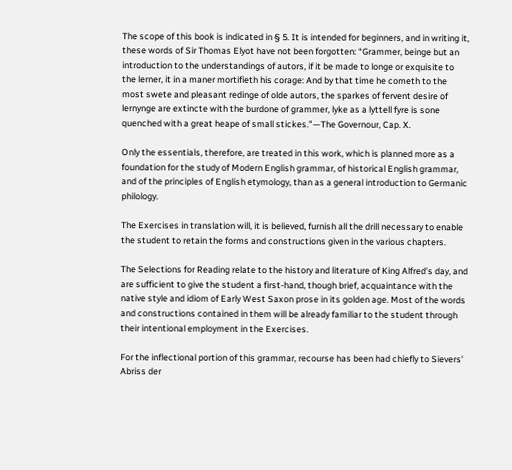The scope of this book is indicated in § 5. It is intended for beginners, and in writing it, these words of Sir Thomas Elyot have not been forgotten: “Grammer, beinge but an introduction to the understandings of autors, if it be made to longe or exquisite to the lerner, it in a maner mortifieth his corage: And by that time he cometh to the most swete and pleasant redinge of olde autors, the sparkes of fervent desire of lernynge are extincte with the burdone of grammer, lyke as a lyttell fyre is sone quenched with a great heape of small stickes.”—The Governour, Cap. X.

Only the essentials, therefore, are treated in this work, which is planned more as a foundation for the study of Modern English grammar, of historical English grammar, and of the principles of English etymology, than as a general introduction to Germanic philology.

The Exercises in translation will, it is believed, furnish all the drill necessary to enable the student to retain the forms and constructions given in the various chapters.

The Selections for Reading relate to the history and literature of King Alfred’s day, and are sufficient to give the student a first-hand, though brief, acquaintance with the native style and idiom of Early West Saxon prose in its golden age. Most of the words and constructions contained in them will be already familiar to the student through their intentional employment in the Exercises.

For the inflectional portion of this grammar, recourse has been had chiefly to Sievers’ Abriss der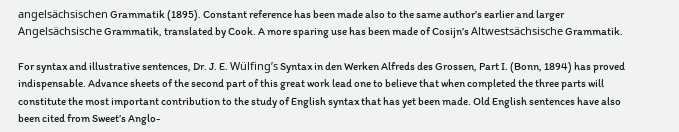angelsächsischen Grammatik (1895). Constant reference has been made also to the same author’s earlier and larger Angelsächsische Grammatik, translated by Cook. A more sparing use has been made of Cosijn’s Altwestsächsische Grammatik.

For syntax and illustrative sentences, Dr. J. E. Wülfing’s Syntax in den Werken Alfreds des Grossen, Part I. (Bonn, 1894) has proved indispensable. Advance sheets of the second part of this great work lead one to believe that when completed the three parts will constitute the most important contribution to the study of English syntax that has yet been made. Old English sentences have also been cited from Sweet’s Anglo-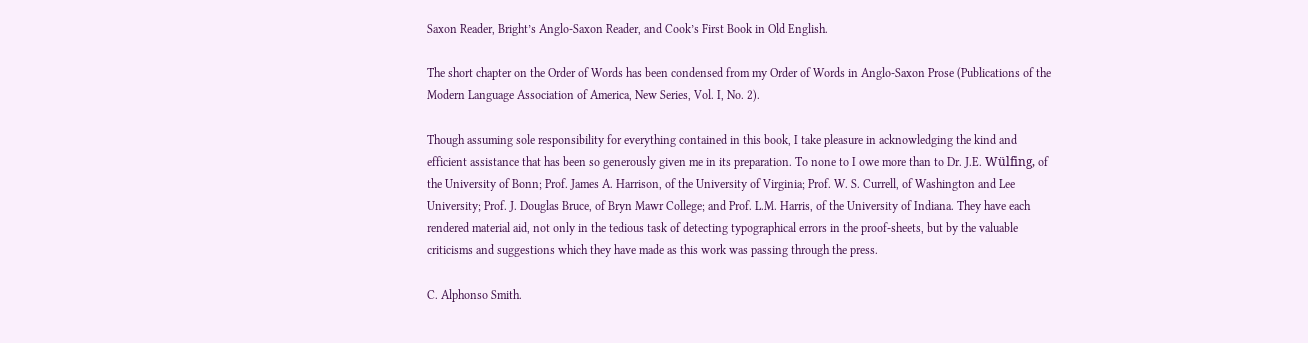Saxon Reader, Bright’s Anglo-Saxon Reader, and Cook’s First Book in Old English.

The short chapter on the Order of Words has been condensed from my Order of Words in Anglo-Saxon Prose (Publications of the Modern Language Association of America, New Series, Vol. I, No. 2).

Though assuming sole responsibility for everything contained in this book, I take pleasure in acknowledging the kind and efficient assistance that has been so generously given me in its preparation. To none to I owe more than to Dr. J.E. Wülfing, of the University of Bonn; Prof. James A. Harrison, of the University of Virginia; Prof. W. S. Currell, of Washington and Lee University; Prof. J. Douglas Bruce, of Bryn Mawr College; and Prof. L.M. Harris, of the University of Indiana. They have each rendered material aid, not only in the tedious task of detecting typographical errors in the proof-sheets, but by the valuable criticisms and suggestions which they have made as this work was passing through the press.

C. Alphonso Smith.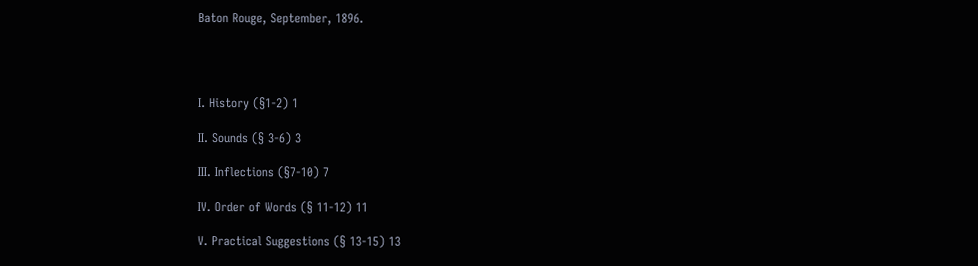Baton Rouge, September, 1896.




I. History (§1-2) 1

II. Sounds (§ 3-6) 3

III. Inflections (§7-10) 7

IV. Order of Words (§ 11-12) 11

V. Practical Suggestions (§ 13-15) 13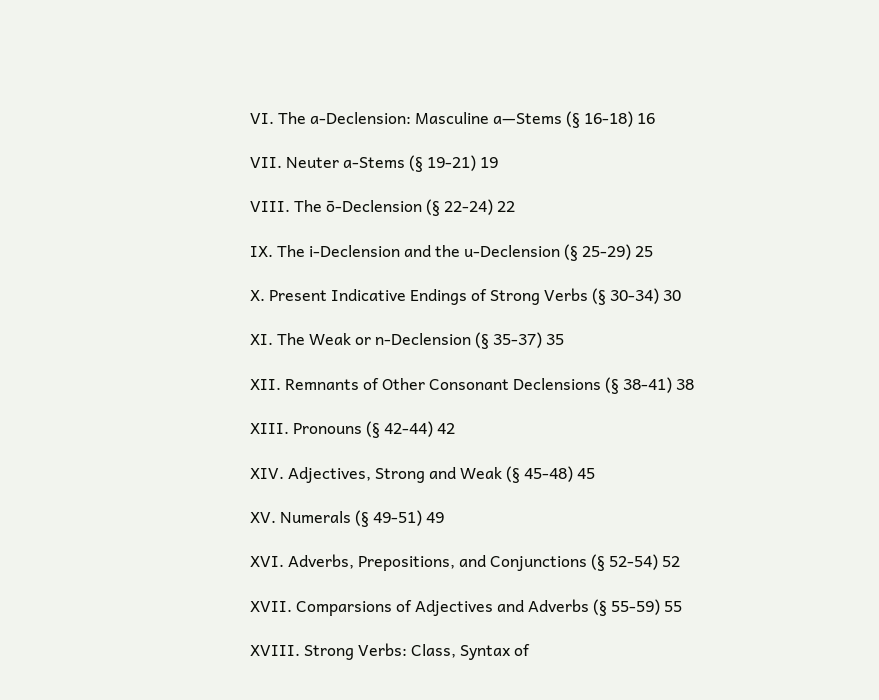VI. The a-Declension: Masculine a—Stems (§ 16-18) 16

VII. Neuter a-Stems (§ 19-21) 19

VIII. The ō-Declension (§ 22-24) 22

IX. The i-Declension and the u-Declension (§ 25-29) 25

X. Present Indicative Endings of Strong Verbs (§ 30-34) 30

XI. The Weak or n-Declension (§ 35-37) 35

XII. Remnants of Other Consonant Declensions (§ 38-41) 38

XIII. Pronouns (§ 42-44) 42

XIV. Adjectives, Strong and Weak (§ 45-48) 45

XV. Numerals (§ 49-51) 49

XVI. Adverbs, Prepositions, and Conjunctions (§ 52-54) 52

XVII. Comparsions of Adjectives and Adverbs (§ 55-59) 55

XVIII. Strong Verbs: Class, Syntax of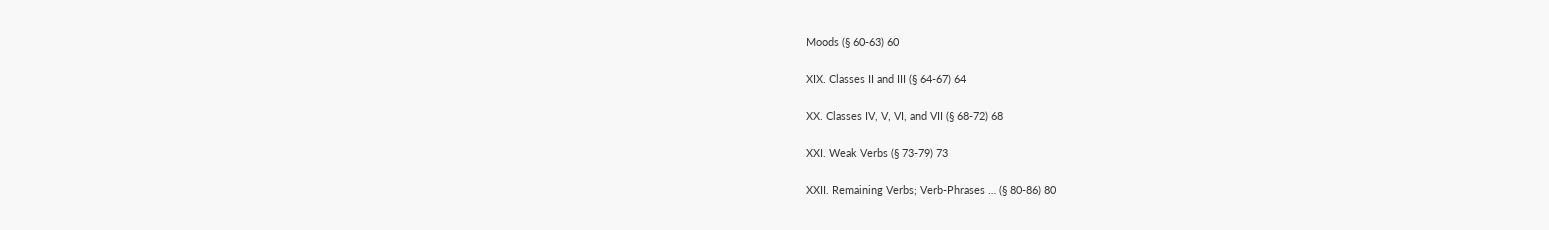Moods (§ 60-63) 60

XIX. Classes II and III (§ 64-67) 64

XX. Classes IV, V, VI, and VII (§ 68-72) 68

XXI. Weak Verbs (§ 73-79) 73

XXII. Remaining Verbs; Verb-Phrases … (§ 80-86) 80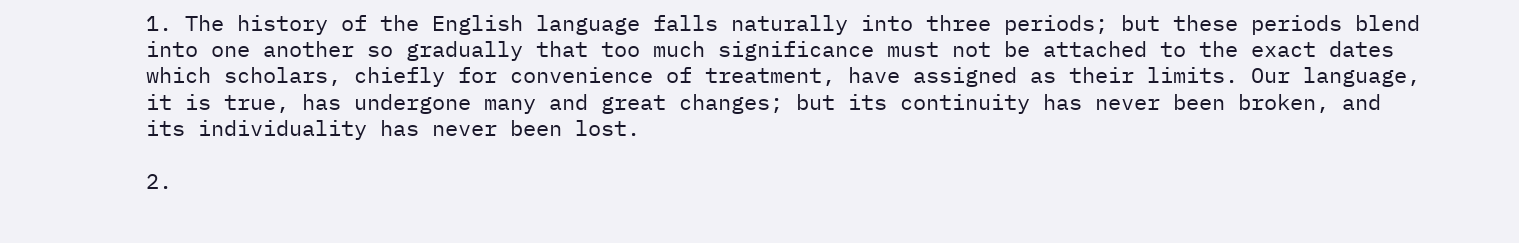1. The history of the English language falls naturally into three periods; but these periods blend into one another so gradually that too much significance must not be attached to the exact dates which scholars, chiefly for convenience of treatment, have assigned as their limits. Our language, it is true, has undergone many and great changes; but its continuity has never been broken, and its individuality has never been lost.

2.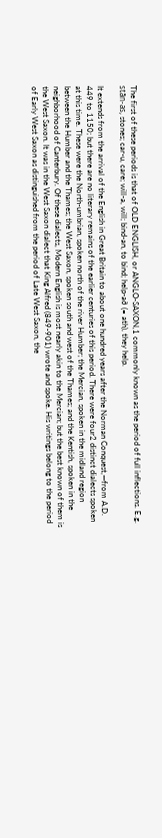The first of these periods is that of OLD ENGLISH, or ANGLO-SAXON,1 commonly known as the period of full inflections. E.g. stān-as, stones; car-u, care; will-a, will; bind-an, to bind; help-að (= ath), they help.

It extends from the arrival of the English in Great Britain to about one hundred years after the Norman Conquest,—from A.D. 449 to 1150; but there are no literary remains of the earlier centuries of this period. There were four2 distinct dialects spoken at this time. These were the North-umbrian, spoken north of the river Humber; the Mercian, spoken in the midland region between the Humber and the Thames; the West Saxon, spoken south and west of the Thames; and the Kentish, spoken in the neighborhood of Canterbury. Of these dialects, Modern English is most nearly akin to the Mercian; but the best known of them is the West Saxon. It was in the West Saxon dialect that King Alfred (849-901) wrote and spoke. His writings belong to the period of Early West Saxon as distinguished from the period of Late West Saxon, the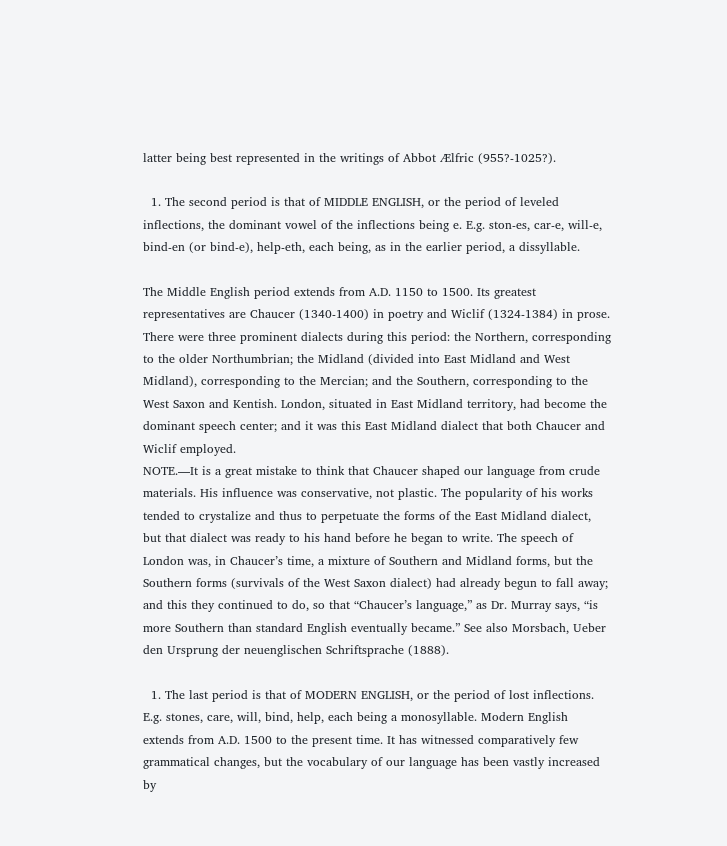latter being best represented in the writings of Abbot Ælfric (955?-1025?).

  1. The second period is that of MIDDLE ENGLISH, or the period of leveled inflections, the dominant vowel of the inflections being e. E.g. ston-es, car-e, will-e, bind-en (or bind-e), help-eth, each being, as in the earlier period, a dissyllable.

The Middle English period extends from A.D. 1150 to 1500. Its greatest representatives are Chaucer (1340-1400) in poetry and Wiclif (1324-1384) in prose. There were three prominent dialects during this period: the Northern, corresponding to the older Northumbrian; the Midland (divided into East Midland and West Midland), corresponding to the Mercian; and the Southern, corresponding to the West Saxon and Kentish. London, situated in East Midland territory, had become the dominant speech center; and it was this East Midland dialect that both Chaucer and Wiclif employed.
NOTE.—It is a great mistake to think that Chaucer shaped our language from crude materials. His influence was conservative, not plastic. The popularity of his works tended to crystalize and thus to perpetuate the forms of the East Midland dialect, but that dialect was ready to his hand before he began to write. The speech of London was, in Chaucer’s time, a mixture of Southern and Midland forms, but the Southern forms (survivals of the West Saxon dialect) had already begun to fall away; and this they continued to do, so that “Chaucer’s language,” as Dr. Murray says, “is more Southern than standard English eventually became.” See also Morsbach, Ueber den Ursprung der neuenglischen Schriftsprache (1888).

  1. The last period is that of MODERN ENGLISH, or the period of lost inflections. E.g. stones, care, will, bind, help, each being a monosyllable. Modern English extends from A.D. 1500 to the present time. It has witnessed comparatively few grammatical changes, but the vocabulary of our language has been vastly increased by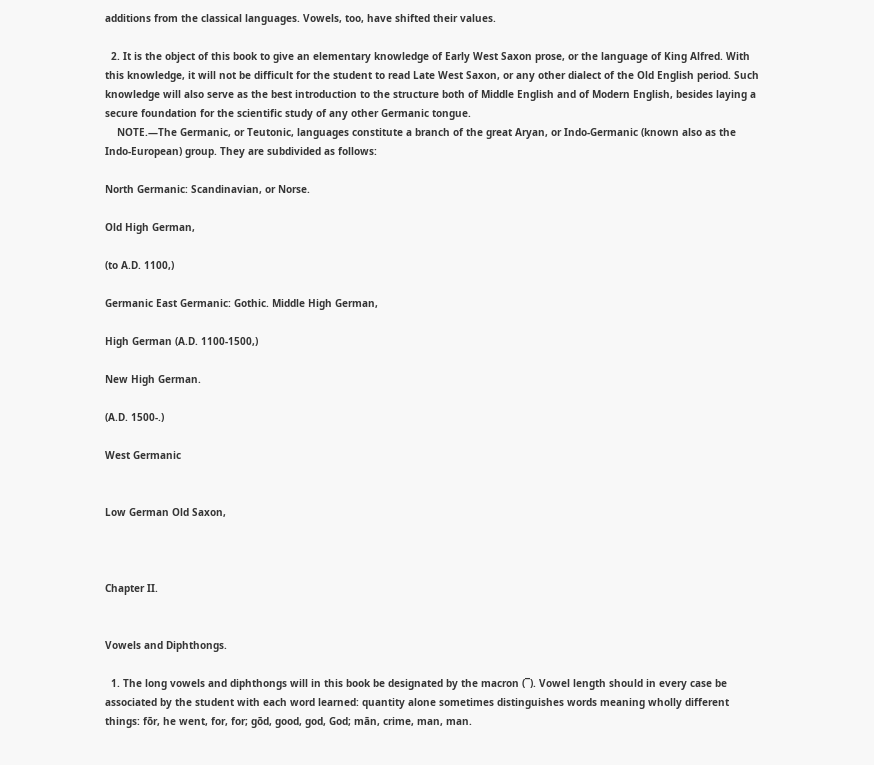additions from the classical languages. Vowels, too, have shifted their values.

  2. It is the object of this book to give an elementary knowledge of Early West Saxon prose, or the language of King Alfred. With this knowledge, it will not be difficult for the student to read Late West Saxon, or any other dialect of the Old English period. Such knowledge will also serve as the best introduction to the structure both of Middle English and of Modern English, besides laying a secure foundation for the scientific study of any other Germanic tongue.
    NOTE.—The Germanic, or Teutonic, languages constitute a branch of the great Aryan, or Indo-Germanic (known also as the Indo-European) group. They are subdivided as follows:

North Germanic: Scandinavian, or Norse.

Old High German,

(to A.D. 1100,)

Germanic East Germanic: Gothic. Middle High German,

High German (A.D. 1100-1500,)

New High German.

(A.D. 1500-.)

West Germanic


Low German Old Saxon,



Chapter II.


Vowels and Diphthongs.

  1. The long vowels and diphthongs will in this book be designated by the macron (¯). Vowel length should in every case be associated by the student with each word learned: quantity alone sometimes distinguishes words meaning wholly different things: fōr, he went, for, for; gōd, good, god, God; mān, crime, man, man.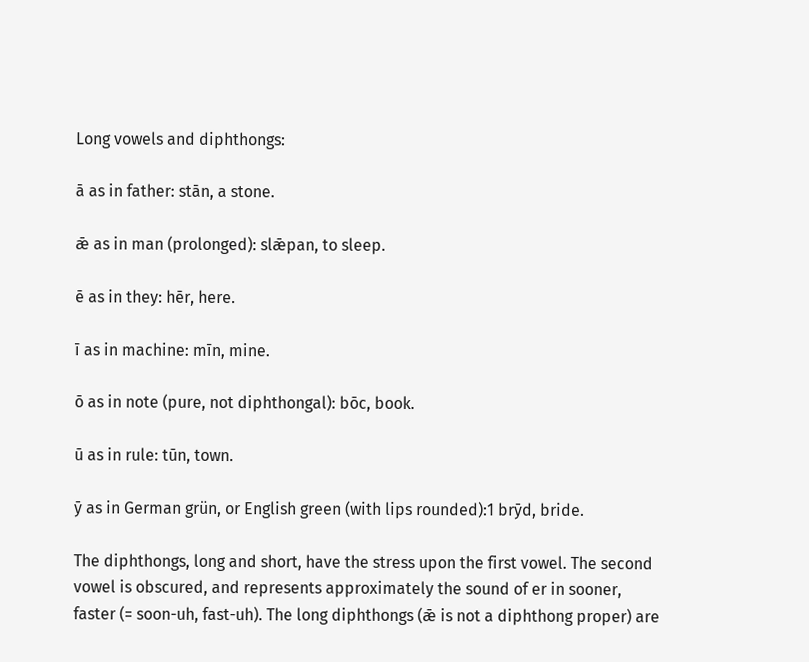Long vowels and diphthongs:

ā as in father: stān, a stone.

ǣ as in man (prolonged): slǣpan, to sleep.

ē as in they: hēr, here.

ī as in machine: mīn, mine.

ō as in note (pure, not diphthongal): bōc, book.

ū as in rule: tūn, town.

ȳ as in German grün, or English green (with lips rounded):1 brȳd, bride.

The diphthongs, long and short, have the stress upon the first vowel. The second vowel is obscured, and represents approximately the sound of er in sooner, faster (= soon-uh, fast-uh). The long diphthongs (ǣ is not a diphthong proper) are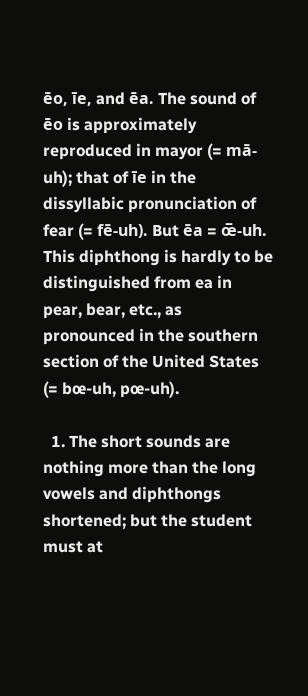ēo, īe, and ēa. The sound of ēo is approximately reproduced in mayor (= mā-uh); that of īe in the dissyllabic pronunciation of fear (= fē-uh). But ēa = œ̅-uh. This diphthong is hardly to be distinguished from ea in pear, bear, etc., as pronounced in the southern section of the United States (= bœ-uh, pœ-uh).

  1. The short sounds are nothing more than the long vowels and diphthongs shortened; but the student must at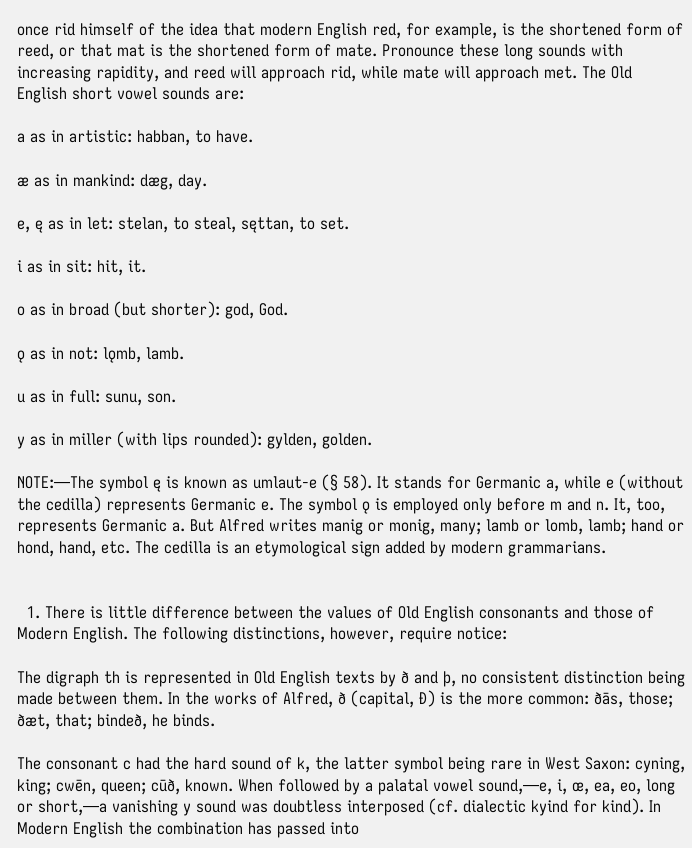once rid himself of the idea that modern English red, for example, is the shortened form of reed, or that mat is the shortened form of mate. Pronounce these long sounds with increasing rapidity, and reed will approach rid, while mate will approach met. The Old English short vowel sounds are:

a as in artistic: habban, to have.

æ as in mankind: dæg, day.

e, ę as in let: stelan, to steal, sęttan, to set.

i as in sit: hit, it.

o as in broad (but shorter): god, God.

ǫ as in not: lǫmb, lamb.

u as in full: sunu, son.

y as in miller (with lips rounded): gylden, golden.

NOTE:—The symbol ę is known as umlaut-e (§ 58). It stands for Germanic a, while e (without the cedilla) represents Germanic e. The symbol ǫ is employed only before m and n. It, too, represents Germanic a. But Alfred writes manig or monig, many; lamb or lomb, lamb; hand or hond, hand, etc. The cedilla is an etymological sign added by modern grammarians.


  1. There is little difference between the values of Old English consonants and those of Modern English. The following distinctions, however, require notice:

The digraph th is represented in Old English texts by ð and þ, no consistent distinction being made between them. In the works of Alfred, ð (capital, Ð) is the more common: ðās, those; ðæt, that; bindeð, he binds.

The consonant c had the hard sound of k, the latter symbol being rare in West Saxon: cyning, king; cwēn, queen; cūð, known. When followed by a palatal vowel sound,—e, i, œ, ea, eo, long or short,—a vanishing y sound was doubtless interposed (cf. dialectic kyind for kind). In Modern English the combination has passed into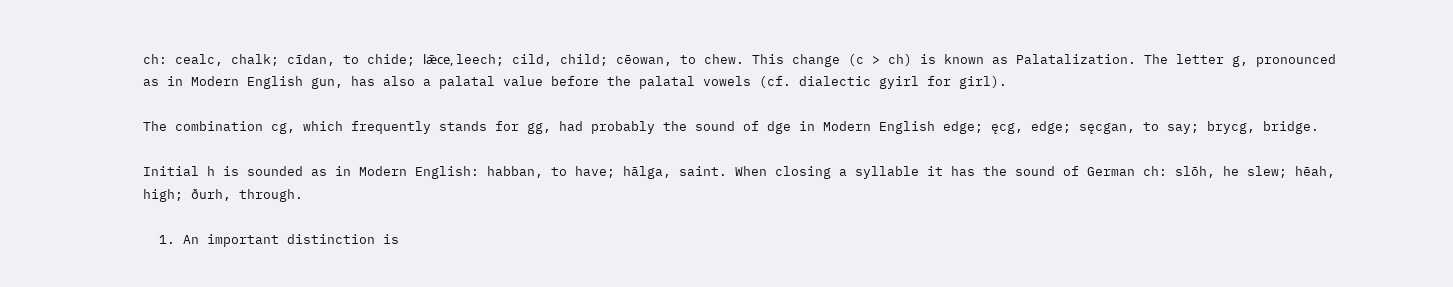ch: cealc, chalk; cīdan, to chide; lǣce, leech; cild, child; cēowan, to chew. This change (c > ch) is known as Palatalization. The letter g, pronounced as in Modern English gun, has also a palatal value before the palatal vowels (cf. dialectic gyirl for girl).

The combination cg, which frequently stands for gg, had probably the sound of dge in Modern English edge; ęcg, edge; sęcgan, to say; brycg, bridge.

Initial h is sounded as in Modern English: habban, to have; hālga, saint. When closing a syllable it has the sound of German ch: slōh, he slew; hēah, high; ðurh, through.

  1. An important distinction is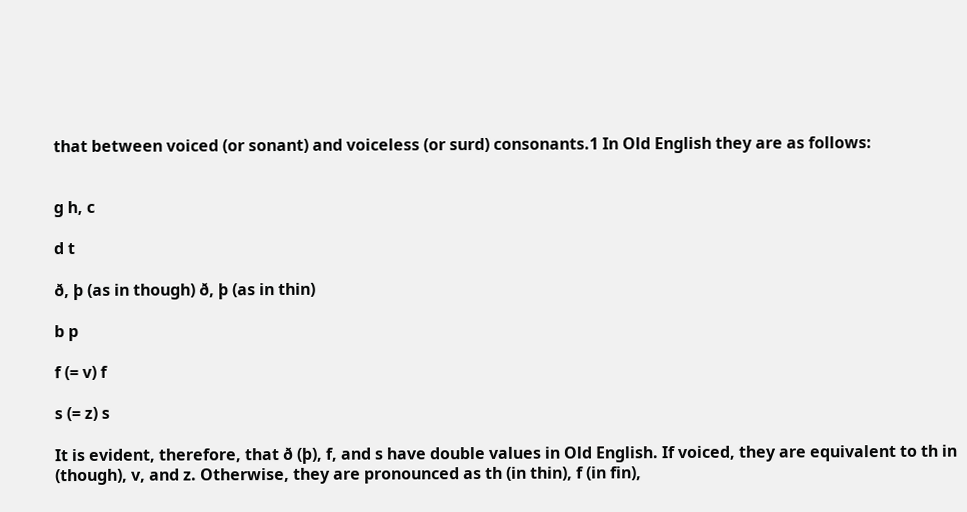that between voiced (or sonant) and voiceless (or surd) consonants.1 In Old English they are as follows:


g h, c

d t

ð, þ (as in though) ð, þ (as in thin)

b p

f (= v) f

s (= z) s

It is evident, therefore, that ð (þ), f, and s have double values in Old English. If voiced, they are equivalent to th in (though), v, and z. Otherwise, they are pronounced as th (in thin), f (in fin),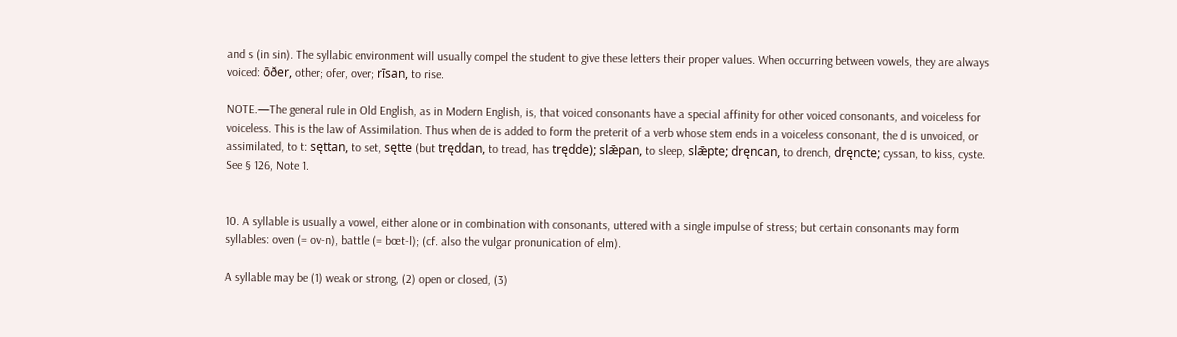and s (in sin). The syllabic environment will usually compel the student to give these letters their proper values. When occurring between vowels, they are always voiced: ōðer, other; ofer, over; rīsan, to rise.

NOTE.—The general rule in Old English, as in Modern English, is, that voiced consonants have a special affinity for other voiced consonants, and voiceless for voiceless. This is the law of Assimilation. Thus when de is added to form the preterit of a verb whose stem ends in a voiceless consonant, the d is unvoiced, or assimilated, to t: sęttan, to set, sętte (but tręddan, to tread, has trędde); slǣpan, to sleep, slǣpte; dręncan, to drench, dręncte; cyssan, to kiss, cyste. See § 126, Note 1.


10. A syllable is usually a vowel, either alone or in combination with consonants, uttered with a single impulse of stress; but certain consonants may form syllables: oven (= ov-n), battle (= bœt-l); (cf. also the vulgar pronunication of elm).

A syllable may be (1) weak or strong, (2) open or closed, (3)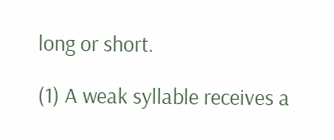long or short.

(1) A weak syllable receives a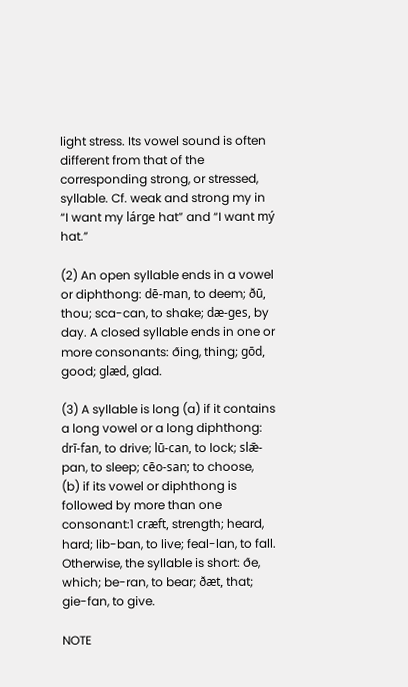light stress. Its vowel sound is often different from that of the corresponding strong, or stressed, syllable. Cf. weak and strong my in “I want my lárge hat” and “I want mý hat.”

(2) An open syllable ends in a vowel or diphthong: dē-man, to deem; ðū, thou; sca-can, to shake; dæ-ges, by day. A closed syllable ends in one or more consonants: ðing, thing; gōd, good; glæd, glad.

(3) A syllable is long (a) if it contains a long vowel or a long diphthong: drī-fan, to drive; lū-can, to lock; slǣ-pan, to sleep; cēo-san; to choose, (b) if its vowel or diphthong is followed by more than one consonant:1 cræft, strength; heard, hard; lib-ban, to live; feal-lan, to fall. Otherwise, the syllable is short: ðe, which; be-ran, to bear; ðæt, that; gie-fan, to give.

NOTE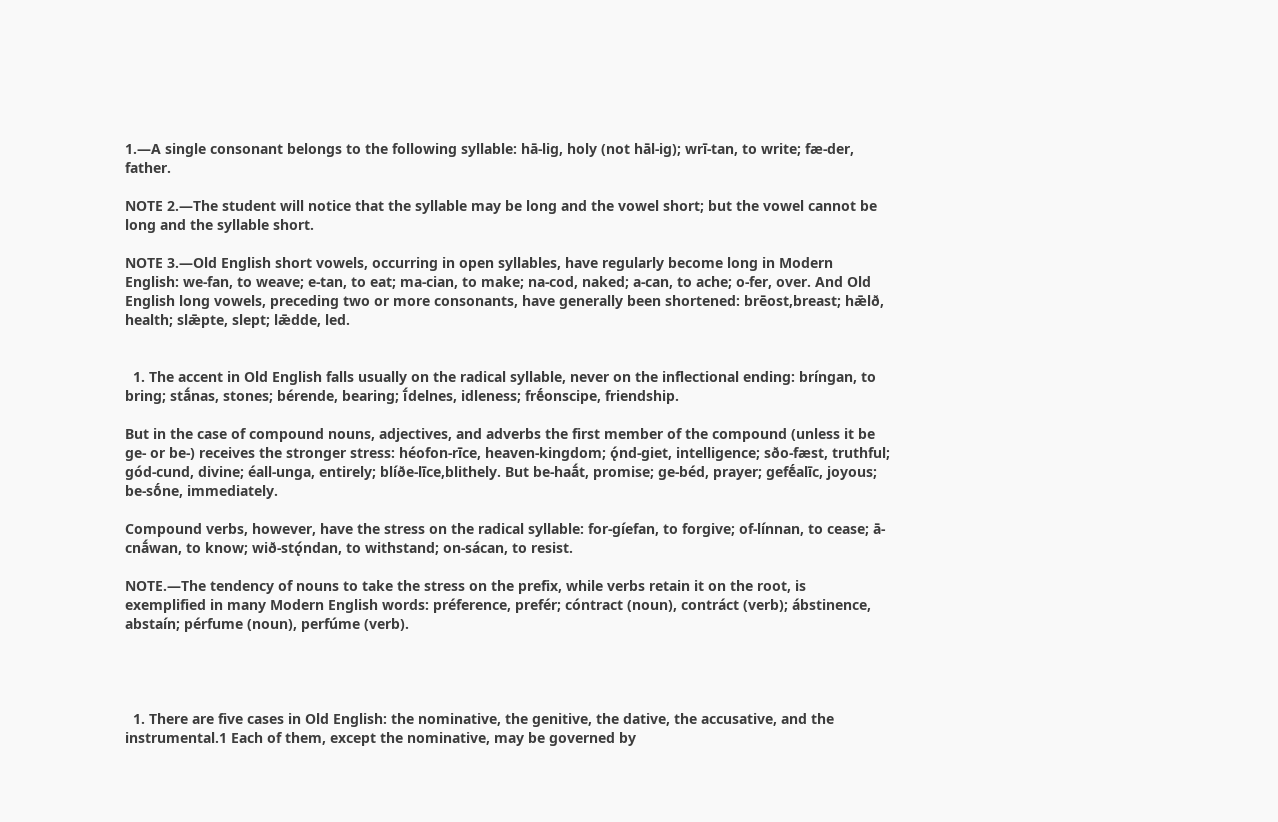1.—A single consonant belongs to the following syllable: hā-lig, holy (not hāl-ig); wrī-tan, to write; fæ-der, father.

NOTE 2.—The student will notice that the syllable may be long and the vowel short; but the vowel cannot be long and the syllable short.

NOTE 3.—Old English short vowels, occurring in open syllables, have regularly become long in Modern English: we-fan, to weave; e-tan, to eat; ma-cian, to make; na-cod, naked; a-can, to ache; o-fer, over. And Old English long vowels, preceding two or more consonants, have generally been shortened: brēost,breast; hǣlð, health; slǣpte, slept; lǣdde, led.


  1. The accent in Old English falls usually on the radical syllable, never on the inflectional ending: bríngan, to bring; stā́nas, stones; bérende, bearing; ī́delnes, idleness; frḗonscipe, friendship.

But in the case of compound nouns, adjectives, and adverbs the first member of the compound (unless it be ge- or be-) receives the stronger stress: héofon-rīce, heaven-kingdom; ǫ́nd-giet, intelligence; sðo-fæst, truthful; gód-cund, divine; éall-unga, entirely; blíðe-līce,blithely. But be-haā́t, promise; ge-béd, prayer; gefḗalīc, joyous; be-sṓne, immediately.

Compound verbs, however, have the stress on the radical syllable: for-gíefan, to forgive; of-línnan, to cease; ā-cnā́wan, to know; wið-stǫ́ndan, to withstand; on-sácan, to resist.

NOTE.—The tendency of nouns to take the stress on the prefix, while verbs retain it on the root, is exemplified in many Modern English words: préference, prefér; cóntract (noun), contráct (verb); ábstinence, abstaín; pérfume (noun), perfúme (verb).




  1. There are five cases in Old English: the nominative, the genitive, the dative, the accusative, and the instrumental.1 Each of them, except the nominative, may be governed by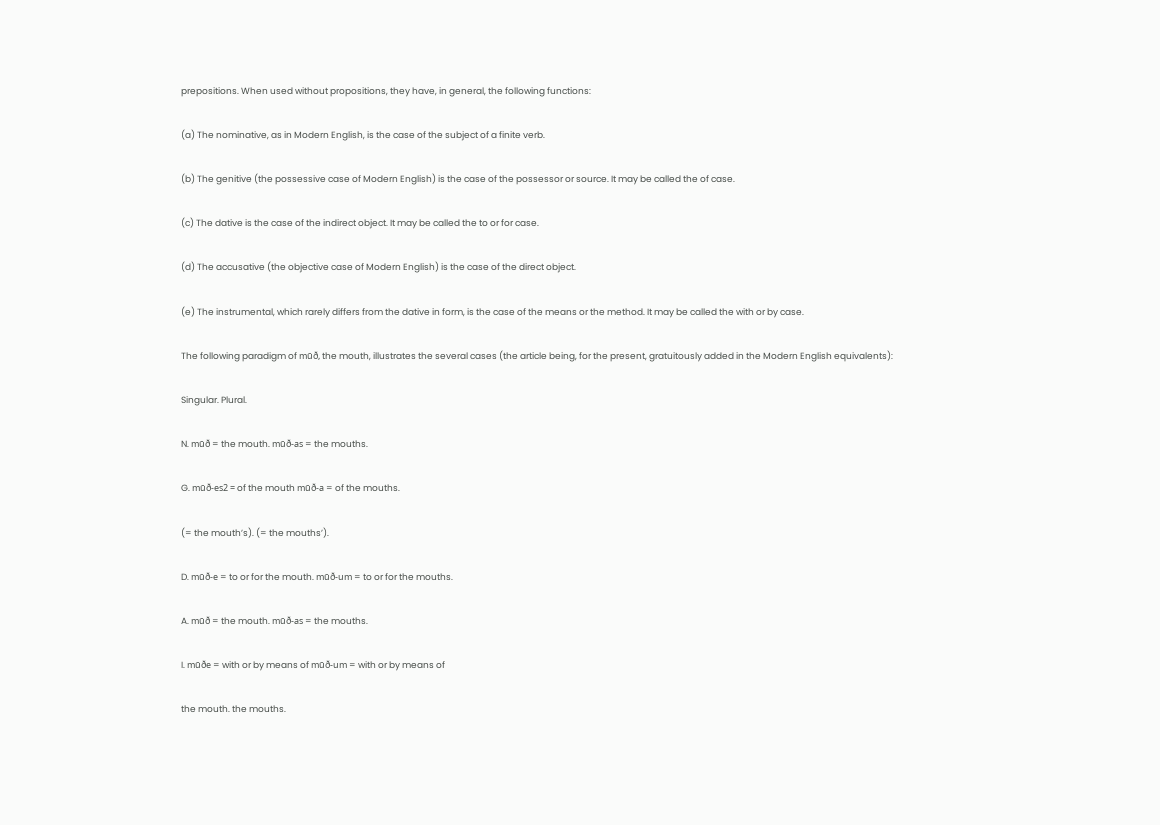prepositions. When used without propositions, they have, in general, the following functions:

(a) The nominative, as in Modern English, is the case of the subject of a finite verb.

(b) The genitive (the possessive case of Modern English) is the case of the possessor or source. It may be called the of case.

(c) The dative is the case of the indirect object. It may be called the to or for case.

(d) The accusative (the objective case of Modern English) is the case of the direct object.

(e) The instrumental, which rarely differs from the dative in form, is the case of the means or the method. It may be called the with or by case.

The following paradigm of mūð, the mouth, illustrates the several cases (the article being, for the present, gratuitously added in the Modern English equivalents):

Singular. Plural.

N. mūð = the mouth. mūð-as = the mouths.

G. mūð-es2 = of the mouth mūð-a = of the mouths.

(= the mouth’s). (= the mouths’).

D. mūð-e = to or for the mouth. mūð-um = to or for the mouths.

A. mūð = the mouth. mūð-as = the mouths.

I. mūðe = with or by means of mūð-um = with or by means of

the mouth. the mouths.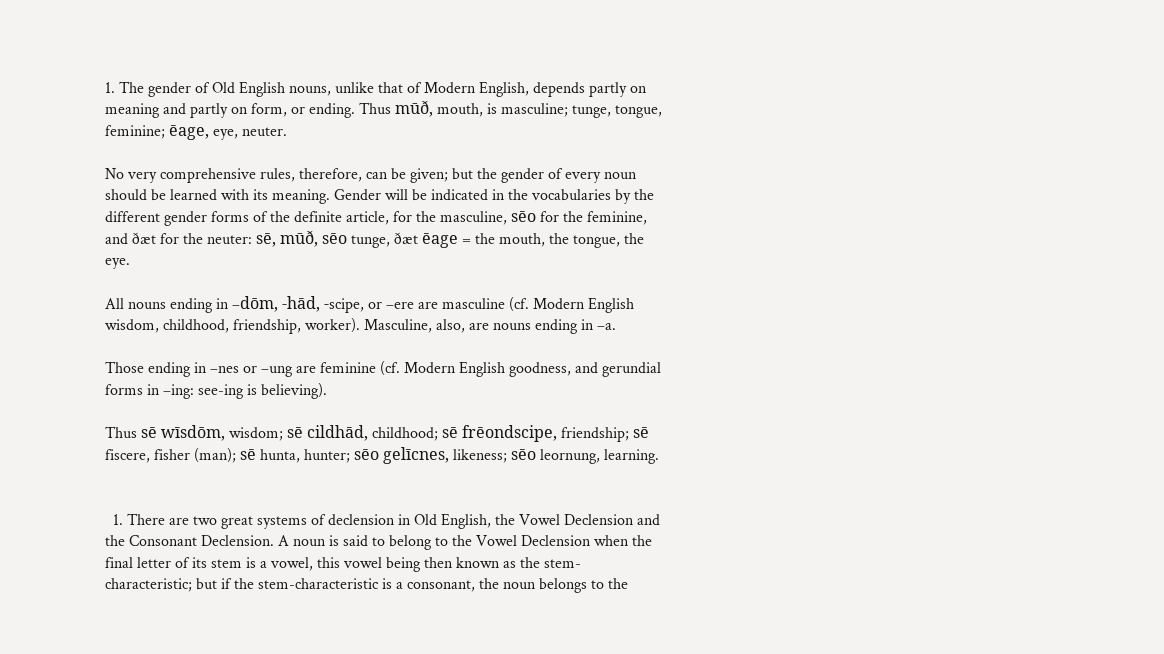1. The gender of Old English nouns, unlike that of Modern English, depends partly on meaning and partly on form, or ending. Thus mūð, mouth, is masculine; tunge, tongue, feminine; ēage, eye, neuter.

No very comprehensive rules, therefore, can be given; but the gender of every noun should be learned with its meaning. Gender will be indicated in the vocabularies by the different gender forms of the definite article, for the masculine, sēo for the feminine, and ðæt for the neuter: sē, mūð, sēo tunge, ðæt ēage = the mouth, the tongue, the eye.

All nouns ending in –dōm, -hād, -scipe, or –ere are masculine (cf. Modern English wisdom, childhood, friendship, worker). Masculine, also, are nouns ending in –a.

Those ending in –nes or –ung are feminine (cf. Modern English goodness, and gerundial forms in –ing: see-ing is believing).

Thus sē wīsdōm, wisdom; sē cildhād, childhood; sē frēondscipe, friendship; sē fiscere, fisher (man); sē hunta, hunter; sēo gelīcnes, likeness; sēo leornung, learning.


  1. There are two great systems of declension in Old English, the Vowel Declension and the Consonant Declension. A noun is said to belong to the Vowel Declension when the final letter of its stem is a vowel, this vowel being then known as the stem-characteristic; but if the stem-characteristic is a consonant, the noun belongs to the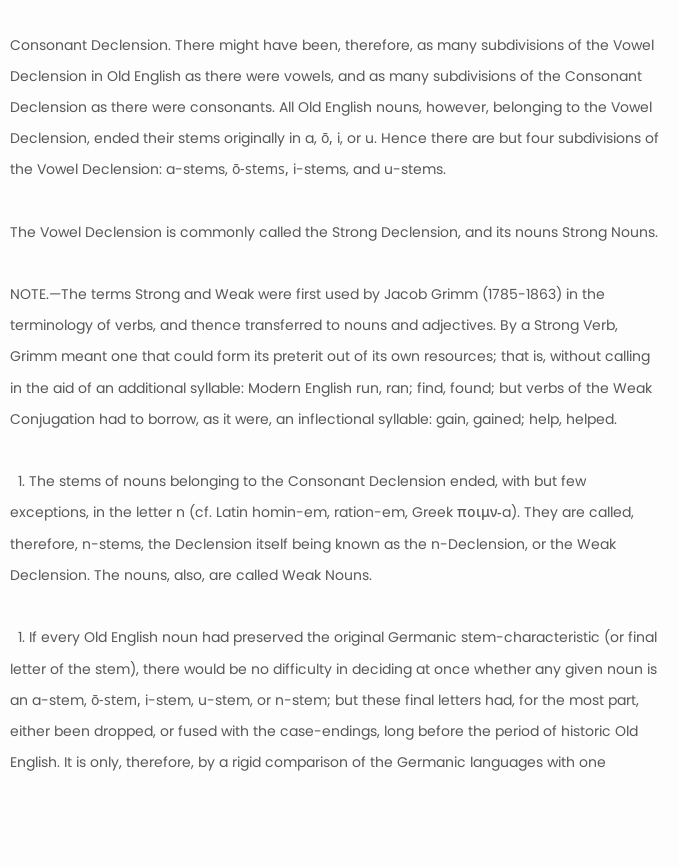Consonant Declension. There might have been, therefore, as many subdivisions of the Vowel Declension in Old English as there were vowels, and as many subdivisions of the Consonant Declension as there were consonants. All Old English nouns, however, belonging to the Vowel Declension, ended their stems originally in a, ō, i, or u. Hence there are but four subdivisions of the Vowel Declension: a-stems, ō-stems, i-stems, and u-stems.

The Vowel Declension is commonly called the Strong Declension, and its nouns Strong Nouns.

NOTE.—The terms Strong and Weak were first used by Jacob Grimm (1785-1863) in the terminology of verbs, and thence transferred to nouns and adjectives. By a Strong Verb, Grimm meant one that could form its preterit out of its own resources; that is, without calling in the aid of an additional syllable: Modern English run, ran; find, found; but verbs of the Weak Conjugation had to borrow, as it were, an inflectional syllable: gain, gained; help, helped.

  1. The stems of nouns belonging to the Consonant Declension ended, with but few exceptions, in the letter n (cf. Latin homin-em, ration-em, Greek ποιμν-a). They are called, therefore, n-stems, the Declension itself being known as the n-Declension, or the Weak Declension. The nouns, also, are called Weak Nouns.

  1. If every Old English noun had preserved the original Germanic stem-characteristic (or final letter of the stem), there would be no difficulty in deciding at once whether any given noun is an a-stem, ō-stem, i-stem, u-stem, or n-stem; but these final letters had, for the most part, either been dropped, or fused with the case-endings, long before the period of historic Old English. It is only, therefore, by a rigid comparison of the Germanic languages with one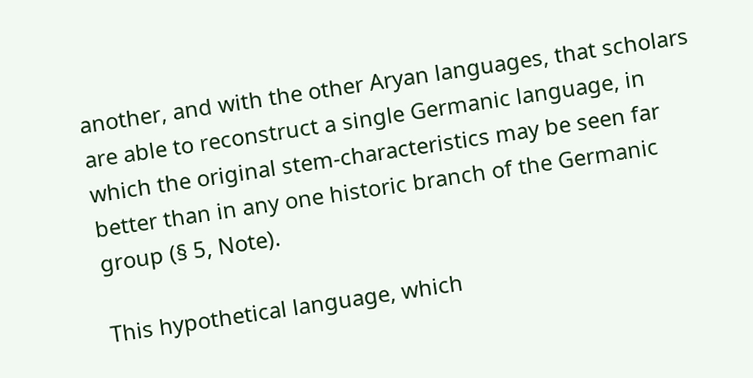another, and with the other Aryan languages, that scholars are able to reconstruct a single Germanic language, in which the original stem-characteristics may be seen far better than in any one historic branch of the Germanic group (§ 5, Note).

This hypothetical language, which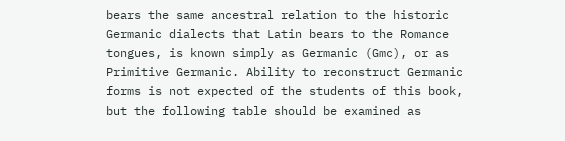bears the same ancestral relation to the historic Germanic dialects that Latin bears to the Romance tongues, is known simply as Germanic (Gmc), or as Primitive Germanic. Ability to reconstruct Germanic forms is not expected of the students of this book, but the following table should be examined as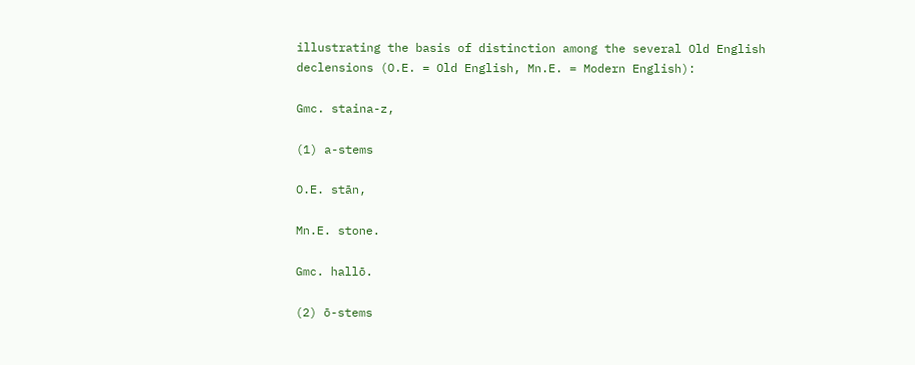illustrating the basis of distinction among the several Old English declensions (O.E. = Old English, Mn.E. = Modern English):

Gmc. staina-z,

(1) a-stems

O.E. stān,

Mn.E. stone.

Gmc. hallō.

(2) ō-stems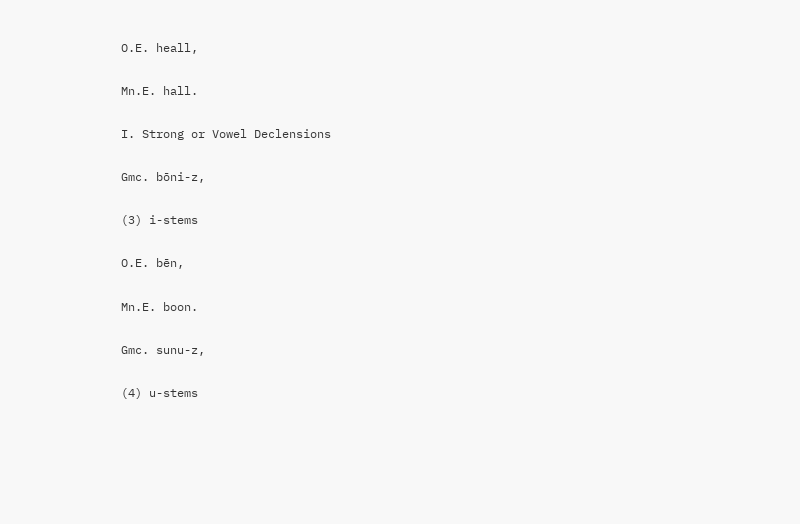O.E. heall,

Mn.E. hall.

I. Strong or Vowel Declensions

Gmc. bōni-z,

(3) i-stems

O.E. bēn,

Mn.E. boon.

Gmc. sunu-z,

(4) u-stems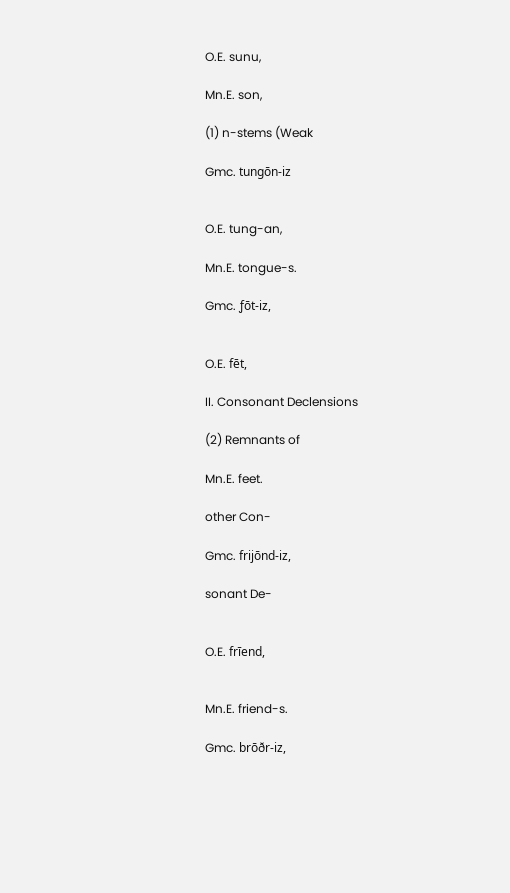O.E. sunu,

Mn.E. son,

(1) n-stems (Weak

Gmc. tungōn-iz


O.E. tung-an,

Mn.E. tongue-s.

Gmc. ƒōt-iz,


O.E. fēt,

II. Consonant Declensions

(2) Remnants of

Mn.E. feet.

other Con-

Gmc. frijōnd-iz,

sonant De-


O.E. frīend,


Mn.E. friend-s.

Gmc. brōðr-iz,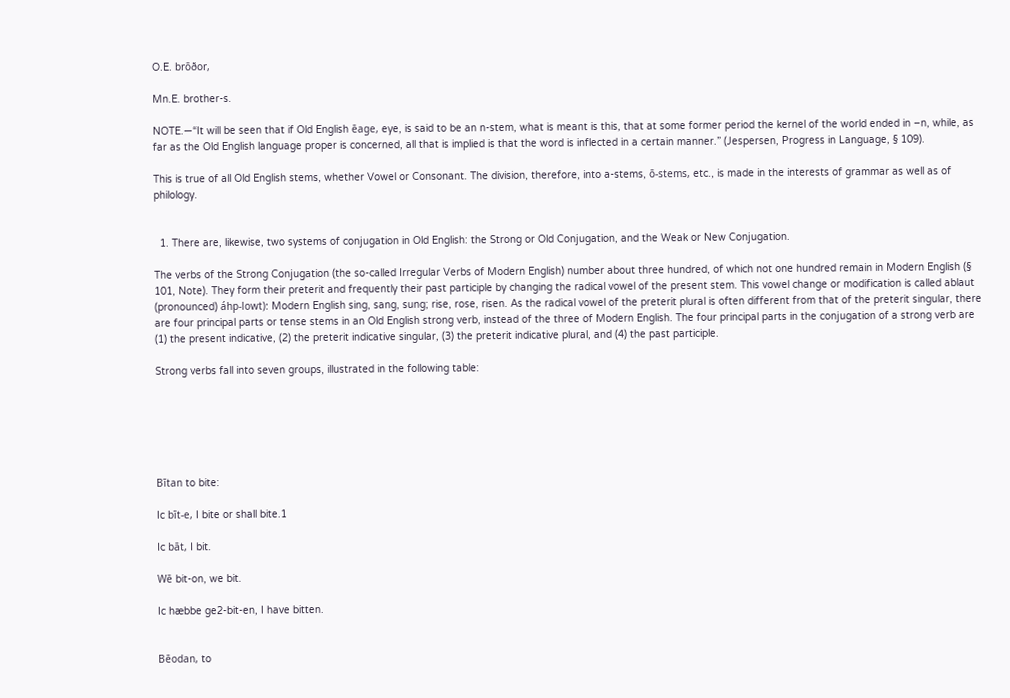O.E. brōðor,

Mn.E. brother-s.

NOTE.—“It will be seen that if Old English ēage, eye, is said to be an n-stem, what is meant is this, that at some former period the kernel of the world ended in –n, while, as far as the Old English language proper is concerned, all that is implied is that the word is inflected in a certain manner.” (Jespersen, Progress in Language, § 109).

This is true of all Old English stems, whether Vowel or Consonant. The division, therefore, into a-stems, ō-stems, etc., is made in the interests of grammar as well as of philology.


  1. There are, likewise, two systems of conjugation in Old English: the Strong or Old Conjugation, and the Weak or New Conjugation.

The verbs of the Strong Conjugation (the so-called Irregular Verbs of Modern English) number about three hundred, of which not one hundred remain in Modern English (§ 101, Note). They form their preterit and frequently their past participle by changing the radical vowel of the present stem. This vowel change or modification is called ablaut (pronounced) áhp-lowt): Modern English sing, sang, sung; rise, rose, risen. As the radical vowel of the preterit plural is often different from that of the preterit singular, there are four principal parts or tense stems in an Old English strong verb, instead of the three of Modern English. The four principal parts in the conjugation of a strong verb are (1) the present indicative, (2) the preterit indicative singular, (3) the preterit indicative plural, and (4) the past participle.

Strong verbs fall into seven groups, illustrated in the following table:






Bītan to bite:

Ic bīt-e, I bite or shall bite.1

Ic bāt, I bit.

Wē bit-on, we bit.

Ic hæbbe ge2-bit-en, I have bitten.


Bēodan, to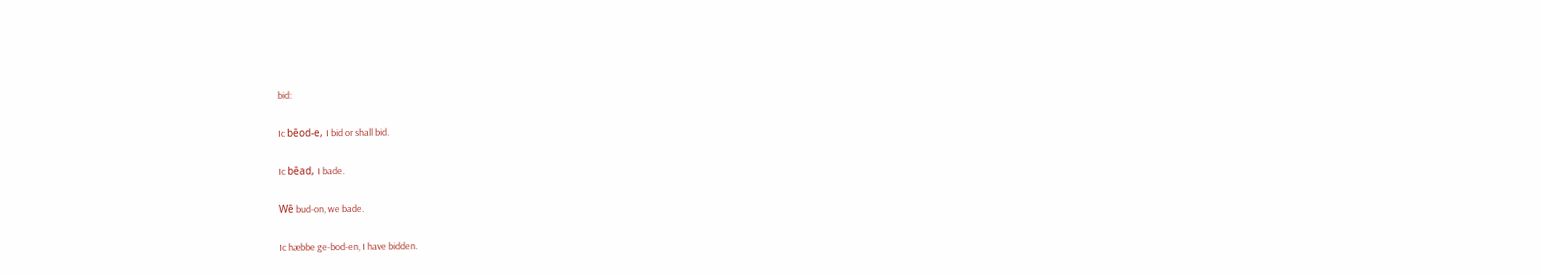bid:

Ic bēod-e, I bid or shall bid.

Ic bēad, I bade.

Wē bud-on, we bade.

Ic hæbbe ge-bod-en, I have bidden.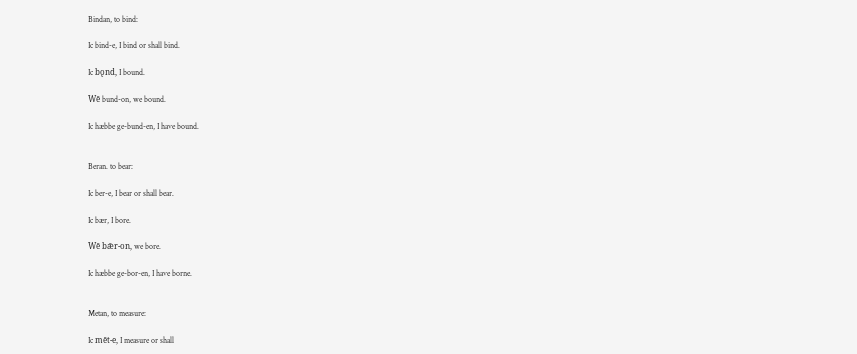Bindan, to bind:

Ic bind-e, I bind or shall bind.

Ic bǫnd, I bound.

Wē bund-on, we bound.

Ic hæbbe ge-bund-en, I have bound.


Beran. to bear:

Ic ber-e, I bear or shall bear.

Ic bær, I bore.

Wē bǣr-on, we bore.

Ic hæbbe ge-bor-en, I have borne.


Metan, to measure:

Ic mēt-e, I measure or shall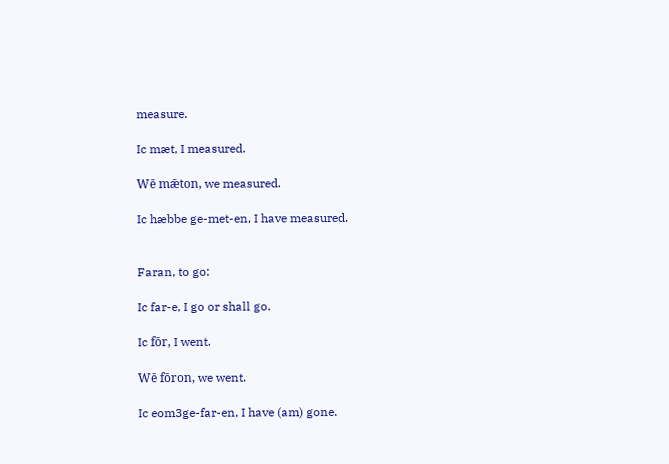measure.

Ic mæt, I measured.

Wē mǣton, we measured.

Ic hæbbe ge-met-en, I have measured.


Faran, to go:

Ic far-e, I go or shall go.

Ic fōr, I went.

Wē fōron, we went.

Ic eom3ge-far-en, I have (am) gone.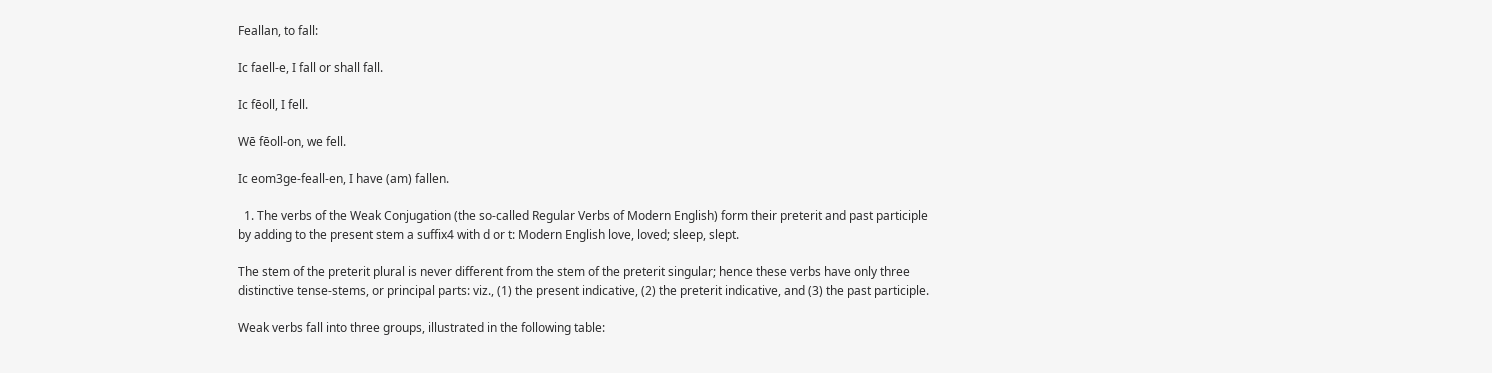Feallan, to fall:

Ic faell-e, I fall or shall fall.

Ic fēoll, I fell.

Wē fēoll-on, we fell.

Ic eom3ge-feall-en, I have (am) fallen.

  1. The verbs of the Weak Conjugation (the so-called Regular Verbs of Modern English) form their preterit and past participle by adding to the present stem a suffix4 with d or t: Modern English love, loved; sleep, slept.

The stem of the preterit plural is never different from the stem of the preterit singular; hence these verbs have only three distinctive tense-stems, or principal parts: viz., (1) the present indicative, (2) the preterit indicative, and (3) the past participle.

Weak verbs fall into three groups, illustrated in the following table: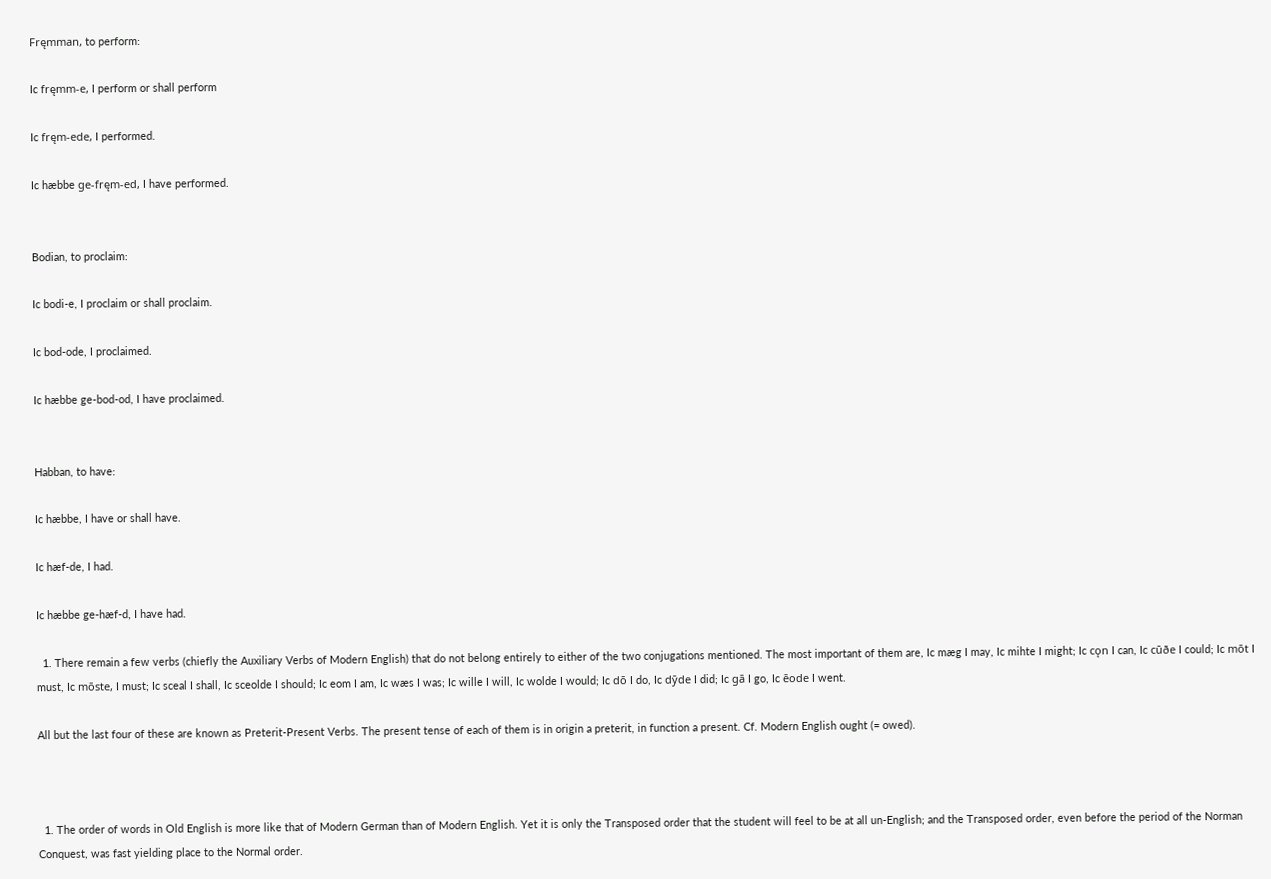Fręmman, to perform:

Ic fręmm-e, I perform or shall perform

Ic fręm-ede, I performed.

Ic hæbbe ge-fręm-ed, I have performed.


Bodian, to proclaim:

Ic bodi-e, I proclaim or shall proclaim.

Ic bod-ode, I proclaimed.

Ic hæbbe ge-bod-od, I have proclaimed.


Habban, to have:

Ic hæbbe, I have or shall have.

Ic hæf-de, I had.

Ic hæbbe ge-hæf-d, I have had.

  1. There remain a few verbs (chiefly the Auxiliary Verbs of Modern English) that do not belong entirely to either of the two conjugations mentioned. The most important of them are, Ic mæg I may, Ic mihte I might; Ic cǫn I can, Ic cūðe I could; Ic mōt I must, Ic mōste, I must; Ic sceal I shall, Ic sceolde I should; Ic eom I am, Ic wæs I was; Ic wille I will, Ic wolde I would; Ic dō I do, Ic dȳde I did; Ic gā I go, Ic ēode I went.

All but the last four of these are known as Preterit-Present Verbs. The present tense of each of them is in origin a preterit, in function a present. Cf. Modern English ought (= owed).



  1. The order of words in Old English is more like that of Modern German than of Modern English. Yet it is only the Transposed order that the student will feel to be at all un-English; and the Transposed order, even before the period of the Norman Conquest, was fast yielding place to the Normal order.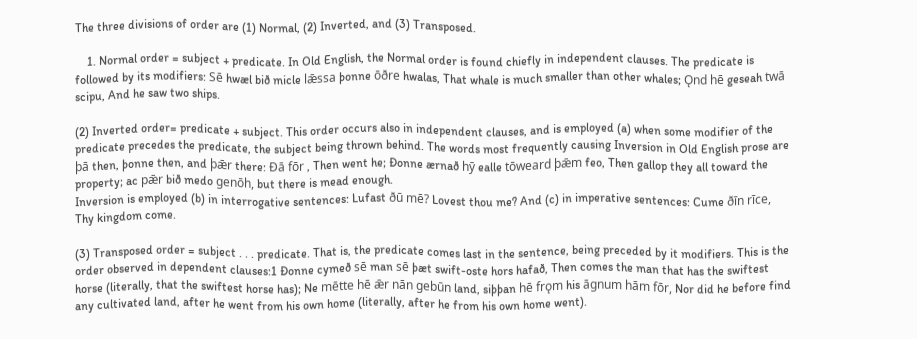The three divisions of order are (1) Normal, (2) Inverted, and (3) Transposed.

    1. Normal order = subject + predicate. In Old English, the Normal order is found chiefly in independent clauses. The predicate is followed by its modifiers: Sē hwæl bið micle lǣssa þonne ōðre hwalas, That whale is much smaller than other whales; Ǫnd hē geseah twā scipu, And he saw two ships.

(2) Inverted order= predicate + subject. This order occurs also in independent clauses, and is employed (a) when some modifier of the predicate precedes the predicate, the subject being thrown behind. The words most frequently causing Inversion in Old English prose are þā then, þonne then, and þǣr there: Ðā fōr , Then went he; Ðonne ærnað hȳ ealle tōweard þǣm feo, Then gallop they all toward the property; ac pǣr bið medo genōh, but there is mead enough.
Inversion is employed (b) in interrogative sentences: Lufast ðū mē? Lovest thou me? And (c) in imperative sentences: Cume ðīn rīce, Thy kingdom come.

(3) Transposed order = subject . . . predicate. That is, the predicate comes last in the sentence, being preceded by it modifiers. This is the order observed in dependent clauses:1 Ðonne cymeð sē man sē þæt swift-oste hors hafað, Then comes the man that has the swiftest horse (literally, that the swiftest horse has); Ne mētte hē ǣr nān gebūn land, siþþan hē frǫm his āgnum hām fōr, Nor did he before find any cultivated land, after he went from his own home (literally, after he from his own home went).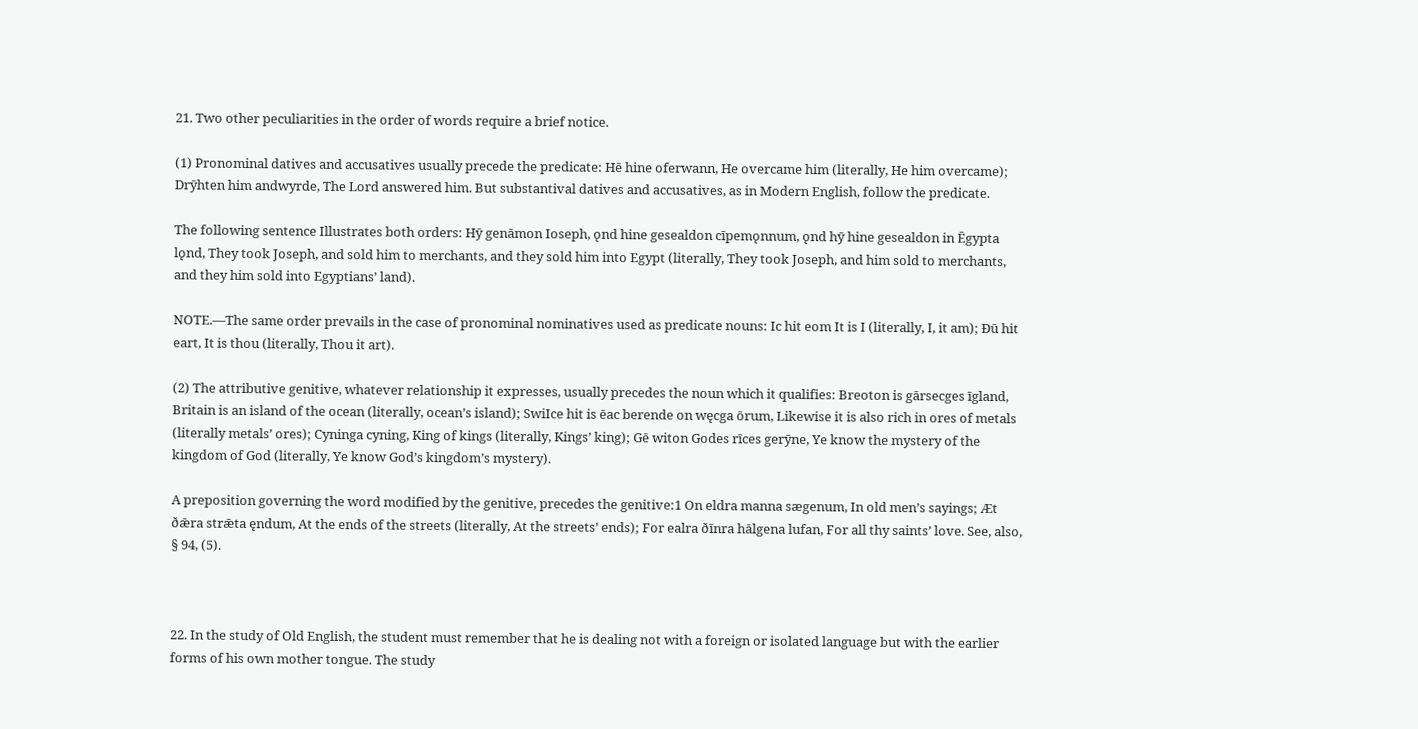21. Two other peculiarities in the order of words require a brief notice.

(1) Pronominal datives and accusatives usually precede the predicate: Hē hine oferwann, He overcame him (literally, He him overcame); Drȳhten him andwyrde, The Lord answered him. But substantival datives and accusatives, as in Modern English, follow the predicate.

The following sentence Illustrates both orders: Hȳ genāmon Ioseph, ǫnd hine gesealdon cīpemǫnnum, ǫnd hȳ hine gesealdon in Ēgypta lǫnd, They took Joseph, and sold him to merchants, and they sold him into Egypt (literally, They took Joseph, and him sold to merchants, and they him sold into Egyptians’ land).

NOTE.—The same order prevails in the case of pronominal nominatives used as predicate nouns: Ic hit eom It is I (literally, I, it am); Ðū hit eart, It is thou (literally, Thou it art).

(2) The attributive genitive, whatever relationship it expresses, usually precedes the noun which it qualifies: Breoton is gārsecges īgland, Britain is an island of the ocean (literally, ocean’s island); SwiIce hit is ēac berende on węcga ōrum, Likewise it is also rich in ores of metals (literally metals’ ores); Cyninga cyning, King of kings (literally, Kings’ king); Gē witon Godes rīces gerȳne, Ye know the mystery of the kingdom of God (literally, Ye know God’s kingdom’s mystery).

A preposition governing the word modified by the genitive, precedes the genitive:1 On eldra manna sægenum, In old men’s sayings; Æt ðǣra strǣta ęndum, At the ends of the streets (literally, At the streets’ ends); For ealra ðīnra hālgena lufan, For all thy saints’ love. See, also, § 94, (5).



22. In the study of Old English, the student must remember that he is dealing not with a foreign or isolated language but with the earlier forms of his own mother tongue. The study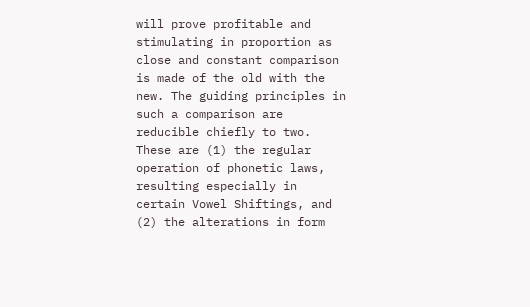will prove profitable and stimulating in proportion as close and constant comparison is made of the old with the new. The guiding principles in such a comparison are reducible chiefly to two. These are (1) the regular operation of phonetic laws, resulting especially in certain Vowel Shiftings, and (2) the alterations in form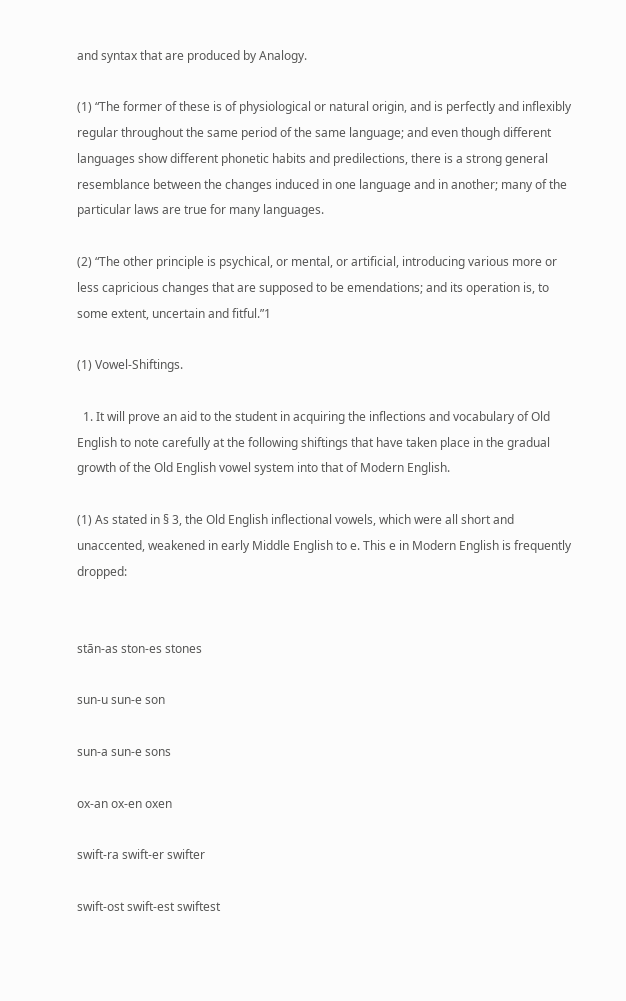and syntax that are produced by Analogy.

(1) “The former of these is of physiological or natural origin, and is perfectly and inflexibly regular throughout the same period of the same language; and even though different languages show different phonetic habits and predilections, there is a strong general resemblance between the changes induced in one language and in another; many of the particular laws are true for many languages.

(2) “The other principle is psychical, or mental, or artificial, introducing various more or less capricious changes that are supposed to be emendations; and its operation is, to some extent, uncertain and fitful.”1

(1) Vowel-Shiftings.

  1. It will prove an aid to the student in acquiring the inflections and vocabulary of Old English to note carefully at the following shiftings that have taken place in the gradual growth of the Old English vowel system into that of Modern English.

(1) As stated in § 3, the Old English inflectional vowels, which were all short and unaccented, weakened in early Middle English to e. This e in Modern English is frequently dropped:


stān-as ston-es stones

sun-u sun-e son

sun-a sun-e sons

ox-an ox-en oxen

swift-ra swift-er swifter

swift-ost swift-est swiftest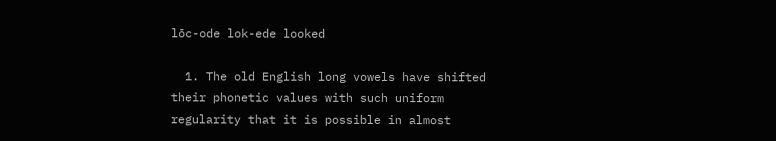lōc-ode lok-ede looked

  1. The old English long vowels have shifted their phonetic values with such uniform regularity that it is possible in almost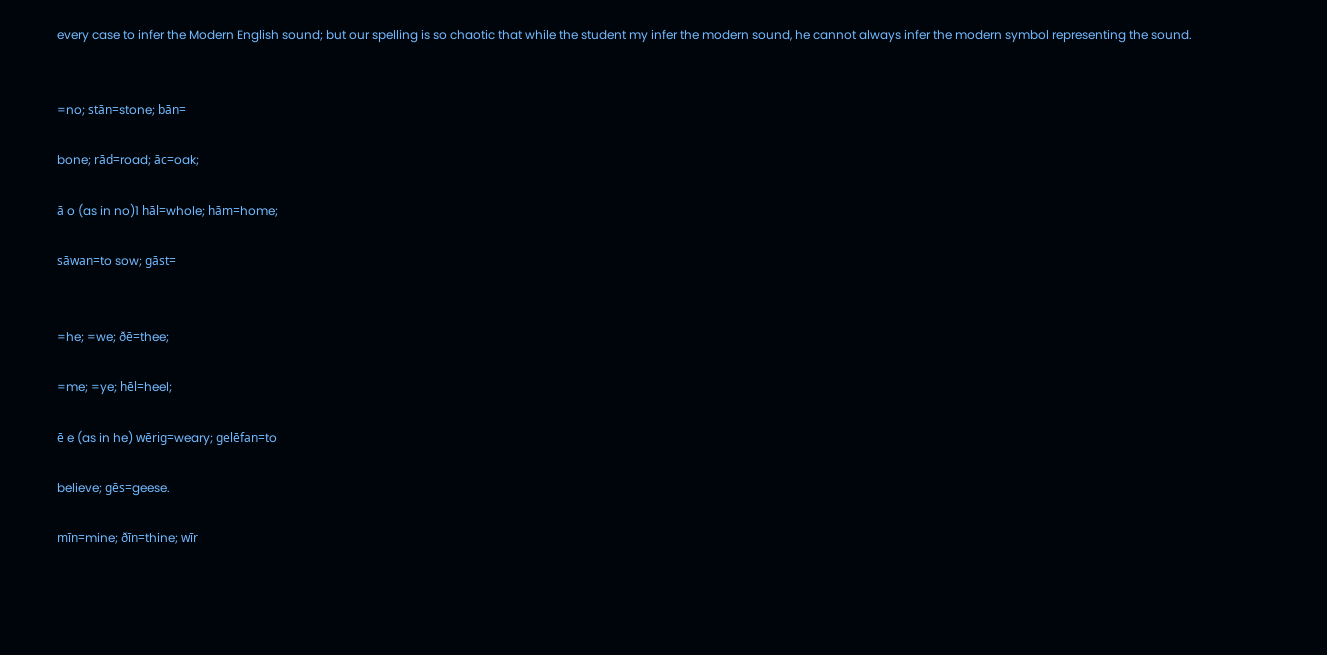every case to infer the Modern English sound; but our spelling is so chaotic that while the student my infer the modern sound, he cannot always infer the modern symbol representing the sound.


=no; stān=stone; bān=

bone; rād=road; āc=oak;

ā o (as in no)1 hāl=whole; hām=home;

sāwan=to sow; gāst=


=he; =we; ðē=thee;

=me; =ye; hēl=heel;

ē e (as in he) wērig=weary; gelēfan=to

believe; gēs=geese.

mīn=mine; ðīn=thine; wīr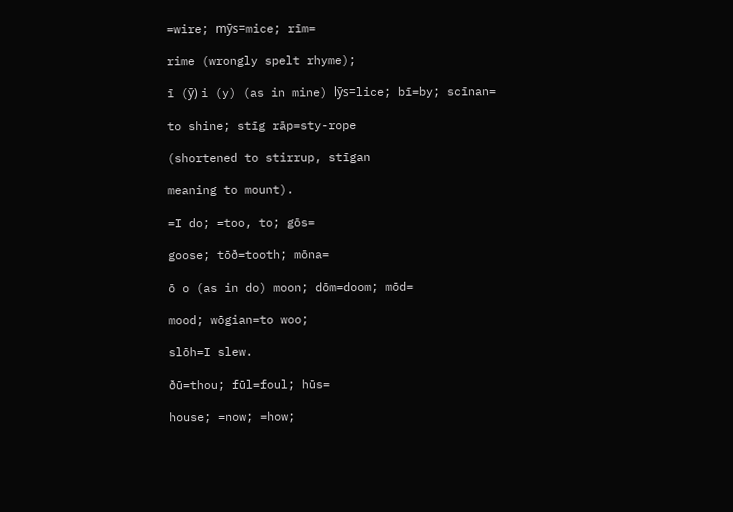=wire; mȳs=mice; rīm=

rime (wrongly spelt rhyme);

ī (ȳ) i (y) (as in mine) lȳs=lice; bī=by; scīnan=

to shine; stīg rāp=sty-rope

(shortened to stirrup, stīgan

meaning to mount).

=I do; =too, to; gōs=

goose; tōð=tooth; mōna=

ō o (as in do) moon; dōm=doom; mōd=

mood; wōgian=to woo;

slōh=I slew.

ðū=thou; fūl=foul; hūs=

house; =now; =how;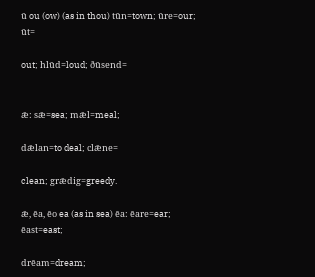ū ou (ow) (as in thou) tūn=town; ūre=our; ūt=

out; hlūd=loud; ðūsend=


ǣ: sǣ=sea; mǣl=meal;

dǣlan=to deal; clǣne=

clean; grǣdig=greedy.

ǣ, ēa, ēo ea (as in sea) ēa: ēare=ear; ēast=east;

drēam=dream;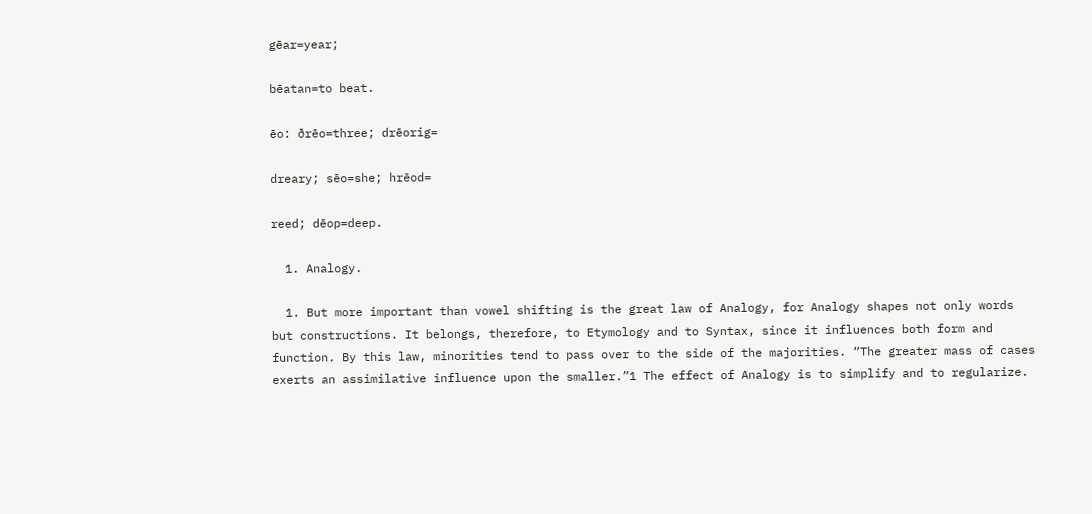gēar=year;

bēatan=to beat.

ēo: ðrēo=three; drēorig=

dreary; sēo=she; hrēod=

reed; dēop=deep.

  1. Analogy.

  1. But more important than vowel shifting is the great law of Analogy, for Analogy shapes not only words but constructions. It belongs, therefore, to Etymology and to Syntax, since it influences both form and function. By this law, minorities tend to pass over to the side of the majorities. “The greater mass of cases exerts an assimilative influence upon the smaller.”1 The effect of Analogy is to simplify and to regularize.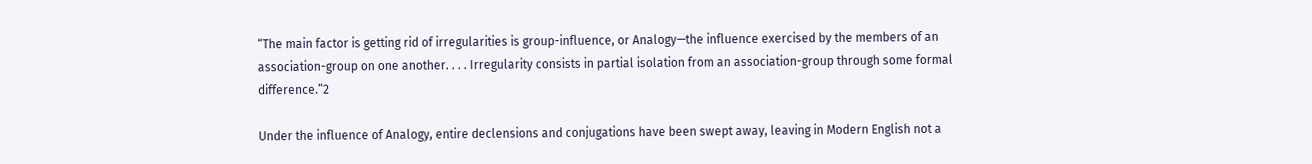“The main factor is getting rid of irregularities is group-influence, or Analogy—the influence exercised by the members of an association-group on one another. . . . Irregularity consists in partial isolation from an association-group through some formal difference.”2

Under the influence of Analogy, entire declensions and conjugations have been swept away, leaving in Modern English not a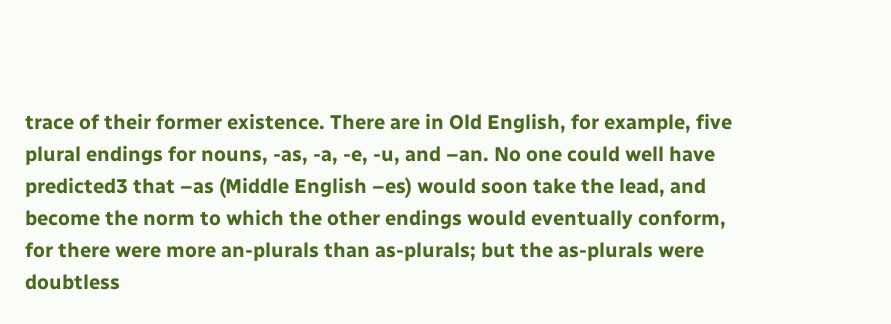trace of their former existence. There are in Old English, for example, five plural endings for nouns, -as, -a, -e, -u, and –an. No one could well have predicted3 that –as (Middle English –es) would soon take the lead, and become the norm to which the other endings would eventually conform, for there were more an-plurals than as-plurals; but the as-plurals were doubtless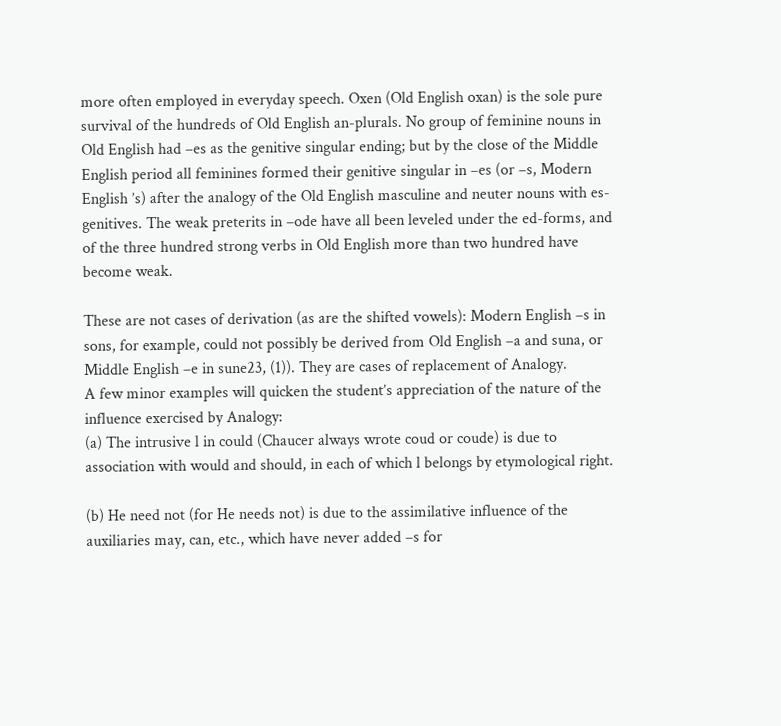more often employed in everyday speech. Oxen (Old English oxan) is the sole pure survival of the hundreds of Old English an-plurals. No group of feminine nouns in Old English had –es as the genitive singular ending; but by the close of the Middle English period all feminines formed their genitive singular in –es (or –s, Modern English ’s) after the analogy of the Old English masculine and neuter nouns with es-genitives. The weak preterits in –ode have all been leveled under the ed-forms, and of the three hundred strong verbs in Old English more than two hundred have become weak.

These are not cases of derivation (as are the shifted vowels): Modern English –s in sons, for example, could not possibly be derived from Old English –a and suna, or Middle English –e in sune23, (1)). They are cases of replacement of Analogy.
A few minor examples will quicken the student’s appreciation of the nature of the influence exercised by Analogy:
(a) The intrusive l in could (Chaucer always wrote coud or coude) is due to association with would and should, in each of which l belongs by etymological right.

(b) He need not (for He needs not) is due to the assimilative influence of the auxiliaries may, can, etc., which have never added –s for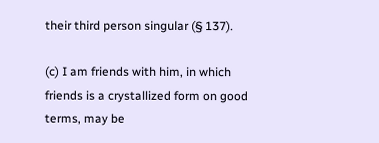their third person singular (§ 137).

(c) I am friends with him, in which friends is a crystallized form on good terms, may be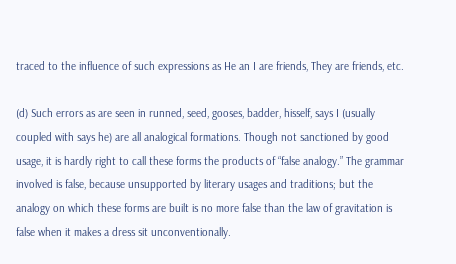traced to the influence of such expressions as He an I are friends, They are friends, etc.

(d) Such errors as are seen in runned, seed, gooses, badder, hisself, says I (usually coupled with says he) are all analogical formations. Though not sanctioned by good usage, it is hardly right to call these forms the products of “false analogy.” The grammar involved is false, because unsupported by literary usages and traditions; but the analogy on which these forms are built is no more false than the law of gravitation is false when it makes a dress sit unconventionally.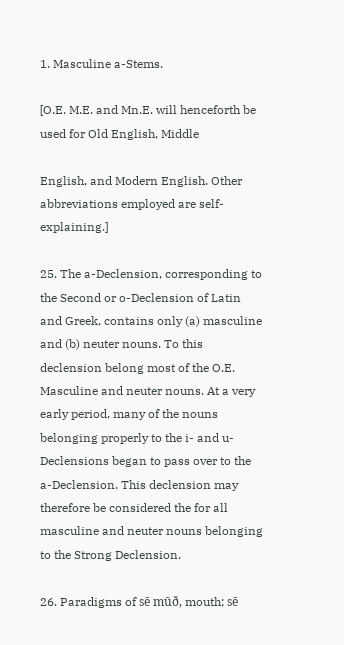1. Masculine a-Stems.

[O.E. M.E. and Mn.E. will henceforth be used for Old English, Middle

English, and Modern English. Other abbreviations employed are self-explaining.]

25. The a-Declension, corresponding to the Second or o-Declension of Latin and Greek, contains only (a) masculine and (b) neuter nouns. To this declension belong most of the O.E. Masculine and neuter nouns. At a very early period, many of the nouns belonging properly to the i- and u-Declensions began to pass over to the a-Declension. This declension may therefore be considered the for all masculine and neuter nouns belonging to the Strong Declension.

26. Paradigms of sē mūð, mouth; sē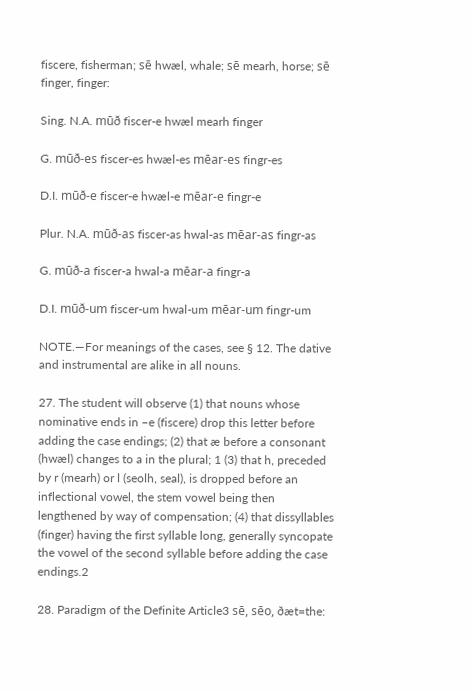fiscere, fisherman; sē hwæl, whale; sē mearh, horse; sē finger, finger:

Sing. N.A. mūð fiscer-e hwæl mearh finger

G. mūð-es fiscer-es hwæl-es mēar-es fingr-es

D.I. mūð-e fiscer-e hwæl-e mēar-e fingr-e

Plur. N.A. mūð-as fiscer-as hwal-as mēar-as fingr-as

G. mūð-a fiscer-a hwal-a mēar-a fingr-a

D.I. mūð-um fiscer-um hwal-um mēar-um fingr-um

NOTE.—For meanings of the cases, see § 12. The dative and instrumental are alike in all nouns.

27. The student will observe (1) that nouns whose nominative ends in –e (fiscere) drop this letter before adding the case endings; (2) that æ before a consonant (hwæl) changes to a in the plural; 1 (3) that h, preceded by r (mearh) or l (seolh, seal), is dropped before an inflectional vowel, the stem vowel being then lengthened by way of compensation; (4) that dissyllables (finger) having the first syllable long, generally syncopate the vowel of the second syllable before adding the case endings.2

28. Paradigm of the Definite Article3 sē, sēo, ðæt=the: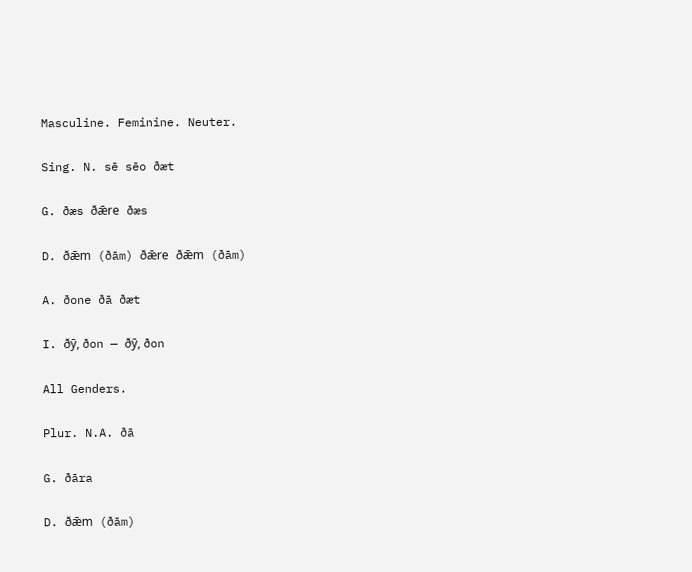Masculine. Feminine. Neuter.

Sing. N. sē sēo ðæt

G. ðæs ðǣre ðæs

D. ðǣm (ðām) ðǣre ðǣm (ðām)

A. ðone ðā ðæt

I. ðȳ, ðon — ðȳ, ðon

All Genders.

Plur. N.A. ðā

G. ðāra

D. ðǣm (ðām)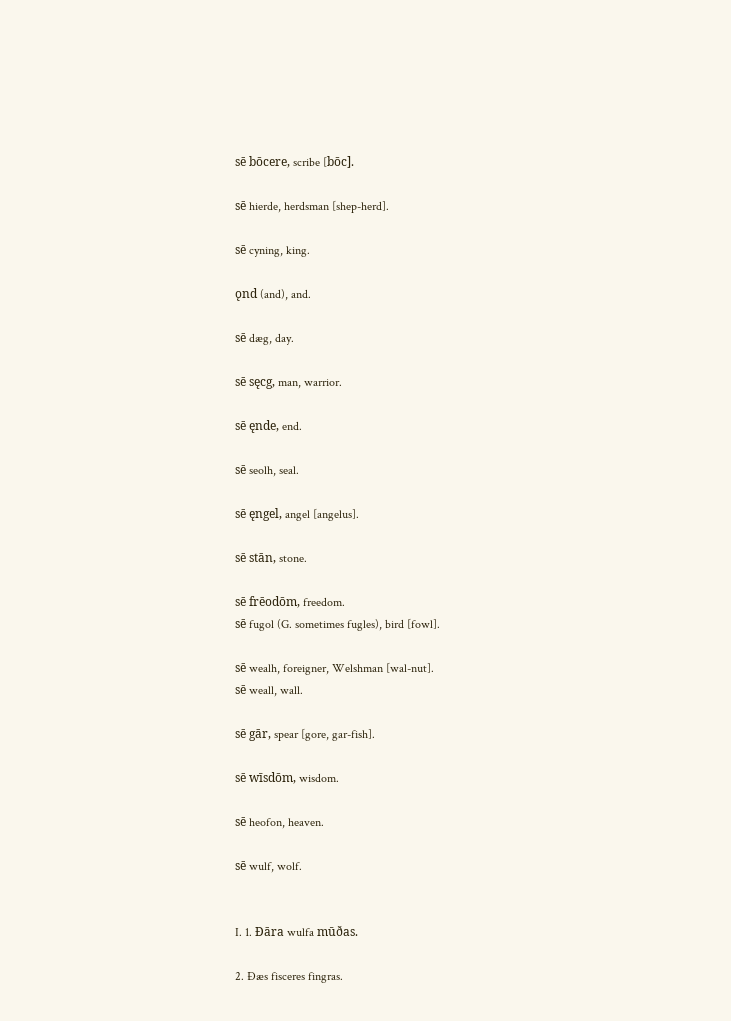sē bōcere, scribe [bōc].

sē hierde, herdsman [shep-herd].

sē cyning, king.

ǫnd (and), and.

sē dæg, day.

sē sęcg, man, warrior.

sē ęnde, end.

sē seolh, seal.

sē ęngel, angel [angelus].

sē stān, stone.

sē frēodōm, freedom.
sē fugol (G. sometimes fugles), bird [fowl].

sē wealh, foreigner, Welshman [wal-nut].
sē weall, wall.

sē gār, spear [gore, gar-fish].

sē wīsdōm, wisdom.

sē heofon, heaven.

sē wulf, wolf.


I. 1. Ðāra wulfa mūðas.

2. Ðæs fisceres fingras.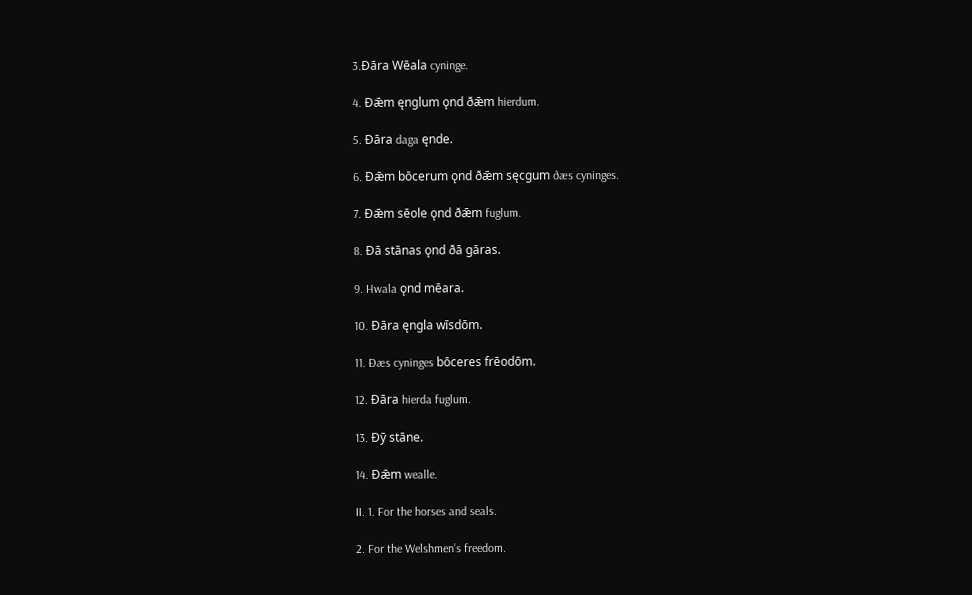3.Ðāra Wēala cyninge.

4. Ðǣm ęnglum ǫnd ðǣm hierdum.

5. Ðāra daga ęnde.

6. Ðǣm bōcerum ǫnd ðǣm sęcgum ðæs cyninges.

7. Ðǣm sēole ǫnd ðǣm fuglum.

8. Ðā stānas ǫnd ðā gāras.

9. Hwala ǫnd mēara.

10. Ðāra ęngla wīsdōm.

11. Ðæs cyninges bōceres frēodōm.

12. Ðāra hierda fuglum.

13. Ðȳ stāne.

14. Ðǣm wealle.

II. 1. For the horses and seals.

2. For the Welshmen’s freedom.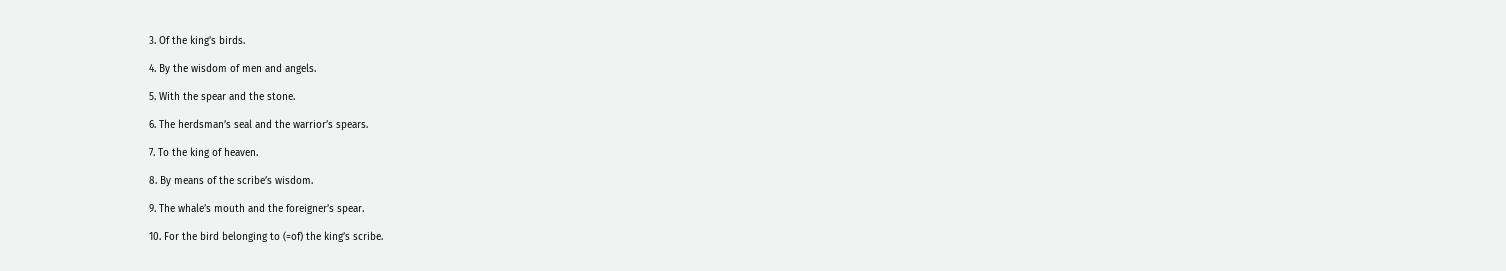3. Of the king’s birds.

4. By the wisdom of men and angels.

5. With the spear and the stone.

6. The herdsman’s seal and the warrior’s spears.

7. To the king of heaven.

8. By means of the scribe’s wisdom.

9. The whale’s mouth and the foreigner’s spear.

10. For the bird belonging to (=of) the king’s scribe.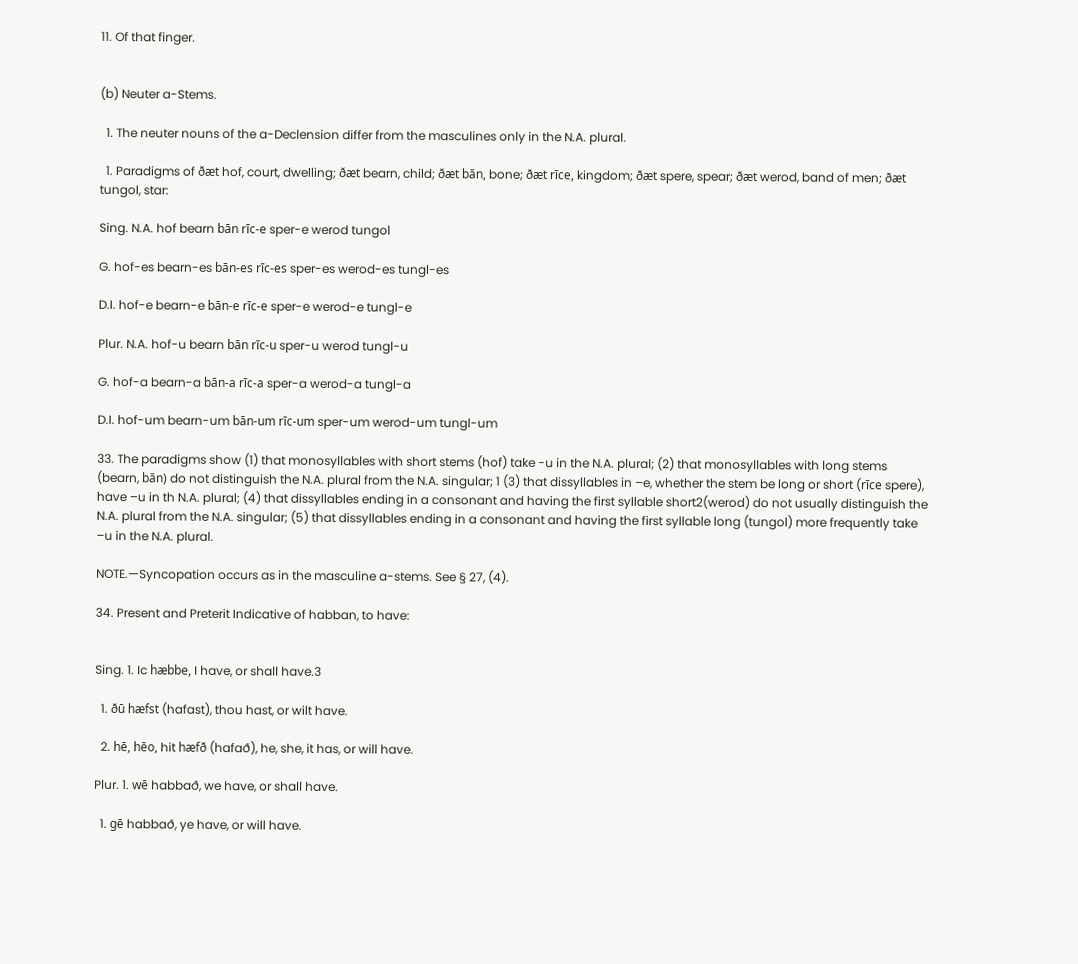11. Of that finger.


(b) Neuter a-Stems.

  1. The neuter nouns of the a-Declension differ from the masculines only in the N.A. plural.

  1. Paradigms of ðæt hof, court, dwelling; ðæt bearn, child; ðæt bān, bone; ðæt rīce, kingdom; ðæt spere, spear; ðæt werod, band of men; ðæt tungol, star:

Sing. N.A. hof bearn bān rīc-e sper-e werod tungol

G. hof-es bearn-es bān-es rīc-es sper-es werod-es tungl-es

D.I. hof-e bearn-e bān-e rīc-e sper-e werod-e tungl-e

Plur. N.A. hof-u bearn bān rīc-u sper-u werod tungl-u

G. hof-a bearn-a bān-a rīc-a sper-a werod-a tungl-a

D.I. hof-um bearn-um bān-um rīc-um sper-um werod-um tungl-um

33. The paradigms show (1) that monosyllables with short stems (hof) take -u in the N.A. plural; (2) that monosyllables with long stems (bearn, bān) do not distinguish the N.A. plural from the N.A. singular; 1 (3) that dissyllables in –e, whether the stem be long or short (rīce spere), have –u in th N.A. plural; (4) that dissyllables ending in a consonant and having the first syllable short2(werod) do not usually distinguish the N.A. plural from the N.A. singular; (5) that dissyllables ending in a consonant and having the first syllable long (tungol) more frequently take –u in the N.A. plural.

NOTE.—Syncopation occurs as in the masculine a-stems. See § 27, (4).

34. Present and Preterit Indicative of habban, to have:


Sing. 1. Ic hæbbe, I have, or shall have.3

  1. ðū hæfst (hafast), thou hast, or wilt have.

  2. hē, hēo, hit hæfð (hafað), he, she, it has, or will have.

Plur. 1. wē habbað, we have, or shall have.

  1. gē habbað, ye have, or will have.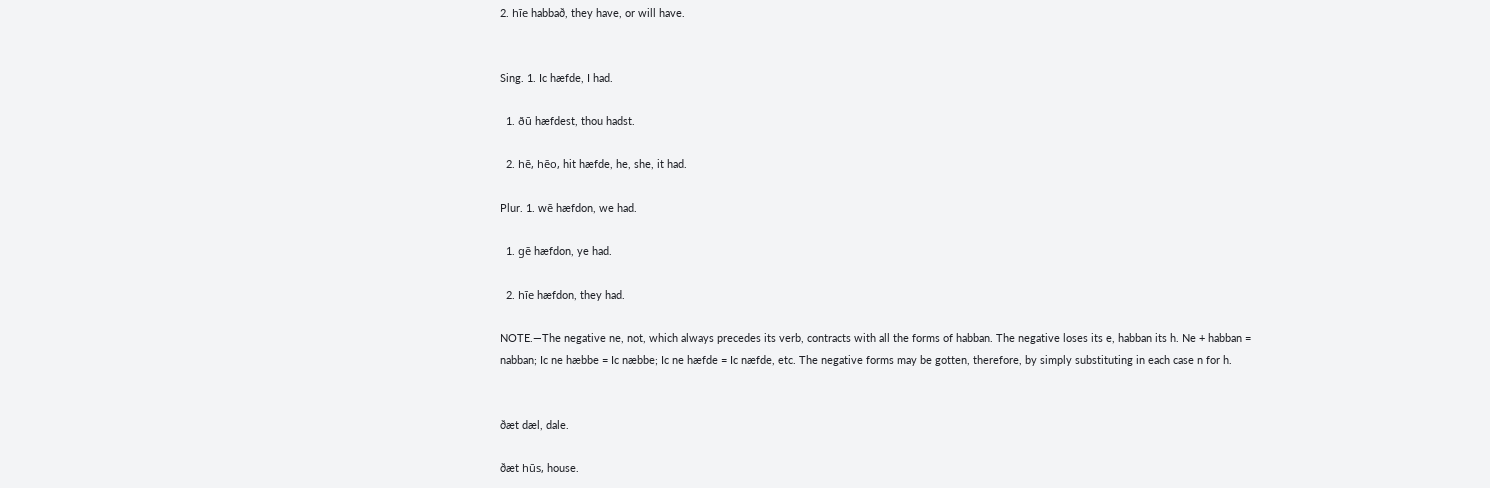2. hīe habbað, they have, or will have.


Sing. 1. Ic hæfde, I had.

  1. ðū hæfdest, thou hadst.

  2. hē, hēo, hit hæfde, he, she, it had.

Plur. 1. wē hæfdon, we had.

  1. gē hæfdon, ye had.

  2. hīe hæfdon, they had.

NOTE.—The negative ne, not, which always precedes its verb, contracts with all the forms of habban. The negative loses its e, habban its h. Ne + habban = nabban; Ic ne hæbbe = Ic næbbe; Ic ne hæfde = Ic næfde, etc. The negative forms may be gotten, therefore, by simply substituting in each case n for h.


ðæt dæl, dale.

ðæt hūs, house.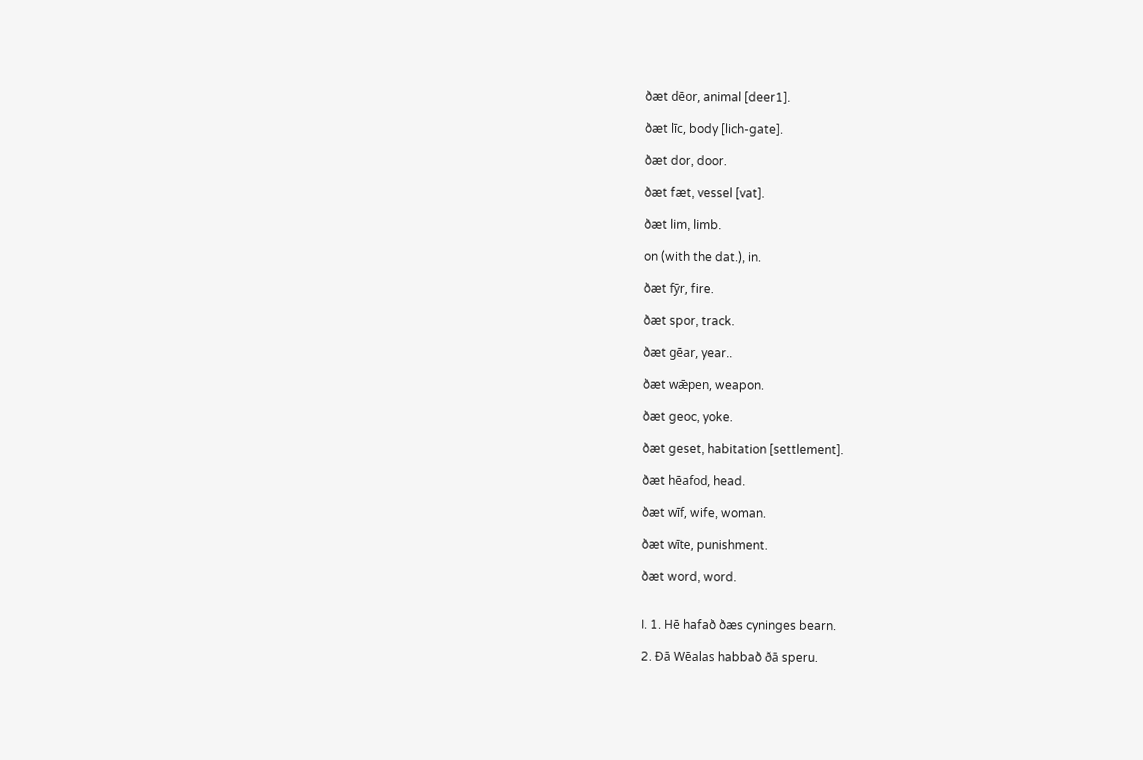ðæt dēor, animal [deer1].

ðæt līc, body [lich-gate].

ðæt dor, door.

ðæt fæt, vessel [vat].

ðæt lim, limb.

on (with the dat.), in.

ðæt fȳr, fire.

ðæt spor, track.

ðæt gēar, year..

ðæt wǣpen, weapon.

ðæt geoc, yoke.

ðæt geset, habitation [settlement].

ðæt hēafod, head.

ðæt wīf, wife, woman.

ðæt wīte, punishment.

ðæt word, word.


I. 1. Hē hafað ðæs cyninges bearn.

2. Ðā Wēalas habbað ðā speru.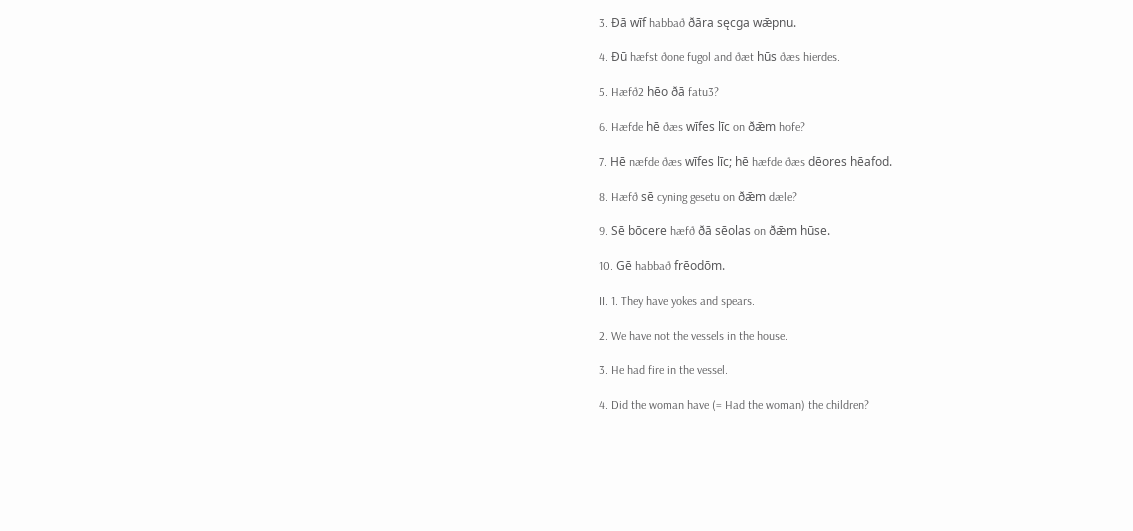3. Ðā wīf habbað ðāra sęcga wǣpnu.

4. Ðū hæfst ðone fugol and ðæt hūs ðæs hierdes.

5. Hæfð2 hēo ðā fatu3?

6. Hæfde hē ðæs wīfes līc on ðǣm hofe?

7. Hē næfde ðæs wīfes līc; hē hæfde ðæs dēores hēafod.

8. Hæfð sē cyning gesetu on ðǣm dæle?

9. Sē bōcere hæfð ðā sēolas on ðǣm hūse.

10. Gē habbað frēodōm.

II. 1. They have yokes and spears.

2. We have not the vessels in the house.

3. He had fire in the vessel.

4. Did the woman have (= Had the woman) the children?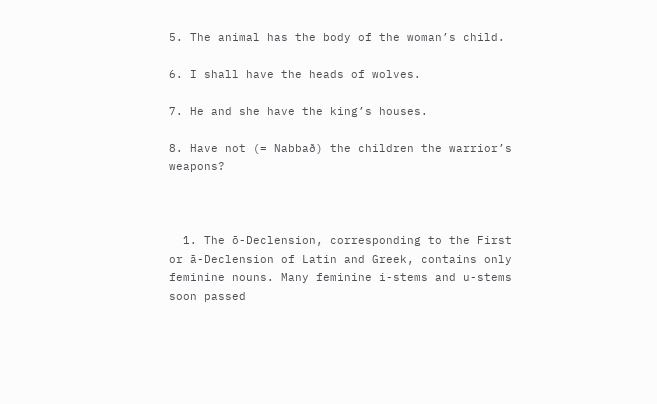5. The animal has the body of the woman’s child.

6. I shall have the heads of wolves.

7. He and she have the king’s houses.

8. Have not (= Nabbað) the children the warrior’s weapons?



  1. The ō-Declension, corresponding to the First or ā-Declension of Latin and Greek, contains only feminine nouns. Many feminine i-stems and u-stems soon passed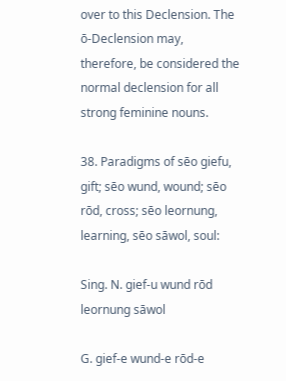over to this Declension. The ō-Declension may, therefore, be considered the normal declension for all strong feminine nouns.

38. Paradigms of sēo giefu, gift; sēo wund, wound; sēo rōd, cross; sēo leornung, learning, sēo sāwol, soul:

Sing. N. gief-u wund rōd leornung sāwol

G. gief-e wund-e rōd-e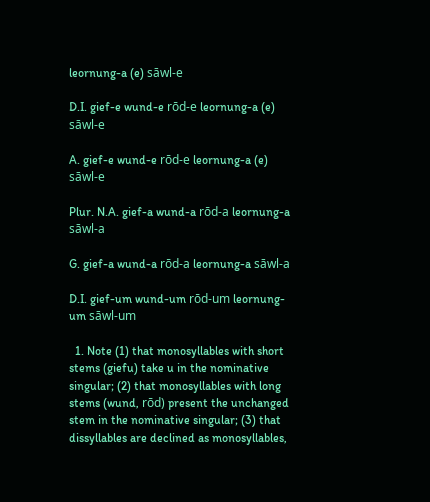leornung-a (e) sāwl-e

D.I. gief-e wund-e rōd-e leornung-a (e) sāwl-e

A. gief-e wund-e rōd-e leornung-a (e) sāwl-e

Plur. N.A. gief-a wund-a rōd-a leornung-a sāwl-a

G. gief-a wund-a rōd-a leornung-a sāwl-a

D.I. gief-um wund-um rōd-um leornung-um sāwl-um

  1. Note (1) that monosyllables with short stems (giefu) take u in the nominative singular; (2) that monosyllables with long stems (wund, rōd) present the unchanged stem in the nominative singular; (3) that dissyllables are declined as monosyllables,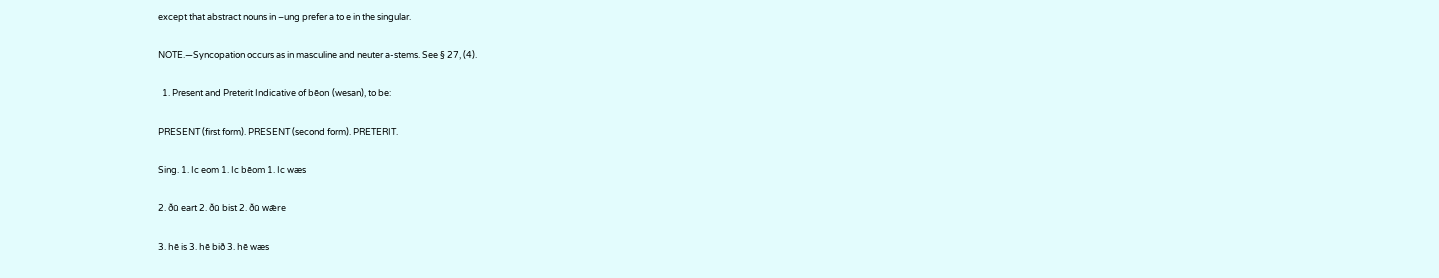except that abstract nouns in –ung prefer a to e in the singular.

NOTE.—Syncopation occurs as in masculine and neuter a-stems. See § 27, (4).

  1. Present and Preterit Indicative of bēon (wesan), to be:

PRESENT (first form). PRESENT (second form). PRETERIT.

Sing. 1. Ic eom 1. Ic bēom 1. Ic wæs

2. ðū eart 2. ðū bist 2. ðū wǣre

3. hē is 3. hē bið 3. hē wæs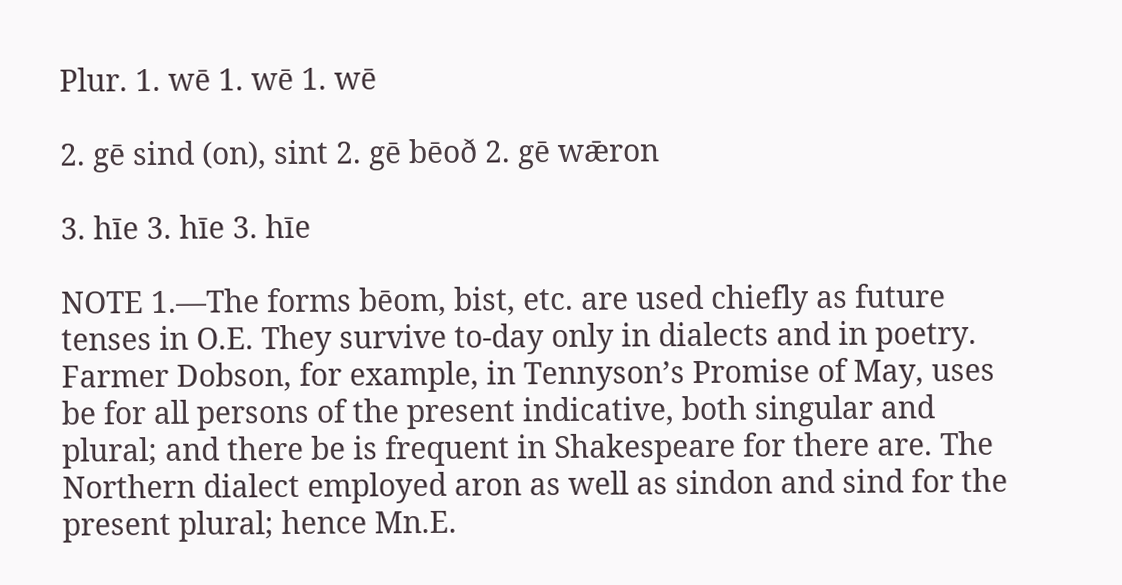Plur. 1. wē 1. wē 1. wē

2. gē sind (on), sint 2. gē bēoð 2. gē wǣron

3. hīe 3. hīe 3. hīe

NOTE 1.—The forms bēom, bist, etc. are used chiefly as future tenses in O.E. They survive to-day only in dialects and in poetry. Farmer Dobson, for example, in Tennyson’s Promise of May, uses be for all persons of the present indicative, both singular and plural; and there be is frequent in Shakespeare for there are. The Northern dialect employed aron as well as sindon and sind for the present plural; hence Mn.E.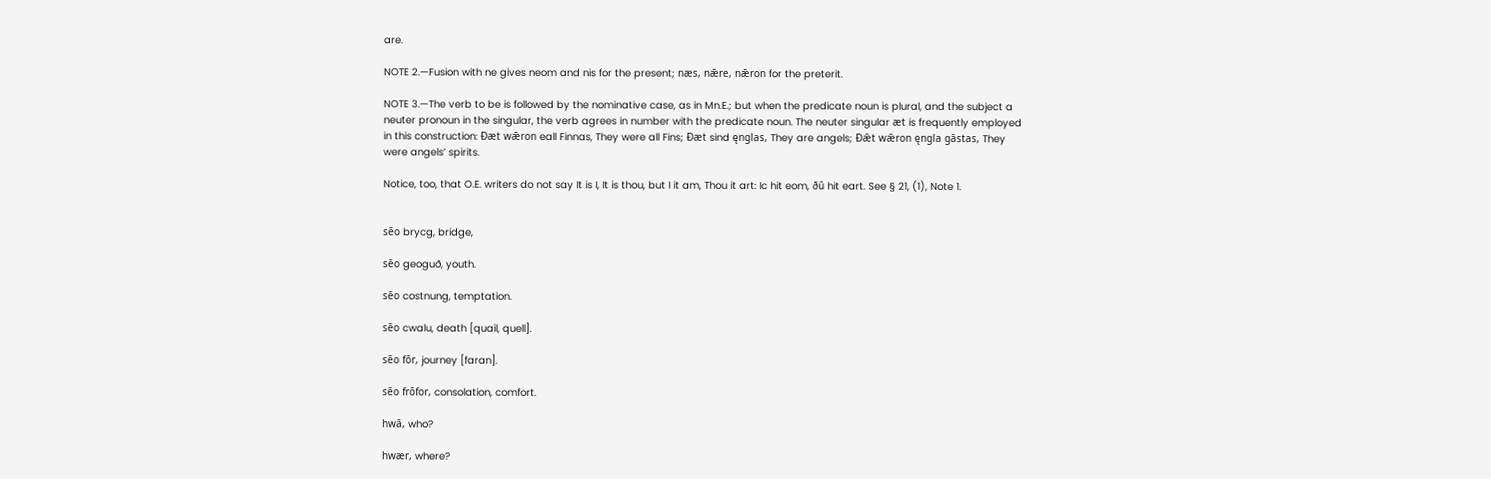are.

NOTE 2.—Fusion with ne gives neom and nis for the present; næs, nǣre, nǣron for the preterit.

NOTE 3.—The verb to be is followed by the nominative case, as in Mn.E.; but when the predicate noun is plural, and the subject a neuter pronoun in the singular, the verb agrees in number with the predicate noun. The neuter singular æt is frequently employed in this construction: Ðæt wǣron eall Finnas, They were all Fins; Ðæt sind ęnglas, They are angels; Ðǣt wǣron ęngla gāstas, They were angels’ spirits.

Notice, too, that O.E. writers do not say It is I, It is thou, but I it am, Thou it art: Ic hit eom, ðū hit eart. See § 21, (1), Note 1.


sēo brycg, bridge,

sēo geoguð, youth.

sēo costnung, temptation.

sēo cwalu, death [quail, quell].

sēo fōr, journey [faran].

sēo frōfor, consolation, comfort.

hwā, who?

hwær, where?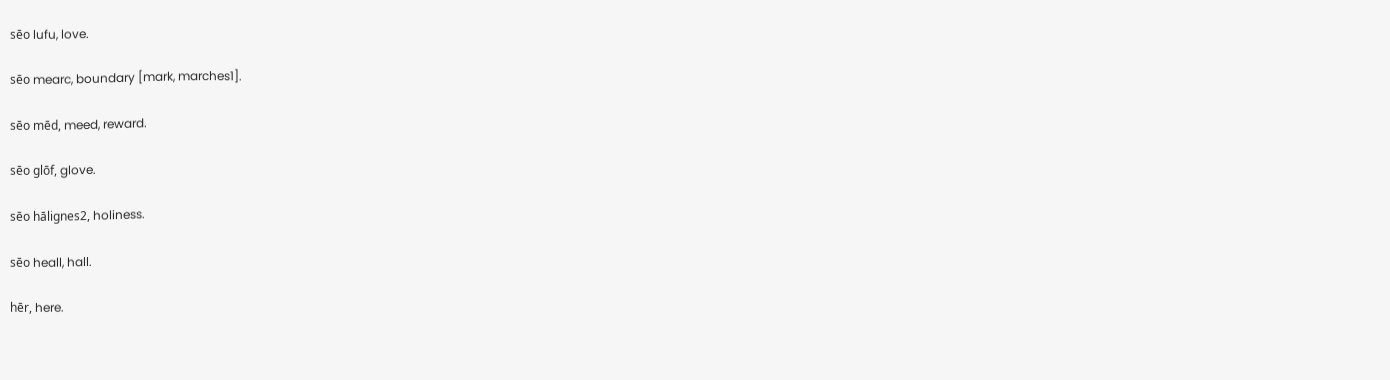sēo lufu, love.

sēo mearc, boundary [mark, marches1].

sēo mēd, meed, reward.

sēo glōf, glove.

sēo hālignes2, holiness.

sēo heall, hall.

hēr, here.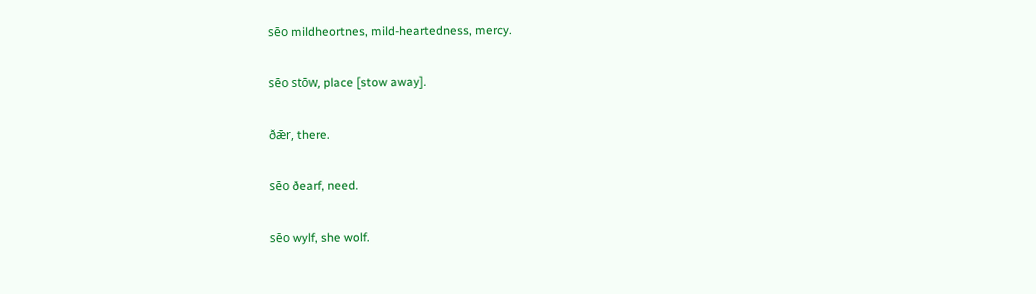sēo mildheortnes, mild-heartedness, mercy.

sēo stōw, place [stow away].

ðǣr, there.

sēo ðearf, need.

sēo wylf, she wolf.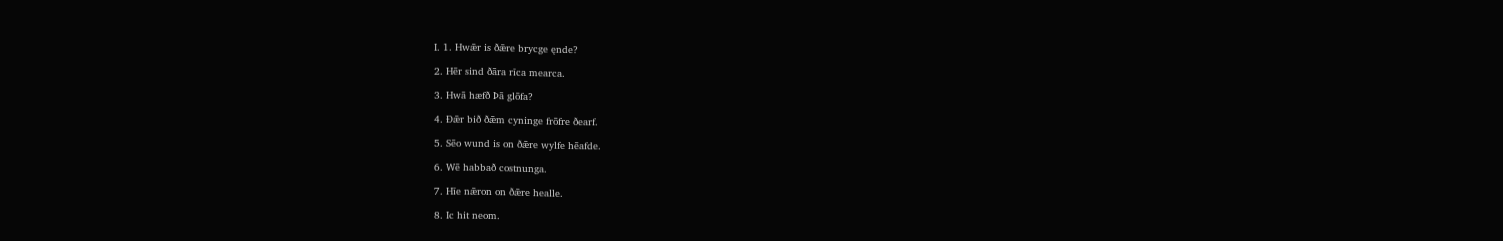I. 1. Hwǣr is ðǣre brycge ęnde?

2. Hēr sind ðāra rīca mearca.

3. Hwā hæfð Þā glōfa?

4. Ðǣr bið ðǣm cyninge frōfre ðearf.

5. Sēo wund is on ðǣre wylfe hēafde.

6. Wē habbað costnunga.

7. Hīe nǣron on ðǣre healle.

8. Ic hit neom.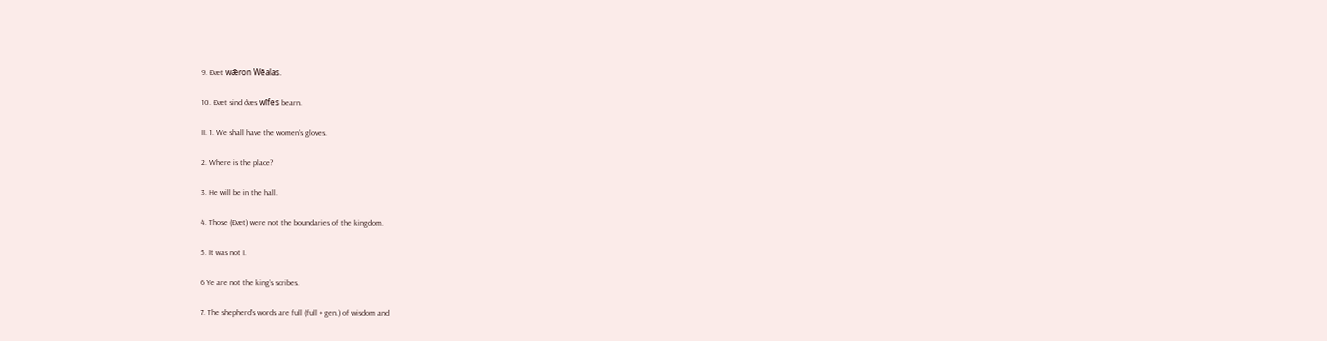9. Ðæt wǣron Wēalas.

10. Ðæt sind ðæs wīfes bearn.

II. 1. We shall have the women’s gloves.

2. Where is the place?

3. He will be in the hall.

4. Those (Ðæt) were not the boundaries of the kingdom.

5. It was not I.

6 Ye are not the king’s scribes.

7. The shepherd’s words are full (full + gen.) of wisdom and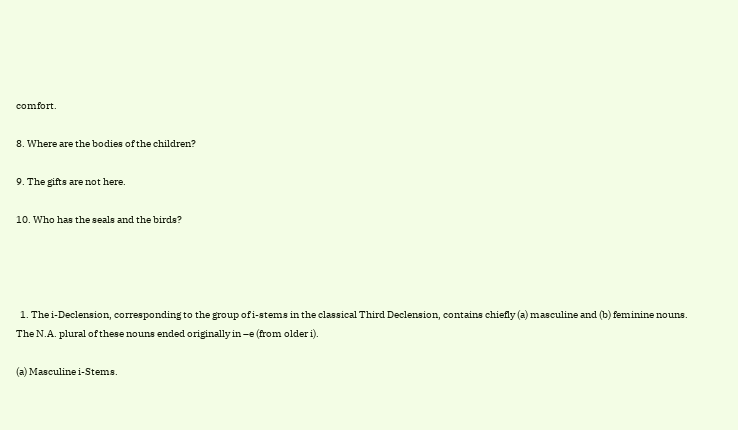comfort.

8. Where are the bodies of the children?

9. The gifts are not here.

10. Who has the seals and the birds?




  1. The i-Declension, corresponding to the group of i-stems in the classical Third Declension, contains chiefly (a) masculine and (b) feminine nouns. The N.A. plural of these nouns ended originally in –e (from older i).

(a) Masculine i-Stems.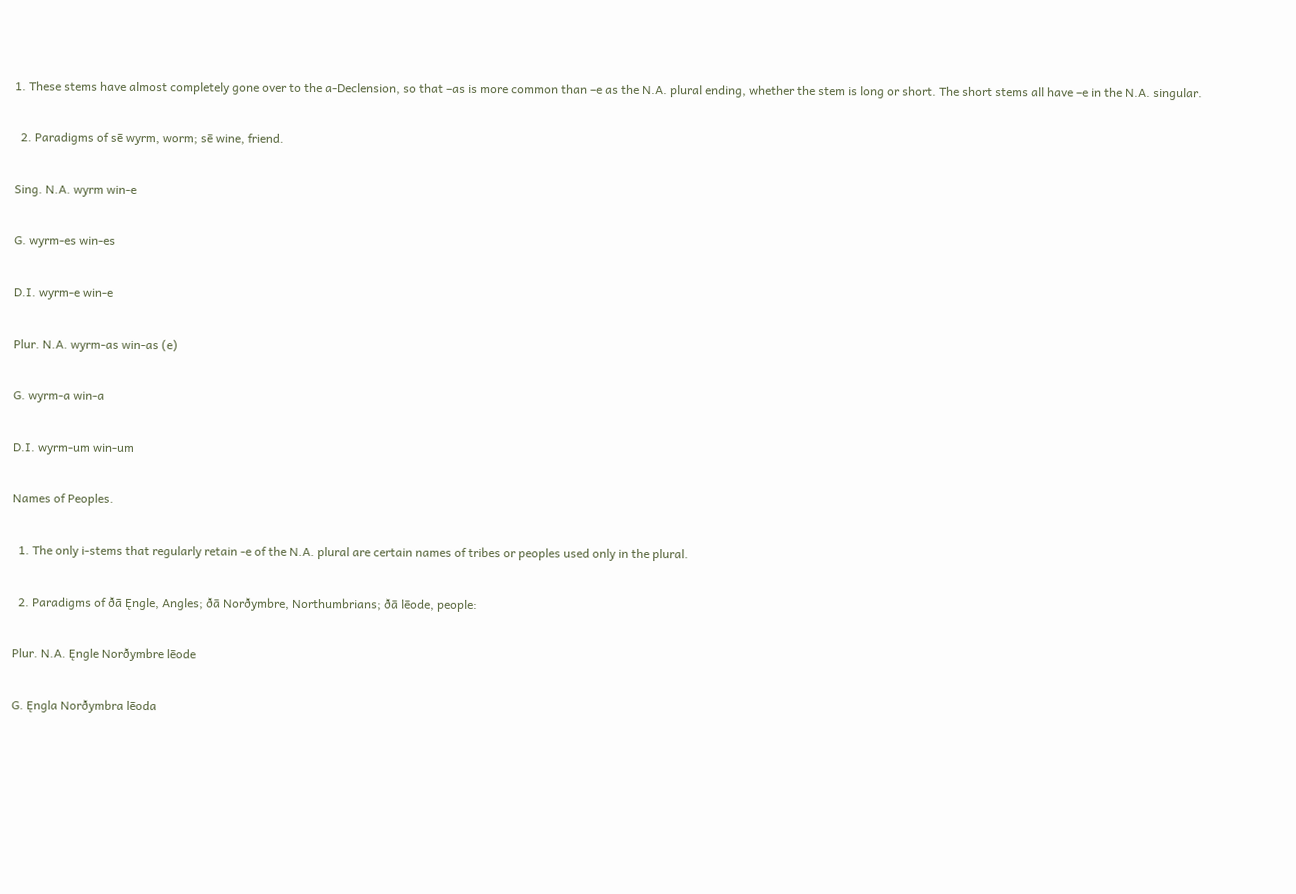1. These stems have almost completely gone over to the a-Declension, so that –as is more common than –e as the N.A. plural ending, whether the stem is long or short. The short stems all have –e in the N.A. singular.

  2. Paradigms of sē wyrm, worm; sē wine, friend.

Sing. N.A. wyrm win-e

G. wyrm-es win-es

D.I. wyrm-e win-e

Plur. N.A. wyrm-as win-as (e)

G. wyrm-a win-a

D.I. wyrm-um win-um

Names of Peoples.

  1. The only i-stems that regularly retain -e of the N.A. plural are certain names of tribes or peoples used only in the plural.

  2. Paradigms of ðā Ęngle, Angles; ðā Norðymbre, Northumbrians; ðā lēode, people:

Plur. N.A. Ęngle Norðymbre lēode

G. Ęngla Norðymbra lēoda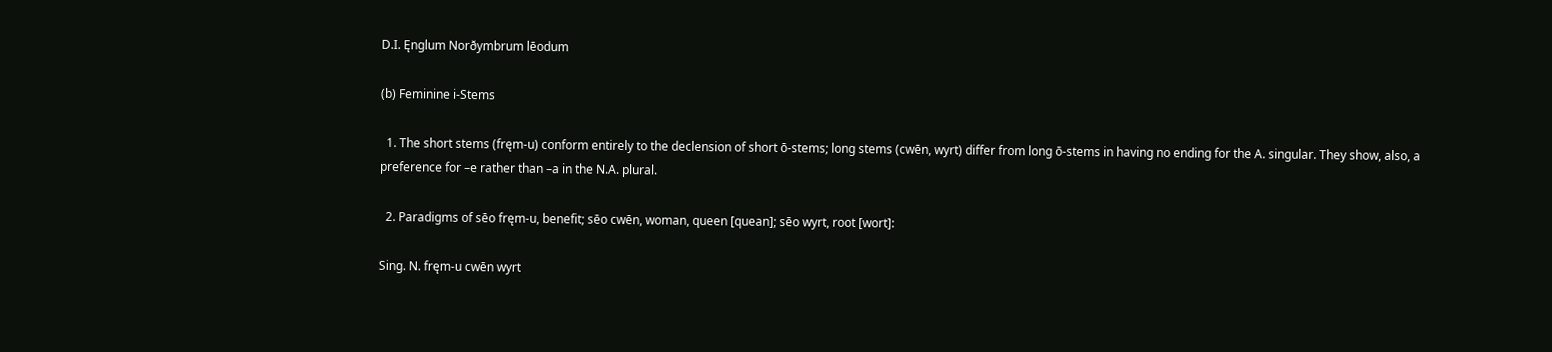D.I. Ęnglum Norðymbrum lēodum

(b) Feminine i-Stems

  1. The short stems (fręm-u) conform entirely to the declension of short ō-stems; long stems (cwēn, wyrt) differ from long ō-stems in having no ending for the A. singular. They show, also, a preference for –e rather than –a in the N.A. plural.

  2. Paradigms of sēo fręm-u, benefit; sēo cwēn, woman, queen [quean]; sēo wyrt, root [wort]:

Sing. N. fręm-u cwēn wyrt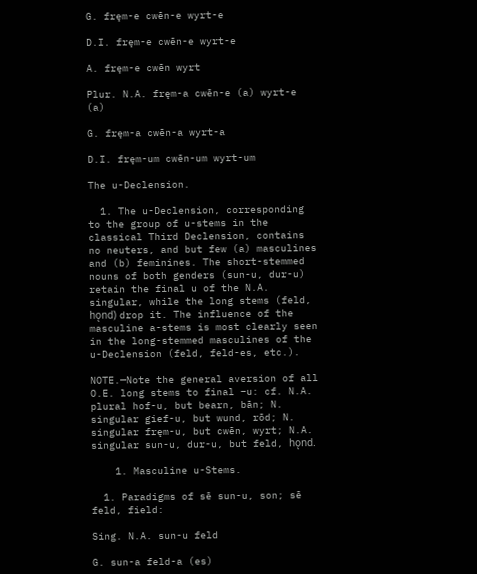G. fręm-e cwēn-e wyrt-e

D.I. fręm-e cwēn-e wyrt-e

A. fręm-e cwēn wyrt

Plur. N.A. fręm-a cwēn-e (a) wyrt-e (a)

G. fręm-a cwēn-a wyrt-a

D.I. fręm-um cwēn-um wyrt-um

The u-Declension.

  1. The u-Declension, corresponding to the group of u-stems in the classical Third Declension, contains no neuters, and but few (a) masculines and (b) feminines. The short-stemmed nouns of both genders (sun-u, dur-u) retain the final u of the N.A. singular, while the long stems (feld, hǫnd) drop it. The influence of the masculine a-stems is most clearly seen in the long-stemmed masculines of the u-Declension (feld, feld-es, etc.).

NOTE.—Note the general aversion of all O.E. long stems to final –u: cf. N.A. plural hof-u, but bearn, bān; N. singular gief-u, but wund, rōd; N. singular fręm-u, but cwēn, wyrt; N.A. singular sun-u, dur-u, but feld, hǫnd.

    1. Masculine u-Stems.

  1. Paradigms of sē sun-u, son; sē feld, field:

Sing. N.A. sun-u feld

G. sun-a feld-a (es)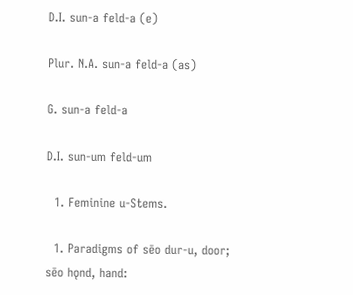D.I. sun-a feld-a (e)

Plur. N.A. sun-a feld-a (as)

G. sun-a feld-a

D.I. sun-um feld-um

  1. Feminine u-Stems.

  1. Paradigms of sēo dur-u, door; sēo hǫnd, hand: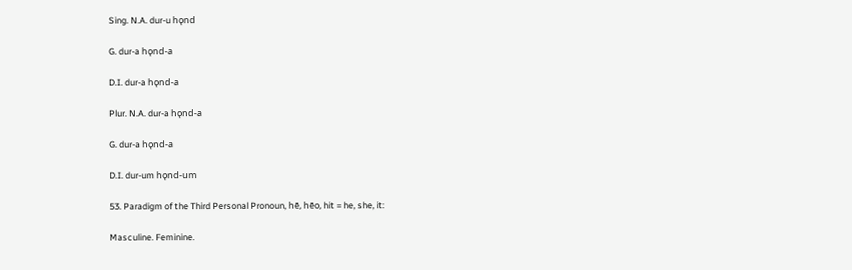Sing. N.A. dur-u hǫnd

G. dur-a hǫnd-a

D.I. dur-a hǫnd-a

Plur. N.A. dur-a hǫnd-a

G. dur-a hǫnd-a

D.I. dur-um hǫnd-um

53. Paradigm of the Third Personal Pronoun, hē, hēo, hit = he, she, it:

Masculine. Feminine.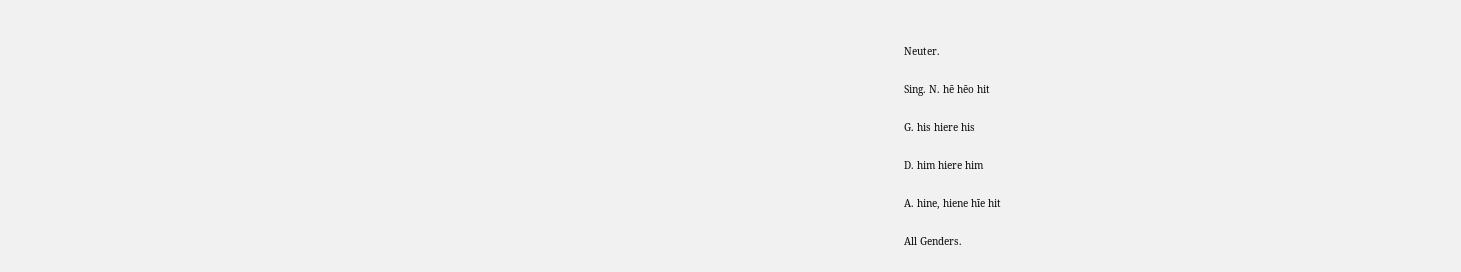Neuter.

Sing. N. hē hēo hit

G. his hiere his

D. him hiere him

A. hine, hiene hīe hit

All Genders.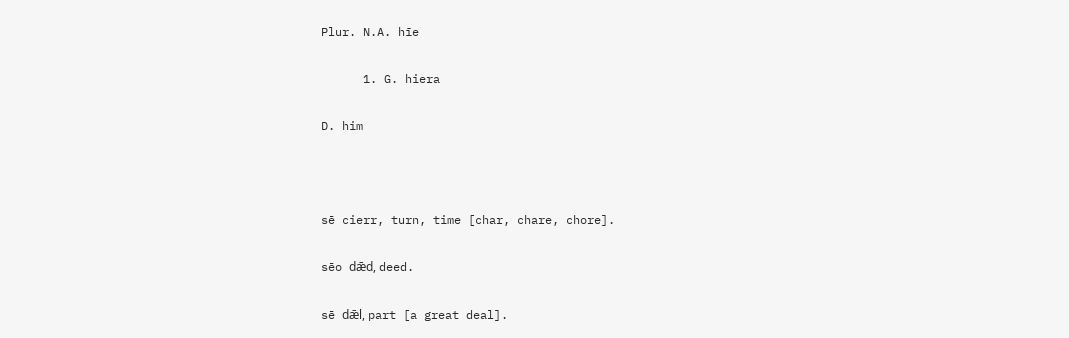Plur. N.A. hīe

      1. G. hiera

D. him



sē cierr, turn, time [char, chare, chore].

sēo dǣd, deed.

sē dǣl, part [a great deal].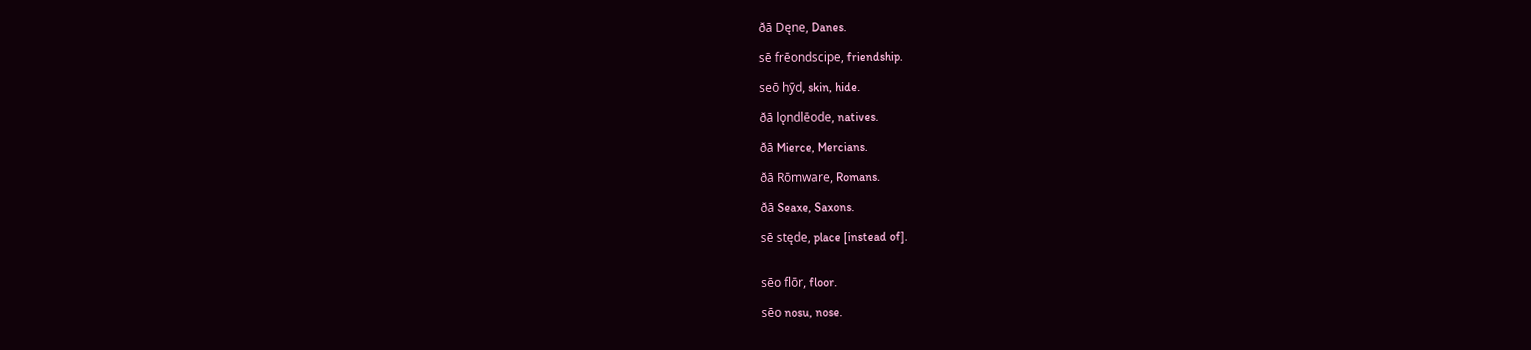ðā Dęne, Danes.

sē frēondscipe, friendship.

seō hȳd, skin, hide.

ðā lǫndlēode, natives.

ðā Mierce, Mercians.

ðā Rōmware, Romans.

ðā Seaxe, Saxons.

sē stęde, place [instead of].


sēo flōr, floor.

sēo nosu, nose.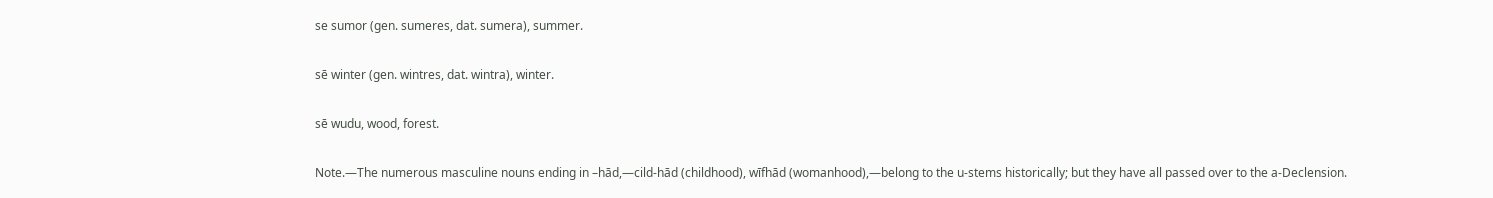se sumor (gen. sumeres, dat. sumera), summer.

sē winter (gen. wintres, dat. wintra), winter.

sē wudu, wood, forest.

Note.—The numerous masculine nouns ending in –hād,—cild-hād (childhood), wīfhād (womanhood),—belong to the u-stems historically; but they have all passed over to the a-Declension.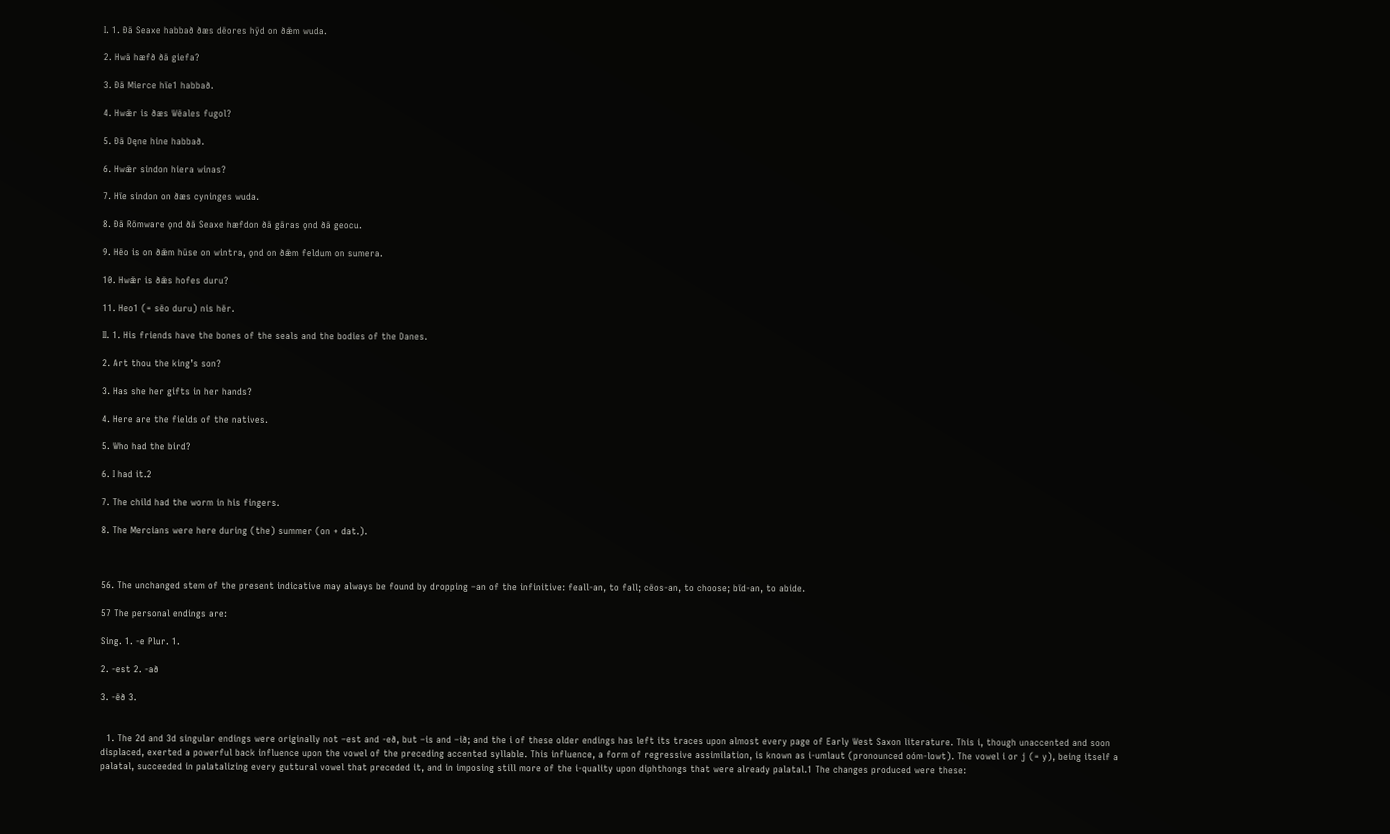I. 1. Ðā Seaxe habbað ðæs dēores hȳd on ðǣm wuda.

2. Hwā hæfð ðā giefa?

3. Ðā Mierce hīe1 habbað.

4. Hwǣr is ðæs Wēales fugol?

5. Ðā Dęne hine habbað.

6. Hwǣr sindon hiera winas?

7. Hīe sindon on ðæs cyninges wuda.

8. Ðā Rōmware ǫnd ðā Seaxe hæfdon ðā gāras ǫnd ðā geocu.

9. Hēo is on ðǣm hūse on wintra, ǫnd on ðǣm feldum on sumera.

10. Hwǣr is ðǣs hofes duru?

11. Heo1 (= sēo duru) nis hēr.

II. 1. His friends have the bones of the seals and the bodies of the Danes.

2. Art thou the king’s son?

3. Has she her gifts in her hands?

4. Here are the fields of the natives.

5. Who had the bird?

6. I had it.2

7. The child had the worm in his fingers.

8. The Mercians were here during (the) summer (on + dat.).



56. The unchanged stem of the present indicative may always be found by dropping –an of the infinitive: feall-an, to fall; cēos-an, to choose; bīd-an, to abide.

57 The personal endings are:

Sing. 1. -e Plur. 1.

2. -est 2. -að

3. -ēð 3.


  1. The 2d and 3d singular endings were originally not –est and -eð, but –is and –ið; and the i of these older endings has left its traces upon almost every page of Early West Saxon literature. This i, though unaccented and soon displaced, exerted a powerful back influence upon the vowel of the preceding accented syllable. This influence, a form of regressive assimilation, is known as i-umlaut (pronounced oóm-lowt). The vowel i or j (= y), being itself a palatal, succeeded in palatalizing every guttural vowel that preceded it, and in imposing still more of the i-quality upon diphthongs that were already palatal.1 The changes produced were these: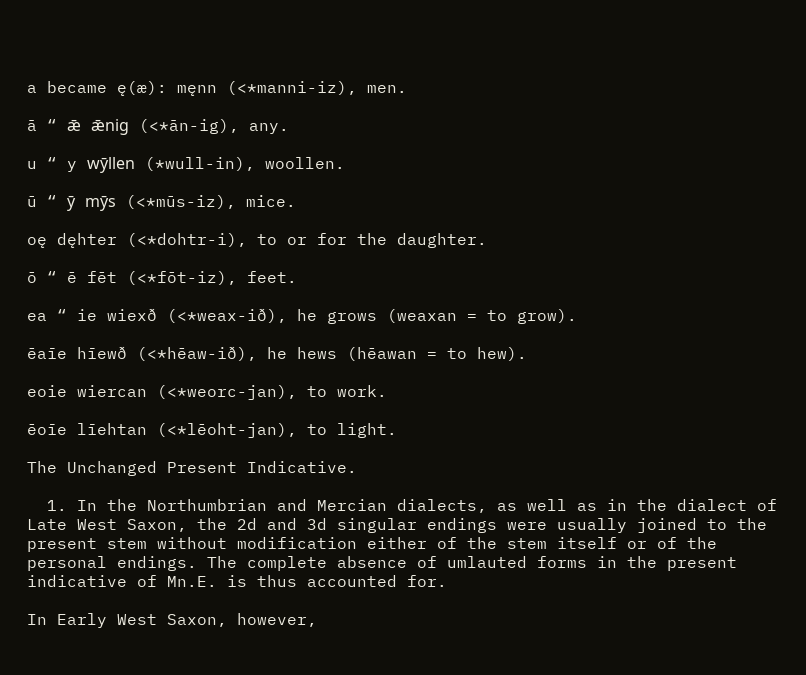a became ę(æ): męnn (<*manni-iz), men.

ā “ ǣ ǣnig (<*ān-ig), any.

u “ y wȳllen (*wull-in), woollen.

ū “ ȳ mȳs (<*mūs-iz), mice.

oę dęhter (<*dohtr-i), to or for the daughter.

ō “ ē fēt (<*fōt-iz), feet.

ea “ ie wiexð (<*weax-ið), he grows (weaxan = to grow).

ēaīe hīewð (<*hēaw-ið), he hews (hēawan = to hew).

eoie wiercan (<*weorc-jan), to work.

ēoīe līehtan (<*lēoht-jan), to light.

The Unchanged Present Indicative.

  1. In the Northumbrian and Mercian dialects, as well as in the dialect of Late West Saxon, the 2d and 3d singular endings were usually joined to the present stem without modification either of the stem itself or of the personal endings. The complete absence of umlauted forms in the present indicative of Mn.E. is thus accounted for.

In Early West Saxon, however,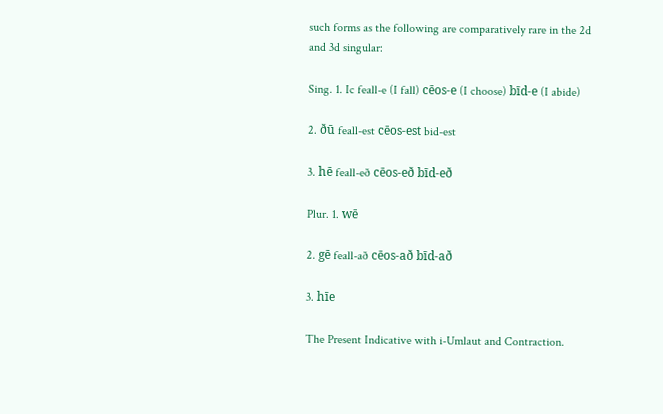such forms as the following are comparatively rare in the 2d and 3d singular:

Sing. 1. Ic feall-e (I fall) cēos-e (I choose) bīd-e (I abide)

2. ðū feall-est cēos-est bid-est

3. hē feall-eð cēos-eð bīd-eð

Plur. 1. wē

2. gē feall-að cēos-að bīd-að

3. hīe

The Present Indicative with i-Umlaut and Contraction.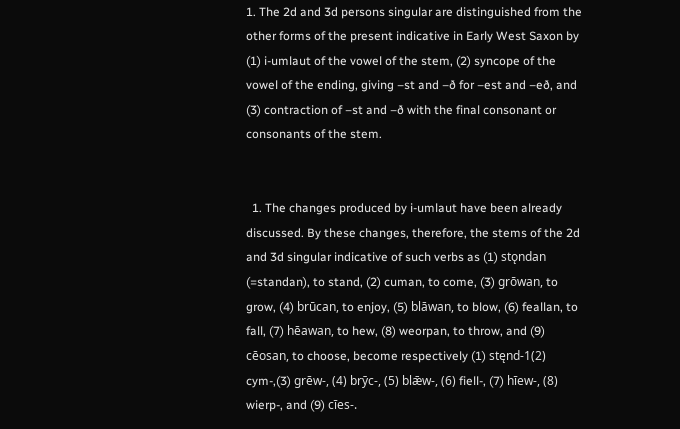1. The 2d and 3d persons singular are distinguished from the other forms of the present indicative in Early West Saxon by (1) i-umlaut of the vowel of the stem, (2) syncope of the vowel of the ending, giving –st and –ð for –est and –eð, and (3) contraction of –st and –ð with the final consonant or consonants of the stem.


  1. The changes produced by i-umlaut have been already discussed. By these changes, therefore, the stems of the 2d and 3d singular indicative of such verbs as (1) stǫndan (=standan), to stand, (2) cuman, to come, (3) grōwan, to grow, (4) brūcan, to enjoy, (5) blāwan, to blow, (6) feallan, to fall, (7) hēawan, to hew, (8) weorpan, to throw, and (9) cēosan, to choose, become respectively (1) stęnd-1(2) cym-,(3) grēw-, (4) brȳc-, (5) blǣw-, (6) fiell-, (7) hīew-, (8) wierp-, and (9) cīes-.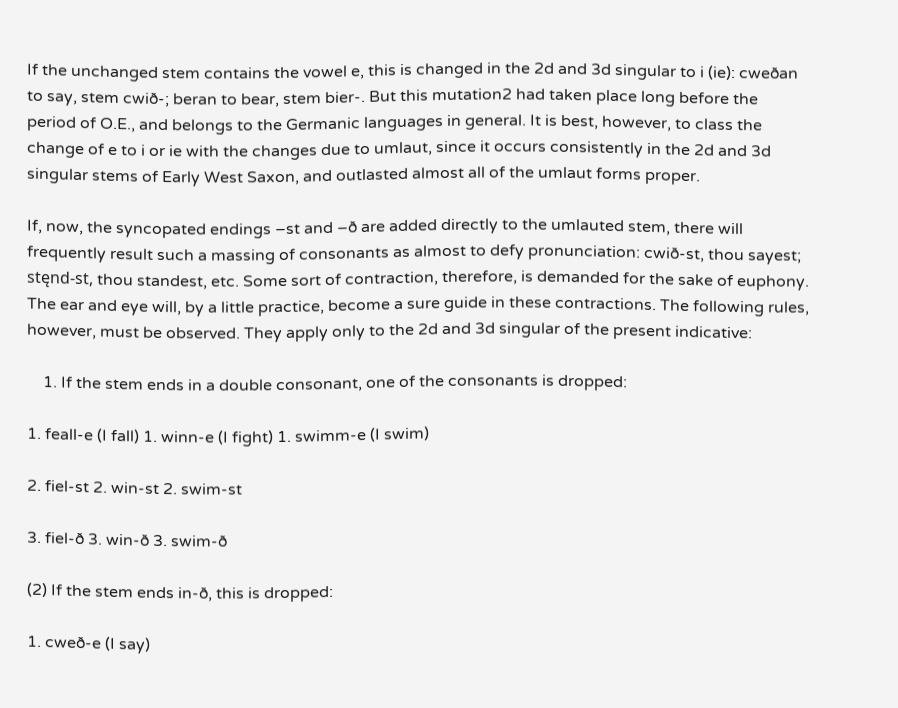If the unchanged stem contains the vowel e, this is changed in the 2d and 3d singular to i (ie): cweðan to say, stem cwið-; beran to bear, stem bier-. But this mutation2 had taken place long before the period of O.E., and belongs to the Germanic languages in general. It is best, however, to class the change of e to i or ie with the changes due to umlaut, since it occurs consistently in the 2d and 3d singular stems of Early West Saxon, and outlasted almost all of the umlaut forms proper.

If, now, the syncopated endings –st and –ð are added directly to the umlauted stem, there will frequently result such a massing of consonants as almost to defy pronunciation: cwið-st, thou sayest; stęnd-st, thou standest, etc. Some sort of contraction, therefore, is demanded for the sake of euphony. The ear and eye will, by a little practice, become a sure guide in these contractions. The following rules, however, must be observed. They apply only to the 2d and 3d singular of the present indicative:

    1. If the stem ends in a double consonant, one of the consonants is dropped:

1. feall-e (I fall) 1. winn-e (I fight) 1. swimm-e (I swim)

2. fiel-st 2. win-st 2. swim-st

3. fiel-ð 3. win-ð 3. swim-ð

(2) If the stem ends in-ð, this is dropped:

1. cweð-e (I say)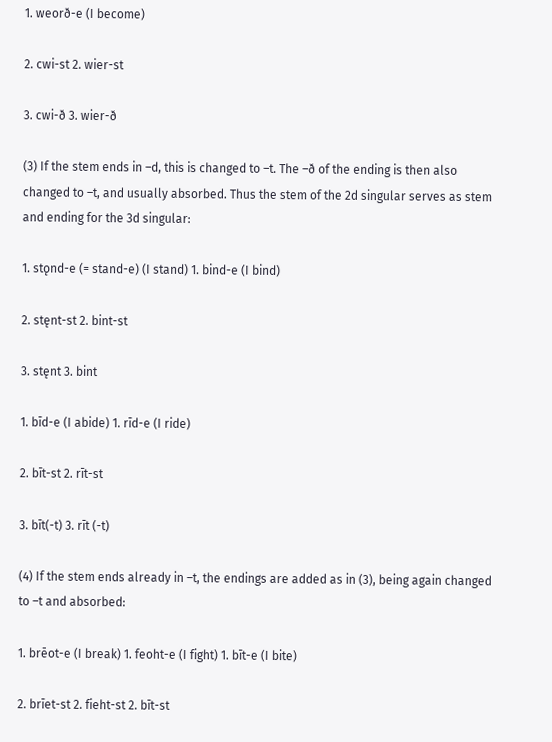1. weorð-e (I become)

2. cwi-st 2. wier-st

3. cwi-ð 3. wier-ð

(3) If the stem ends in –d, this is changed to –t. The –ð of the ending is then also changed to –t, and usually absorbed. Thus the stem of the 2d singular serves as stem and ending for the 3d singular:

1. stǫnd-e (= stand-e) (I stand) 1. bind-e (I bind)

2. stęnt-st 2. bint-st

3. stęnt 3. bint

1. bīd-e (I abide) 1. rīd-e (I ride)

2. bīt-st 2. rīt-st

3. bīt(-t) 3. rīt (-t)

(4) If the stem ends already in –t, the endings are added as in (3), being again changed to –t and absorbed:

1. brēot-e (I break) 1. feoht-e (I fight) 1. bīt-e (I bite)

2. brīet-st 2. fieht-st 2. bīt-st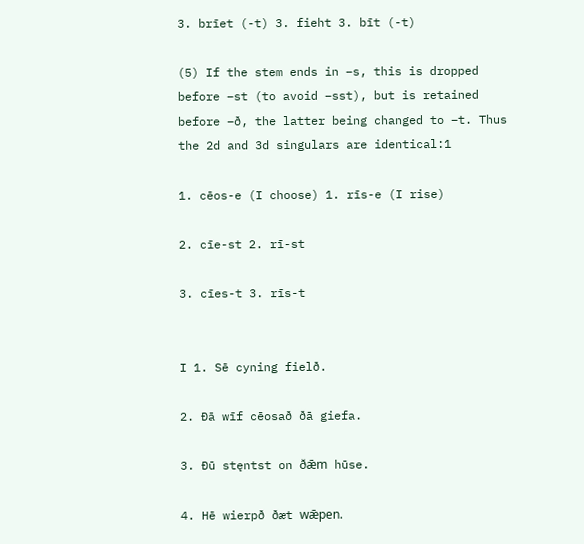3. brīet (-t) 3. fieht 3. bīt (-t)

(5) If the stem ends in –s, this is dropped before –st (to avoid –sst), but is retained before –ð, the latter being changed to –t. Thus the 2d and 3d singulars are identical:1

1. cēos-e (I choose) 1. rīs-e (I rise)

2. cīe-st 2. rī-st

3. cīes-t 3. rīs-t


I 1. Sē cyning fielð.

2. Ðā wīf cēosað ðā giefa.

3. Ðū stęntst on ðǣm hūse.

4. Hē wierpð ðæt wǣpen.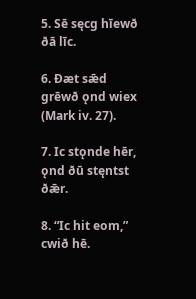5. Sē sęcg hīewð ðā līc.

6. Ðæt sǣd grēwð ǫnd wiex (Mark iv. 27).

7. Ic stǫnde hēr, ǫnd ðū stęntst ðǣr.

8. “Ic hit eom,” cwið hē.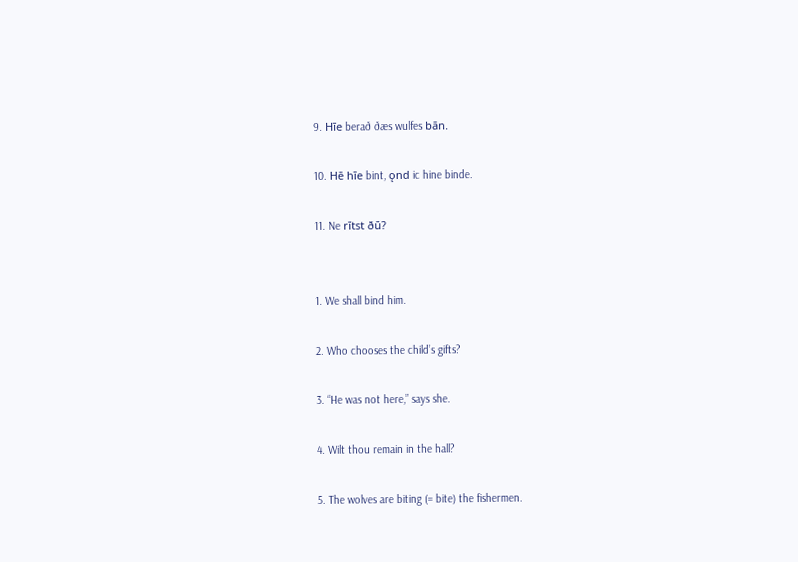9. Hīe berað ðæs wulfes bān.

10. Hē hīe bint, ǫnd ic hine binde.

11. Ne rītst ðū?


1. We shall bind him.

2. Who chooses the child’s gifts?

3. “He was not here,” says she.

4. Wilt thou remain in the hall?

5. The wolves are biting (= bite) the fishermen.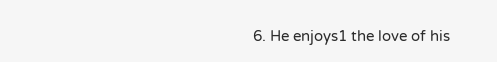6. He enjoys1 the love of his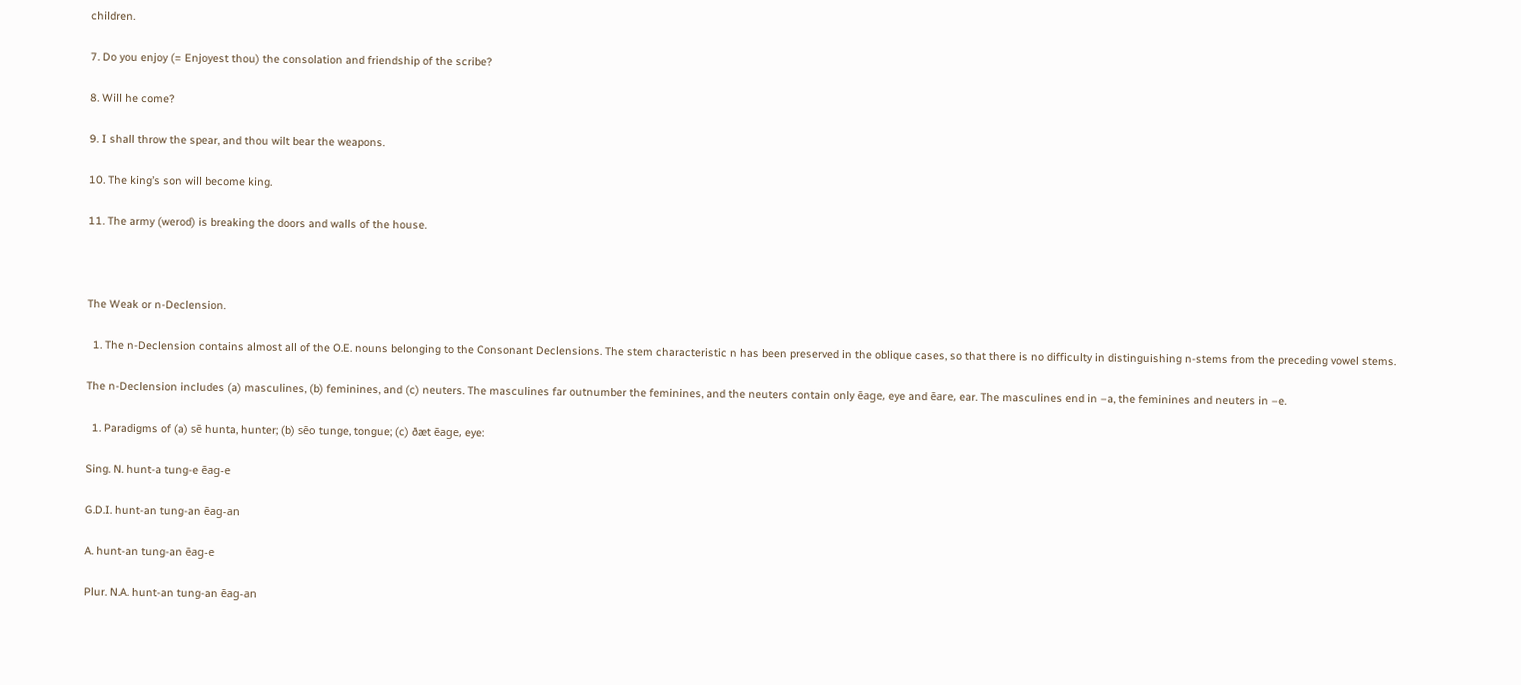children.

7. Do you enjoy (= Enjoyest thou) the consolation and friendship of the scribe?

8. Will he come?

9. I shall throw the spear, and thou wilt bear the weapons.

10. The king’s son will become king.

11. The army (werod) is breaking the doors and walls of the house.



The Weak or n-Declension.

  1. The n-Declension contains almost all of the O.E. nouns belonging to the Consonant Declensions. The stem characteristic n has been preserved in the oblique cases, so that there is no difficulty in distinguishing n-stems from the preceding vowel stems.

The n-Declension includes (a) masculines, (b) feminines, and (c) neuters. The masculines far outnumber the feminines, and the neuters contain only ēage, eye and ēare, ear. The masculines end in –a, the feminines and neuters in –e.

  1. Paradigms of (a) sē hunta, hunter; (b) sēo tunge, tongue; (c) ðæt ēage, eye:

Sing. N. hunt-a tung-e ēag-e

G.D.I. hunt-an tung-an ēag-an

A. hunt-an tung-an ēag-e

Plur. N.A. hunt-an tung-an ēag-an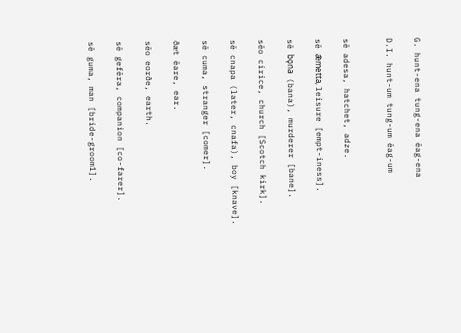G. hunt-ena tung-ena ēag-ena

D.I. hunt-um tung-um ēag-um


sē adesa, hatchet, adze.

sē ǣmetta, leisure [empt-iness].

sē bǫna (bana), murderer [bane].

sēo cirice, church [Scotch kirk].

sē cnapa (later, cnafa), boy [knave].

sē cuma, stranger [comer].

ðæt ēare, ear.

sēo eorðe, earth.

sē gefēra, companion [co-farer].

sē guma, man [bride-groom1].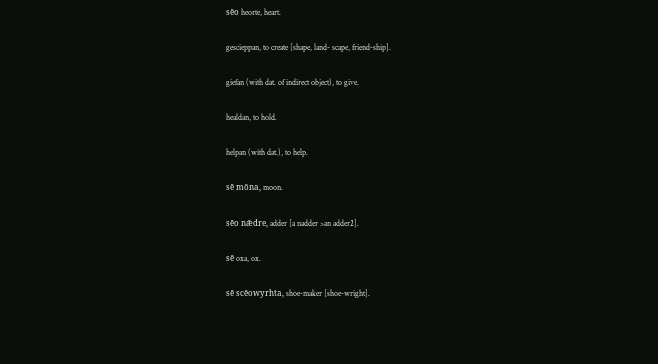sēo heorte, heart.

gescieppan, to create [shape, land- scape, friend-ship].

giefan (with dat. of indirect object), to give.

healdan, to hold.

helpan (with dat.), to help.

sē mōna, moon.

sēo nǣdre, adder [a nadder >an adder2].

sē oxa, ox.

sē scēowyrhta, shoe-maker [shoe-wright].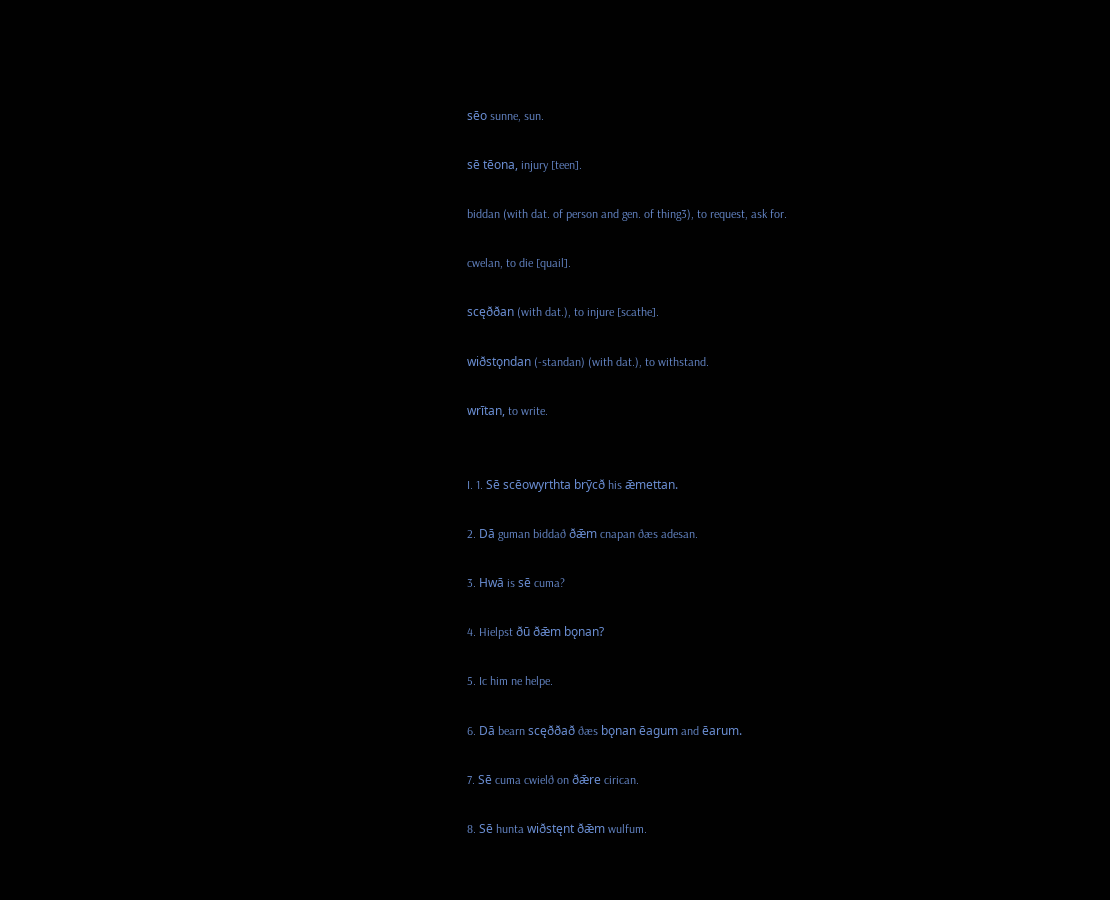sēo sunne, sun.

sē tēona, injury [teen].

biddan (with dat. of person and gen. of thing3), to request, ask for.

cwelan, to die [quail].

scęððan (with dat.), to injure [scathe].

wiðstǫndan (-standan) (with dat.), to withstand.

wrītan, to write.


I. 1. Sē scēowyrthta brȳcð his ǣmettan.

2. Dā guman biddað ðǣm cnapan ðæs adesan.

3. Hwā is sē cuma?

4. Hielpst ðū ðǣm bǫnan?

5. Ic him ne helpe.

6. Dā bearn scęððað ðæs bǫnan ēagum and ēarum.

7. Sē cuma cwielð on ðǣre cirican.

8. Sē hunta wiðstęnt ðǣm wulfum.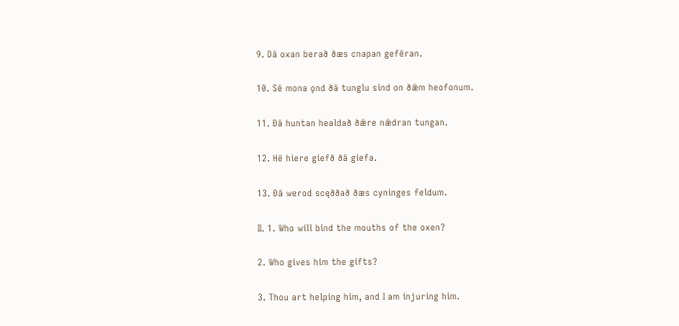9. Dā oxan berað ðæs cnapan gefēran.

10. Sē mona ǫnd ðā tunglu sind on ðǣm heofonum.

11. Ðā huntan healdað ðǣre nǣdran tungan.

12. Hē hiere giefð ðā giefa.

13. Ðā werod scęððað ðæs cyninges feldum.

II. 1. Who will bind the mouths of the oxen?

2. Who gives him the gifts?

3. Thou art helping him, and I am injuring him.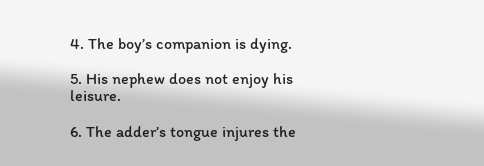4. The boy’s companion is dying.

5. His nephew does not enjoy his leisure.

6. The adder’s tongue injures the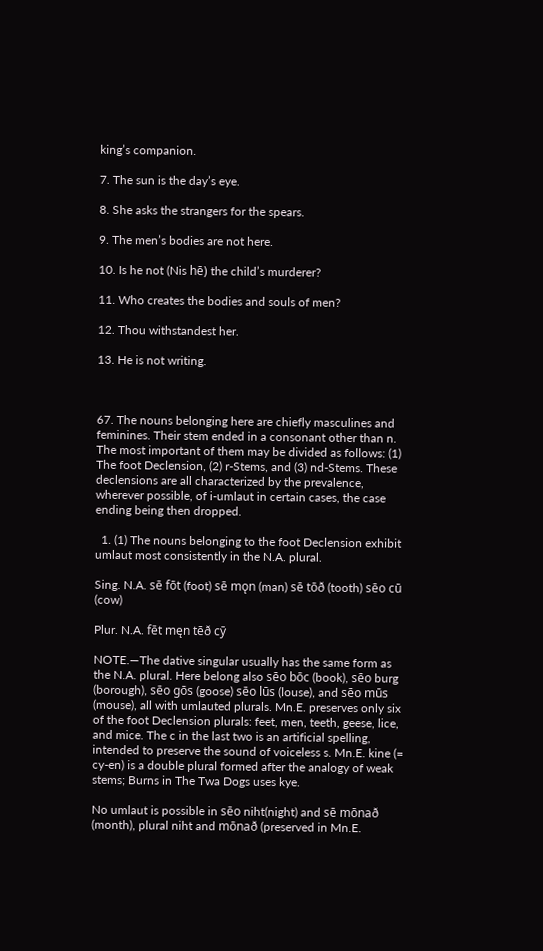king’s companion.

7. The sun is the day’s eye.

8. She asks the strangers for the spears.

9. The men’s bodies are not here.

10. Is he not (Nis hē) the child’s murderer?

11. Who creates the bodies and souls of men?

12. Thou withstandest her.

13. He is not writing.



67. The nouns belonging here are chiefly masculines and feminines. Their stem ended in a consonant other than n. The most important of them may be divided as follows: (1) The foot Declension, (2) r-Stems, and (3) nd-Stems. These declensions are all characterized by the prevalence, wherever possible, of i-umlaut in certain cases, the case ending being then dropped.

  1. (1) The nouns belonging to the foot Declension exhibit umlaut most consistently in the N.A. plural.

Sing. N.A. sē fōt (foot) sē mǫn (man) sē tōð (tooth) sēo cū (cow)

Plur. N.A. fēt męn tēð cȳ

NOTE.—The dative singular usually has the same form as the N.A. plural. Here belong also sēo bōc (book), sēo burg (borough), sēo gōs (goose) sēo lūs (louse), and sēo mūs (mouse), all with umlauted plurals. Mn.E. preserves only six of the foot Declension plurals: feet, men, teeth, geese, lice, and mice. The c in the last two is an artificial spelling, intended to preserve the sound of voiceless s. Mn.E. kine (= cy-en) is a double plural formed after the analogy of weak stems; Burns in The Twa Dogs uses kye.

No umlaut is possible in sēo niht(night) and sē mōnað (month), plural niht and mōnað (preserved in Mn.E.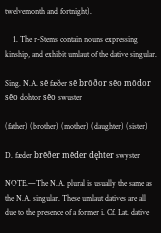twelvemonth and fortnight).

    1. The r-Stems contain nouns expressing kinship, and exhibit umlaut of the dative singular.

Sing. N.A. sē fæðer sē brōðor sēo mōdor sēo dohtor sēo swuster

(father) (brother) (mother) (daughter) (sister)

D. fæder brēðer mēder dęhter swyster

NOTE.—The N.A. plural is usually the same as the N.A. singular. These umlaut datives are all due to the presence of a former i. Cf. Lat. dative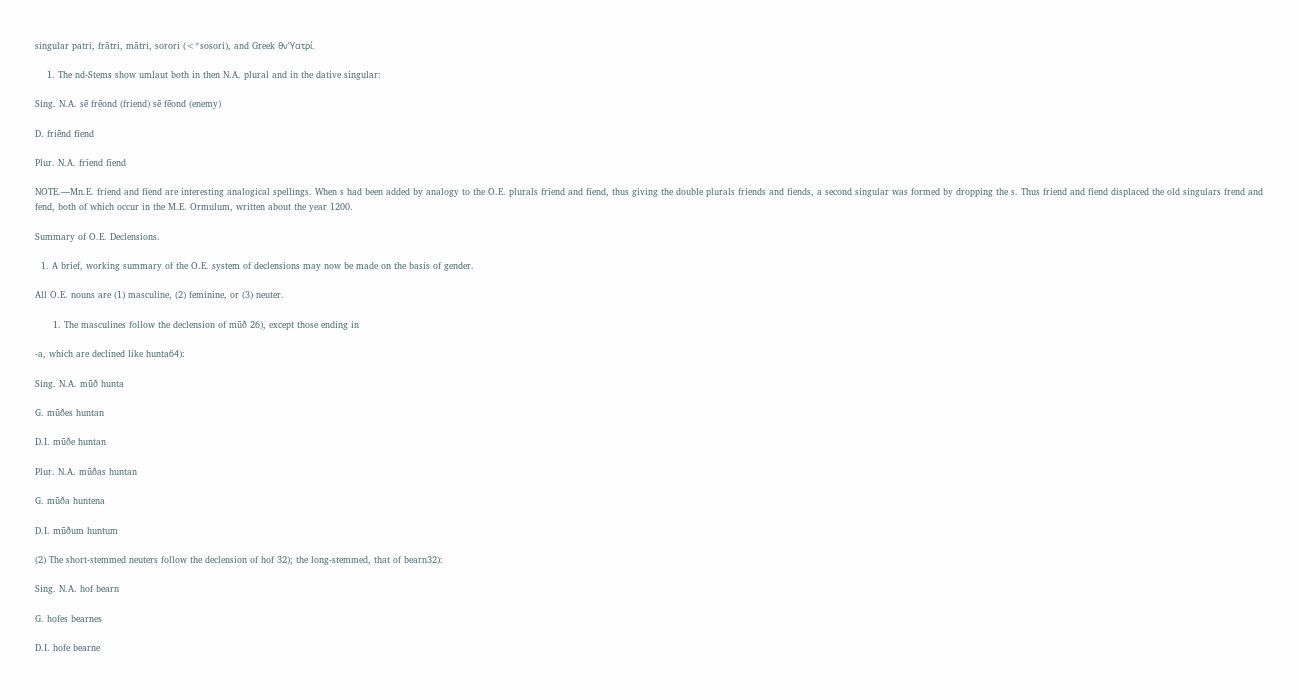singular patri, frātri, mātri, sorori (<*sosori), and Greek θνϓατρί.

    1. The nd-Stems show umlaut both in then N.A. plural and in the dative singular:

Sing. N.A. sē frēond (friend) sē fēond (enemy)

D. friēnd fīend

Plur. N.A. frīend fīend

NOTE.—Mn.E. friend and fiend are interesting analogical spellings. When s had been added by analogy to the O.E. plurals frīend and fīend, thus giving the double plurals friends and fiends, a second singular was formed by dropping the s. Thus friend and fiend displaced the old singulars frend and fend, both of which occur in the M.E. Ormulum, written about the year 1200.

Summary of O.E. Declensions.

  1. A brief, working summary of the O.E. system of declensions may now be made on the basis of gender.

All O.E. nouns are (1) masculine, (2) feminine, or (3) neuter.

      1. The masculines follow the declension of mūð 26), except those ending in

-a, which are declined like hunta64):

Sing. N.A. mūð hunta

G. mūðes huntan

D.I. mūðe huntan

Plur. N.A. mūðas huntan

G. mūða huntena

D.I. mūðum huntum

(2) The short-stemmed neuters follow the declension of hof 32); the long-stemmed, that of bearn32):

Sing. N.A. hof bearn

G. hofes bearnes

D.I. hofe bearne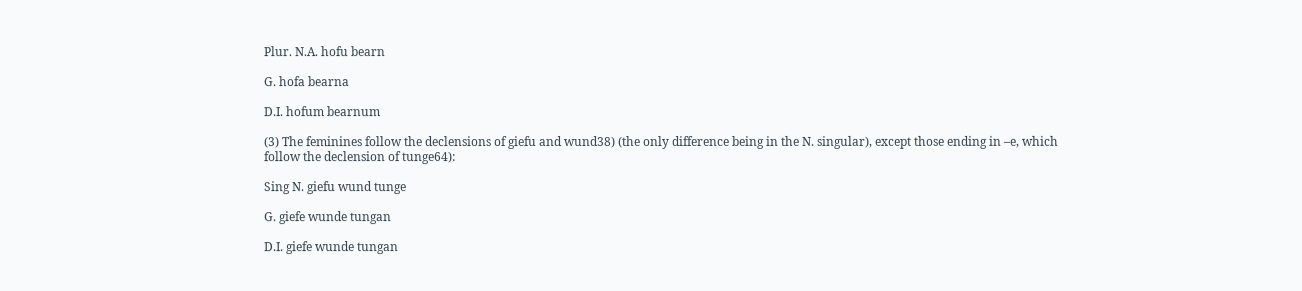Plur. N.A. hofu bearn

G. hofa bearna

D.I. hofum bearnum

(3) The feminines follow the declensions of giefu and wund38) (the only difference being in the N. singular), except those ending in –e, which follow the declension of tunge64):

Sing N. giefu wund tunge

G. giefe wunde tungan

D.I. giefe wunde tungan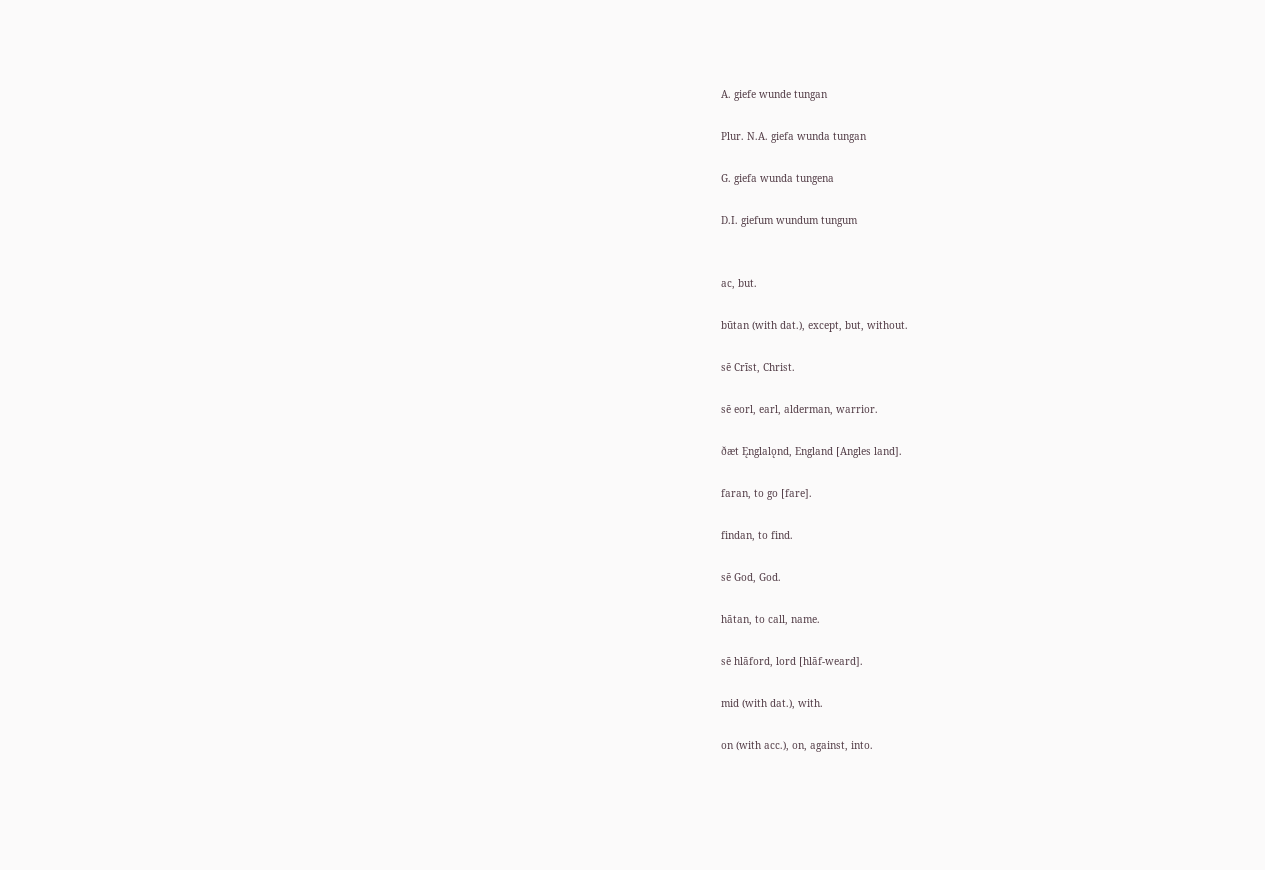A. giefe wunde tungan

Plur. N.A. giefa wunda tungan

G. giefa wunda tungena

D.I. giefum wundum tungum


ac, but.

būtan (with dat.), except, but, without.

sē Crīst, Christ.

sē eorl, earl, alderman, warrior.

ðæt Ęnglalǫnd, England [Angles land].

faran, to go [fare].

findan, to find.

sē God, God.

hātan, to call, name.

sē hlāford, lord [hlāf-weard].

mid (with dat.), with.

on (with acc.), on, against, into.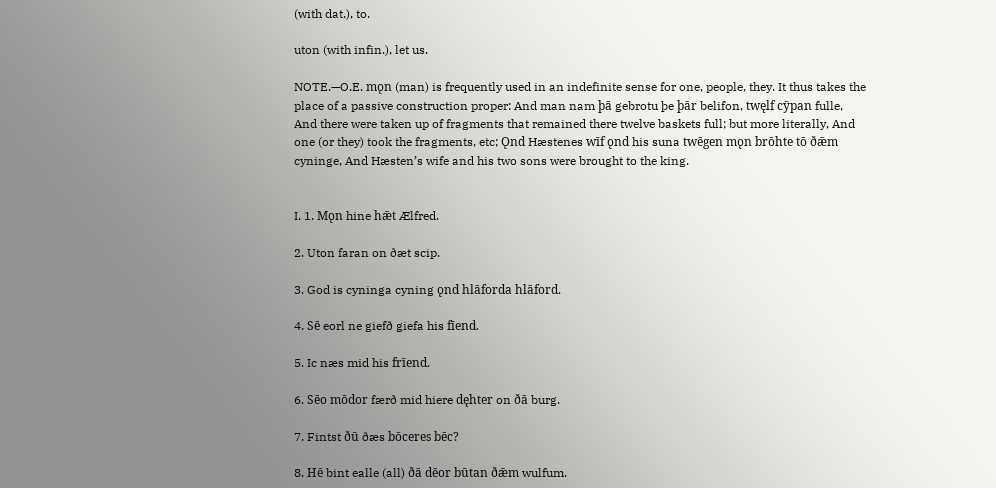(with dat.), to.

uton (with infin.), let us.

NOTE.—O.E. mǫn (man) is frequently used in an indefinite sense for one, people, they. It thus takes the place of a passive construction proper: And man nam þā gebrotu þe þār belifon, twęlf cȳpan fulle, And there were taken up of fragments that remained there twelve baskets full; but more literally, And one (or they) took the fragments, etc; Ǫnd Hæstenes wīf ǫnd his suna twēgen mǫn brōhte tō ðǣm cyninge, And Hæsten’s wife and his two sons were brought to the king.


I. 1. Mǫn hine hǣt Ælfred.

2. Uton faran on ðæt scip.

3. God is cyninga cyning ǫnd hlāforda hlāford.

4. Sē eorl ne giefð giefa his fīend.

5. Ic næs mid his frīend.

6. Sēo mōdor færð mid hiere dęhter on ðā burg.

7. Fintst ðū ðæs bōceres bēc?

8. Hē bint ealle (all) ðā dēor būtan ðǣm wulfum.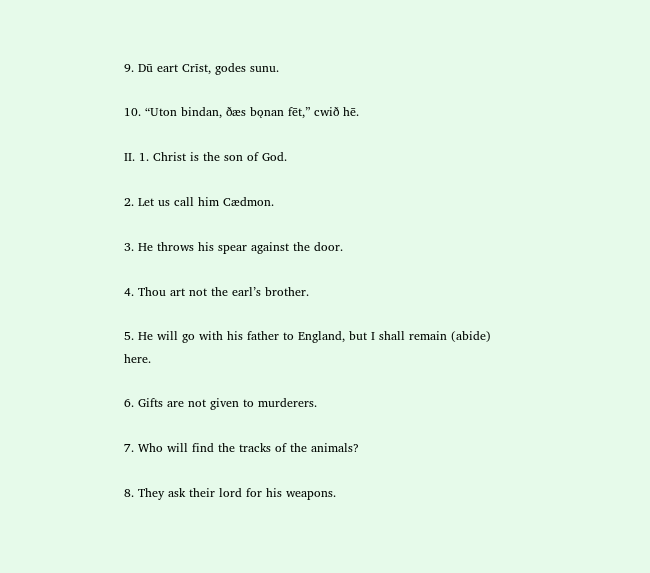9. Dū eart Crīst, godes sunu.

10. “Uton bindan, ðæs bǫnan fēt,” cwið hē.

II. 1. Christ is the son of God.

2. Let us call him Cædmon.

3. He throws his spear against the door.

4. Thou art not the earl’s brother.

5. He will go with his father to England, but I shall remain (abide) here.

6. Gifts are not given to murderers.

7. Who will find the tracks of the animals?

8. They ask their lord for his weapons.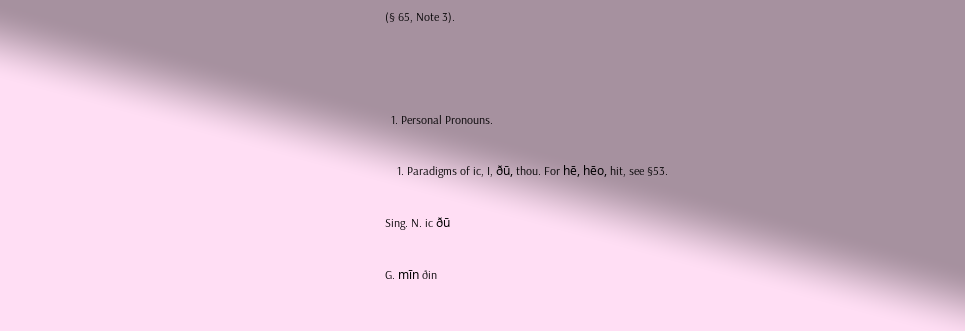(§ 65, Note 3).



  1. Personal Pronouns.

    1. Paradigms of ic, I, ðū, thou. For hē, hēo, hit, see §53.

Sing. N. ic ðū

G. mīn ðin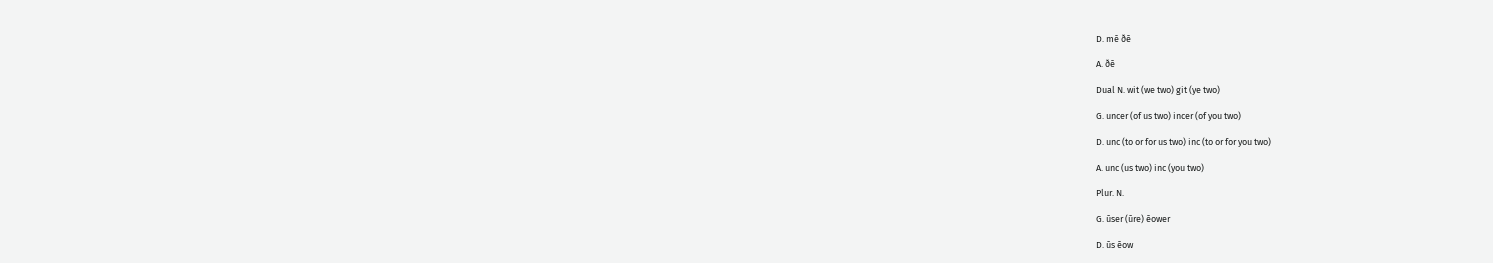D. mē ðē

A. ðē

Dual N. wit (we two) git (ye two)

G. uncer (of us two) incer (of you two)

D. unc (to or for us two) inc (to or for you two)

A. unc (us two) inc (you two)

Plur. N.

G. ūser (ūre) ēower

D. ūs ēow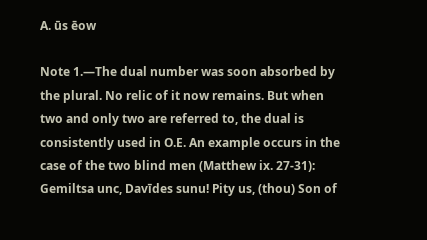A. ūs ēow

Note 1.—The dual number was soon absorbed by the plural. No relic of it now remains. But when two and only two are referred to, the dual is consistently used in O.E. An example occurs in the case of the two blind men (Matthew ix. 27-31): Gemiltsa unc, Davīdes sunu! Pity us, (thou) Son of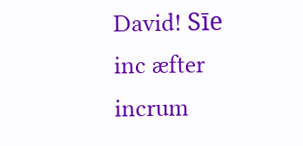David! Sīe inc æfter incrum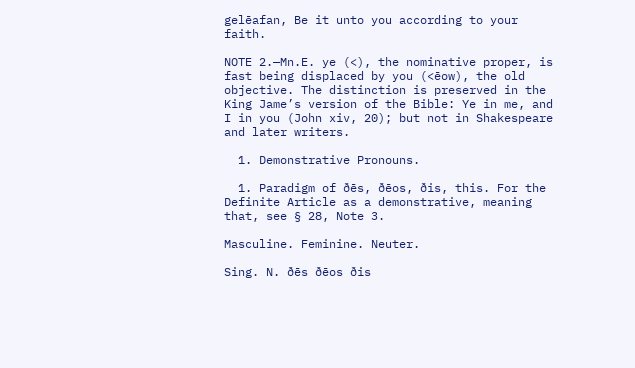gelēafan, Be it unto you according to your faith.

NOTE 2.—Mn.E. ye (<), the nominative proper, is fast being displaced by you (<ēow), the old objective. The distinction is preserved in the King Jame’s version of the Bible: Ye in me, and I in you (John xiv, 20); but not in Shakespeare and later writers.

  1. Demonstrative Pronouns.

  1. Paradigm of ðēs, ðēos, ðis, this. For the Definite Article as a demonstrative, meaning that, see § 28, Note 3.

Masculine. Feminine. Neuter.

Sing. N. ðēs ðēos ðis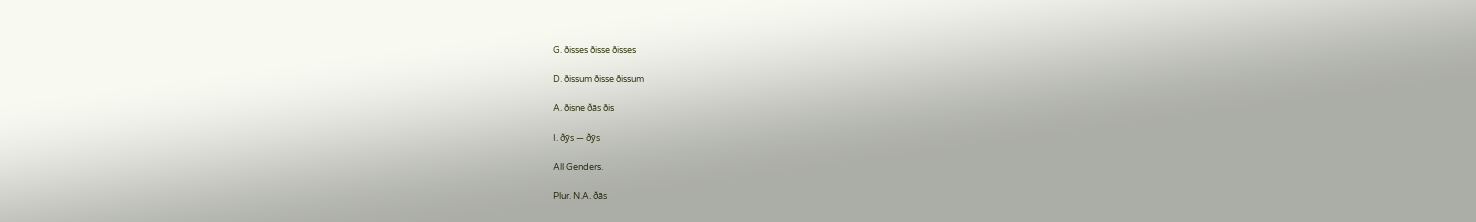G. ðisses ðisse ðisses

D. ðissum ðisse ðissum

A. ðisne ðās ðis

I. ðȳs — ðȳs

All Genders.

Plur. N.A. ðās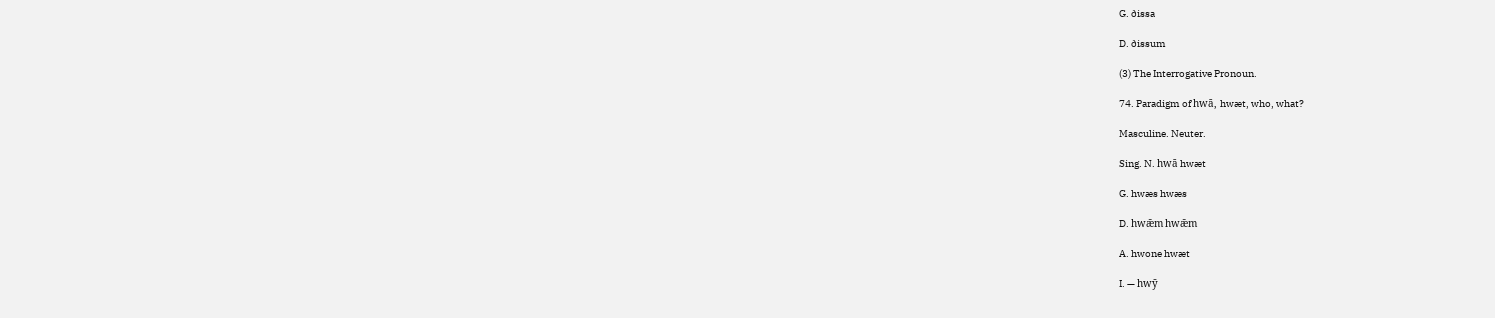G. ðissa

D. ðissum

(3) The Interrogative Pronoun.

74. Paradigm of hwā, hwæt, who, what?

Masculine. Neuter.

Sing. N. hwā hwæt

G. hwæs hwæs

D. hwǣm hwǣm

A. hwone hwæt

I. — hwȳ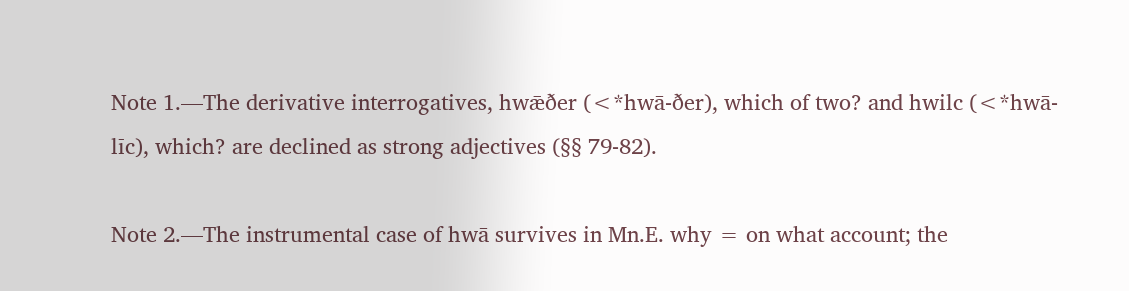Note 1.—The derivative interrogatives, hwǣðer (<*hwā-ðer), which of two? and hwilc (<*hwā-līc), which? are declined as strong adjectives (§§ 79-82).

Note 2.—The instrumental case of hwā survives in Mn.E. why = on what account; the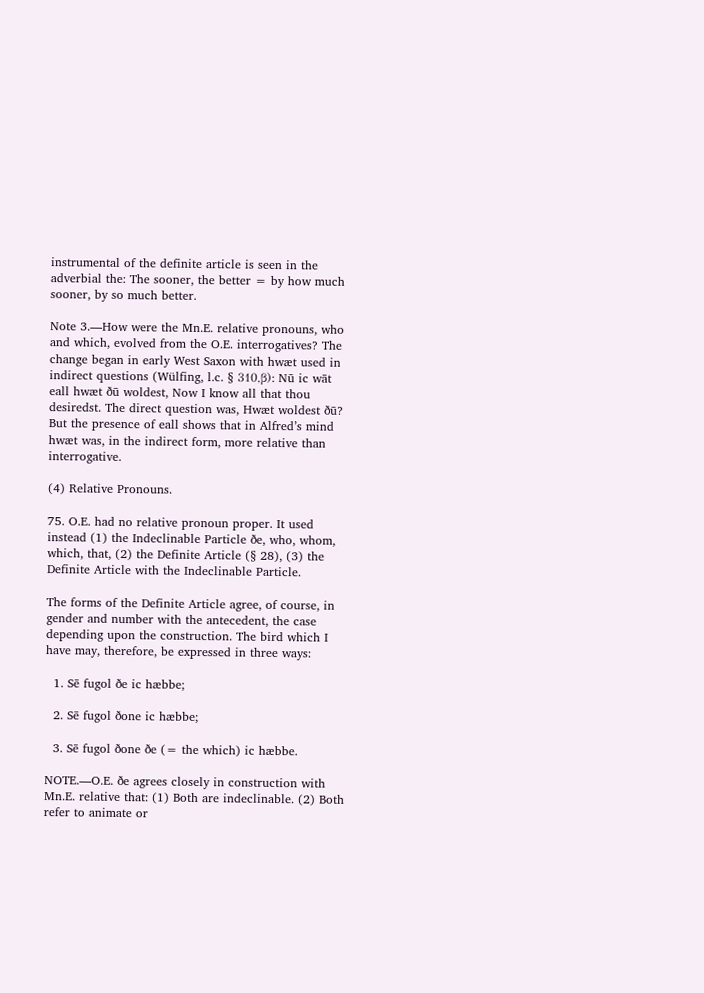instrumental of the definite article is seen in the adverbial the: The sooner, the better = by how much sooner, by so much better.

Note 3.—How were the Mn.E. relative pronouns, who and which, evolved from the O.E. interrogatives? The change began in early West Saxon with hwæt used in indirect questions (Wülfing, l.c. § 310,β): Nū ic wāt eall hwæt ðū woldest, Now I know all that thou desiredst. The direct question was, Hwæt woldest ðū? But the presence of eall shows that in Alfred’s mind hwæt was, in the indirect form, more relative than interrogative.

(4) Relative Pronouns.

75. O.E. had no relative pronoun proper. It used instead (1) the Indeclinable Particle ðe, who, whom, which, that, (2) the Definite Article (§ 28), (3) the Definite Article with the Indeclinable Particle.

The forms of the Definite Article agree, of course, in gender and number with the antecedent, the case depending upon the construction. The bird which I have may, therefore, be expressed in three ways:

  1. Sē fugol ðe ic hæbbe;

  2. Sē fugol ðone ic hæbbe;

  3. Sē fugol ðone ðe (= the which) ic hæbbe.

NOTE.—O.E. ðe agrees closely in construction with Mn.E. relative that: (1) Both are indeclinable. (2) Both refer to animate or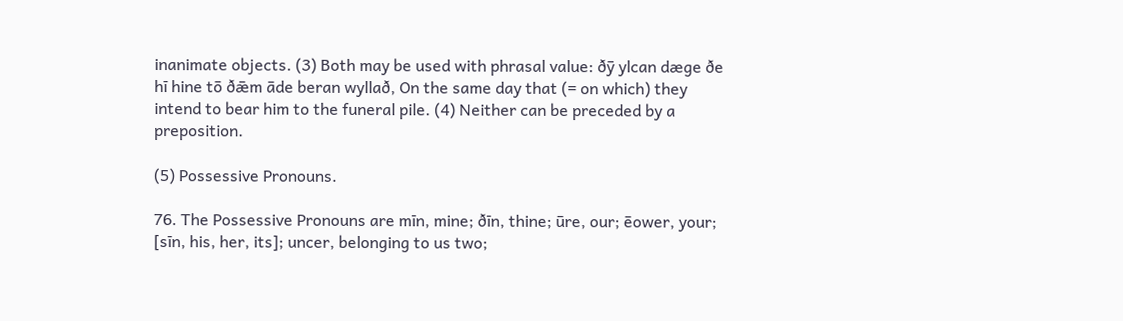inanimate objects. (3) Both may be used with phrasal value: ðȳ ylcan dæge ðe hī hine tō ðǣm āde beran wyllað, On the same day that (= on which) they intend to bear him to the funeral pile. (4) Neither can be preceded by a preposition.

(5) Possessive Pronouns.

76. The Possessive Pronouns are mīn, mine; ðīn, thine; ūre, our; ēower, your; [sīn, his, her, its]; uncer, belonging to us two;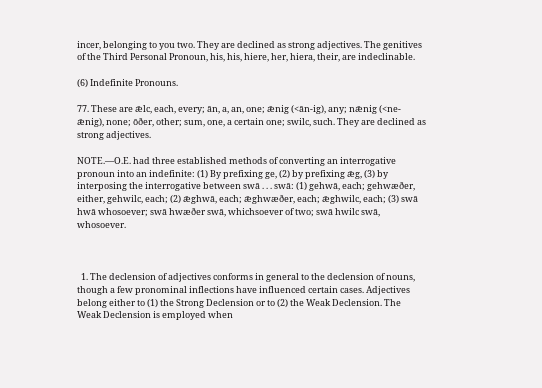incer, belonging to you two. They are declined as strong adjectives. The genitives of the Third Personal Pronoun, his, his, hiere, her, hiera, their, are indeclinable.

(6) Indefinite Pronouns.

77. These are ǣlc, each, every; ān, a, an, one; ǣnig (<ān-ig), any; nǣnig (<ne-ǣnig), none; ōðer, other; sum, one, a certain one; swilc, such. They are declined as strong adjectives.

NOTE.—O.E. had three established methods of converting an interrogative pronoun into an indefinite: (1) By prefixing ge, (2) by prefixing ǣg, (3) by interposing the interrogative between swā . . . swā: (1) gehwā, each; gehwæðer, either, gehwilc, each; (2) ǣghwā, each; ǣghwæðer, each; ǣghwilc, each; (3) swā hwā whosoever; swā hwæðer swā, whichsoever of two; swā hwilc swā, whosoever.



  1. The declension of adjectives conforms in general to the declension of nouns, though a few pronominal inflections have influenced certain cases. Adjectives belong either to (1) the Strong Declension or to (2) the Weak Declension. The Weak Declension is employed when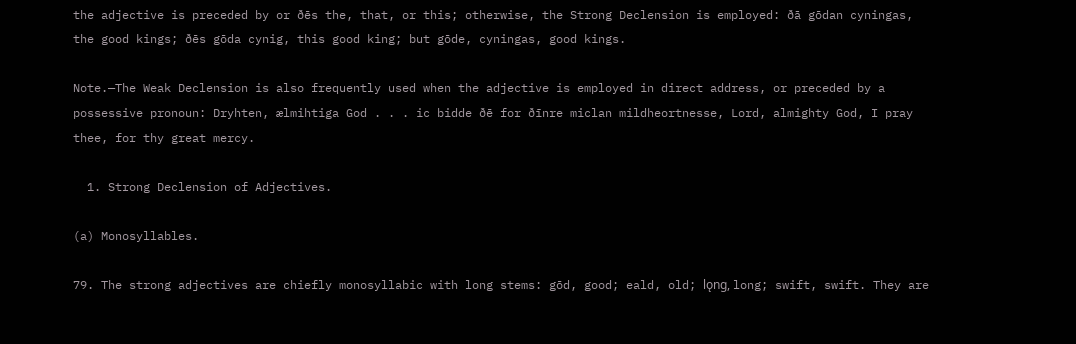the adjective is preceded by or ðēs the, that, or this; otherwise, the Strong Declension is employed: ðā gōdan cyningas, the good kings; ðēs gōda cynig, this good king; but gōde, cyningas, good kings.

Note.—The Weak Declension is also frequently used when the adjective is employed in direct address, or preceded by a possessive pronoun: Dryhten, ælmihtiga God . . . ic bidde ðē for ðīnre miclan mildheortnesse, Lord, almighty God, I pray thee, for thy great mercy.

  1. Strong Declension of Adjectives.

(a) Monosyllables.

79. The strong adjectives are chiefly monosyllabic with long stems: gōd, good; eald, old; lǫng, long; swift, swift. They are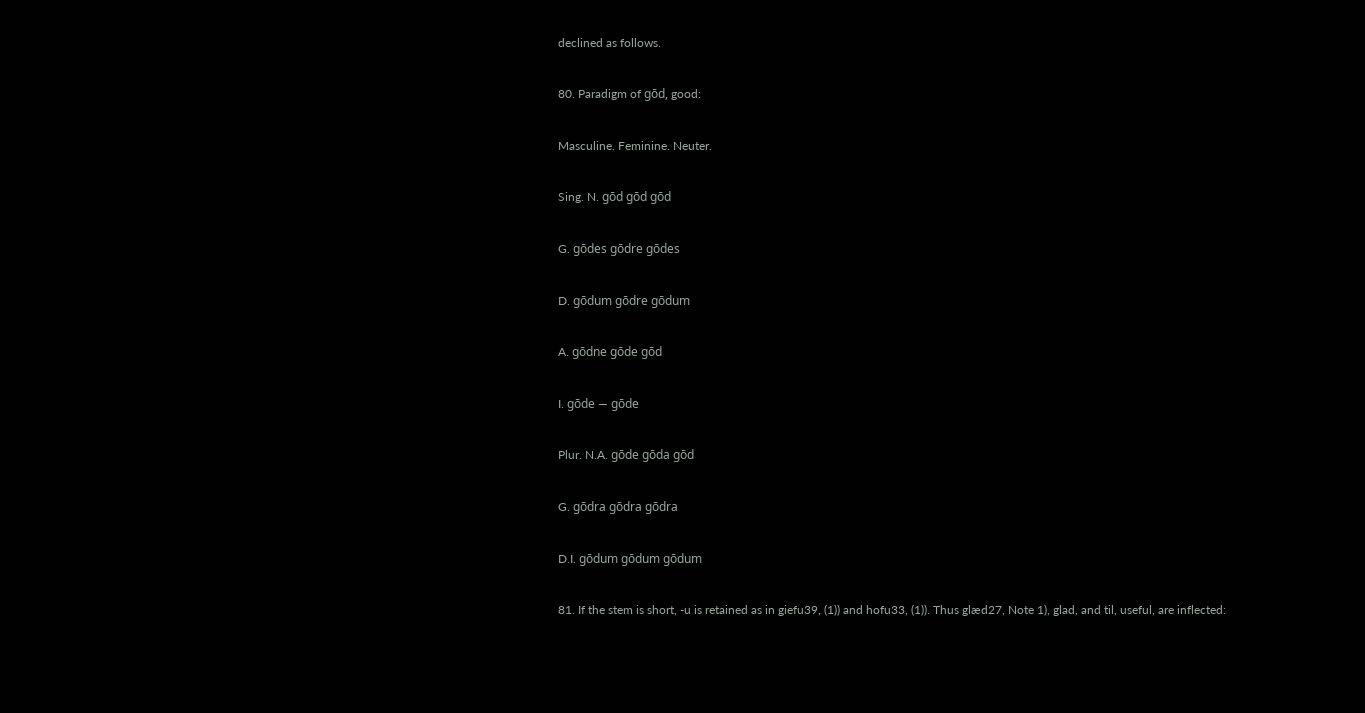declined as follows.

80. Paradigm of gōd, good:

Masculine. Feminine. Neuter.

Sing. N. gōd gōd gōd

G. gōdes gōdre gōdes

D. gōdum gōdre gōdum

A. gōdne gōde gōd

I. gōde — gōde

Plur. N.A. gōde gōda gōd

G. gōdra gōdra gōdra

D.I. gōdum gōdum gōdum

81. If the stem is short, -u is retained as in giefu39, (1)) and hofu33, (1)). Thus glæd27, Note 1), glad, and til, useful, are inflected: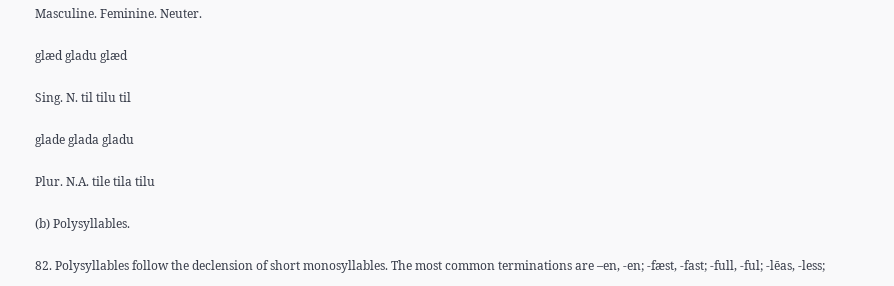Masculine. Feminine. Neuter.

glæd gladu glæd

Sing. N. til tilu til

glade glada gladu

Plur. N.A. tile tila tilu

(b) Polysyllables.

82. Polysyllables follow the declension of short monosyllables. The most common terminations are –en, -en; -fæst, -fast; -full, -ful; -lēas, -less;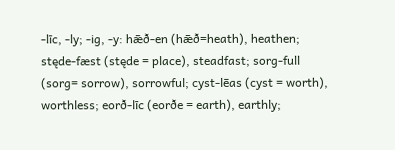-līc, -ly; -ig, -y: hǣð-en (hǣð=heath), heathen; stęde-fæst (stęde = place), steadfast; sorg-full (sorg= sorrow), sorrowful; cyst-lēas (cyst = worth), worthless; eorð-līc (eorðe = earth), earthly;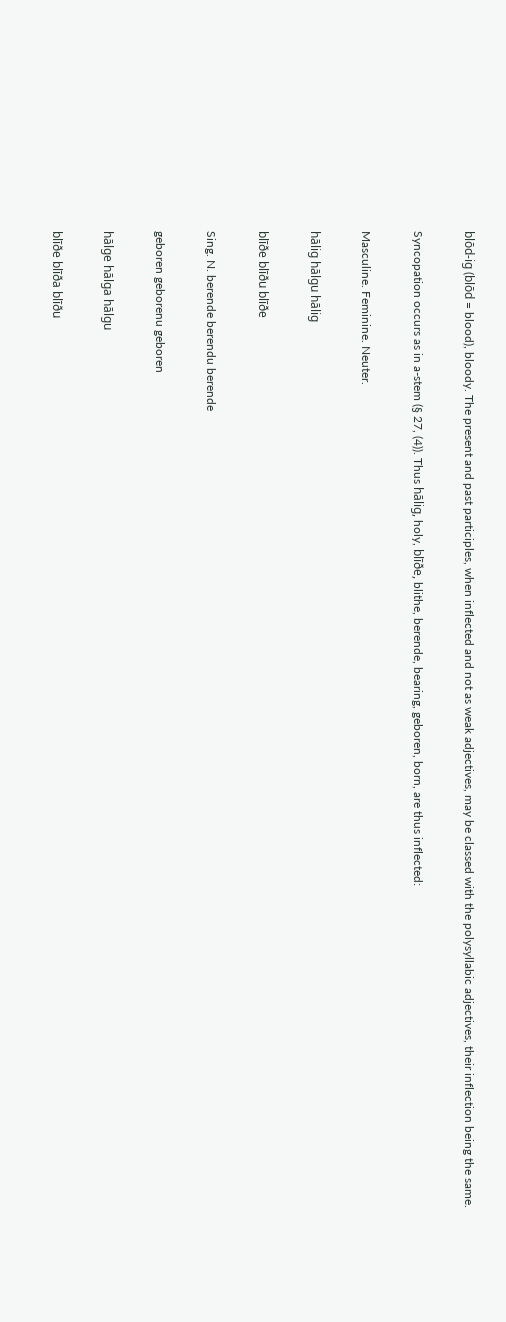blōd-ig (blōd = blood), bloody. The present and past participles, when inflected and not as weak adjectives, may be classed with the polysyllabic adjectives, their inflection being the same.

Syncopation occurs as in a-stem (§ 27, (4)). Thus hālig, holy, blīðe, blithe, berende, bearing, geboren, born, are thus inflected:

Masculine. Feminine. Neuter.

hālig hālgu hālig

blīðe blīðu blīðe

Sing. N. berende berendu berende

geboren geborenu geboren

hālge hālga hālgu

blīðe blīða blīðu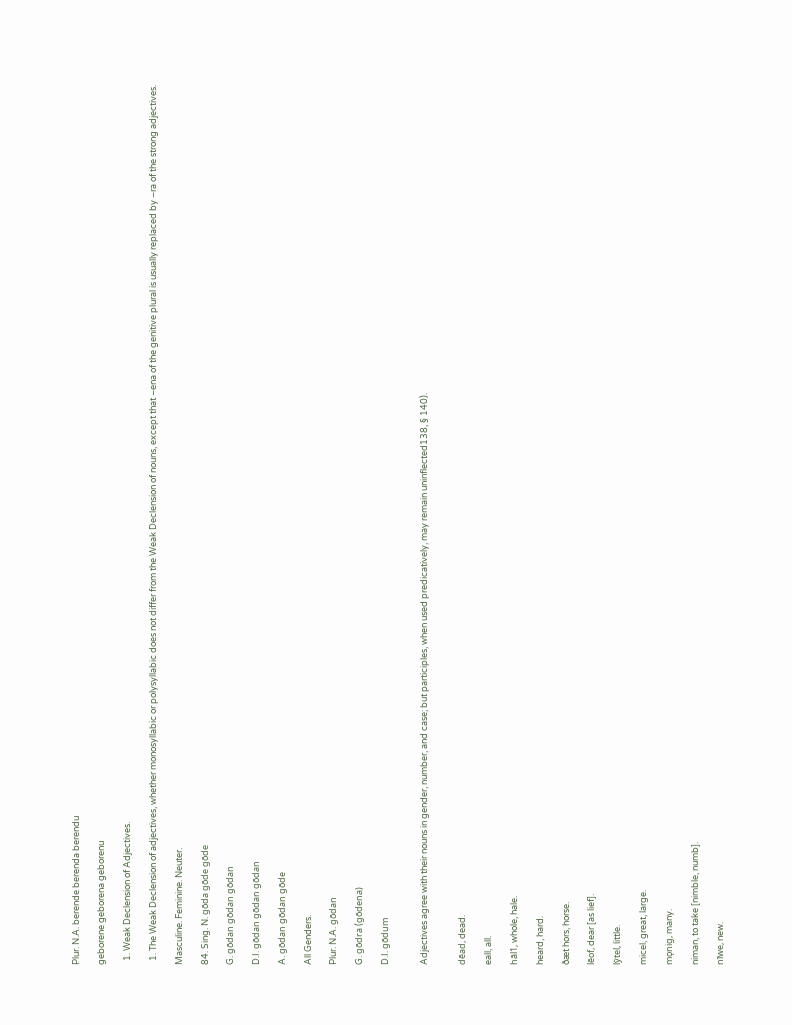Plur. N.A. berende berenda berendu

geborene geborena geborenu

  1. Weak Declension of Adjectives.

  1. The Weak Declension of adjectives, whether monosyllabic or polysyllabic does not differ from the Weak Declension of nouns, except that –ena of the genitive plural is usually replaced by –ra of the strong adjectives.

Masculine. Feminine. Neuter.

84. Sing. N. gōda gōde gōde

G. gōdan gōdan gōdan

D.I. gōdan gōdan gōdan

A. gōdan gōdan gōde

All Genders.

Plur. N.A. gōdan

G. gōdra (gōdena)

D.I. gōdum


Adjectives agree with their nouns in gender, number, and case; but participles, when used predicatively, may remain uninflected138, § 140).


dēad, dead.

eall, all.

hāl1, whole, hale.

heard, hard.

ðæt hors, horse.

lēof, dear [as lief].

lȳtel, little.

micel, great, large.

mǫnig, many.

niman, to take [nimble, numb].

nīwe, new.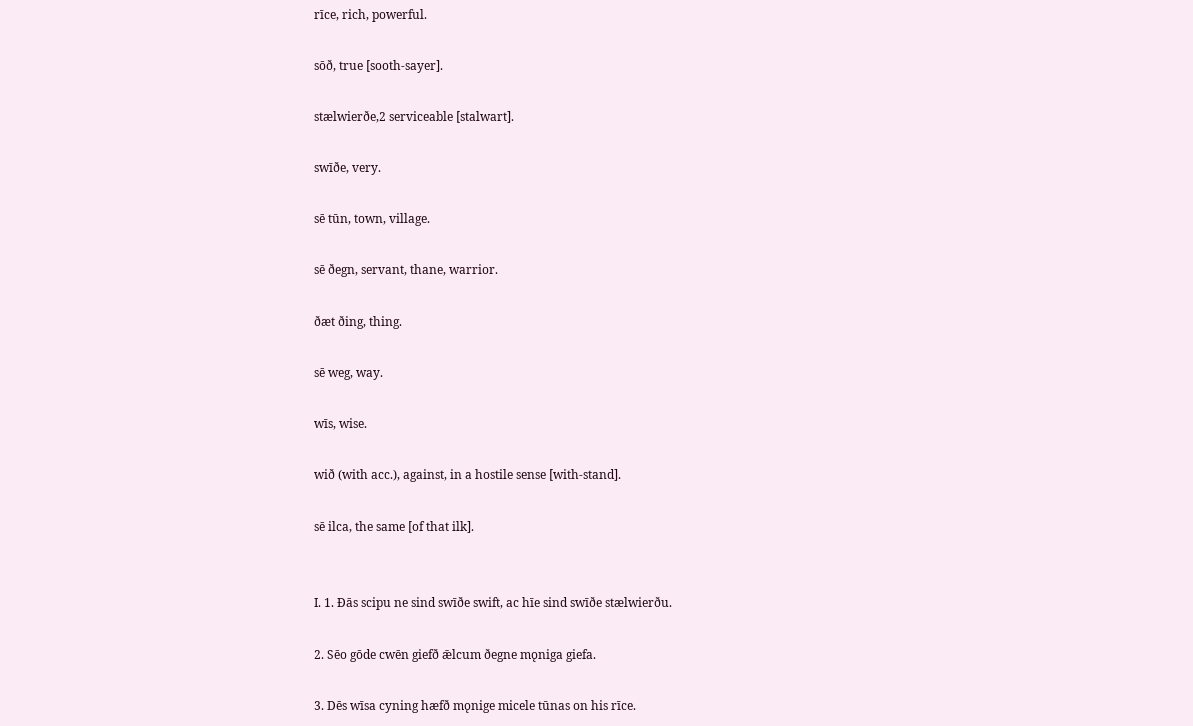rīce, rich, powerful.

sōð, true [sooth-sayer].

stælwierðe,2 serviceable [stalwart].

swīðe, very.

sē tūn, town, village.

sē ðegn, servant, thane, warrior.

ðæt ðing, thing.

sē weg, way.

wīs, wise.

wið (with acc.), against, in a hostile sense [with-stand].

sē ilca, the same [of that ilk].


I. 1. Ðās scipu ne sind swīðe swift, ac hīe sind swīðe stælwierðu.

2. Sēo gōde cwēn giefð ǣlcum ðegne mǫniga giefa.

3. Dēs wīsa cyning hæfð mǫnige micele tūnas on his rīce.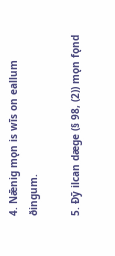4. Nǣnig mǫn is wīs on eallum ðingum.

5. Ðȳ ilcan dæge (§ 98, (2)) mǫn fǫnd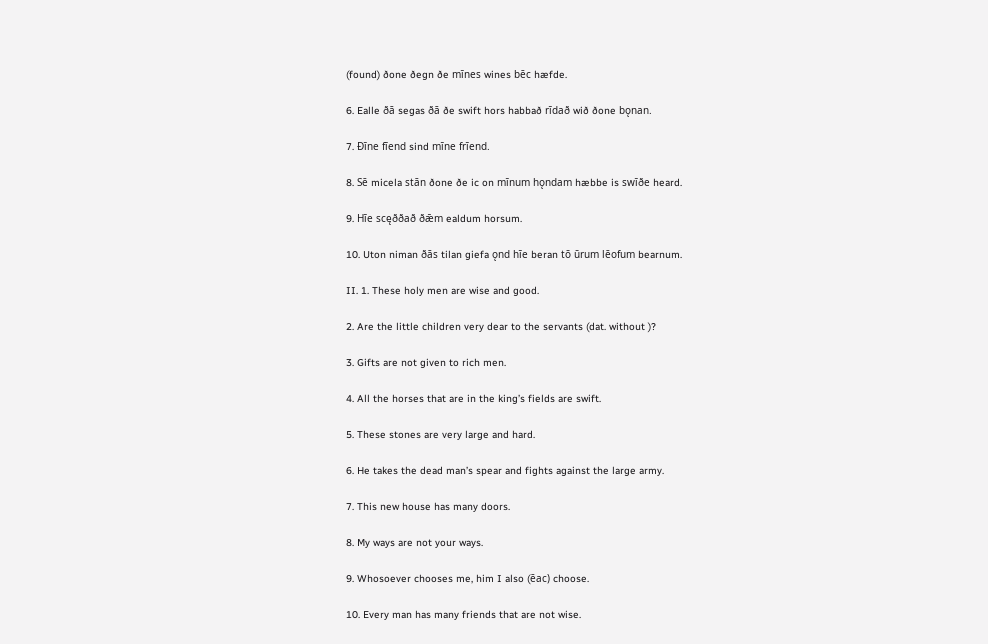(found) ðone ðegn ðe mīnes wines bēc hæfde.

6. Ealle ðā segas ðā ðe swift hors habbað rīdað wið ðone bǫnan.

7. Ðīne fīend sind mīne frīend.

8. Sē micela stān ðone ðe ic on mīnum hǫndam hæbbe is swīðe heard.

9. Hīe scęððað ðǣm ealdum horsum.

10. Uton niman ðās tilan giefa ǫnd hīe beran tō ūrum lēofum bearnum.

II. 1. These holy men are wise and good.

2. Are the little children very dear to the servants (dat. without )?

3. Gifts are not given to rich men.

4. All the horses that are in the king’s fields are swift.

5. These stones are very large and hard.

6. He takes the dead man’s spear and fights against the large army.

7. This new house has many doors.

8. My ways are not your ways.

9. Whosoever chooses me, him I also (ēac) choose.

10. Every man has many friends that are not wise.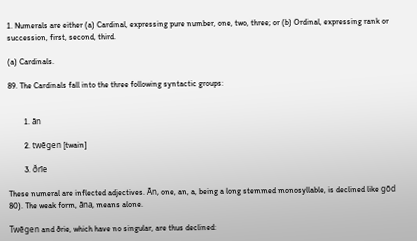1. Numerals are either (a) Cardinal, expressing pure number, one, two, three; or (b) Ordinal, expressing rank or succession, first, second, third.

(a) Cardinals.

89. The Cardinals fall into the three following syntactic groups:


        1. ān

        2. twēgen [twain]

        3. ðrīe

These numeral are inflected adjectives. Ān, one, an, a, being a long stemmed monosyllable, is declined like gōd 80). The weak form, āna, means alone.

Twēgen and ðrie, which have no singular, are thus declined: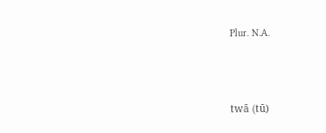Plur. N.A.



twā (tū)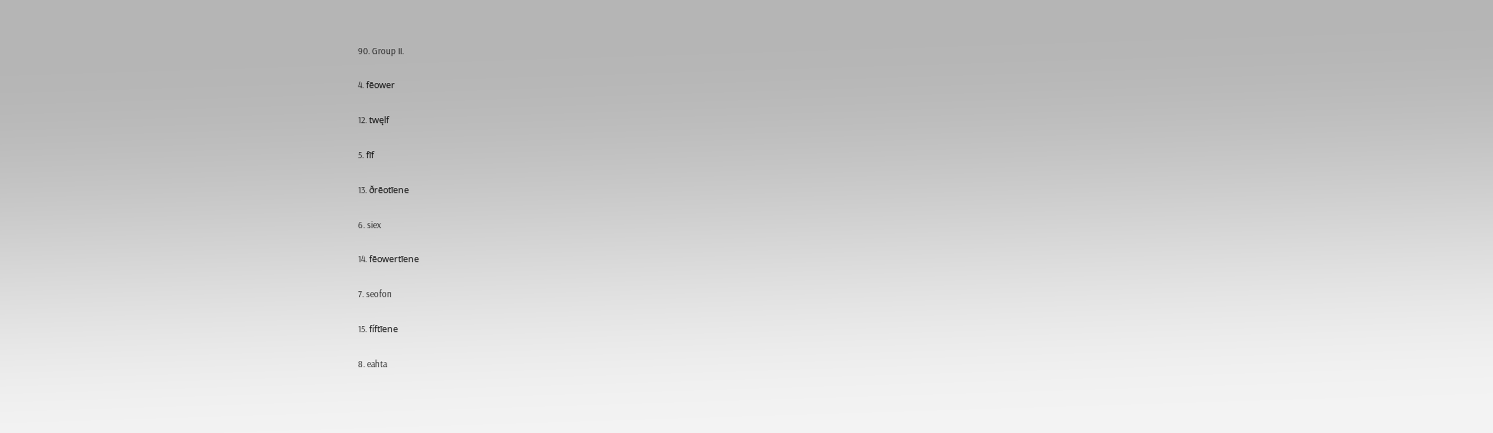90. Group II.

4. fēower

12. twęlf

5. fīf

13. ðrēotīene

6. siex

14. fēowertīene

7. seofon

15. fíftīene

8. eahta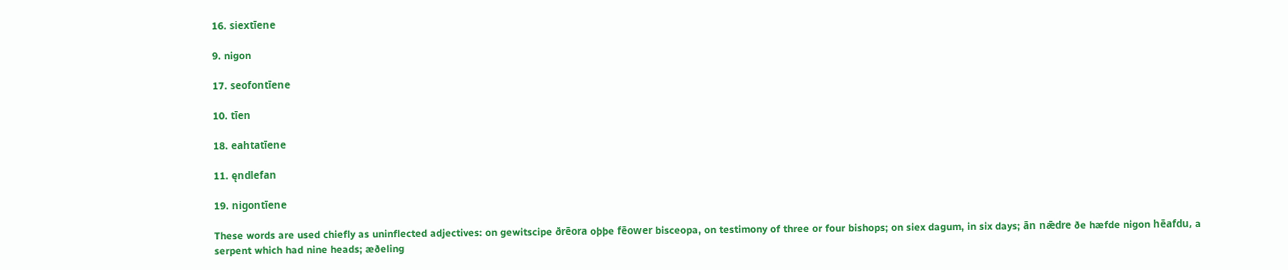16. siextīene

9. nigon

17. seofontīene

10. tīen

18. eahtatīene

11. ęndlefan

19. nigontīene

These words are used chiefly as uninflected adjectives: on gewitscipe ðrēora oþþe fēower bisceopa, on testimony of three or four bishops; on siex dagum, in six days; ān nǣdre ðe hæfde nigon hēafdu, a serpent which had nine heads; æðeling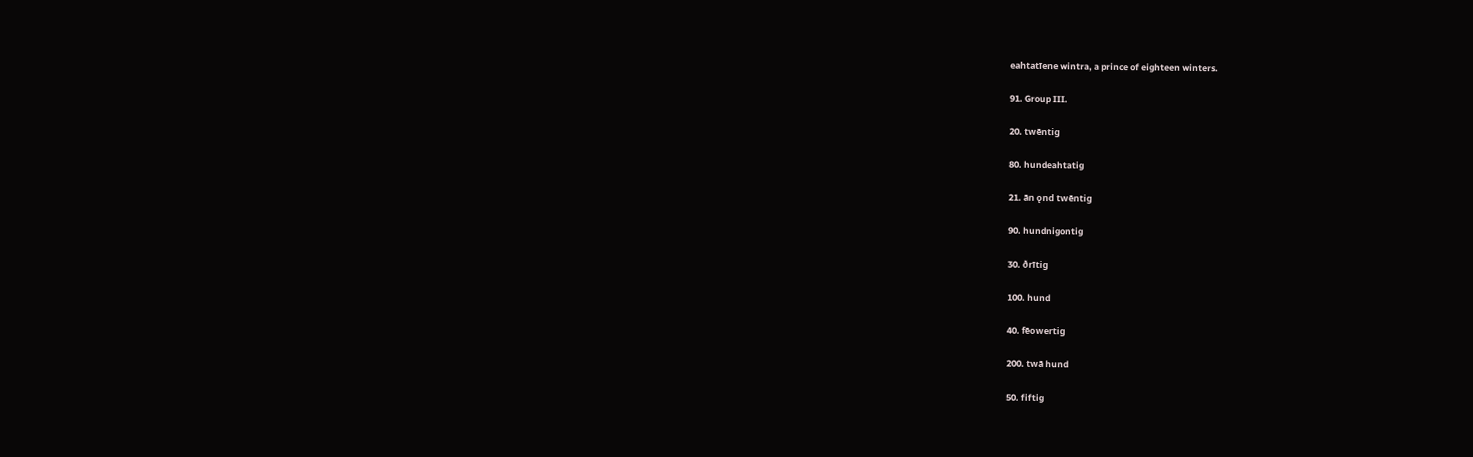eahtatīene wintra, a prince of eighteen winters.

91. Group III.

20. twēntig

80. hundeahtatig

21. ān ǫnd twēntig

90. hundnigontig

30. ðrītig

100. hund

40. fēowertig

200. twā hund

50. fiftig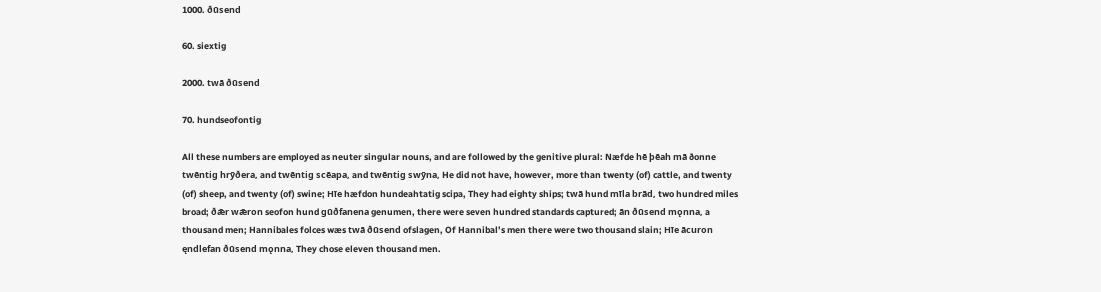1000. ðūsend

60. siextig

2000. twā ðūsend

70. hundseofontig

All these numbers are employed as neuter singular nouns, and are followed by the genitive plural: Næfde hē þēah mā ðonne twēntig hrȳðera, and twēntig scēapa, and twēntig swȳna, He did not have, however, more than twenty (of) cattle, and twenty (of) sheep, and twenty (of) swine; Hīe hæfdon hundeahtatig scipa, They had eighty ships; twā hund mīla brād, two hundred miles broad; ðǣr wǣron seofon hund gūðfanena genumen, there were seven hundred standards captured; ān ðūsend mǫnna, a thousand men; Hannibales folces wæs twā ðūsend ofslagen, Of Hannibal’s men there were two thousand slain; Hīe ācuron ęndlefan ðūsend mǫnna, They chose eleven thousand men.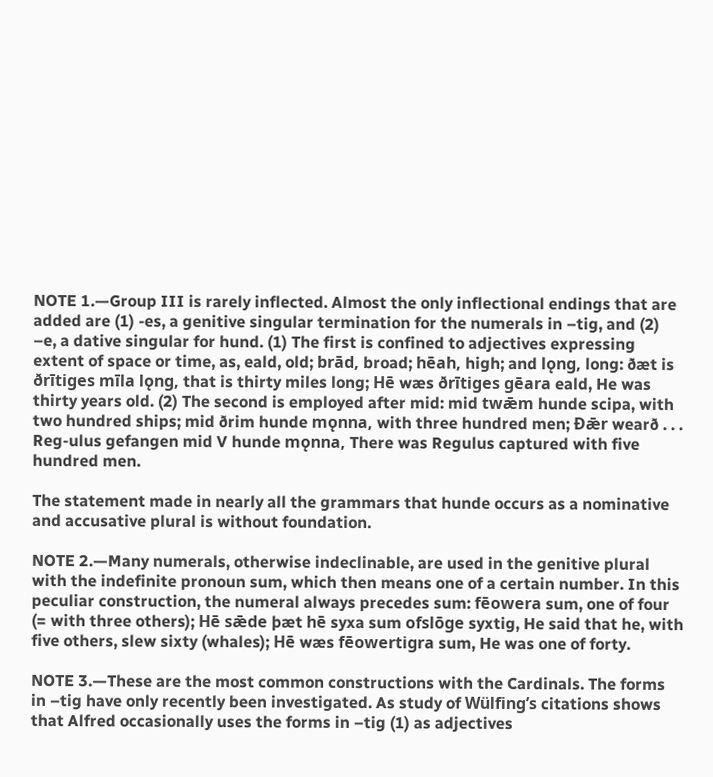NOTE 1.—Group III is rarely inflected. Almost the only inflectional endings that are added are (1) -es, a genitive singular termination for the numerals in –tig, and (2) –e, a dative singular for hund. (1) The first is confined to adjectives expressing extent of space or time, as, eald, old; brād, broad; hēah, high; and lǫng, long: ðæt is ðrītiges mīla lǫng, that is thirty miles long; Hē wæs ðrītiges gēara eald, He was thirty years old. (2) The second is employed after mid: mid twǣm hunde scipa, with two hundred ships; mid ðrim hunde mǫnna, with three hundred men; Ðǣr wearð . . . Reg-ulus gefangen mid V hunde mǫnna, There was Regulus captured with five hundred men.

The statement made in nearly all the grammars that hunde occurs as a nominative and accusative plural is without foundation.

NOTE 2.—Many numerals, otherwise indeclinable, are used in the genitive plural with the indefinite pronoun sum, which then means one of a certain number. In this peculiar construction, the numeral always precedes sum: fēowera sum, one of four (= with three others); Hē sǣde þæt hē syxa sum ofslōge syxtig, He said that he, with five others, slew sixty (whales); Hē wæs fēowertigra sum, He was one of forty.

NOTE 3.—These are the most common constructions with the Cardinals. The forms in –tig have only recently been investigated. As study of Wülfing’s citations shows that Alfred occasionally uses the forms in –tig (1) as adjectives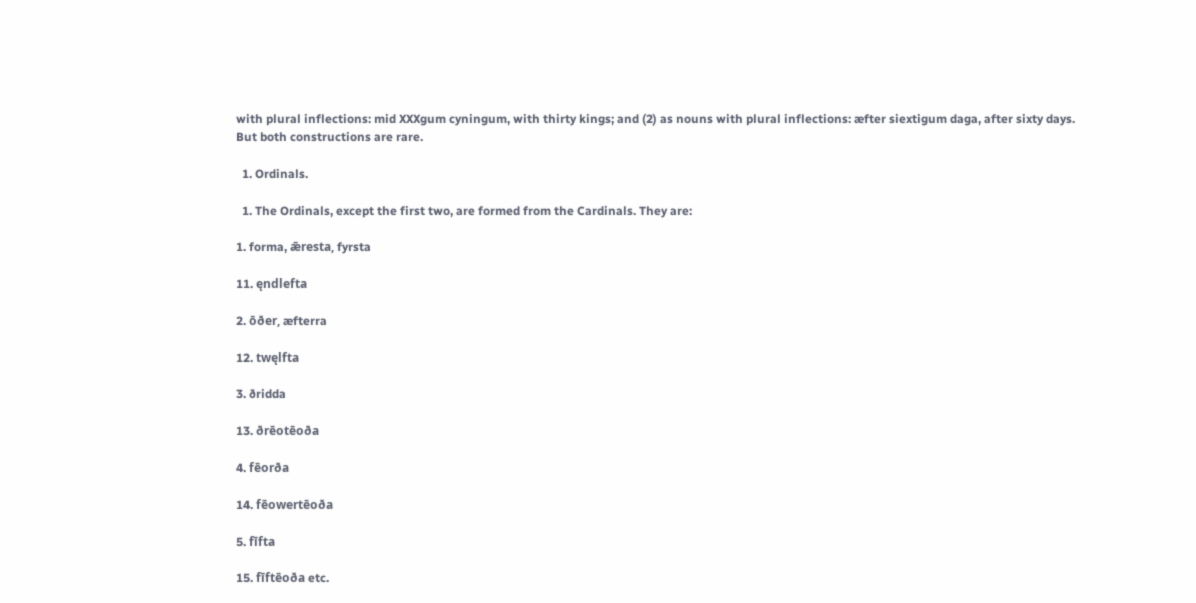with plural inflections: mid XXXgum cyningum, with thirty kings; and (2) as nouns with plural inflections: æfter siextigum daga, after sixty days. But both constructions are rare.

  1. Ordinals.

  1. The Ordinals, except the first two, are formed from the Cardinals. They are:

1. forma, ǣresta, fyrsta

11. ęndlefta

2. ōðer, æfterra

12. twęlfta

3. ðridda

13. ðrēotēoða

4. fēorða

14. fēowertēoða

5. fīfta

15. fīftēoða etc.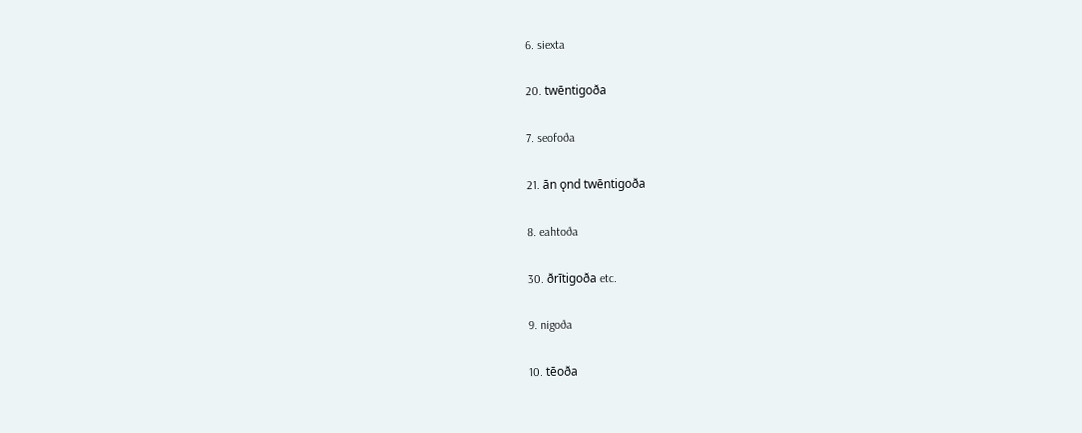6. siexta

20. twēntigoða

7. seofoða

21. ān ǫnd twēntigoða

8. eahtoða

30. ðrītigoða etc.

9. nigoða

10. tēoða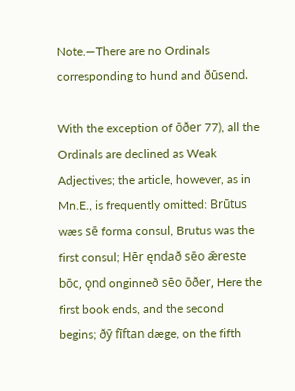Note.—There are no Ordinals corresponding to hund and ðūsend.

With the exception of ōðer 77), all the Ordinals are declined as Weak Adjectives; the article, however, as in Mn.E., is frequently omitted: Brūtus wæs sē forma consul, Brutus was the first consul; Hēr ęndað sēo ǣreste bōc, ǫnd onginneð sēo ōðer, Here the first book ends, and the second begins; ðȳ fīftan dæge, on the fifth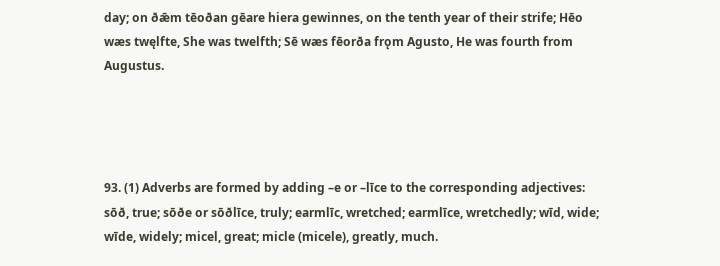day; on ðǣm tēoðan gēare hiera gewinnes, on the tenth year of their strife; Hēo wæs twęlfte, She was twelfth; Sē wæs fēorða frǫm Agusto, He was fourth from Augustus.




93. (1) Adverbs are formed by adding –e or –līce to the corresponding adjectives: sōð, true; sōðe or sōðlīce, truly; earmlīc, wretched; earmlīce, wretchedly; wīd, wide; wīde, widely; micel, great; micle (micele), greatly, much.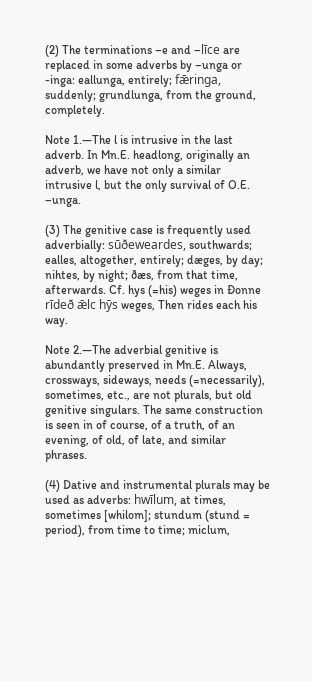(2) The terminations –e and –līce are replaced in some adverbs by –unga or -inga: eallunga, entirely; fǣringa, suddenly; grundlunga, from the ground, completely.

Note 1.—The l is intrusive in the last adverb. In Mn.E. headlong, originally an adverb, we have not only a similar intrusive l, but the only survival of O.E. –unga.

(3) The genitive case is frequently used adverbially: sūðeweardes, southwards; ealles, altogether, entirely; dæges, by day; nihtes, by night; ðæs, from that time, afterwards. Cf. hys (=his) weges in Ðonne rīdeð ǣlc hȳs weges, Then rides each his way.

Note 2.—The adverbial genitive is abundantly preserved in Mn.E. Always, crossways, sideways, needs (=necessarily), sometimes, etc., are not plurals, but old genitive singulars. The same construction is seen in of course, of a truth, of an evening, of old, of late, and similar phrases.

(4) Dative and instrumental plurals may be used as adverbs: hwīlum, at times, sometimes [whilom]; stundum (stund = period), from time to time; miclum,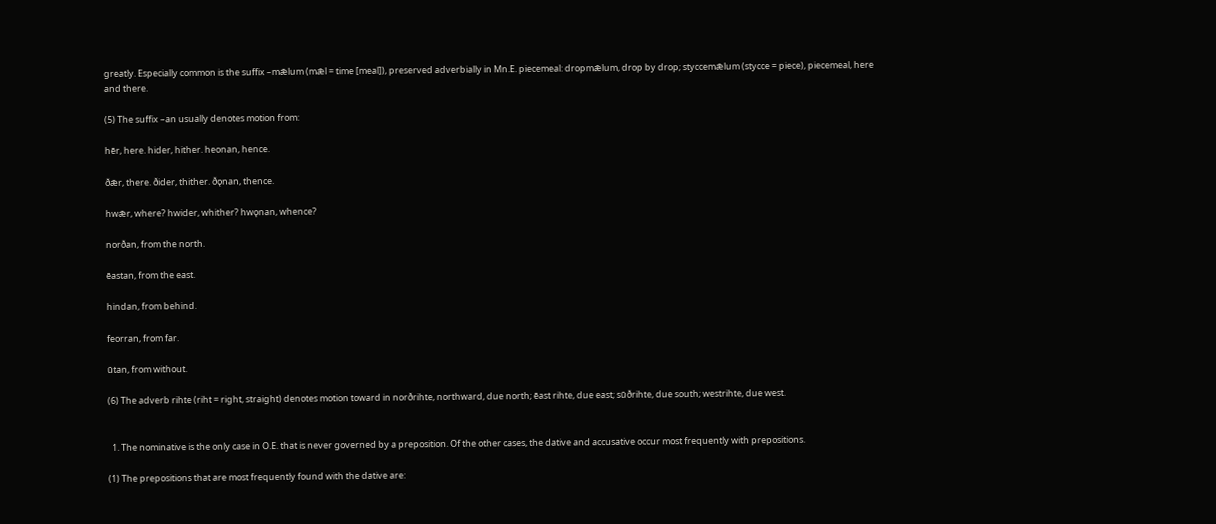greatly. Especially common is the suffix –mǣlum (mǣl = time [meal]), preserved adverbially in Mn.E. piecemeal: dropmǣlum, drop by drop; styccemǣlum (stycce = piece), piecemeal, here and there.

(5) The suffix –an usually denotes motion from:

hēr, here. hider, hither. heonan, hence.

ðǣr, there. ðider, thither. ðǫnan, thence.

hwǣr, where? hwider, whither? hwǫnan, whence?

norðan, from the north.

ēastan, from the east.

hindan, from behind.

feorran, from far.

ūtan, from without.

(6) The adverb rihte (riht = right, straight) denotes motion toward in norðrihte, northward, due north; ēast rihte, due east; sūðrihte, due south; westrihte, due west.


  1. The nominative is the only case in O.E. that is never governed by a preposition. Of the other cases, the dative and accusative occur most frequently with prepositions.

(1) The prepositions that are most frequently found with the dative are: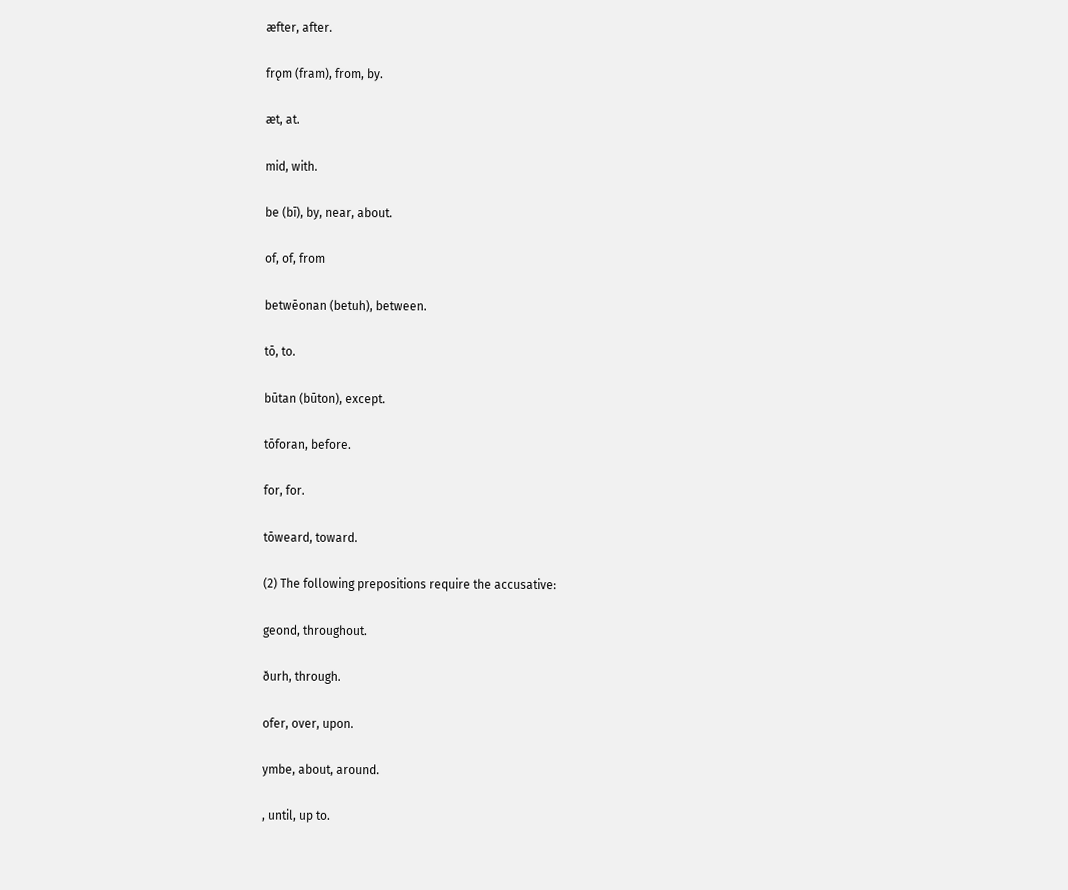æfter, after.

frǫm (fram), from, by.

æt, at.

mid, with.

be (bī), by, near, about.

of, of, from

betwēonan (betuh), between.

tō, to.

būtan (būton), except.

tōforan, before.

for, for.

tōweard, toward.

(2) The following prepositions require the accusative:

geond, throughout.

ðurh, through.

ofer, over, upon.

ymbe, about, around.

, until, up to.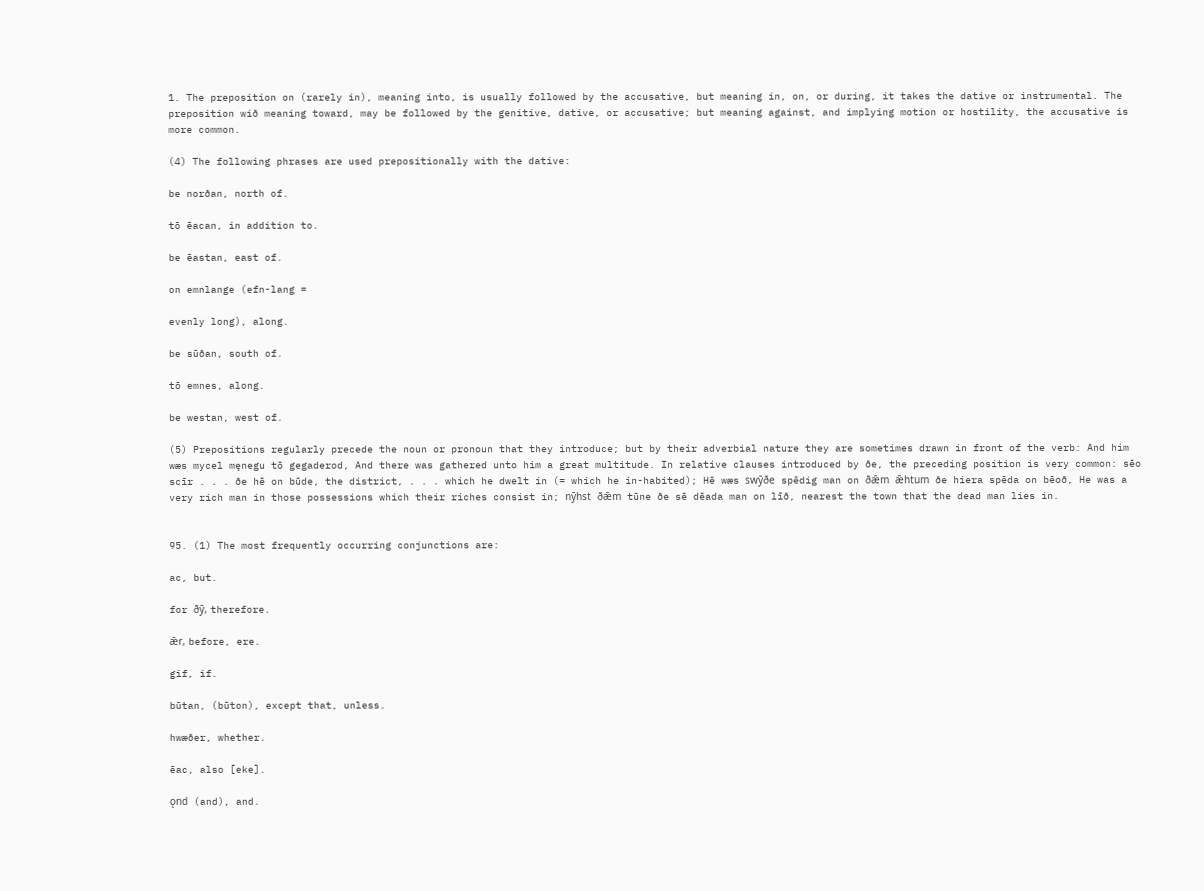1. The preposition on (rarely in), meaning into, is usually followed by the accusative, but meaning in, on, or during, it takes the dative or instrumental. The preposition wið meaning toward, may be followed by the genitive, dative, or accusative; but meaning against, and implying motion or hostility, the accusative is more common.

(4) The following phrases are used prepositionally with the dative:

be norðan, north of.

tō ēacan, in addition to.

be ēastan, east of.

on emnlange (efn-lang =

evenly long), along.

be sūðan, south of.

tō emnes, along.

be westan, west of.

(5) Prepositions regularly precede the noun or pronoun that they introduce; but by their adverbial nature they are sometimes drawn in front of the verb: And him wæs mycel męnegu tō gegaderod, And there was gathered unto him a great multitude. In relative clauses introduced by ðe, the preceding position is very common: sēo scīr . . . ðe hē on būde, the district, . . . which he dwelt in (= which he in-habited); Hē wæs swȳðe spēdig man on ðǣm ǣhtum ðe hiera spēda on bēoð, He was a very rich man in those possessions which their riches consist in; nȳhst ðǣm tūne ðe sē dēada man on līð, nearest the town that the dead man lies in.


95. (1) The most frequently occurring conjunctions are:

ac, but.

for ðȳ, therefore.

ǣr, before, ere.

gif, if.

būtan, (būton), except that, unless.

hwæðer, whether.

ēac, also [eke].

ǫnd (and), and.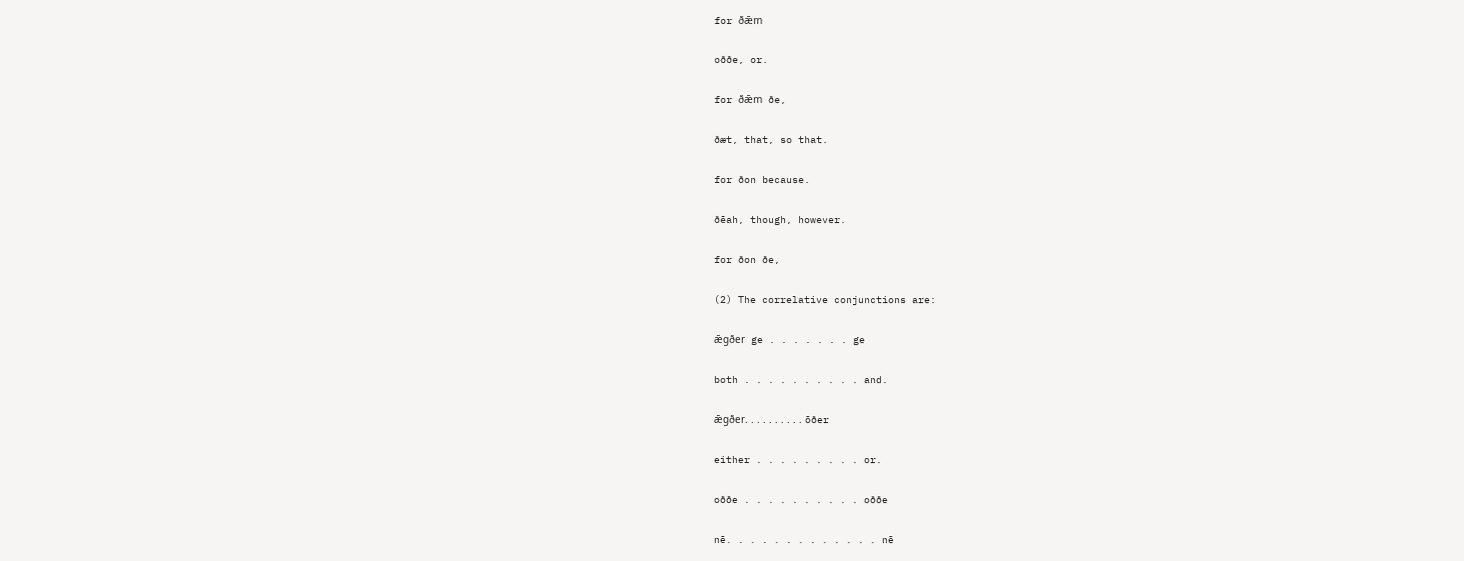for ðǣm

oððe, or.

for ðǣm ðe,

ðæt, that, so that.

for ðon because.

ðēah, though, however.

for ðon ðe,

(2) The correlative conjunctions are:

ǣgðer ge . . . . . . . ge

both . . . . . . . . . . and.

ǣgðer. . . . . . . . . . ōðer

either . . . . . . . . . or.

oððe . . . . . . . . . . oððe

nē. . . . . . . . . . . . . nē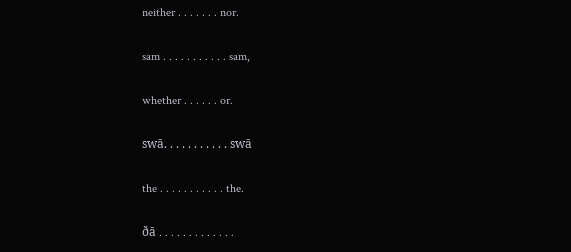neither . . . . . . . nor.

sam . . . . . . . . . . . sam,

whether . . . . . . or.

swā. . . . . . . . . . . swā

the . . . . . . . . . . . the.

ðā . . . . . . . . . . . . .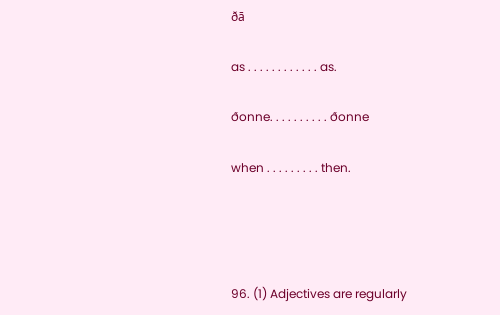ðā

as . . . . . . . . . . . . as.

ðonne. . . . . . . . . . ðonne

when . . . . . . . . . then.




96. (1) Adjectives are regularly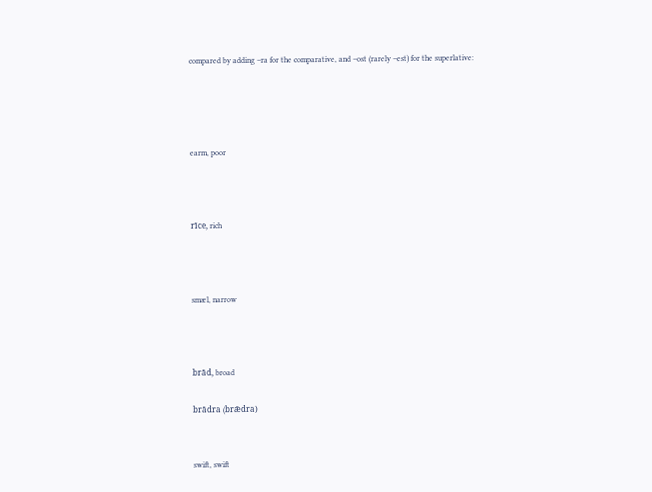compared by adding –ra for the comparative, and –ost (rarely –est) for the superlative:




earm, poor



rīce, rich



smæl, narrow



brād, broad

brādra (brǣdra)


swift, swift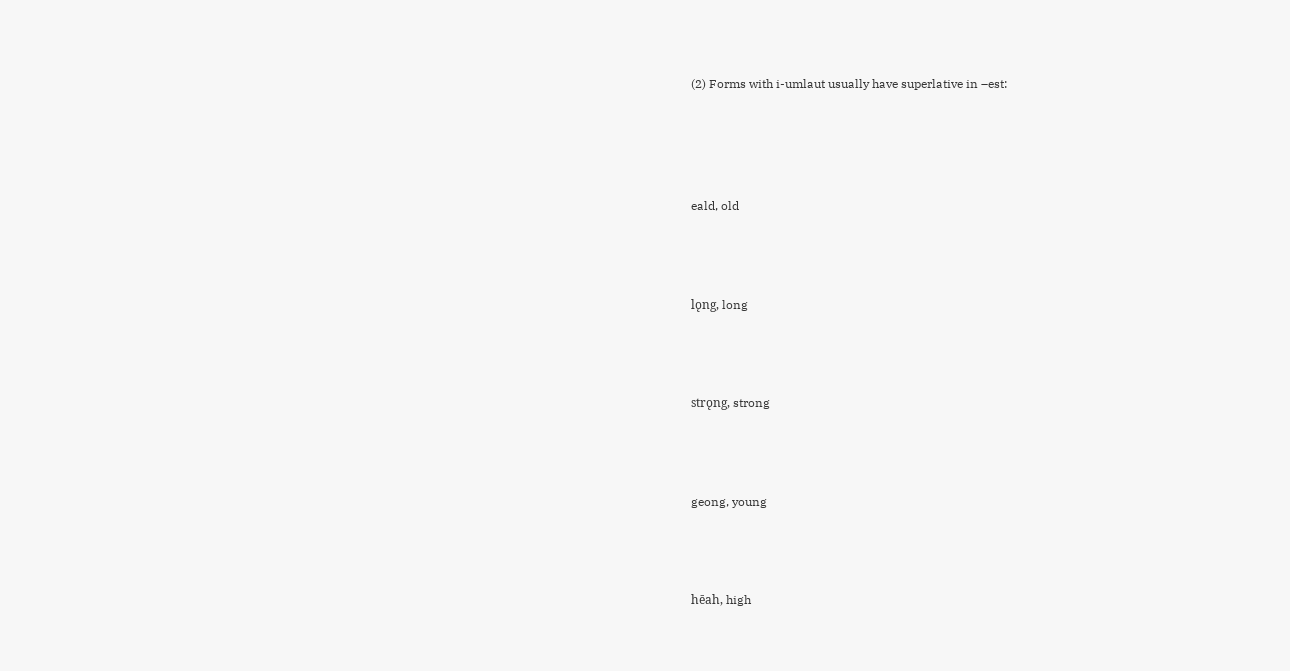(2) Forms with i-umlaut usually have superlative in –est:




eald, old



lǫng, long



strǫng, strong



geong, young



hēah, high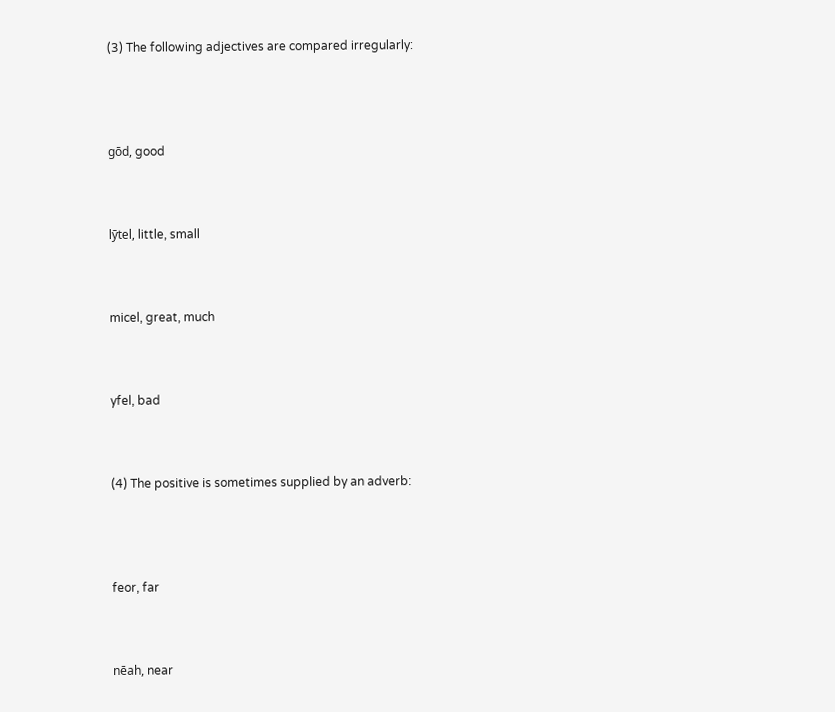(3) The following adjectives are compared irregularly:




gōd, good



lȳtel, little, small



micel, great, much



yfel, bad



(4) The positive is sometimes supplied by an adverb:




feor, far



nēah, near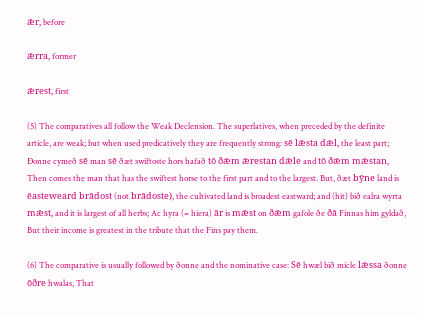ǣr, before

ǣrra, former

ǣrest, first

(5) The comparatives all follow the Weak Declension. The superlatives, when preceded by the definite article, are weak; but when used predicatively they are frequently strong: sē lǣsta dǣl, the least part; Ðonne cymeð sē man sē ðæt swiftoste hors hafað tō ðǣm ǣrestan dǣle and tō ðǣm mǣstan, Then comes the man that has the swiftest horse to the first part and to the largest. But, ðæt bȳne land is ēasteweard brādost (not brādoste), the cultivated land is broadest eastward; and (hit) bið ealra wyrta mǣst, and it is largest of all herbs; Ac hyra (= hiera) ār is mǣst on ðǣm gafole ðe ðā Finnas him gyldað, But their income is greatest in the tribute that the Fins pay them.

(6) The comparative is usually followed by ðonne and the nominative case: Sē hwæl bið micle lǣssa ðonne ōðre hwalas, That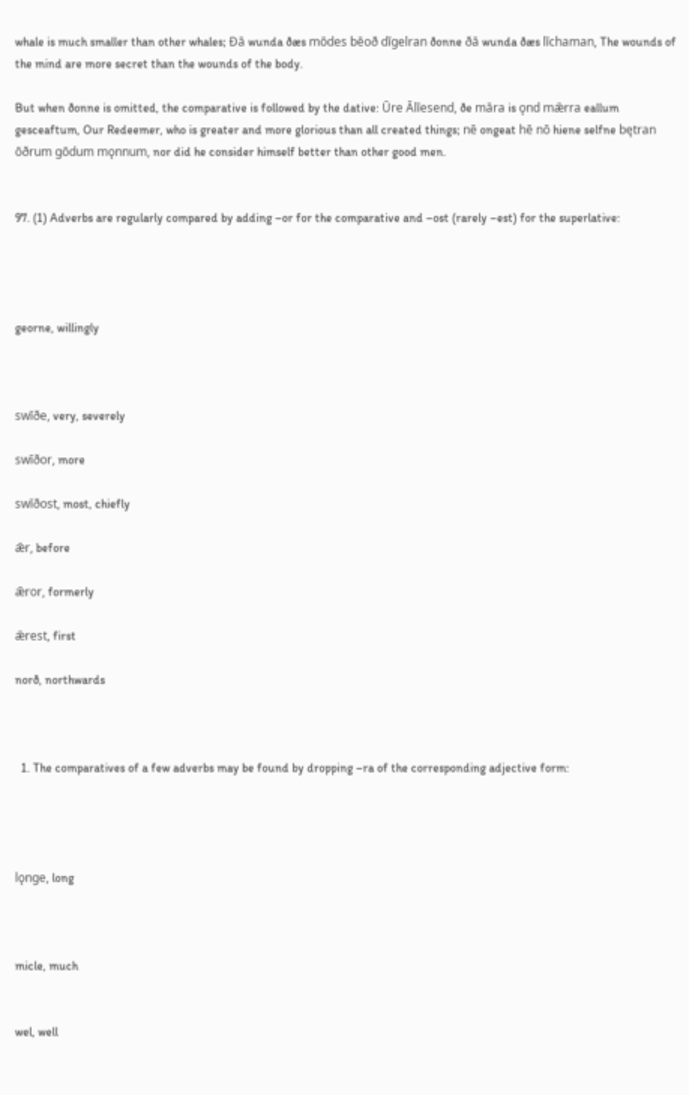whale is much smaller than other whales; Ðā wunda ðæs mōdes bēoð dīgelran ðonne ðā wunda ðæs līchaman, The wounds of the mind are more secret than the wounds of the body.

But when ðonne is omitted, the comparative is followed by the dative: Ūre Ālīesend, ðe māra is ǫnd mǣrra eallum gesceaftum, Our Redeemer, who is greater and more glorious than all created things; nē ongeat hē nō hiene selfne bętran ōðrum gōdum mǫnnum, nor did he consider himself better than other good men.


97. (1) Adverbs are regularly compared by adding –or for the comparative and –ost (rarely –est) for the superlative:




georne, willingly



swīðe, very, severely

swīðor, more

swīðost, most, chiefly

ǣr, before

ǣror, formerly

ǣrest, first

norð, northwards



  1. The comparatives of a few adverbs may be found by dropping –ra of the corresponding adjective form:




lǫnge, long



micle, much


wel, well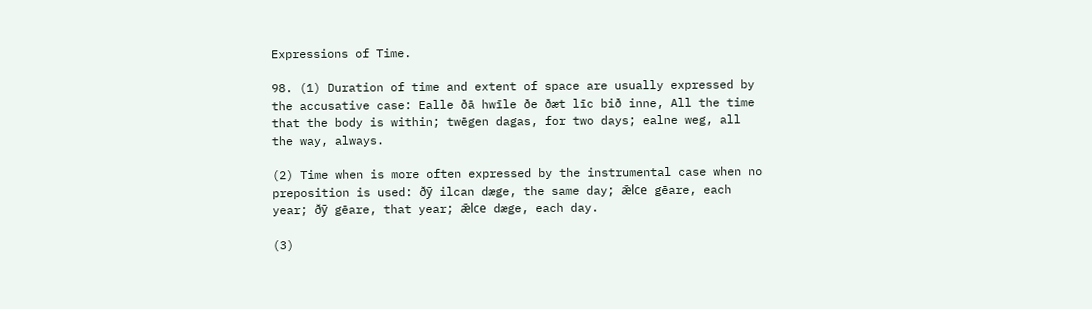Expressions of Time.

98. (1) Duration of time and extent of space are usually expressed by the accusative case: Ealle ðā hwīle ðe ðæt līc bið inne, All the time that the body is within; twēgen dagas, for two days; ealne weg, all the way, always.

(2) Time when is more often expressed by the instrumental case when no preposition is used: ðȳ ilcan dæge, the same day; ǣlce gēare, each year; ðȳ gēare, that year; ǣlce dæge, each day.

(3)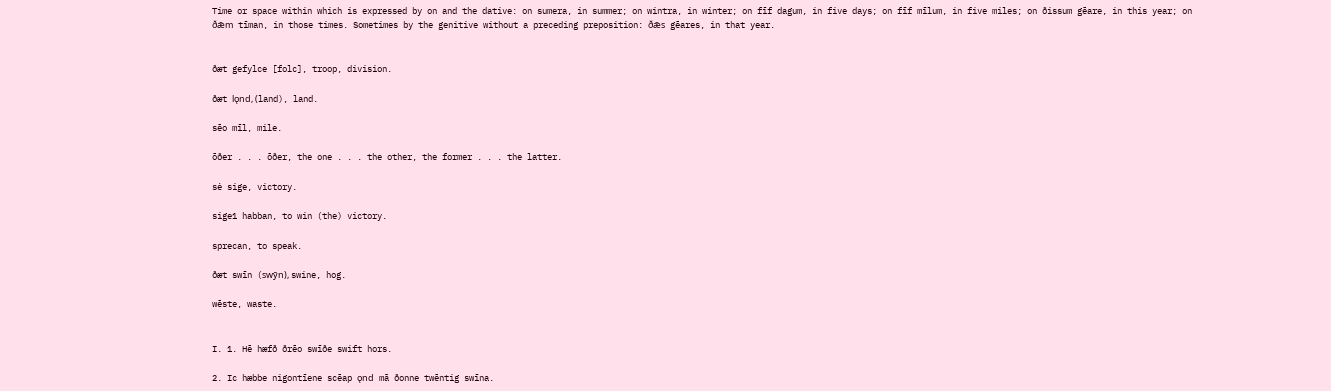Time or space within which is expressed by on and the dative: on sumera, in summer; on wintra, in winter; on fīf dagum, in five days; on fīf mīlum, in five miles; on ðissum gēare, in this year; on ðǣm tīman, in those times. Sometimes by the genitive without a preceding preposition: ðǣs gēares, in that year.


ðæt gefylce [folc], troop, division.

ðæt lǫnd, (land), land.

sēo mīl, mile.

ōðer . . . ōðer, the one . . . the other, the former . . . the latter.

sė sige, victory.

sige1 habban, to win (the) victory.

sprecan, to speak.

ðæt swīn (swȳn), swine, hog.

wēste, waste.


I. 1. Hē hæfð ðrēo swīðe swift hors.

2. Ic hæbbe nigontīene scēap ǫnd mā ðonne twēntig swīna.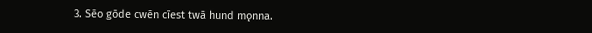3. Sēo gōde cwēn cīest twā hund mǫnna.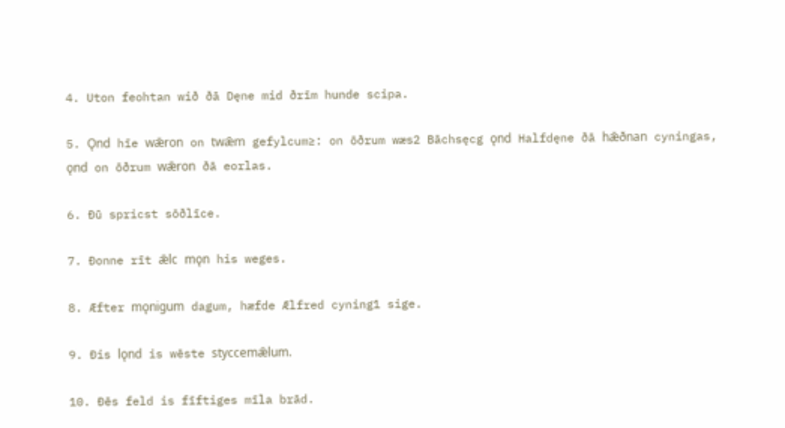4. Uton feohtan wið ðā Dęne mid ðrīm hunde scipa.

5. Ǫnd hīe wǣron on twǣm gefylcum≥: on ōðrum wæs2 Bāchsęcg ǫnd Halfdęne ðā hǣðnan cyningas, ǫnd on ōðrum wǣron ðā eorlas.

6. Ðū spricst sōðlīce.

7. Ðonne rīt ǣlc mǫn his weges.

8. Æfter mǫnigum dagum, hæfde Ælfred cyning1 sige.

9. Ðis lǫnd is wēste styccemǣlum.

10. Ðēs feld is fīftiges mīla brād.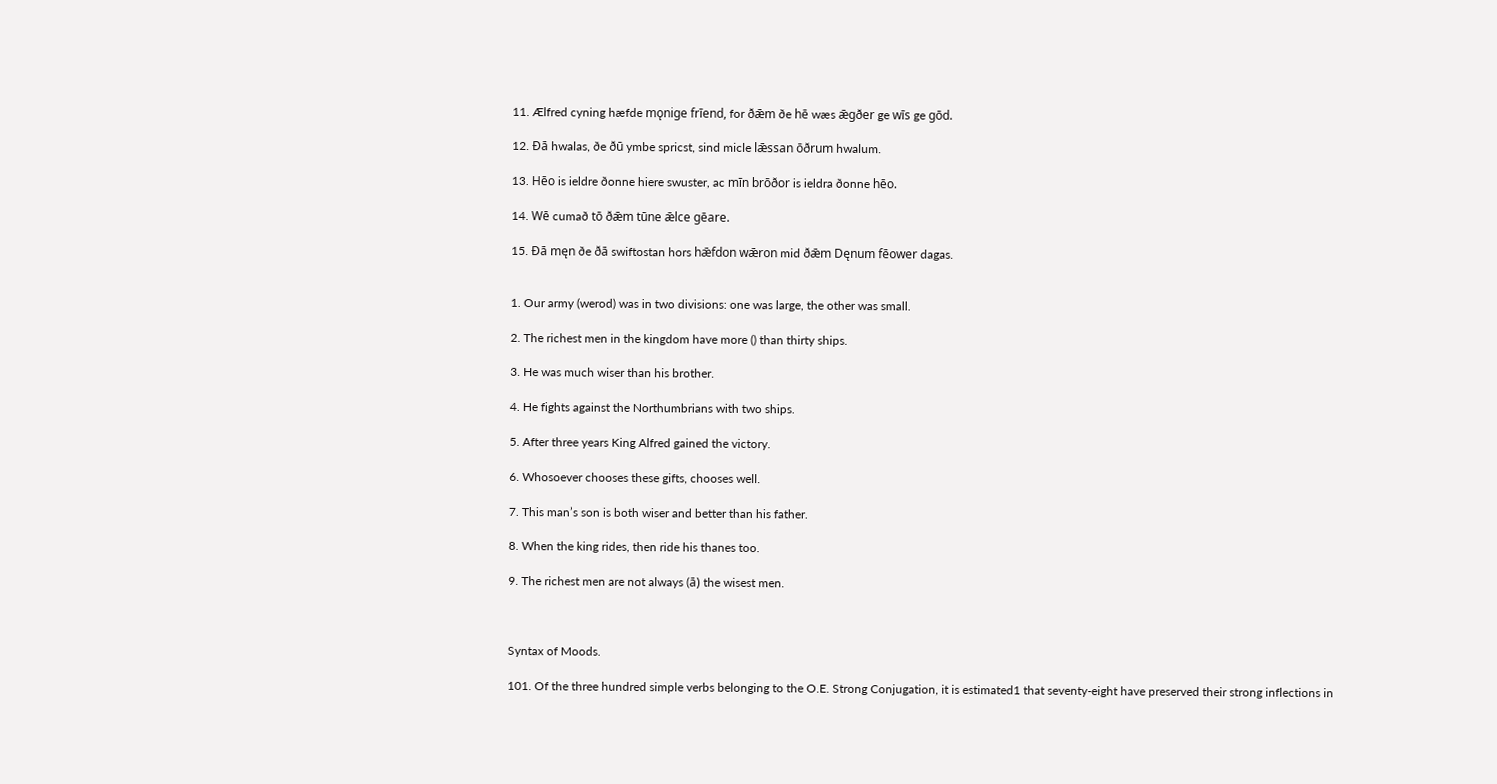11. Ælfred cyning hæfde mǫnige frīend, for ðǣm ðe hē wæs ǣgðer ge wīs ge gōd.

12. Ðā hwalas, ðe ðū ymbe spricst, sind micle lǣssan ōðrum hwalum.

13. Hēo is ieldre ðonne hiere swuster, ac mīn brōðor is ieldra ðonne hēo.

14. Wē cumað tō ðǣm tūne ǣlce gēare.

15. Ðā męn ðe ðā swiftostan hors hǣfdon wǣron mid ðǣm Dęnum fēower dagas.


1. Our army (werod) was in two divisions: one was large, the other was small.

2. The richest men in the kingdom have more () than thirty ships.

3. He was much wiser than his brother.

4. He fights against the Northumbrians with two ships.

5. After three years King Alfred gained the victory.

6. Whosoever chooses these gifts, chooses well.

7. This man’s son is both wiser and better than his father.

8. When the king rides, then ride his thanes too.

9. The richest men are not always (ā) the wisest men.



Syntax of Moods.

101. Of the three hundred simple verbs belonging to the O.E. Strong Conjugation, it is estimated1 that seventy-eight have preserved their strong inflections in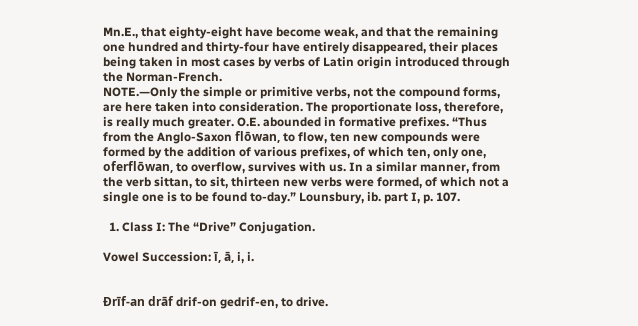Mn.E., that eighty-eight have become weak, and that the remaining one hundred and thirty-four have entirely disappeared, their places being taken in most cases by verbs of Latin origin introduced through the Norman-French.
NOTE.—Only the simple or primitive verbs, not the compound forms, are here taken into consideration. The proportionate loss, therefore, is really much greater. O.E. abounded in formative prefixes. “Thus from the Anglo-Saxon flōwan, to flow, ten new compounds were formed by the addition of various prefixes, of which ten, only one, oferflōwan, to overflow, survives with us. In a similar manner, from the verb sittan, to sit, thirteen new verbs were formed, of which not a single one is to be found to-day.” Lounsbury, ib. part I, p. 107.

  1. Class I: The “Drive” Conjugation.

Vowel Succession: ī, ā, i, i.


Ðrīf-an drāf drif-on gedrif-en, to drive.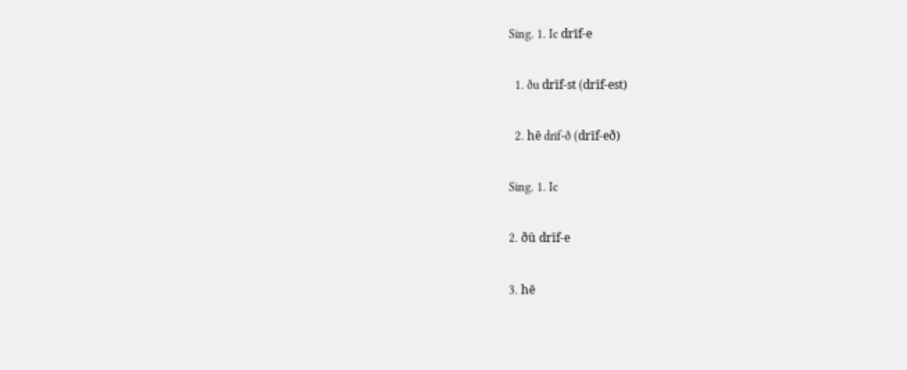Sing. 1. Ic drīf-e

  1. ðu drīf-st (drīf-est)

  2. hē drif-ð (drīf-eð)

Sing. 1. Ic

2. ðū drīf-e

3. hē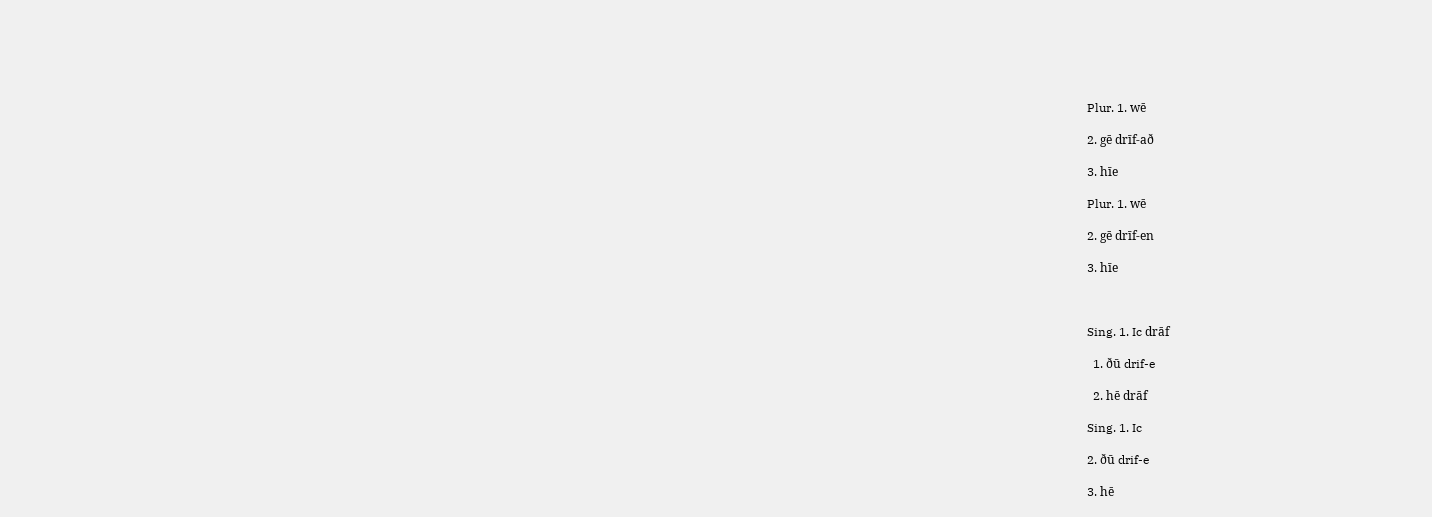Plur. 1. wē

2. gē drīf-að

3. hīe

Plur. 1. wē

2. gē drīf-en

3. hīe



Sing. 1. Ic drāf

  1. ðū drif-e

  2. hē drāf

Sing. 1. Ic

2. ðū drif-e

3. hē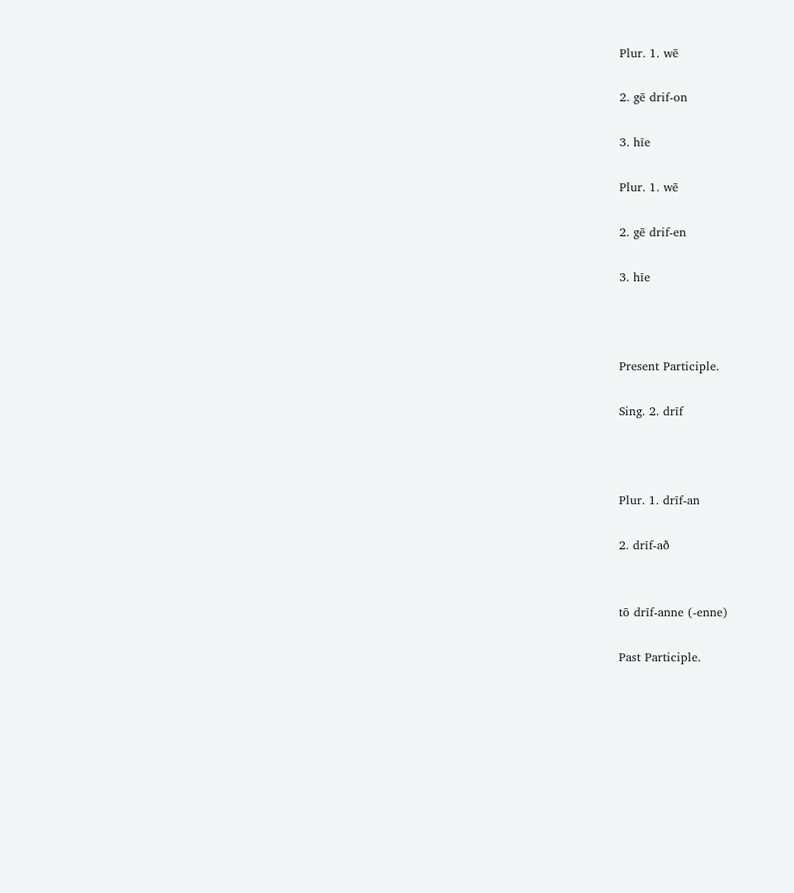Plur. 1. wē

2. gē drif-on

3. hīe

Plur. 1. wē

2. gē drif-en

3. hīe



Present Participle.

Sing. 2. drīf



Plur. 1. drīf-an

2. drīf-að


tō drīf-anne (-enne)

Past Participle.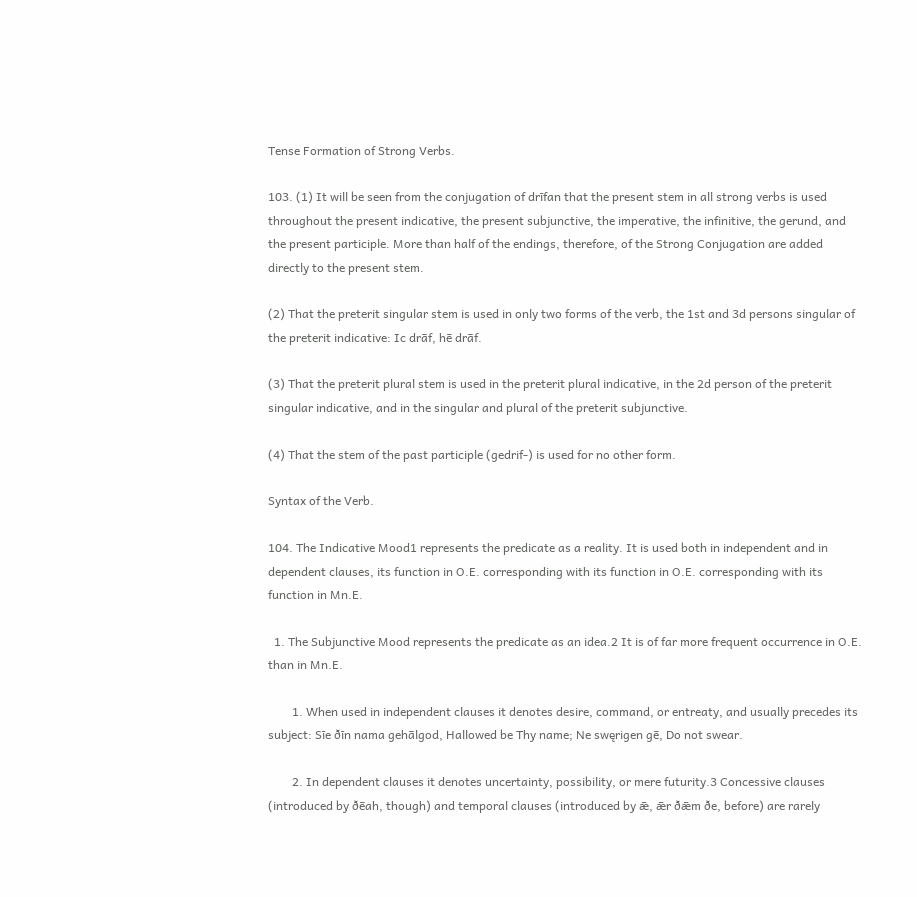Tense Formation of Strong Verbs.

103. (1) It will be seen from the conjugation of drīfan that the present stem in all strong verbs is used throughout the present indicative, the present subjunctive, the imperative, the infinitive, the gerund, and the present participle. More than half of the endings, therefore, of the Strong Conjugation are added directly to the present stem.

(2) That the preterit singular stem is used in only two forms of the verb, the 1st and 3d persons singular of the preterit indicative: Ic drāf, hē drāf.

(3) That the preterit plural stem is used in the preterit plural indicative, in the 2d person of the preterit singular indicative, and in the singular and plural of the preterit subjunctive.

(4) That the stem of the past participle (gedrif-) is used for no other form.

Syntax of the Verb.

104. The Indicative Mood1 represents the predicate as a reality. It is used both in independent and in dependent clauses, its function in O.E. corresponding with its function in O.E. corresponding with its function in Mn.E.

  1. The Subjunctive Mood represents the predicate as an idea.2 It is of far more frequent occurrence in O.E. than in Mn.E.

        1. When used in independent clauses it denotes desire, command, or entreaty, and usually precedes its subject: Sīe ðīn nama gehālgod, Hallowed be Thy name; Ne swęrigen gē, Do not swear.

        2. In dependent clauses it denotes uncertainty, possibility, or mere futurity.3 Concessive clauses (introduced by ðēah, though) and temporal clauses (introduced by ǣ, ǣr ðǣm ðe, before) are rarely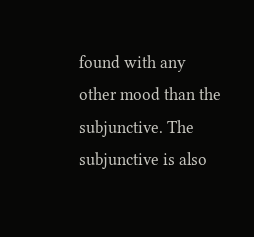found with any other mood than the subjunctive. The subjunctive is also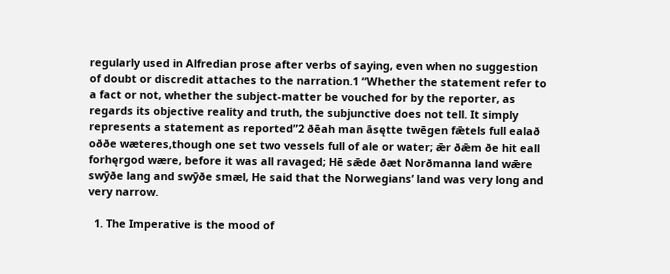regularly used in Alfredian prose after verbs of saying, even when no suggestion of doubt or discredit attaches to the narration.1 “Whether the statement refer to a fact or not, whether the subject-matter be vouched for by the reporter, as regards its objective reality and truth, the subjunctive does not tell. It simply represents a statement as reported”2 ðēah man āsętte twēgen fǣtels full ealað oððe wæteres,though one set two vessels full of ale or water; ǣr ðǣm ðe hit eall forhęrgod wære, before it was all ravaged; Hē sǣde ðæt Norðmanna land wǣre swȳðe lang and swȳðe smæl, He said that the Norwegians’ land was very long and very narrow.

  1. The Imperative is the mood of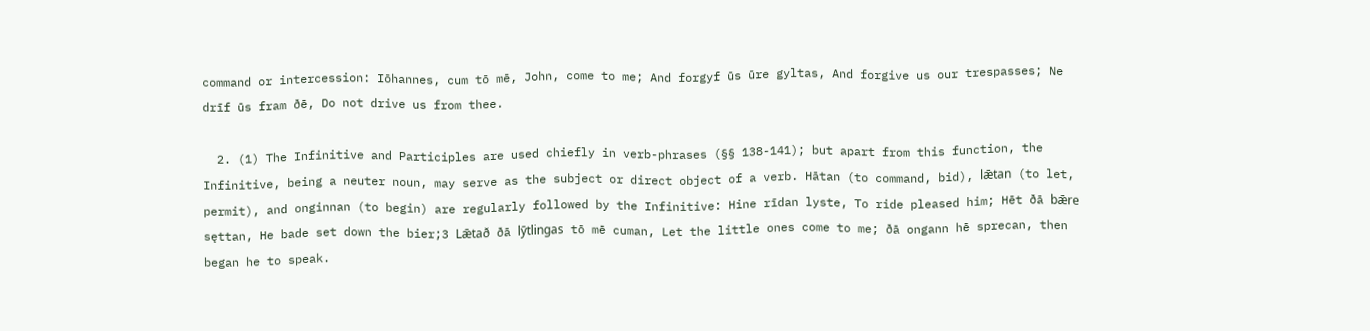command or intercession: Iōhannes, cum tō mē, John, come to me; And forgyf ūs ūre gyltas, And forgive us our trespasses; Ne drīf ūs fram ðē, Do not drive us from thee.

  2. (1) The Infinitive and Participles are used chiefly in verb-phrases (§§ 138-141); but apart from this function, the Infinitive, being a neuter noun, may serve as the subject or direct object of a verb. Hātan (to command, bid), lǣtan (to let, permit), and onginnan (to begin) are regularly followed by the Infinitive: Hine rīdan lyste, To ride pleased him; Hēt ðā bǣre sęttan, He bade set down the bier;3 Lǣtað ðā lȳtlingas tō mē cuman, Let the little ones come to me; ðā ongann hē sprecan, then began he to speak.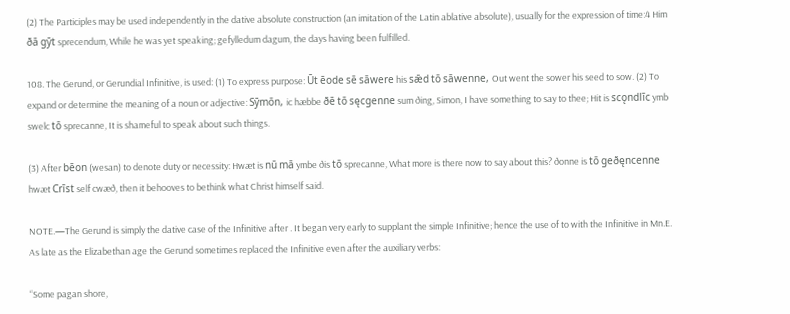(2) The Participles may be used independently in the dative absolute construction (an imitation of the Latin ablative absolute), usually for the expression of time:4 Him ðā gȳt sprecendum, While he was yet speaking; gefylledum dagum, the days having been fulfilled.

108. The Gerund, or Gerundial Infinitive, is used: (1) To express purpose: Ūt ēode sē sāwere his sǣd tō sāwenne, Out went the sower his seed to sow. (2) To expand or determine the meaning of a noun or adjective: Sȳmōn, ic hæbbe ðē tō sęcgenne sum ðing, Simon, I have something to say to thee; Hit is scǫndlīc ymb swelc tō sprecanne, It is shameful to speak about such things.

(3) After bēon (wesan) to denote duty or necessity: Hwæt is nū mā ymbe ðis tō sprecanne, What more is there now to say about this? ðonne is tō geðęncenne hwæt Crīst self cwæð, then it behooves to bethink what Christ himself said.

NOTE.—The Gerund is simply the dative case of the Infinitive after . It began very early to supplant the simple Infinitive; hence the use of to with the Infinitive in Mn.E. As late as the Elizabethan age the Gerund sometimes replaced the Infinitive even after the auxiliary verbs:

“Some pagan shore,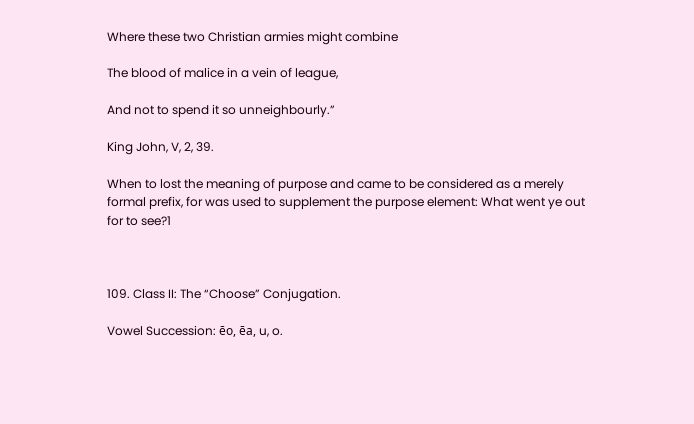Where these two Christian armies might combine

The blood of malice in a vein of league,

And not to spend it so unneighbourly.”

King John, V, 2, 39.

When to lost the meaning of purpose and came to be considered as a merely formal prefix, for was used to supplement the purpose element: What went ye out for to see?1



109. Class II: The “Choose” Conjugation.

Vowel Succession: ēo, ēa, u, o.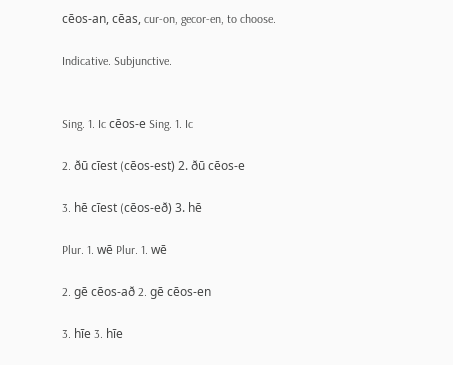cēos-an, cēas, cur-on, gecor-en, to choose.

Indicative. Subjunctive.


Sing. 1. Ic cēos-e Sing. 1. Ic

2. ðū cīest (cēos-est) 2. ðū cēos-e

3. hē cīest (cēos-eð) 3. hē

Plur. 1. wē Plur. 1. wē

2. gē cēos-að 2. gē cēos-en

3. hīe 3. hīe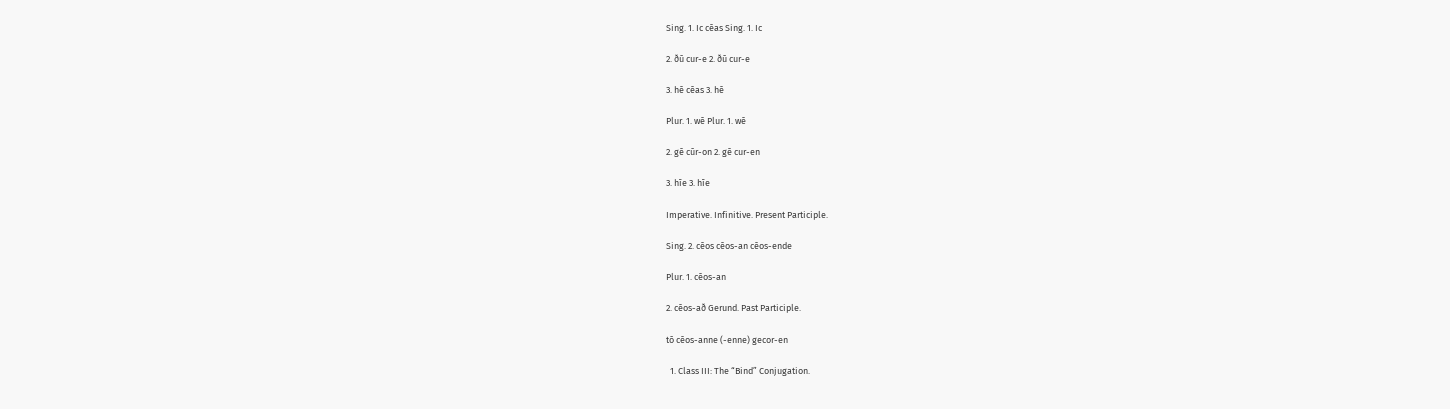Sing. 1. Ic cēas Sing. 1. Ic

2. ðū cur-e 2. ðū cur-e

3. hē cēas 3. hē

Plur. 1. wē Plur. 1. wē

2. gē cūr-on 2. gē cur-en

3. hīe 3. hīe

Imperative. Infinitive. Present Participle.

Sing. 2. cēos cēos-an cēos-ende

Plur. 1. cēos-an

2. cēos-að Gerund. Past Participle.

tō cēos-anne (-enne) gecor-en

  1. Class III: The “Bind” Conjugation.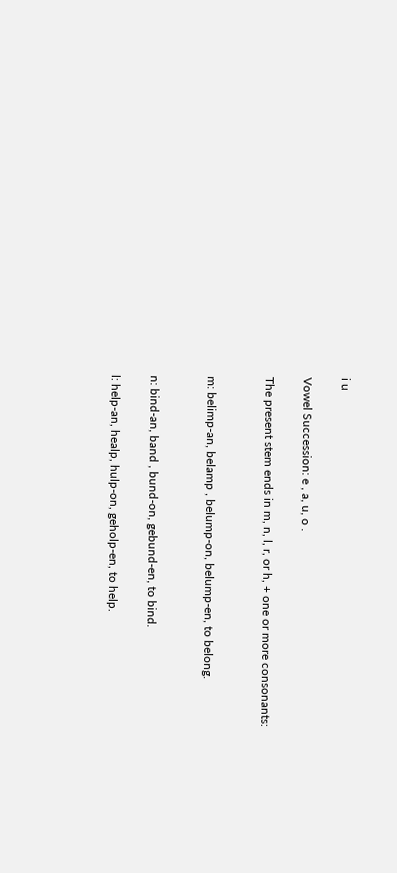i u

Vowel Succession: e , a, u, o .

The present stem ends in m, n, l, r, or h, + one or more consonants:


m: belimp-an, belamp , belump-on, belump-en, to belong.


n: bind-an, band , bund-on, gebund-en, to bind.

l: help-an, healp, hulp-on, geholp-en, to help.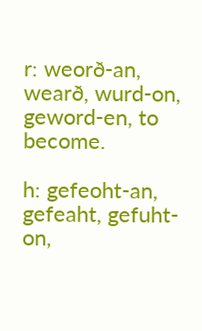r: weorð-an, wearð, wurd-on, geword-en, to become.

h: gefeoht-an, gefeaht, gefuht-on,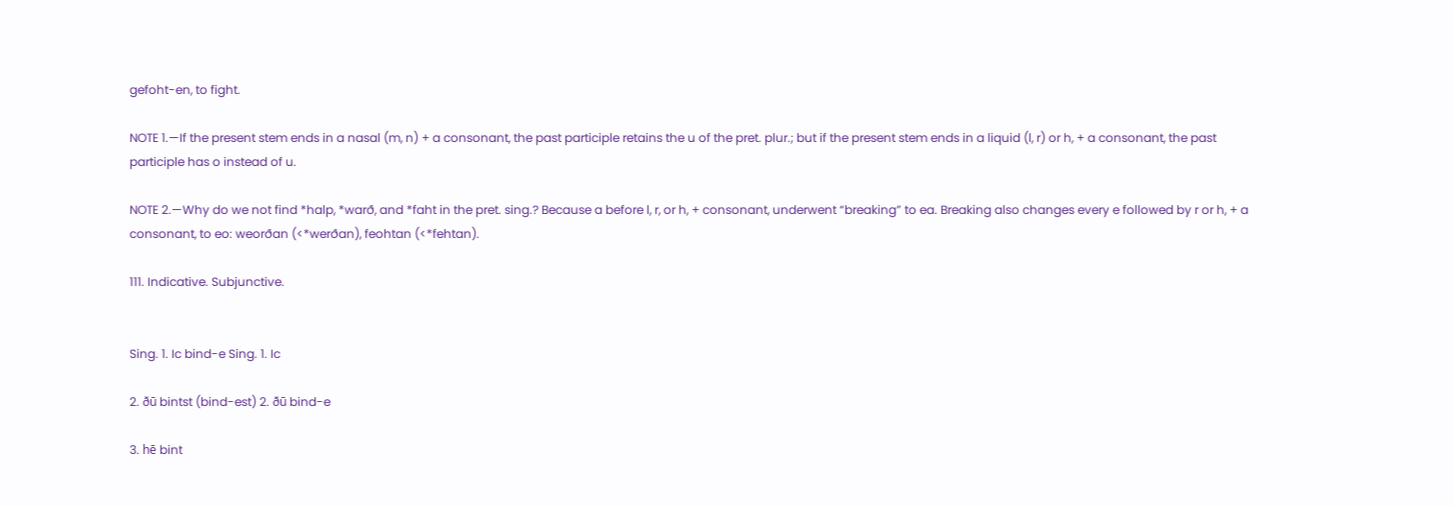gefoht-en, to fight.

NOTE 1.—If the present stem ends in a nasal (m, n) + a consonant, the past participle retains the u of the pret. plur.; but if the present stem ends in a liquid (l, r) or h, + a consonant, the past participle has o instead of u.

NOTE 2.—Why do we not find *halp, *warð, and *faht in the pret. sing.? Because a before l, r, or h, + consonant, underwent “breaking” to ea. Breaking also changes every e followed by r or h, + a consonant, to eo: weorðan (<*werðan), feohtan (<*fehtan).

111. Indicative. Subjunctive.


Sing. 1. Ic bind-e Sing. 1. Ic

2. ðū bintst (bind-est) 2. ðū bind-e

3. hē bint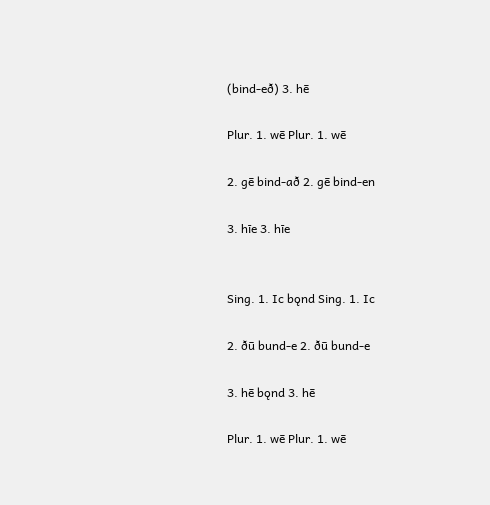(bind-eð) 3. hē

Plur. 1. wē Plur. 1. wē

2. gē bind-að 2. gē bind-en

3. hīe 3. hīe


Sing. 1. Ic bǫnd Sing. 1. Ic

2. ðū bund-e 2. ðū bund-e

3. hē bǫnd 3. hē

Plur. 1. wē Plur. 1. wē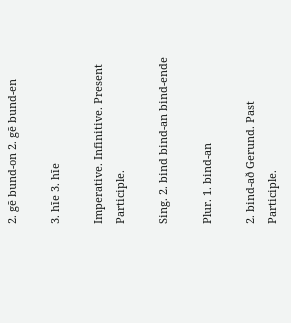2. gē bund-on 2. gē bund-en

3. hīe 3. hīe

Imperative. Infinitive. Present Participle.

Sing. 2. bind bind-an bind-ende

Plur. 1. bind-an

2. bind-að Gerund. Past Participle.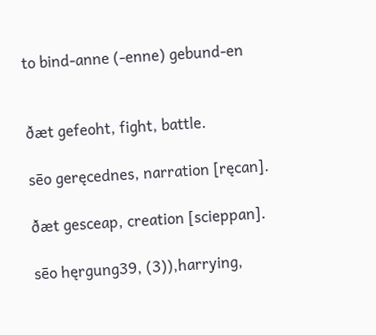to bind-anne (-enne) gebund-en


ðæt gefeoht, fight, battle.

sēo geręcednes, narration [ręcan].

ðæt gesceap, creation [scieppan].

sēo hęrgung39, (3)),harrying,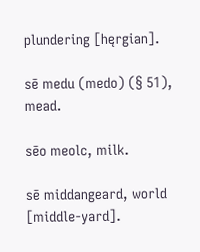plundering [hęrgian].

sē medu (medo) (§ 51), mead.

sēo meolc, milk.

sē middangeard, world [middle-yard].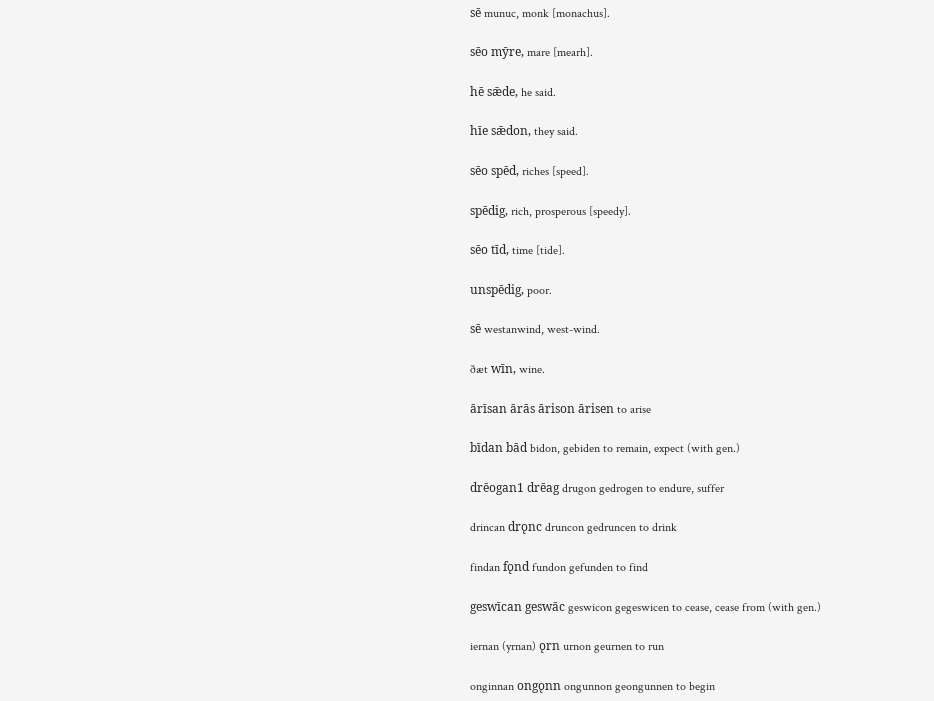sē munuc, monk [monachus].

sēo mȳre, mare [mearh].

hē sǣde, he said.

hīe sǣdon, they said.

sēo spēd, riches [speed].

spēdig, rich, prosperous [speedy].

sēo tīd, time [tide].

unspēdig, poor.

sē westanwind, west-wind.

ðæt wīn, wine.

ārīsan ārās ārison ārisen to arise

bīdan bād bidon, gebiden to remain, expect (with gen.)

drēogan1 drēag drugon gedrogen to endure, suffer

drincan drǫnc druncon gedruncen to drink

findan fǫnd fundon gefunden to find

geswīcan geswāc geswicon gegeswicen to cease, cease from (with gen.)

iernan (yrnan) ǫrn urnon geurnen to run

onginnan ongǫnn ongunnon geongunnen to begin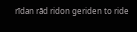rīdan rād ridon geriden to ride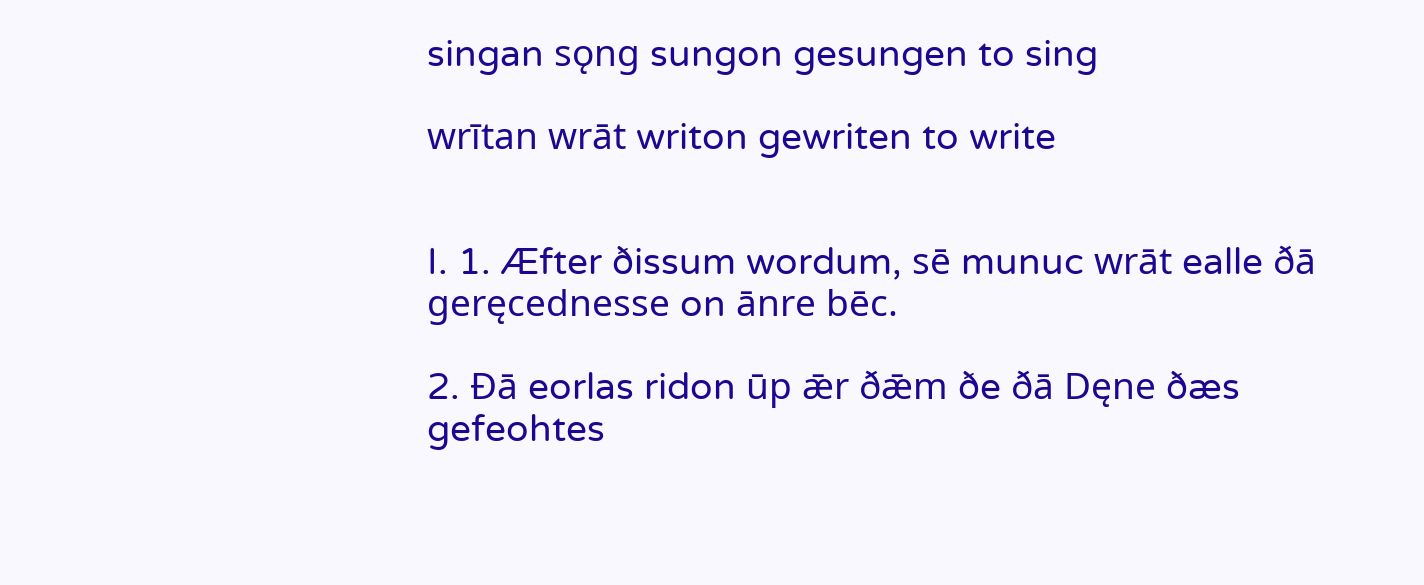singan sǫng sungon gesungen to sing

wrītan wrāt writon gewriten to write


I. 1. Æfter ðissum wordum, sē munuc wrāt ealle ðā geręcednesse on ānre bēc.

2. Ðā eorlas ridon ūp ǣr ðǣm ðe ðā Dęne ðæs gefeohtes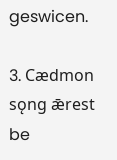geswicen.

3. Cædmon sǫng ǣrest be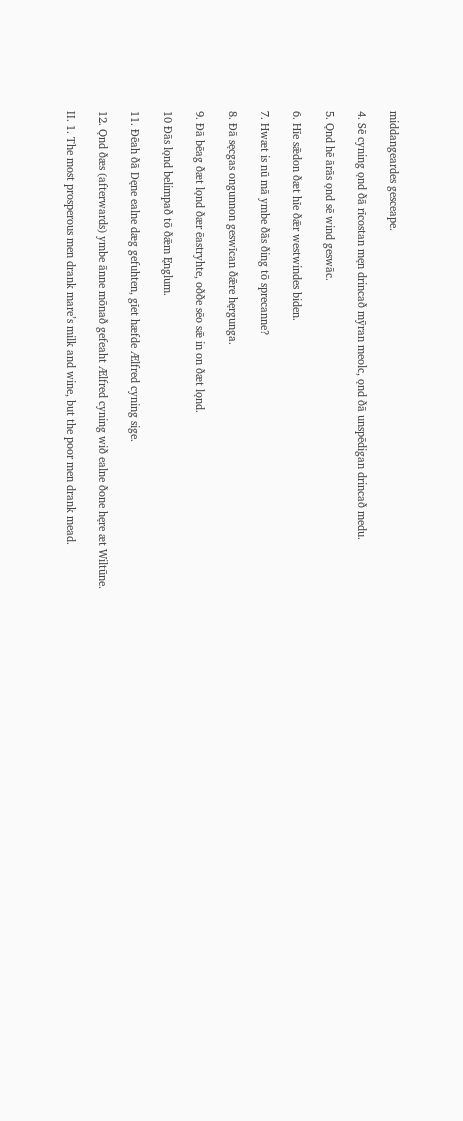middangeardes gesceape.

4. Sē cyning ǫnd ðā rīcostan męn drincað mȳran meolc, ǫnd ðā unspēdigan drincað medu.

5. Ǫnd hē ārās ǫnd sē wind geswāc.

6. Hīe sǣdon ðæt hīe ðǣr westwindes biden.

7. Hwæt is nū mā ymbe ðās ðing tō sprecanne?

8. Ðā sęcgas ongunnon geswīcan ðǣre hęrgunga.

9. Ðā bēag ðæt lǫnd ðær ēastryhte, oððe sēo sǣ in on ðæt lǫnd.

10 Ðās lǫnd belimpað tō ðǣm Ęnglum.

11. Ðēah ðā Dęne ealne dæg gefuhten, gīet hæfde Ælfred cyning sige.

12. Ǫnd ðæs (afterwards) ymbe ānne mōnað gefeaht Ælfred cyning wið ealne ðone hęre æt Wiltūne.

II. 1. The most prosperous men drank mare’s milk and wine, but the poor men drank mead.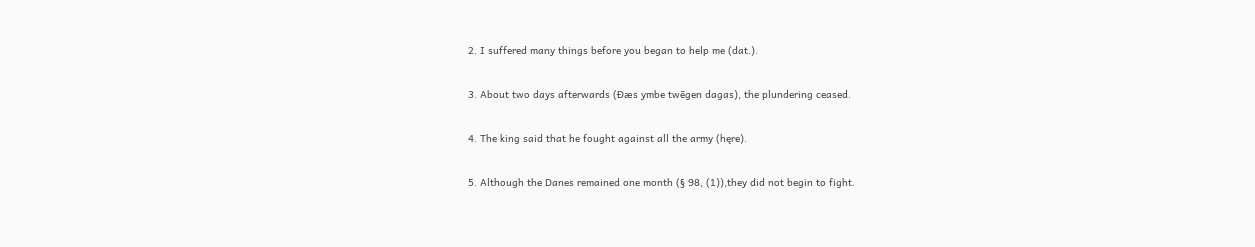2. I suffered many things before you began to help me (dat.).

3. About two days afterwards (Ðæs ymbe twēgen dagas), the plundering ceased.

4. The king said that he fought against all the army (hęre).

5. Although the Danes remained one month (§ 98, (1)),they did not begin to fight.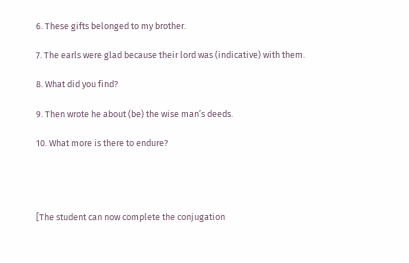6. These gifts belonged to my brother.

7. The earls were glad because their lord was (indicative) with them.

8. What did you find?

9. Then wrote he about (be) the wise man’s deeds.

10. What more is there to endure?




[The student can now complete the conjugation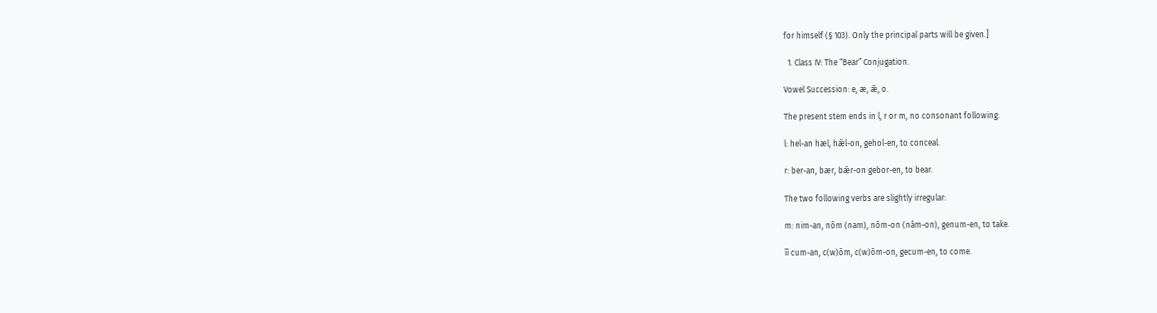for himself (§ 103). Only the principal parts will be given.]

  1. Class IV: The “Bear” Conjugation.

Vowel Succession: e, æ, ǣ, o.

The present stem ends in l, r or m, no consonant following:

l: hel-an hæl, hǣl-on, gehol-en, to conceal.

r: ber-an, bær, bǣr-on gebor-en, to bear.

The two following verbs are slightly irregular:

m: nim-an, nōm (nam), nōm-on (nām-on), genum-en, to take.

īī cum-an, c(w)ōm, c(w)ōm-on, gecum-en, to come.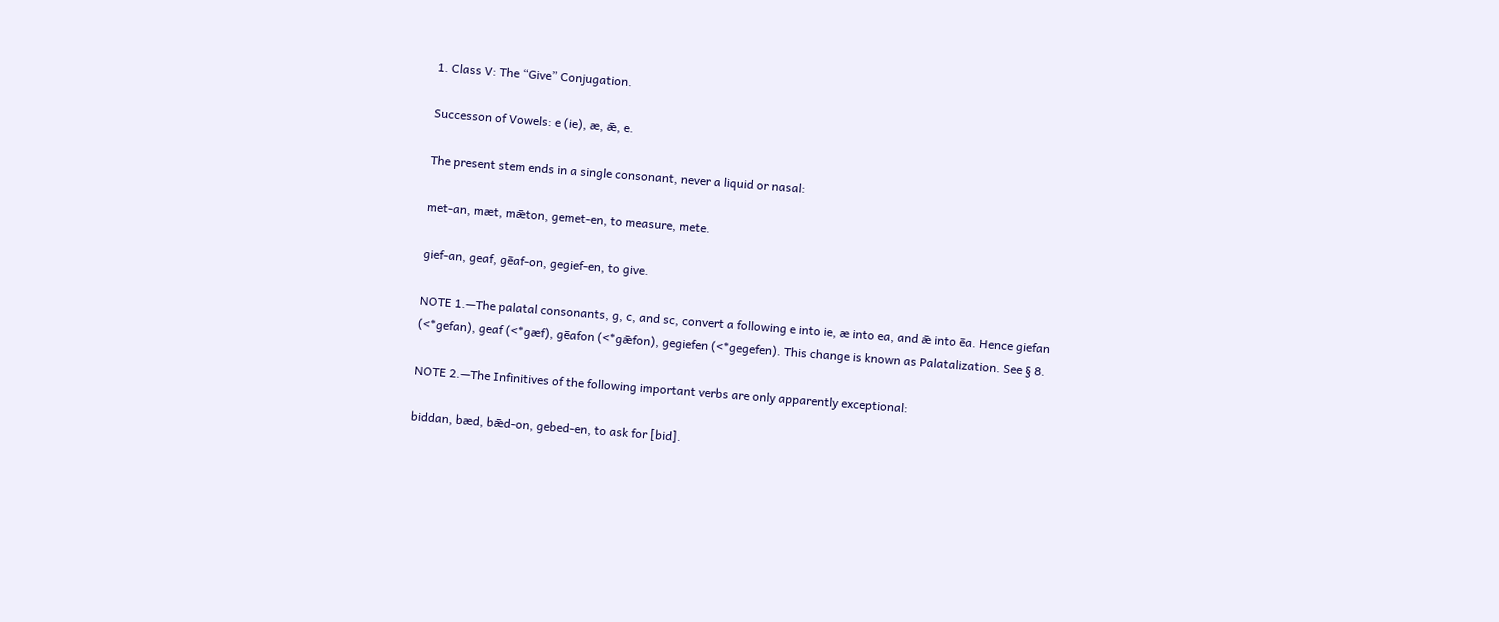1. Class V: The “Give” Conjugation.

Successon of Vowels: e (ie), æ, ǣ, e.

The present stem ends in a single consonant, never a liquid or nasal:

met-an, mæt, mǣton, gemet-en, to measure, mete.

gief-an, geaf, gēaf-on, gegief-en, to give.

NOTE 1.—The palatal consonants, g, c, and sc, convert a following e into ie, æ into ea, and ǣ into ēa. Hence giefan (<*gefan), geaf (<*gæf), gēafon (<*gǣfon), gegiefen (<*gegefen). This change is known as Palatalization. See § 8.

NOTE 2.—The Infinitives of the following important verbs are only apparently exceptional:

biddan, bæd, bǣd-on, gebed-en, to ask for [bid].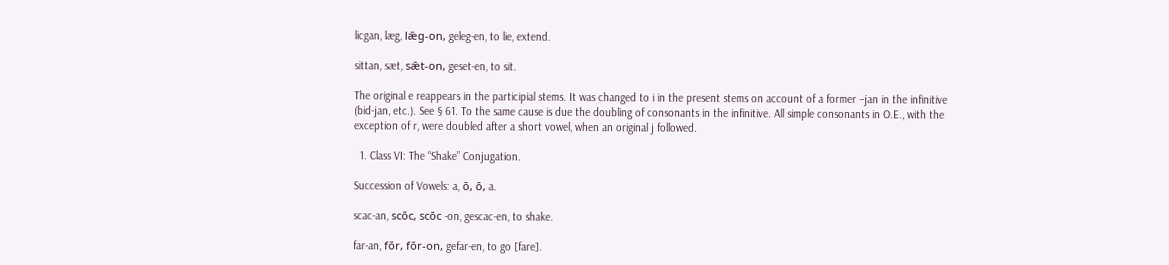licgan, læg, lǣg-on, geleg-en, to lie, extend.

sittan, sæt, sǣt-on, geset-en, to sit.

The original e reappears in the participial stems. It was changed to i in the present stems on account of a former –jan in the infinitive (bid-jan, etc.). See § 61. To the same cause is due the doubling of consonants in the infinitive. All simple consonants in O.E., with the exception of r, were doubled after a short vowel, when an original j followed.

  1. Class VI: The “Shake” Conjugation.

Succession of Vowels: a, ō, ō, a.

scac-an, scōc, scōc -on, gescac-en, to shake.

far-an, fōr, fōr-on, gefar-en, to go [fare].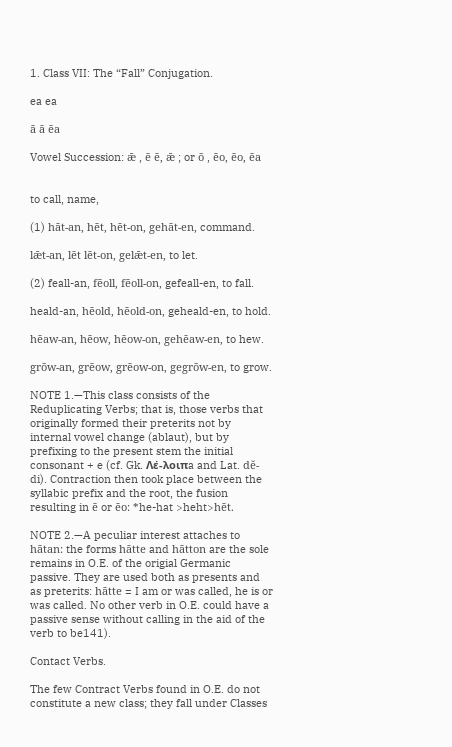1. Class VII: The “Fall” Conjugation.

ea ea

ā ā ēa

Vowel Succession: ǣ , ē ē, ǣ ; or ō , ēo, ēo, ēa


to call, name,

(1) hāt-an, hēt, hēt-on, gehāt-en, command.

lǣt-an, lēt lēt-on, gelǣt-en, to let.

(2) feall-an, fēoll, fēoll-on, gefeall-en, to fall.

heald-an, hēold, hēold-on, geheald-en, to hold.

hēaw-an, hēow, hēow-on, gehēaw-en, to hew.

grōw-an, grēow, grēow-on, gegrōw-en, to grow.

NOTE 1.—This class consists of the Reduplicating Verbs; that is, those verbs that originally formed their preterits not by internal vowel change (ablaut), but by prefixing to the present stem the initial consonant + e (cf. Gk. Λέ-λoιπa and Lat. dĕ-di). Contraction then took place between the syllabic prefix and the root, the fusion resulting in ē or ēo: *he-hat >heht>hēt.

NOTE 2.—A peculiar interest attaches to hātan: the forms hātte and hātton are the sole remains in O.E. of the origial Germanic passive. They are used both as presents and as preterits: hātte = I am or was called, he is or was called. No other verb in O.E. could have a passive sense without calling in the aid of the verb to be141).

Contact Verbs.

The few Contract Verbs found in O.E. do not constitute a new class; they fall under Classes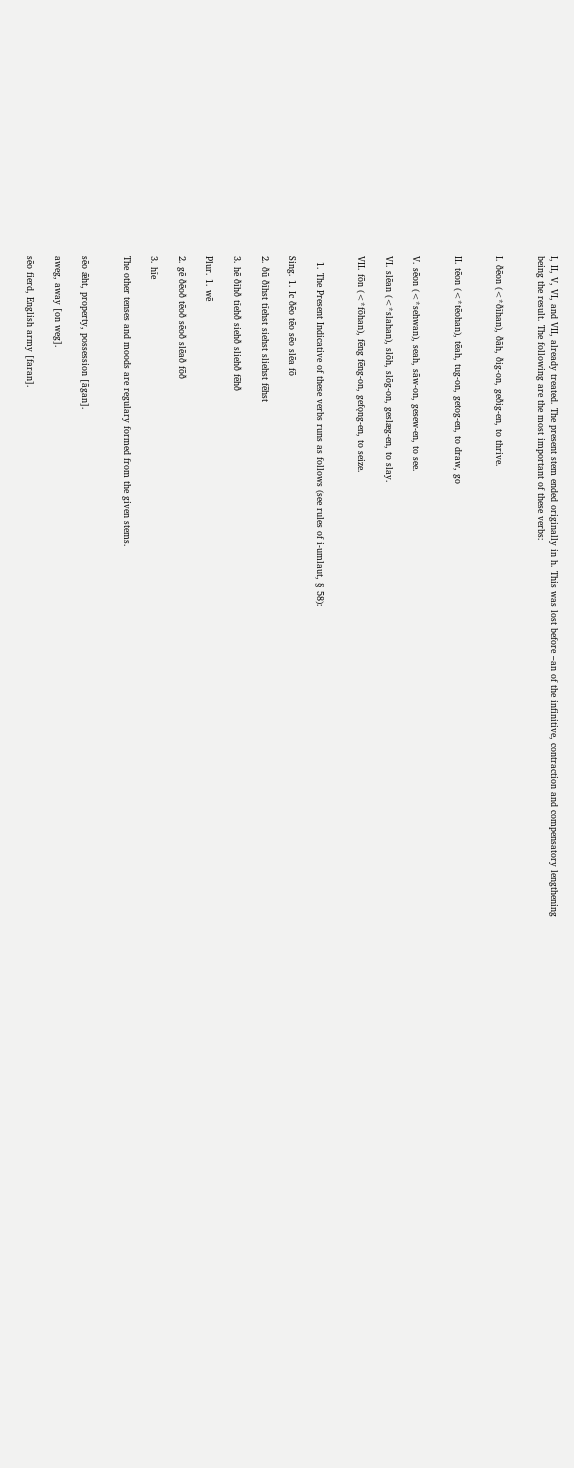I, II, V, VI, and VII, already treated. The present stem ended originally in h. This was lost before –an of the infinitive, contraction and compensatory lengthening being the result. The following are the most important of these verbs:


I. ðēon (<*ðīhan), ðāh, ðig-on, geðig-en, to thrive.


II. tēon (<*tēohan), tēah, tug-on, getog-en, to draw, go


V. sēon (<*sehwan), seah, sāw-on, gesew-en, to see.

VI. slēan (<*slahan), slōh, slōg-on, geslæg-en, to slay.

VII. fōn (<*fōhan), fēng fēng-on, gefǫng-en, to seize.


  1. The Present Indicative of these verbs runs as follows (see rules of i-umlaut, § 58):

Sing. 1. Ic ðēo tēo sēo slēa fō

2. ðū ðīhst tīehst siehst sliehst fēhst

3. hē ðīhð tīehð siehð sliehð fēhð

Plur. 1. wē

2. gē ðēoð tēoð sēoð slēað fōð

3. hīe

The other tenses and moods are regulary formed from the given stems.


sēo ǣht, property, possession [āgan].

aweg, away [on weg].

sēo fierd, English army [faran].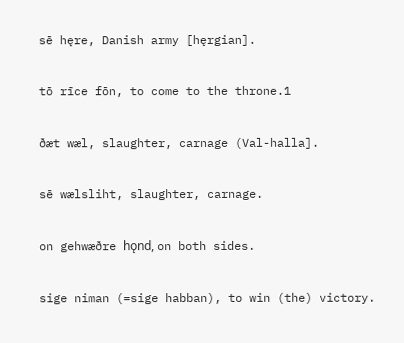sē hęre, Danish army [hęrgian].

tō rīce fōn, to come to the throne.1

ðæt wæl, slaughter, carnage (Val-halla].

sē wælsliht, slaughter, carnage.

on gehwæðre hǫnd, on both sides.

sige niman (=sige habban), to win (the) victory.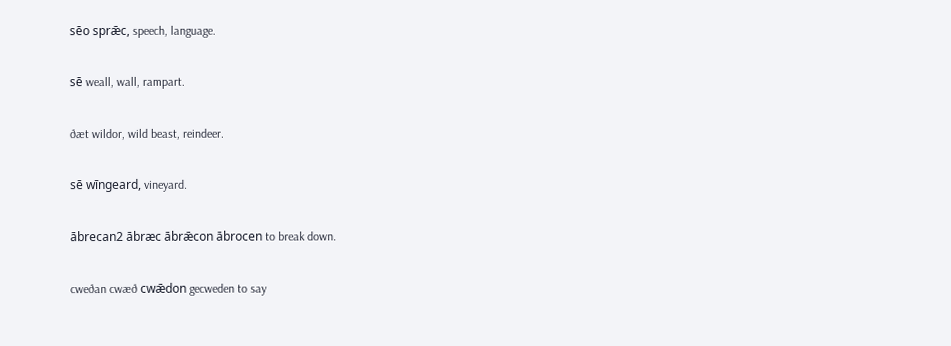sēo sprǣc, speech, language.

sē weall, wall, rampart.

ðæt wildor, wild beast, reindeer.

sē wīngeard, vineyard.

ābrecan2 ābræc ābrǣcon ābrocen to break down.

cweðan cwæð cwǣdon gecweden to say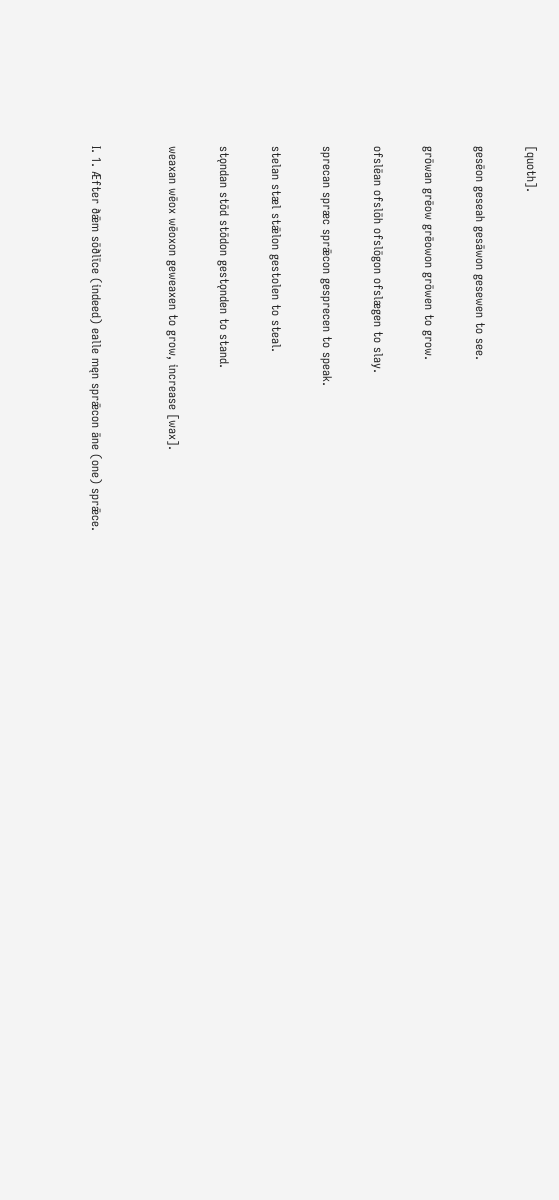[quoth].

gesēon geseah gesāwon gesewen to see.

grōwan grēow grēowon grōwen to grow.

ofslēan ofslōh ofslōgon ofslægen to slay.

sprecan spræc sprǣcon gesprecen to speak.

stelan stæl stǣlon gestolen to steal.

stǫndan stōd stōdon gestǫnden to stand.

weaxan wēox wēoxon geweaxen to grow, increase [wax].


I. 1. Æfter ðǣm sōðlīce (indeed) ealle męn sprǣcon āne (one) sprǣce.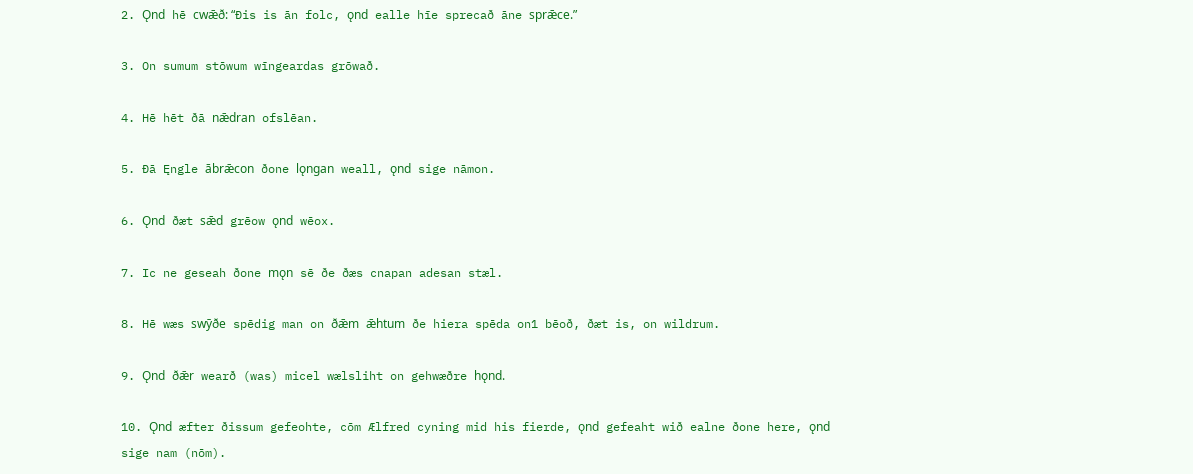2. Ǫnd hē cwǣð: “Ðis is ān folc, ǫnd ealle hīe sprecað āne sprǣce.”

3. On sumum stōwum wīngeardas grōwað.

4. Hē hēt ðā nǣdran ofslēan.

5. Ðā Ęngle ābrǣcon ðone lǫngan weall, ǫnd sige nāmon.

6. Ǫnd ðæt sǣd grēow ǫnd wēox.

7. Ic ne geseah ðone mǫn sē ðe ðæs cnapan adesan stæl.

8. Hē wæs swȳðe spēdig man on ðǣm ǣhtum ðe hiera spēda on1 bēoð, ðæt is, on wildrum.

9. Ǫnd ðǣr wearð (was) micel wælsliht on gehwæðre hǫnd.

10. Ǫnd æfter ðissum gefeohte, cōm Ælfred cyning mid his fierde, ǫnd gefeaht wið ealne ðone here, ǫnd sige nam (nōm).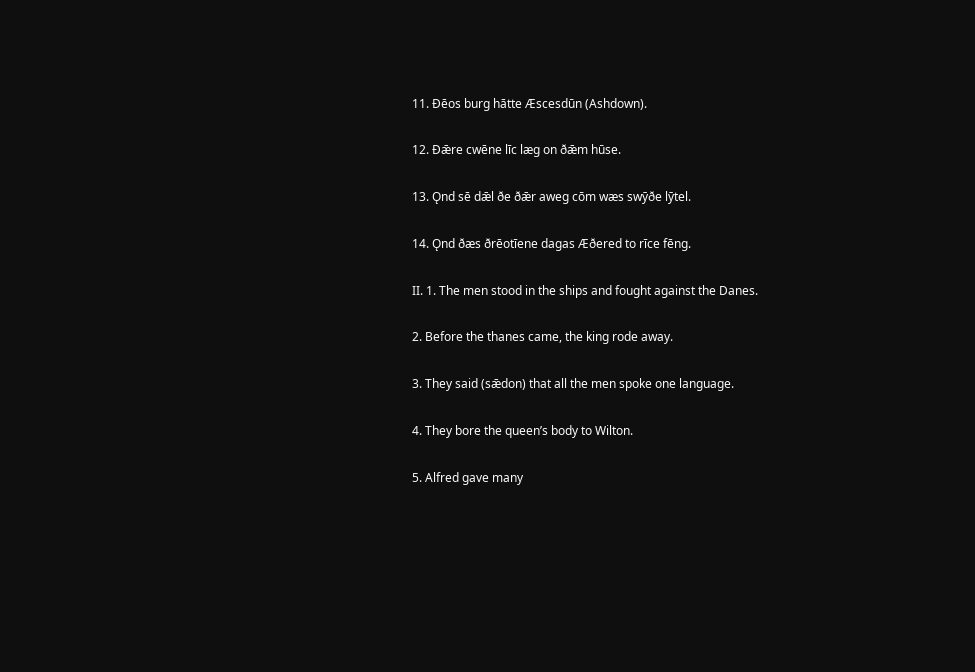11. Ðēos burg hātte Æscesdūn (Ashdown).

12. Ðǣre cwēne līc læg on ðǣm hūse.

13. Ǫnd sē dǣl ðe ðǣr aweg cōm wæs swȳðe lȳtel.

14. Ǫnd ðæs ðrēotīene dagas Æðered to rīce fēng.

II. 1. The men stood in the ships and fought against the Danes.

2. Before the thanes came, the king rode away.

3. They said (sǣdon) that all the men spoke one language.

4. They bore the queen’s body to Wilton.

5. Alfred gave many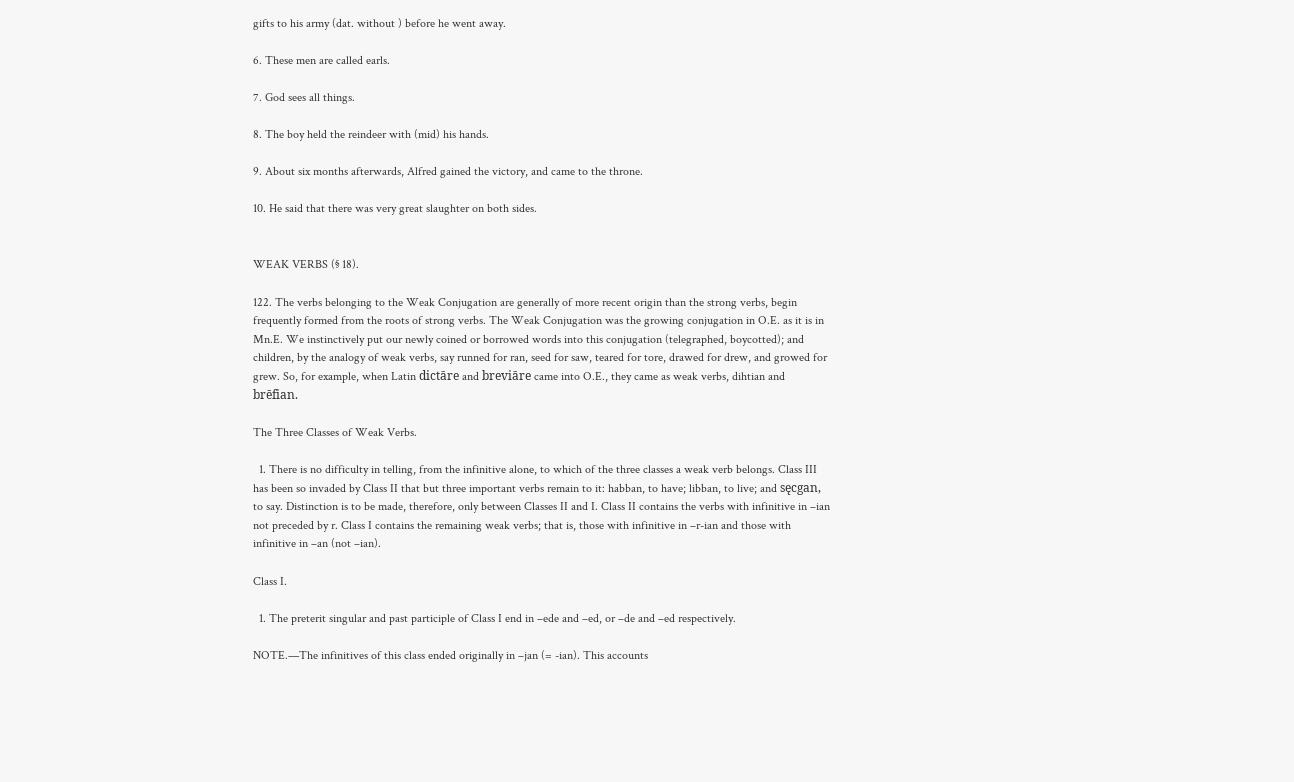gifts to his army (dat. without ) before he went away.

6. These men are called earls.

7. God sees all things.

8. The boy held the reindeer with (mid) his hands.

9. About six months afterwards, Alfred gained the victory, and came to the throne.

10. He said that there was very great slaughter on both sides.


WEAK VERBS (§ 18).

122. The verbs belonging to the Weak Conjugation are generally of more recent origin than the strong verbs, begin frequently formed from the roots of strong verbs. The Weak Conjugation was the growing conjugation in O.E. as it is in Mn.E. We instinctively put our newly coined or borrowed words into this conjugation (telegraphed, boycotted); and children, by the analogy of weak verbs, say runned for ran, seed for saw, teared for tore, drawed for drew, and growed for grew. So, for example, when Latin dictāre and breviāre came into O.E., they came as weak verbs, dihtian and brēfian.

The Three Classes of Weak Verbs.

  1. There is no difficulty in telling, from the infinitive alone, to which of the three classes a weak verb belongs. Class III has been so invaded by Class II that but three important verbs remain to it: habban, to have; libban, to live; and sęcgan, to say. Distinction is to be made, therefore, only between Classes II and I. Class II contains the verbs with infinitive in –ian not preceded by r. Class I contains the remaining weak verbs; that is, those with infinitive in –r-ian and those with infinitive in –an (not –ian).

Class I.

  1. The preterit singular and past participle of Class I end in –ede and –ed, or –de and –ed respectively.

NOTE.—The infinitives of this class ended originally in –jan (= -ian). This accounts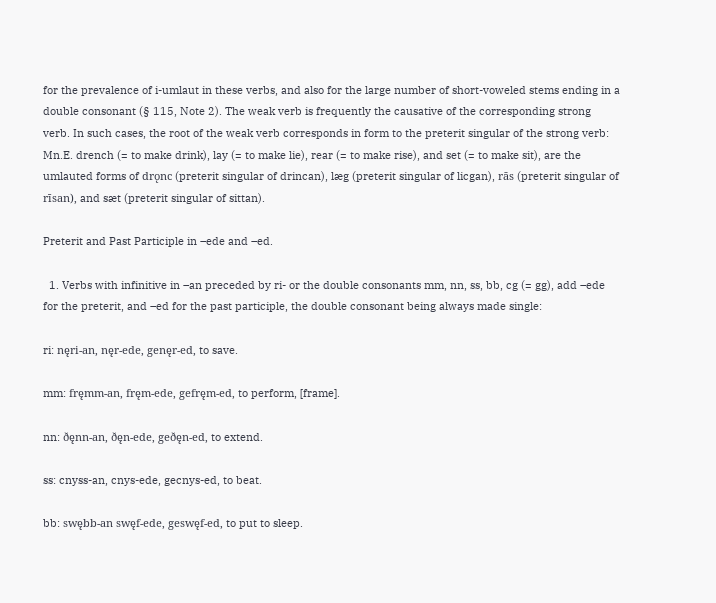for the prevalence of i-umlaut in these verbs, and also for the large number of short-voweled stems ending in a double consonant (§ 115, Note 2). The weak verb is frequently the causative of the corresponding strong verb. In such cases, the root of the weak verb corresponds in form to the preterit singular of the strong verb: Mn.E. drench (= to make drink), lay (= to make lie), rear (= to make rise), and set (= to make sit), are the umlauted forms of drǫnc (preterit singular of drincan), læg (preterit singular of licgan), rās (preterit singular of rīsan), and sæt (preterit singular of sittan).

Preterit and Past Participle in –ede and –ed.

  1. Verbs with infinitive in –an preceded by ri- or the double consonants mm, nn, ss, bb, cg (= gg), add –ede for the preterit, and –ed for the past participle, the double consonant being always made single:

ri: nęri-an, nęr-ede, genęr-ed, to save.

mm: fręmm-an, fręm-ede, gefręm-ed, to perform, [frame].

nn: ðęnn-an, ðęn-ede, geðęn-ed, to extend.

ss: cnyss-an, cnys-ede, gecnys-ed, to beat.

bb: swębb-an swęf-ede, geswęf-ed, to put to sleep.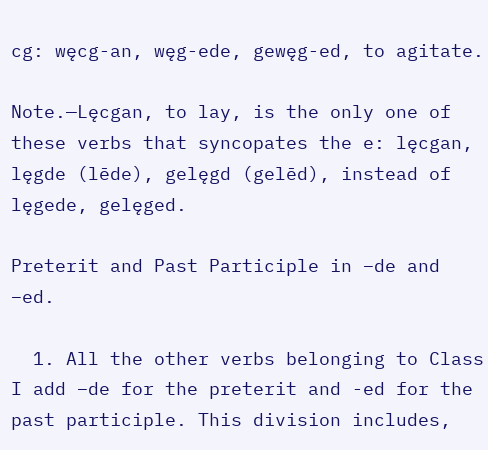cg: węcg-an, węg-ede, gewęg-ed, to agitate.

Note.—Lęcgan, to lay, is the only one of these verbs that syncopates the e: lęcgan, lęgde (lēde), gelęgd (gelēd), instead of lęgede, gelęged.

Preterit and Past Participle in –de and –ed.

  1. All the other verbs belonging to Class I add –de for the preterit and -ed for the past participle. This division includes,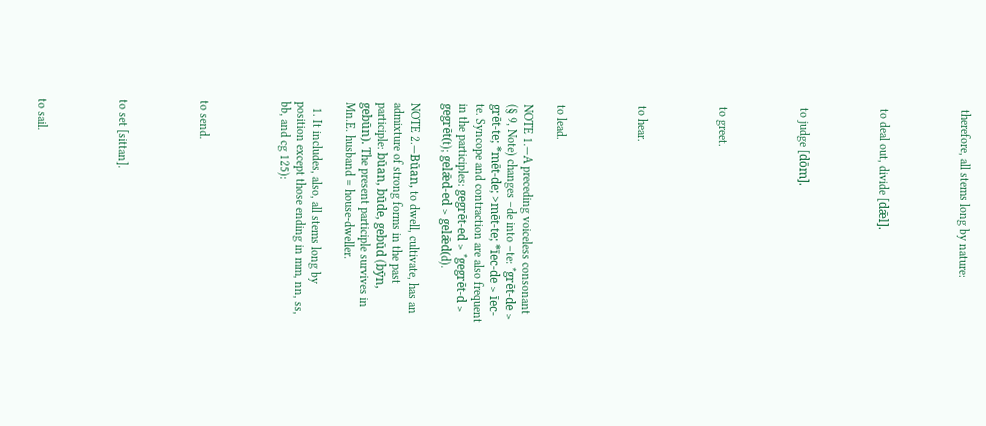therefore, all stems long by nature:




to deal out, divide [dǣl].




to judge [dōm].




to greet.




to hear.




to lead.

NOTE 1.—A preceding voiceless consonant (§ 9, Note) changes –de into –te: *grēt-de > grēt-te; *mēt-de; >mēt-te; *īec-de > īec-te. Syncope and contraction are also frequent in the participles: gegrēt-ed > *gegrēt-d > gegrēt(t); gelǣd-ed > gelǣd(d).

NOTE 2.—Būan, to dwell, cultivate, has an admixture of strong forms in the past participle: būan, būde, gebūd (bȳn, gebūn). The present participle survives in Mn.E. husband = house-dweller.

  1. It includes, also, all stems long by position except those ending in mm, nn, ss, bb, and cg 125):




to send.




to set [sittan].




to sail.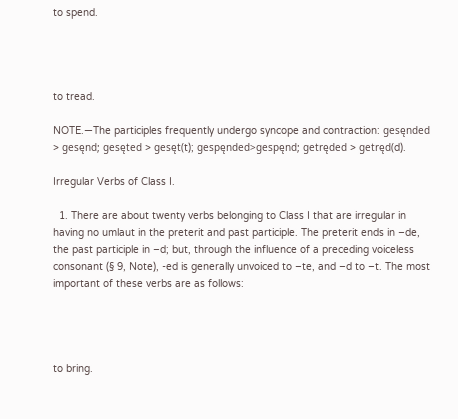to spend.




to tread.

NOTE.—The participles frequently undergo syncope and contraction: gesęnded > gesęnd; gesęted > gesęt(t); gespęnded>gespęnd; getręded > getręd(d).

Irregular Verbs of Class I.

  1. There are about twenty verbs belonging to Class I that are irregular in having no umlaut in the preterit and past participle. The preterit ends in –de, the past participle in –d; but, through the influence of a preceding voiceless consonant (§ 9, Note), -ed is generally unvoiced to –te, and –d to –t. The most important of these verbs are as follows:




to bring.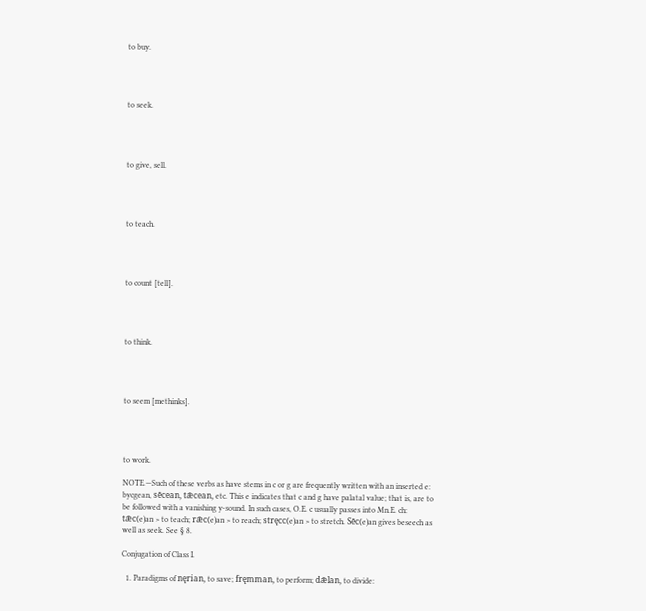to buy.




to seek.




to give, sell.




to teach.




to count [tell].




to think.




to seem [methinks].




to work.

NOTE.—Such of these verbs as have stems in c or g are frequently written with an inserted e: bycgean, sēcean, tǣcean, etc. This e indicates that c and g have palatal value; that is, are to be followed with a vanishing y-sound. In such cases, O.E. c usually passes into Mn.E. ch: tǣc(e)an > to teach; rǣc(e)an > to reach; stręcc(e)an > to stretch. Sēc(e)an gives beseech as well as seek. See § 8.

Conjugation of Class I.

  1. Paradigms of nęrian, to save; fręmman, to perform; dǣlan, to divide: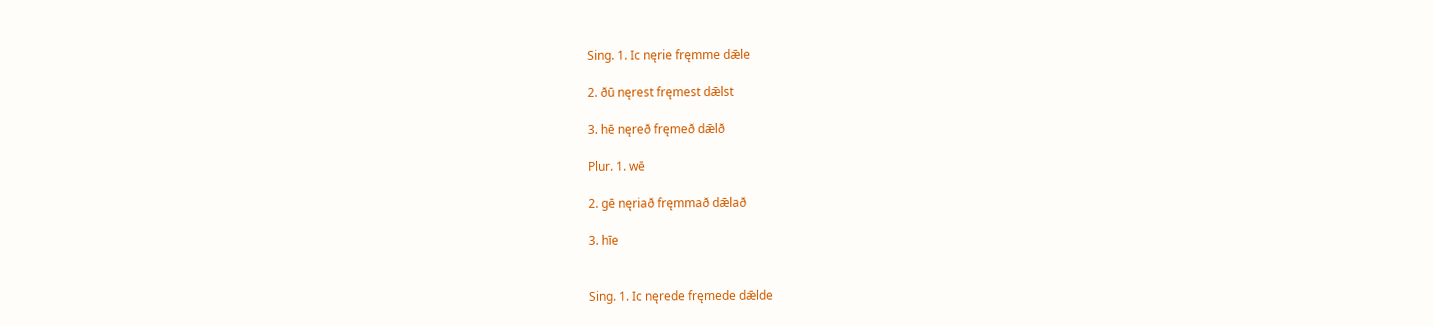Sing. 1. Ic nęrie fręmme dǣle

2. ðū nęrest fręmest dǣlst

3. hē nęreð fręmeð dǣlð

Plur. 1. wē

2. gē nęriað fręmmað dǣlað

3. hīe


Sing. 1. Ic nęrede fręmede dǣlde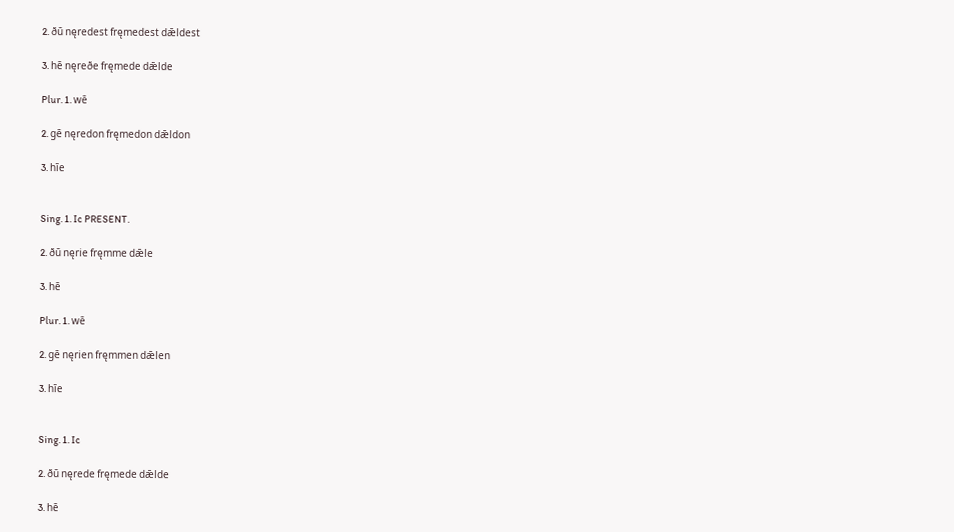2. ðū nęredest fręmedest dǣldest

3. hē nęreðe fręmede dǣlde

Plur. 1. wē

2. gē nęredon fręmedon dǣldon

3. hīe


Sing. 1. Ic PRESENT.

2. ðū nęrie fręmme dǣle

3. hē

Plur. 1. wē

2. gē nęrien fręmmen dǣlen

3. hīe


Sing. 1. Ic

2. ðū nęrede fręmede dǣlde

3. hē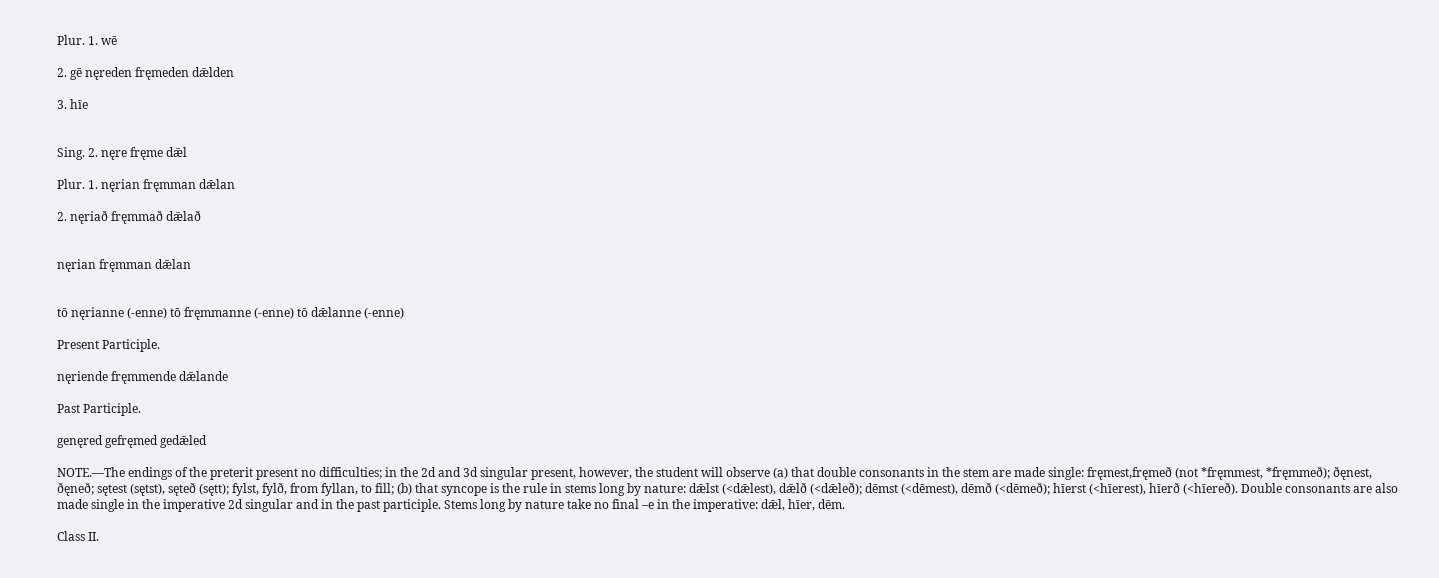Plur. 1. wē

2. gē nęreden fręmeden dǣlden

3. hīe


Sing. 2. nęre fręme dǣl

Plur. 1. nęrian fręmman dǣlan

2. nęriað fręmmað dǣlað


nęrian fręmman dǣlan


tō nęrianne (-enne) tō fręmmanne (-enne) tō dǣlanne (-enne)

Present Participle.

nęriende fręmmende dǣlande

Past Participle.

genęred gefręmed gedǣled

NOTE.—The endings of the preterit present no difficulties; in the 2d and 3d singular present, however, the student will observe (a) that double consonants in the stem are made single: fręmest,fręmeð (not *fręmmest, *fręmmeð); ðęnest, ðęneð; sętest (sętst), sęteð (sętt); fylst, fylð, from fyllan, to fill; (b) that syncope is the rule in stems long by nature: dǣlst (<dǣlest), dǣlð (<dǣleð); dēmst (<dēmest), dēmð (<dēmeð); hīerst (<hīerest), hīerð (<hīereð). Double consonants are also made single in the imperative 2d singular and in the past participle. Stems long by nature take no final –e in the imperative: dǣl, hīer, dēm.

Class II.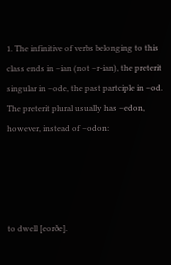1. The infinitive of verbs belonging to this class ends in –ian (not –r-ian), the preterit singular in –ode, the past partciple in –od. The preterit plural usually has –edon, however, instead of –odon:




to dwell [eorðe].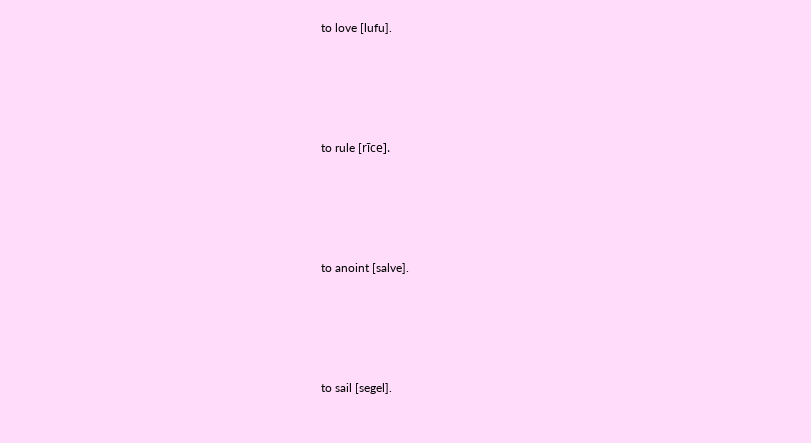to love [lufu].




to rule [rīce].




to anoint [salve].




to sail [segel].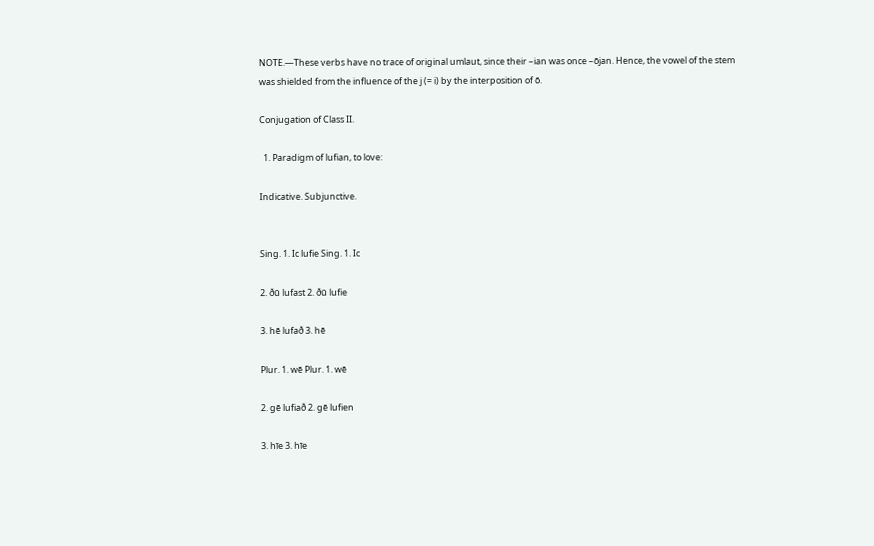NOTE.—These verbs have no trace of original umlaut, since their –ian was once –ōjan. Hence, the vowel of the stem was shielded from the influence of the j (= i) by the interposition of ō.

Conjugation of Class II.

  1. Paradigm of lufian, to love:

Indicative. Subjunctive.


Sing. 1. Ic lufie Sing. 1. Ic

2. ðū lufast 2. ðū lufie

3. hē lufað 3. hē

Plur. 1. wē Plur. 1. wē

2. gē lufiað 2. gē lufien

3. hīe 3. hīe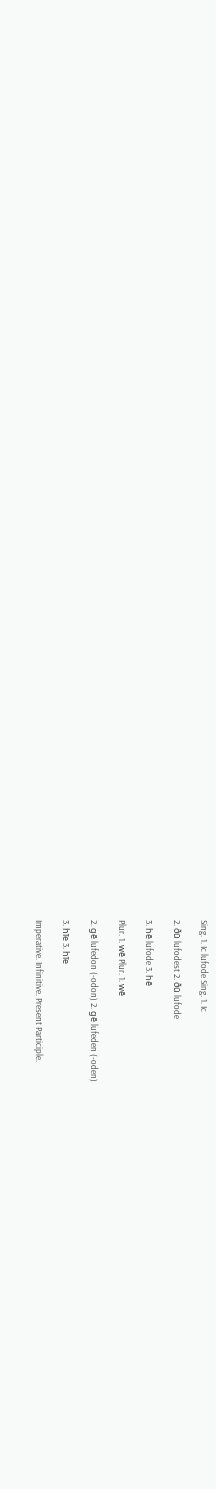Sing. 1. Ic lufode Sing. 1. Ic

2. ðū lufodest 2. ðū lufode

3. hē lufode 3. hē

Plur. 1. wē Plur. 1. wē

2. gē lufedon (-odon) 2. gē lufeden (-oden)

3. hīe 3. hīe

Imperative. Infinitive. Present Participle.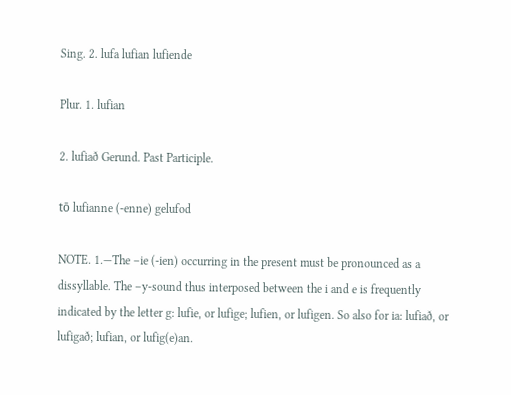Sing. 2. lufa lufian lufiende

Plur. 1. lufian

2. lufiað Gerund. Past Participle.

tō lufianne (-enne) gelufod

NOTE. 1.—The –ie (-ien) occurring in the present must be pronounced as a dissyllable. The –y-sound thus interposed between the i and e is frequently indicated by the letter g: lufie, or lufige; lufien, or lufigen. So also for ia: lufiað, or lufigað; lufian, or lufig(e)an.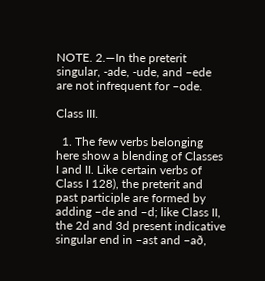NOTE. 2.—In the preterit singular, -ade, -ude, and –ede are not infrequent for –ode.

Class III.

  1. The few verbs belonging here show a blending of Classes I and II. Like certain verbs of Class I 128), the preterit and past participle are formed by adding –de and –d; like Class II, the 2d and 3d present indicative singular end in –ast and –að,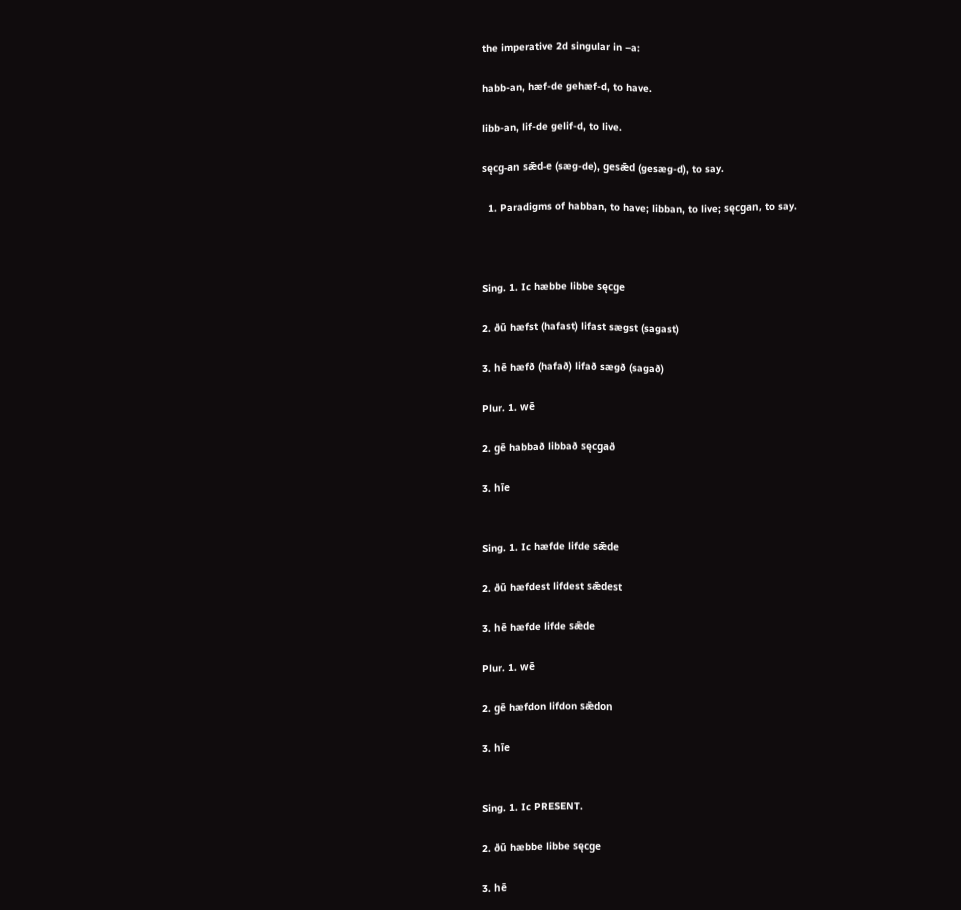the imperative 2d singular in –a:

habb-an, hæf-de gehæf-d, to have.

libb-an, lif-de gelif-d, to live.

sęcg-an sǣd-e (sæg-de), gesǣd (gesæg-d), to say.

  1. Paradigms of habban, to have; libban, to live; sęcgan, to say.



Sing. 1. Ic hæbbe libbe sęcge

2. ðū hæfst (hafast) lifast sægst (sagast)

3. hē hæfð (hafað) lifað sægð (sagað)

Plur. 1. wē

2. gē habbað libbað sęcgað

3. hīe


Sing. 1. Ic hæfde lifde sǣde

2. ðū hæfdest lifdest sǣdest

3. hē hæfde lifde sǣde

Plur. 1. wē

2. gē hæfdon lifdon sǣdon

3. hīe


Sing. 1. Ic PRESENT.

2. ðū hæbbe libbe sęcge

3. hē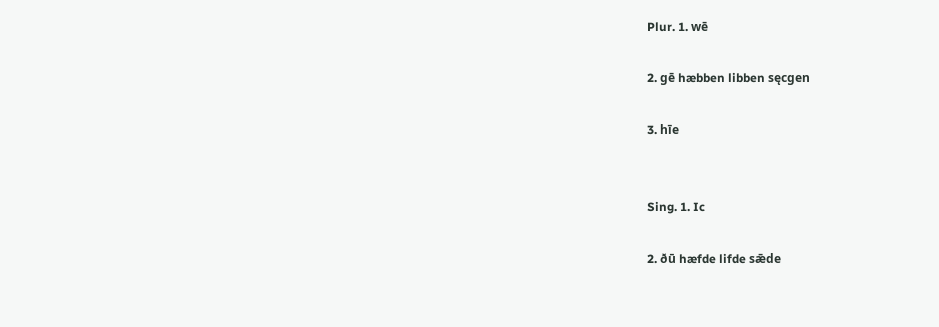Plur. 1. wē

2. gē hæbben libben sęcgen

3. hīe


Sing. 1. Ic

2. ðū hæfde lifde sǣde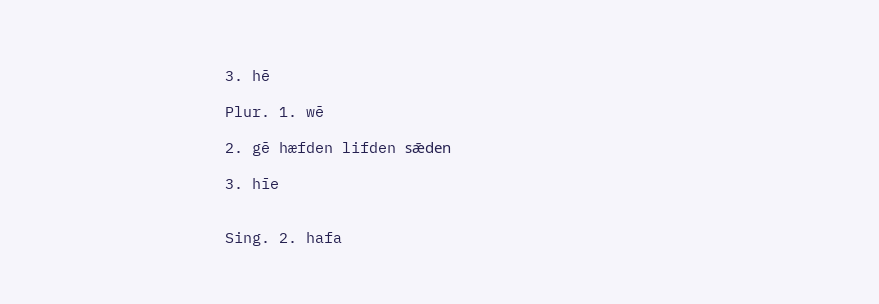3. hē

Plur. 1. wē

2. gē hæfden lifden sǣden

3. hīe


Sing. 2. hafa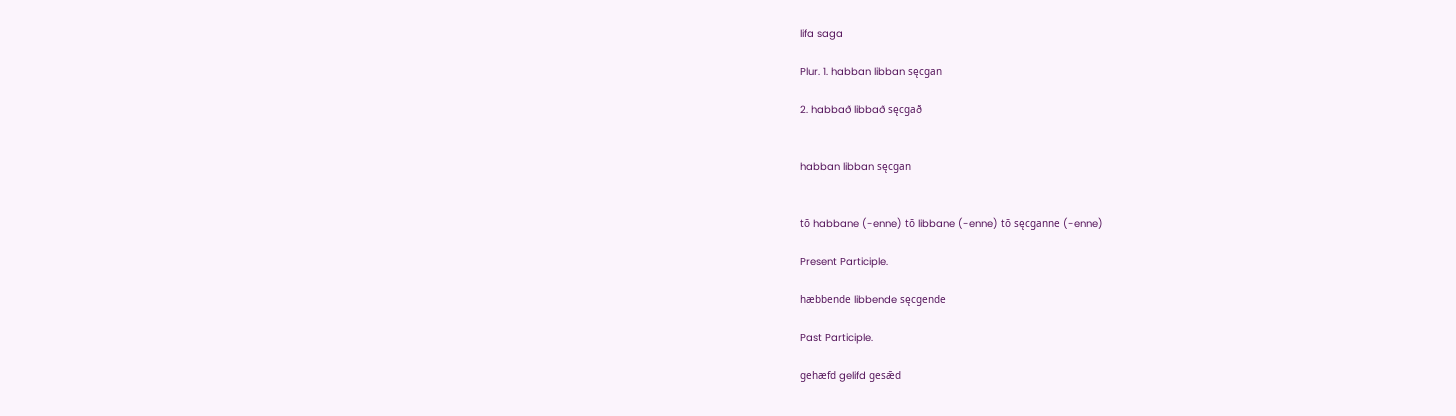lifa saga

Plur. 1. habban libban sęcgan

2. habbað libbað sęcgað


habban libban sęcgan


tō habbane (-enne) tō libbane (-enne) tō sęcganne (-enne)

Present Participle.

hæbbende libbende sęcgende

Past Participle.

gehæfd gelifd gesǣd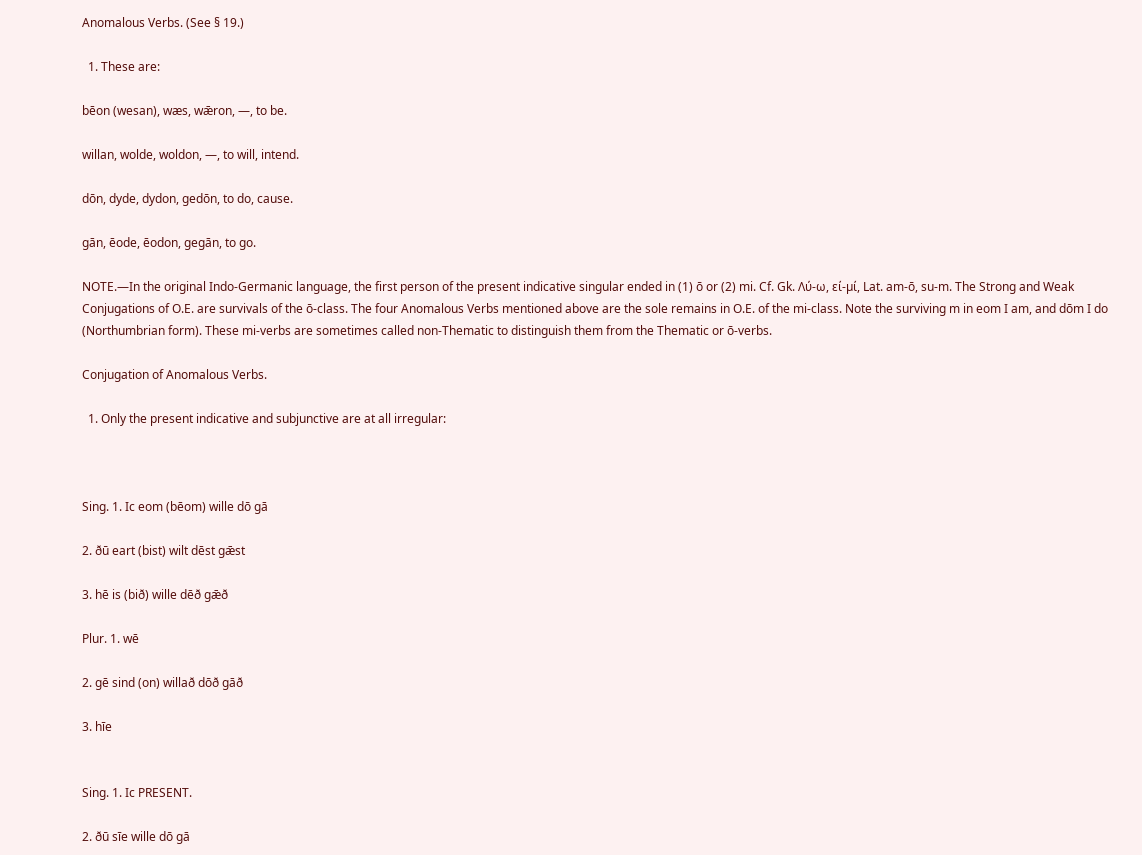Anomalous Verbs. (See § 19.)

  1. These are:

bēon (wesan), wæs, wǣron, —, to be.

willan, wolde, woldon, —, to will, intend.

dōn, dyde, dydon, gedōn, to do, cause.

gān, ēode, ēodon, gegān, to go.

NOTE.—In the original Indo-Germanic language, the first person of the present indicative singular ended in (1) ō or (2) mi. Cf. Gk. Λύ-ω, εί-µί, Lat. am-ō, su-m. The Strong and Weak Conjugations of O.E. are survivals of the ō-class. The four Anomalous Verbs mentioned above are the sole remains in O.E. of the mi-class. Note the surviving m in eom I am, and dōm I do (Northumbrian form). These mi-verbs are sometimes called non-Thematic to distinguish them from the Thematic or ō-verbs.

Conjugation of Anomalous Verbs.

  1. Only the present indicative and subjunctive are at all irregular:



Sing. 1. Ic eom (bēom) wille dō gā

2. ðū eart (bist) wilt dēst gǣst

3. hē is (bið) wille dēð gǣð

Plur. 1. wē

2. gē sind (on) willað dōð gāð

3. hīe


Sing. 1. Ic PRESENT.

2. ðū sīe wille dō gā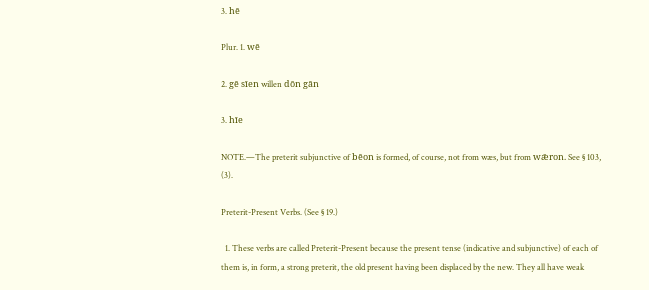3. hē

Plur. 1. wē

2. gē sīen willen dōn gān

3. hīe

NOTE.—The preterit subjunctive of bēon is formed, of course, not from wæs, but from wǣron. See § 103, (3).

Preterit-Present Verbs. (See § 19.)

  1. These verbs are called Preterit-Present because the present tense (indicative and subjunctive) of each of them is, in form, a strong preterit, the old present having been displaced by the new. They all have weak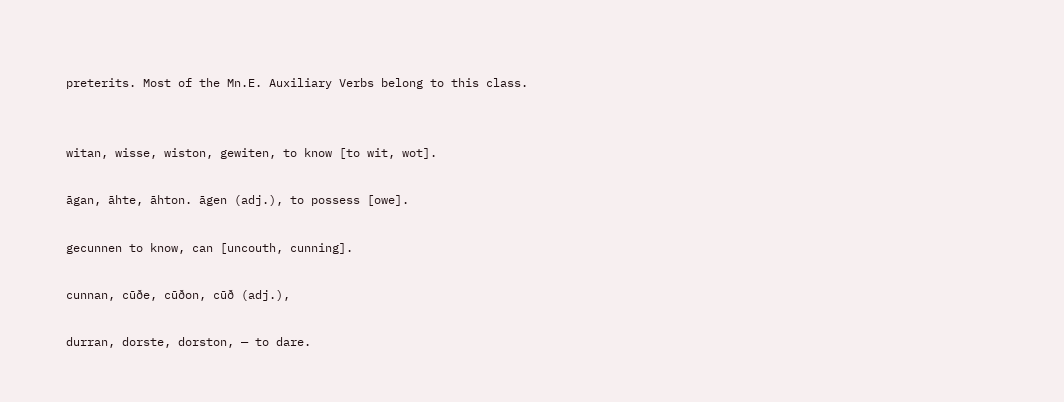preterits. Most of the Mn.E. Auxiliary Verbs belong to this class.


witan, wisse, wiston, gewiten, to know [to wit, wot].

āgan, āhte, āhton. āgen (adj.), to possess [owe].

gecunnen to know, can [uncouth, cunning].

cunnan, cūðe, cūðon, cūð (adj.),

durran, dorste, dorston, — to dare.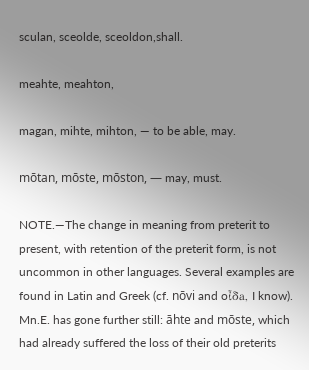sculan, sceolde, sceoldon,shall.

meahte, meahton,

magan, mihte, mihton, — to be able, may.

mōtan, mōste, mōston, — may, must.

NOTE.—The change in meaning from preterit to present, with retention of the preterit form, is not uncommon in other languages. Several examples are found in Latin and Greek (cf. nōvi and oἶδa, I know). Mn.E. has gone further still: āhte and mōste, which had already suffered the loss of their old preterits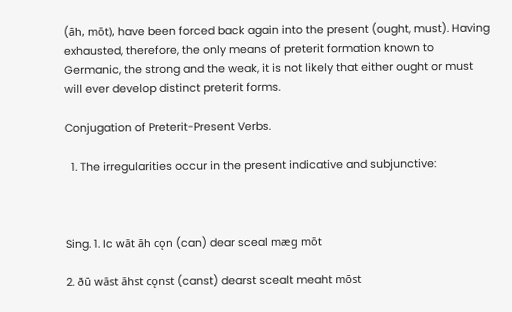(āh, mōt), have been forced back again into the present (ought, must). Having exhausted, therefore, the only means of preterit formation known to Germanic, the strong and the weak, it is not likely that either ought or must will ever develop distinct preterit forms.

Conjugation of Preterit-Present Verbs.

  1. The irregularities occur in the present indicative and subjunctive:



Sing. 1. Ic wāt āh cǫn (can) dear sceal mæg mōt

2. ðū wāst āhst cǫnst (canst) dearst scealt meaht mōst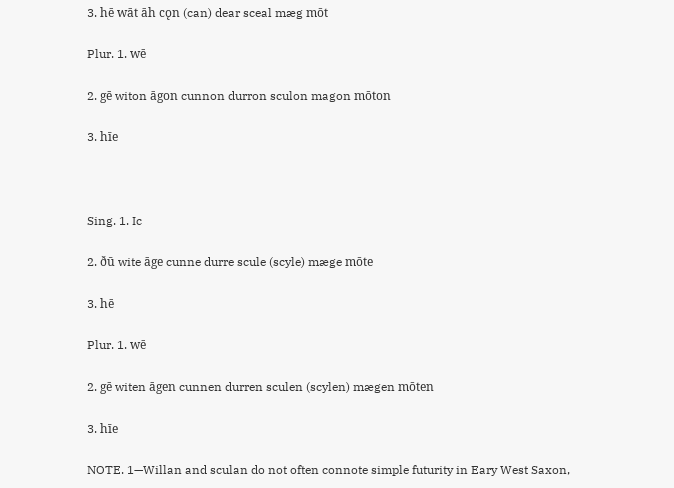3. hē wāt āh cǫn (can) dear sceal mæg mōt

Plur. 1. wē

2. gē witon āgon cunnon durron sculon magon mōton

3. hīe



Sing. 1. Ic

2. ðū wite āge cunne durre scule (scyle) mæge mōte

3. hē

Plur. 1. wē

2. gē witen āgen cunnen durren sculen (scylen) mægen mōten

3. hīe

NOTE. 1—Willan and sculan do not often connote simple futurity in Eary West Saxon,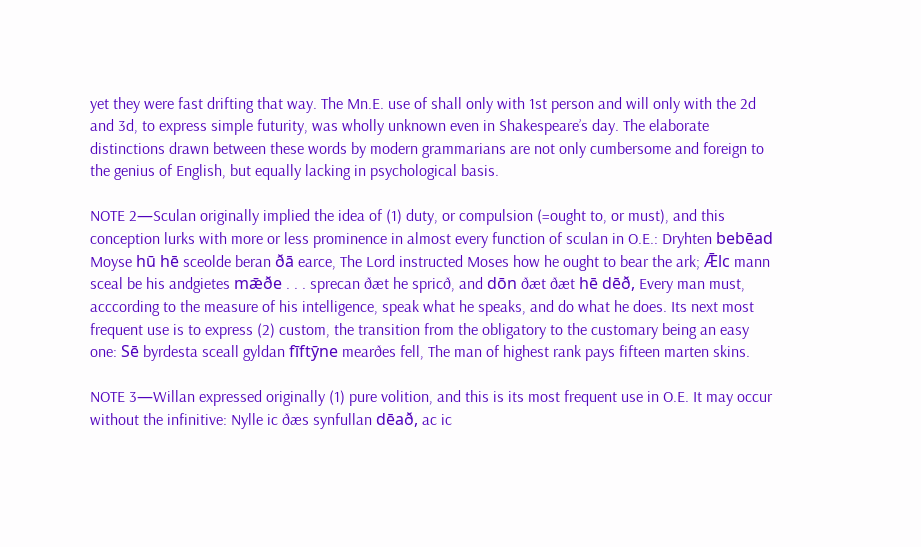yet they were fast drifting that way. The Mn.E. use of shall only with 1st person and will only with the 2d and 3d, to express simple futurity, was wholly unknown even in Shakespeare’s day. The elaborate distinctions drawn between these words by modern grammarians are not only cumbersome and foreign to the genius of English, but equally lacking in psychological basis.

NOTE 2—Sculan originally implied the idea of (1) duty, or compulsion (=ought to, or must), and this conception lurks with more or less prominence in almost every function of sculan in O.E.: Dryhten bebēad Moyse hū hē sceolde beran ðā earce, The Lord instructed Moses how he ought to bear the ark; Ǣlc mann sceal be his andgietes mǣðe . . . sprecan ðæt he spricð, and dōn ðæt ðæt hē dēð, Every man must, acccording to the measure of his intelligence, speak what he speaks, and do what he does. Its next most frequent use is to express (2) custom, the transition from the obligatory to the customary being an easy one: Sē byrdesta sceall gyldan fīftȳne mearðes fell, The man of highest rank pays fifteen marten skins.

NOTE 3—Willan expressed originally (1) pure volition, and this is its most frequent use in O.E. It may occur without the infinitive: Nylle ic ðæs synfullan dēað, ac ic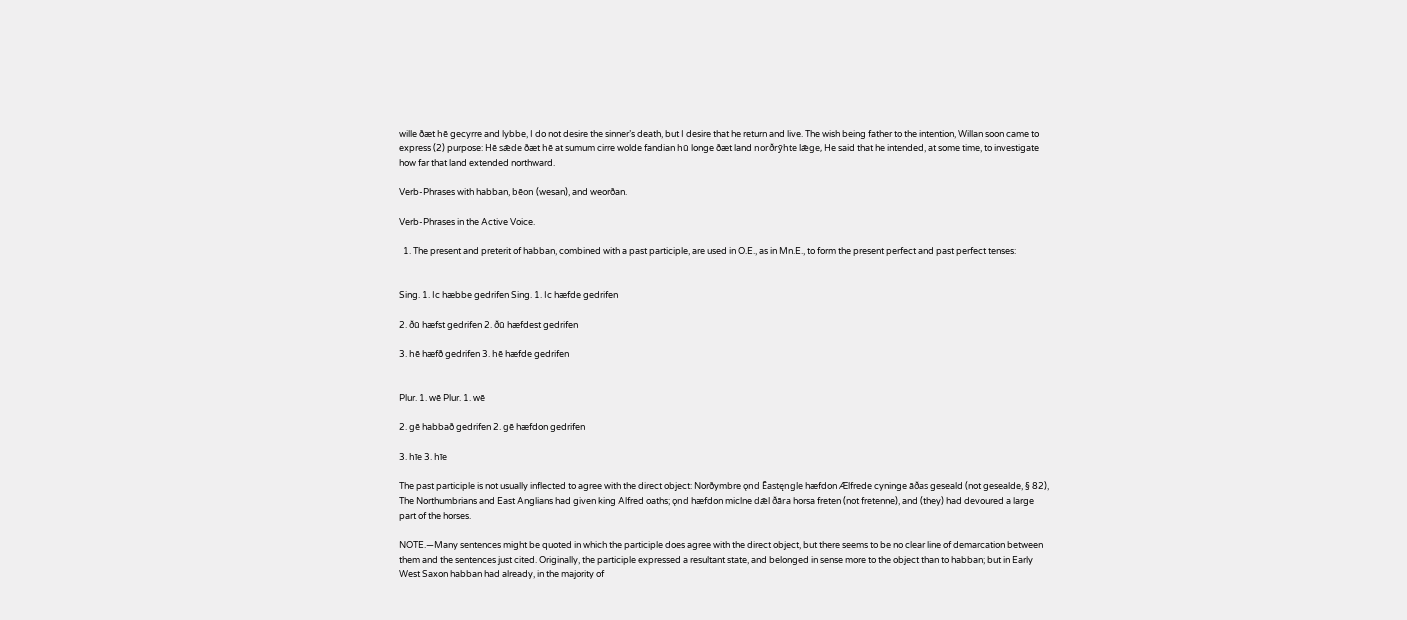wille ðæt hē gecyrre and lybbe, I do not desire the sinner’s death, but I desire that he return and live. The wish being father to the intention, Willan soon came to express (2) purpose: Hē sǣde ðæt hē at sumum cirre wolde fandian hū longe ðæt land norðrȳhte lǣge, He said that he intended, at some time, to investigate how far that land extended northward.

Verb-Phrases with habban, bēon (wesan), and weorðan.

Verb-Phrases in the Active Voice.

  1. The present and preterit of habban, combined with a past participle, are used in O.E., as in Mn.E., to form the present perfect and past perfect tenses:


Sing. 1. Ic hæbbe gedrifen Sing. 1. Ic hæfde gedrifen

2. ðū hæfst gedrifen 2. ðū hæfdest gedrifen

3. hē hæfð gedrifen 3. hē hæfde gedrifen


Plur. 1. wē Plur. 1. wē

2. gē habbað gedrifen 2. gē hæfdon gedrifen

3. hīe 3. hīe

The past participle is not usually inflected to agree with the direct object: Norðymbre ǫnd Ēastęngle hæfdon Ælfrede cyninge āðas geseald (not gesealde, § 82), The Northumbrians and East Anglians had given king Alfred oaths; ǫnd hæfdon miclne dǣl ðāra horsa freten (not fretenne), and (they) had devoured a large part of the horses.

NOTE.—Many sentences might be quoted in which the participle does agree with the direct object, but there seems to be no clear line of demarcation between them and the sentences just cited. Originally, the participle expressed a resultant state, and belonged in sense more to the object than to habban; but in Early West Saxon habban had already, in the majority of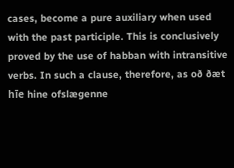cases, become a pure auxiliary when used with the past participle. This is conclusively proved by the use of habban with intransitive verbs. In such a clause, therefore, as oð ðæt hīe hine ofslægenne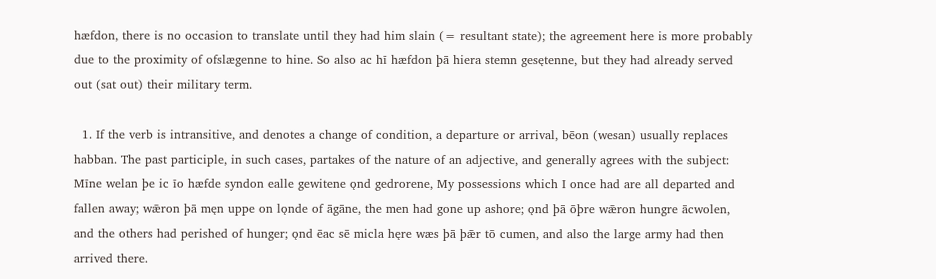hæfdon, there is no occasion to translate until they had him slain (= resultant state); the agreement here is more probably due to the proximity of ofslægenne to hine. So also ac hī hæfdon þā hiera stemn gesętenne, but they had already served out (sat out) their military term.

  1. If the verb is intransitive, and denotes a change of condition, a departure or arrival, bēon (wesan) usually replaces habban. The past participle, in such cases, partakes of the nature of an adjective, and generally agrees with the subject: Mīne welan þe ic īo hæfde syndon ealle gewitene ǫnd gedrorene, My possessions which I once had are all departed and fallen away; wǣron þā męn uppe on lǫnde of āgāne, the men had gone up ashore; ǫnd þā ōþre wǣron hungre ācwolen, and the others had perished of hunger; ǫnd ēac sē micla hęre wæs þā þǣr tō cumen, and also the large army had then arrived there.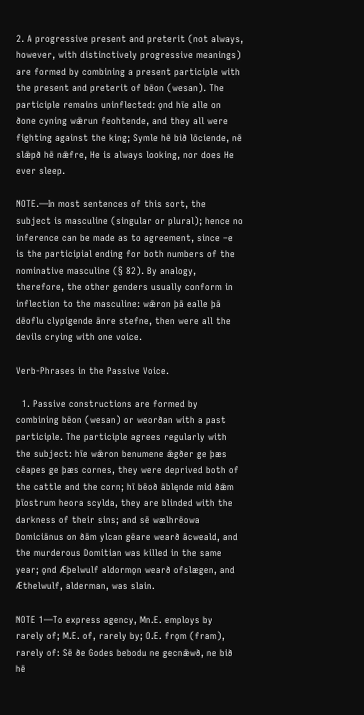2. A progressive present and preterit (not always, however, with distinctively progressive meanings) are formed by combining a present participle with the present and preterit of bēon (wesan). The participle remains uninflected: ǫnd hīe alle on ðone cyning wǣrun feohtende, and they all were fighting against the king; Symle hē bið lōciende, nē slǣpð hē nǣfre, He is always looking, nor does He ever sleep.

NOTE.—In most sentences of this sort, the subject is masculine (singular or plural); hence no inference can be made as to agreement, since –e is the participial ending for both numbers of the nominative masculine (§ 82). By analogy, therefore, the other genders usually conform in inflection to the masculine: wǣron þā ealle þā dēoflu clypigende ānre stefne, then were all the devils crying with one voice.

Verb-Phrases in the Passive Voice.

  1. Passive constructions are formed by combining bēon (wesan) or weorðan with a past participle. The participle agrees regularly with the subject: hīe wǣron benumene ǣgðer ge þæs cēapes ge þæs cornes, they were deprived both of the cattle and the corn; hī bēoð āblęnde mid ðǣm þīostrum heora scylda, they are blinded with the darkness of their sins; and sē wælhrēowa Domiciānus on ðām ylcan gēare wearð ācweald, and the murderous Domitian was killed in the same year; ǫnd Æþelwulf aldormǫn wearð ofslægen, and Æthelwulf, alderman, was slain.

NOTE 1—To express agency, Mn.E. employs by rarely of; M.E. of, rarely by; O.E. frǫm (fram), rarely of: Sē ðe Godes bebodu ne gecnǣwð, ne bið hē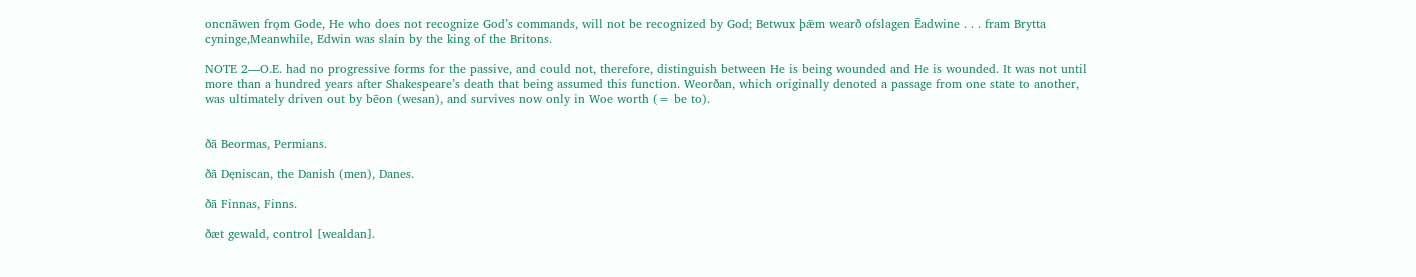oncnāwen frǫm Gode, He who does not recognize God’s commands, will not be recognized by God; Betwux þǣm wearð ofslagen Ēadwine . . . fram Brytta cyninge,Meanwhile, Edwin was slain by the king of the Britons.

NOTE 2—O.E. had no progressive forms for the passive, and could not, therefore, distinguish between He is being wounded and He is wounded. It was not until more than a hundred years after Shakespeare’s death that being assumed this function. Weorðan, which originally denoted a passage from one state to another, was ultimately driven out by bēon (wesan), and survives now only in Woe worth (= be to).


ðā Beormas, Permians.

ðā Dęniscan, the Danish (men), Danes.

ðā Finnas, Finns.

ðæt gewald, control [wealdan].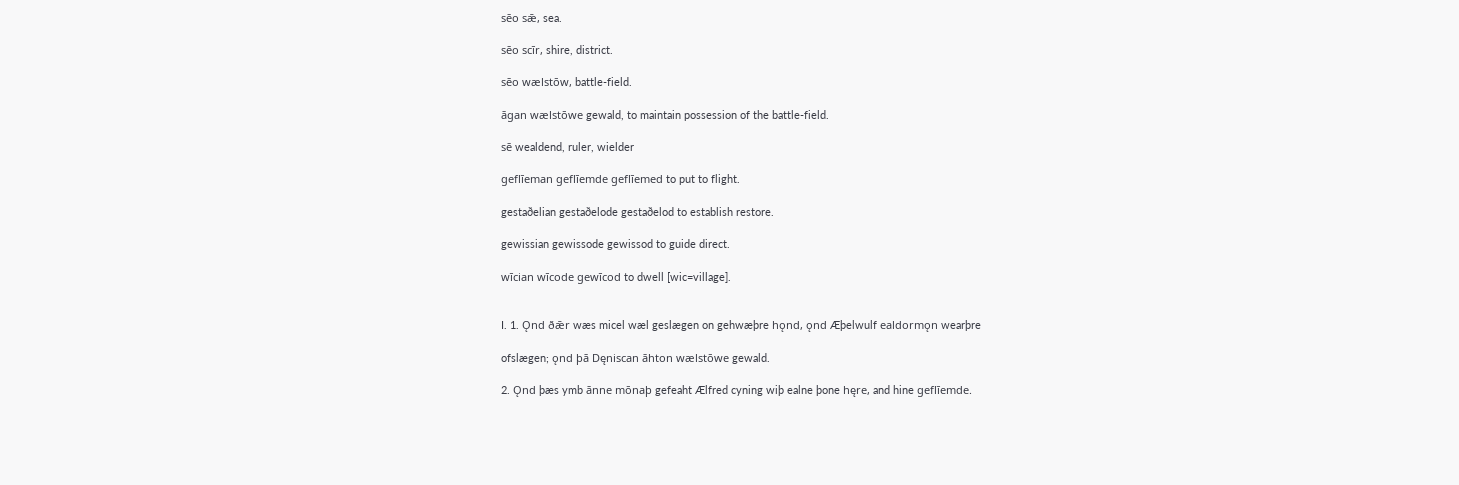sēo sǣ, sea.

sēo scīr, shire, district.

sēo wælstōw, battle-field.

āgan wælstōwe gewald, to maintain possession of the battle-field.

sē wealdend, ruler, wielder

geflīeman geflīemde geflīemed to put to flight.

gestaðelian gestaðelode gestaðelod to establish restore.

gewissian gewissode gewissod to guide direct.

wīcian wīcode gewīcod to dwell [wic=village].


I. 1. Ǫnd ðǣr wæs micel wæl geslægen on gehwæþre hǫnd, ǫnd Æþelwulf ealdormǫn wearþre

ofslægen; ǫnd þā Dęniscan āhton wælstōwe gewald.

2. Ǫnd þæs ymb ānne mōnaþ gefeaht Ælfred cyning wiþ ealne þone hęre, and hine geflīemde.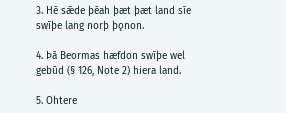3. Hē sǣde þēah þæt þæt land sīe swīþe lang norþ þǫnon.

4. Þā Beormas hæfdon swīþe wel gebūd (§ 126, Note 2) hiera land.

5. Ohtere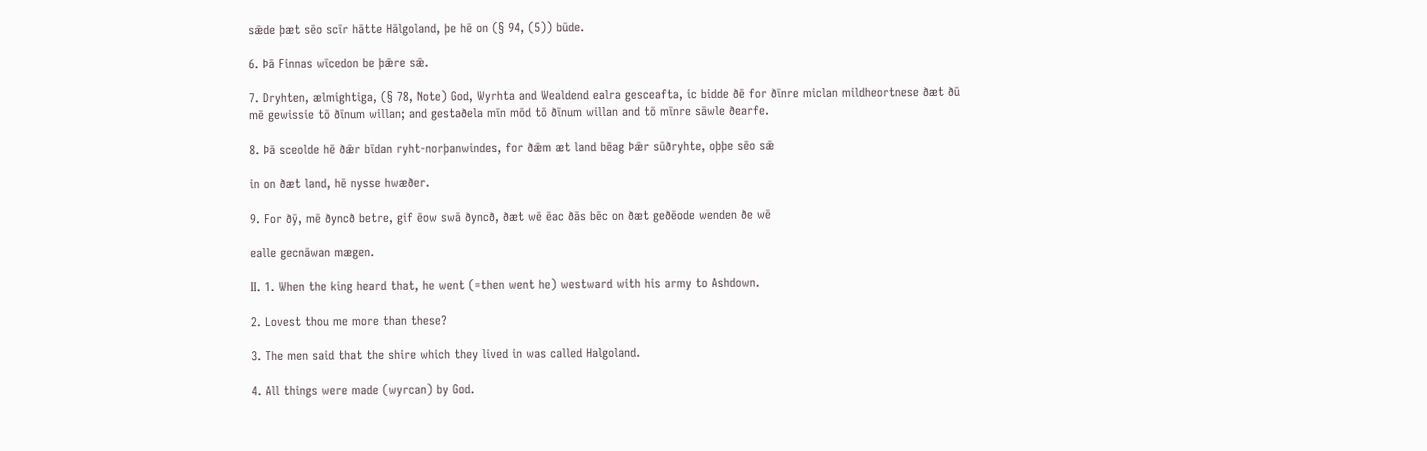sǣde þæt sēo scīr hātte Hālgoland, þe hē on (§ 94, (5)) būde.

6. Þā Finnas wīcedon be þǣre sǣ.

7. Dryhten, ælmightiga, (§ 78, Note) God, Wyrhta and Wealdend ealra gesceafta, ic bidde ðē for ðīnre miclan mildheortnese ðæt ðū mē gewissie tō ðīnum willan; and gestaðela mīn mōd tō ðīnum willan and tō mīnre sāwle ðearfe.

8. Þā sceolde hē ðǣr bīdan ryht-norþanwindes, for ðǣm æt land bēag Þǣr sūðryhte, oþþe sēo sǣ

in on ðæt land, hē nysse hwæðer.

9. For ðȳ, mē ðyncð betre, gif ēow swā ðyncð, ðæt wē ēac ðās bēc on ðæt geðēode wenden ðe wē

ealle gecnāwan mægen.

II. 1. When the king heard that, he went (=then went he) westward with his army to Ashdown.

2. Lovest thou me more than these?

3. The men said that the shire which they lived in was called Halgoland.

4. All things were made (wyrcan) by God.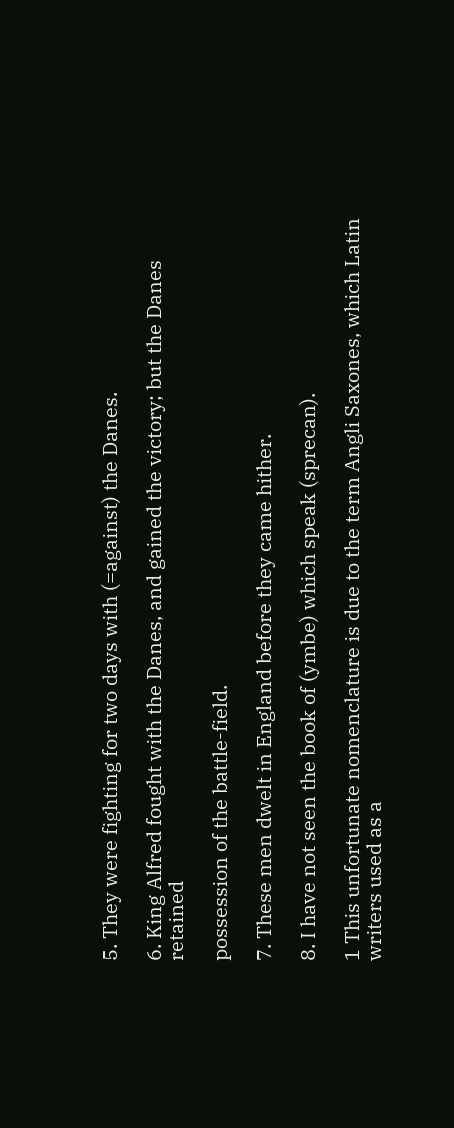5. They were fighting for two days with (=against) the Danes.

6. King Alfred fought with the Danes, and gained the victory; but the Danes retained

possession of the battle-field.

7. These men dwelt in England before they came hither.

8. I have not seen the book of (ymbe) which speak (sprecan).

1 This unfortunate nomenclature is due to the term Angli Saxones, which Latin writers used as a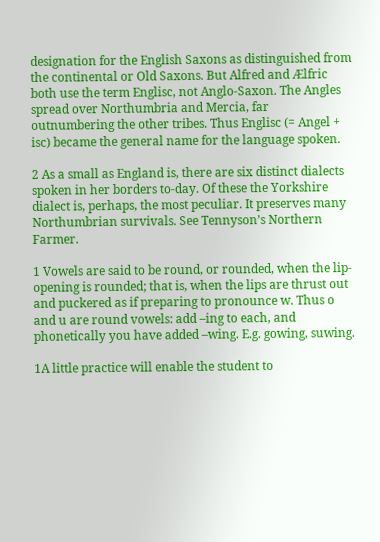designation for the English Saxons as distinguished from the continental or Old Saxons. But Alfred and Ælfric both use the term Englisc, not Anglo-Saxon. The Angles spread over Northumbria and Mercia, far outnumbering the other tribes. Thus Englisc (= Angel + isc) became the general name for the language spoken.

2 As a small as England is, there are six distinct dialects spoken in her borders to-day. Of these the Yorkshire dialect is, perhaps, the most peculiar. It preserves many Northumbrian survivals. See Tennyson’s Northern Farmer.

1 Vowels are said to be round, or rounded, when the lip-opening is rounded; that is, when the lips are thrust out and puckered as if preparing to pronounce w. Thus o and u are round vowels: add –ing to each, and phonetically you have added –wing. E.g. gowing, suwing.

1A little practice will enable the student to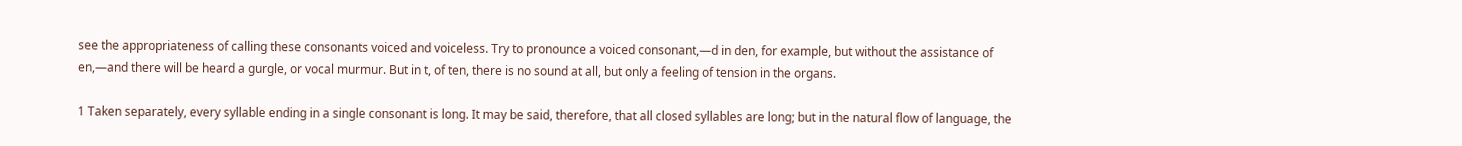see the appropriateness of calling these consonants voiced and voiceless. Try to pronounce a voiced consonant,—d in den, for example, but without the assistance of en,—and there will be heard a gurgle, or vocal murmur. But in t, of ten, there is no sound at all, but only a feeling of tension in the organs.

1 Taken separately, every syllable ending in a single consonant is long. It may be said, therefore, that all closed syllables are long; but in the natural flow of language, the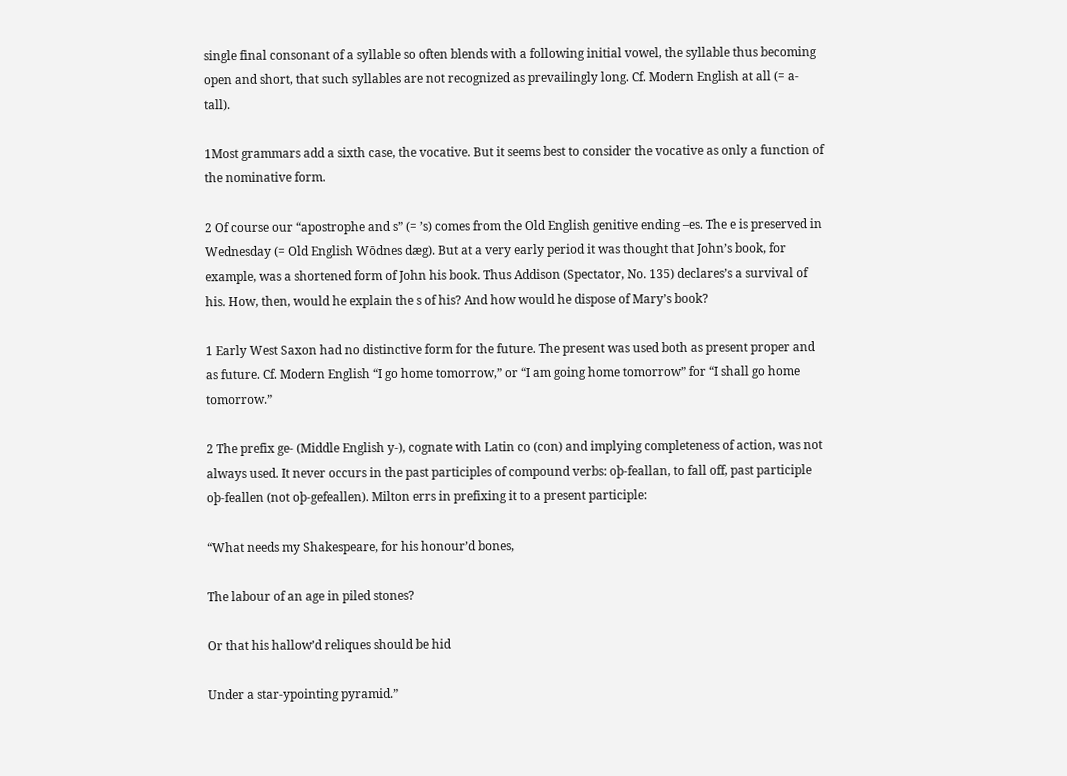single final consonant of a syllable so often blends with a following initial vowel, the syllable thus becoming open and short, that such syllables are not recognized as prevailingly long. Cf. Modern English at all (= a-tall).

1Most grammars add a sixth case, the vocative. But it seems best to consider the vocative as only a function of the nominative form.

2 Of course our “apostrophe and s” (= ’s) comes from the Old English genitive ending –es. The e is preserved in Wednesday (= Old English Wōdnes dæg). But at a very early period it was thought that John’s book, for example, was a shortened form of John his book. Thus Addison (Spectator, No. 135) declares’s a survival of his. How, then, would he explain the s of his? And how would he dispose of Mary’s book?

1 Early West Saxon had no distinctive form for the future. The present was used both as present proper and as future. Cf. Modern English “I go home tomorrow,” or “I am going home tomorrow” for “I shall go home tomorrow.”

2 The prefix ge- (Middle English y-), cognate with Latin co (con) and implying completeness of action, was not always used. It never occurs in the past participles of compound verbs: oþ-feallan, to fall off, past participle oþ-feallen (not oþ-gefeallen). Milton errs in prefixing it to a present participle:

“What needs my Shakespeare, for his honour’d bones,

The labour of an age in piled stones?

Or that his hallow’d reliques should be hid

Under a star-ypointing pyramid.”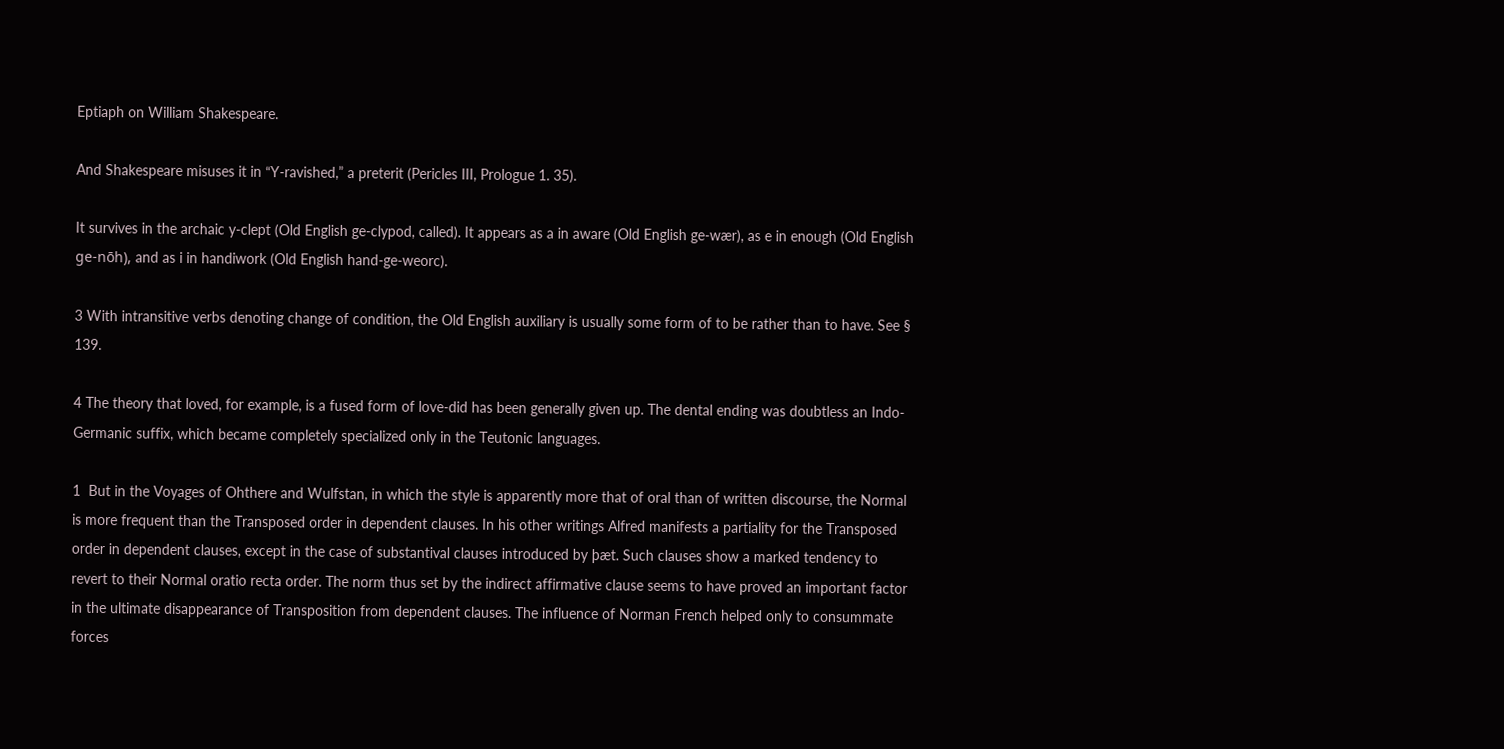Eptiaph on William Shakespeare.

And Shakespeare misuses it in “Y-ravished,” a preterit (Pericles III, Prologue 1. 35).

It survives in the archaic y-clept (Old English ge-clypod, called). It appears as a in aware (Old English ge-wær), as e in enough (Old English ge-nōh), and as i in handiwork (Old English hand-ge-weorc).

3 With intransitive verbs denoting change of condition, the Old English auxiliary is usually some form of to be rather than to have. See § 139.

4 The theory that loved, for example, is a fused form of love-did has been generally given up. The dental ending was doubtless an Indo-Germanic suffix, which became completely specialized only in the Teutonic languages.

1  But in the Voyages of Ohthere and Wulfstan, in which the style is apparently more that of oral than of written discourse, the Normal is more frequent than the Transposed order in dependent clauses. In his other writings Alfred manifests a partiality for the Transposed order in dependent clauses, except in the case of substantival clauses introduced by þæt. Such clauses show a marked tendency to revert to their Normal oratio recta order. The norm thus set by the indirect affirmative clause seems to have proved an important factor in the ultimate disappearance of Transposition from dependent clauses. The influence of Norman French helped only to consummate forces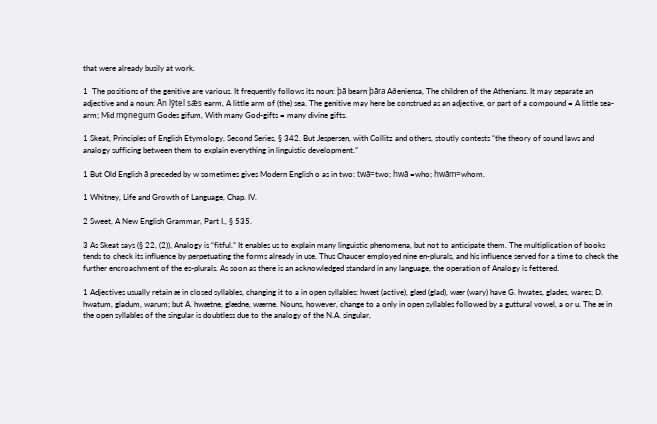that were already busily at work.

1  The positions of the genitive are various. It frequently follows its noun: þā bearn þāra Aðeniensa, The children of the Athenians. It may separate an adjective and a noun: Ān lȳtel sǣs earm, A little arm of (the) sea. The genitive may here be construed as an adjective, or part of a compound = A little sea-arm; Mid mǫnegum Godes gifum, With many God-gifts = many divine gifts.

1 Skeat, Principles of English Etymology, Second Series, § 342. But Jespersen, with Collitz and others, stoutly contests “the theory of sound laws and analogy sufficing between them to explain everything in linguistic development.”

1 But Old English ā preceded by w sometimes gives Modern English o as in two: twā=two; hwā =who; hwām=whom.

1 Whitney, Life and Growth of Language, Chap. IV.

2 Sweet, A New English Grammar, Part I., § 535.

3 As Skeat says (§ 22, (2)), Analogy is “fitful.” It enables us to explain many linguistic phenomena, but not to anticipate them. The multiplication of books tends to check its influence by perpetuating the forms already in use. Thus Chaucer employed nine en-plurals, and his influence served for a time to check the further encroachment of the es-plurals. As soon as there is an acknowledged standard in any language, the operation of Analogy is fettered.

1 Adjectives usually retain æ in closed syllables, changing it to a in open syllables: hwæt (active), glæd (glad), wær (wary) have G. hwates, glades, wares; D. hwatum, gladum, warum; but A. hwætne, glædne, wærne. Nouns, however, change to a only in open syllables followed by a guttural vowel, a or u. The æ in the open syllables of the singular is doubtless due to the analogy of the N.A. singular,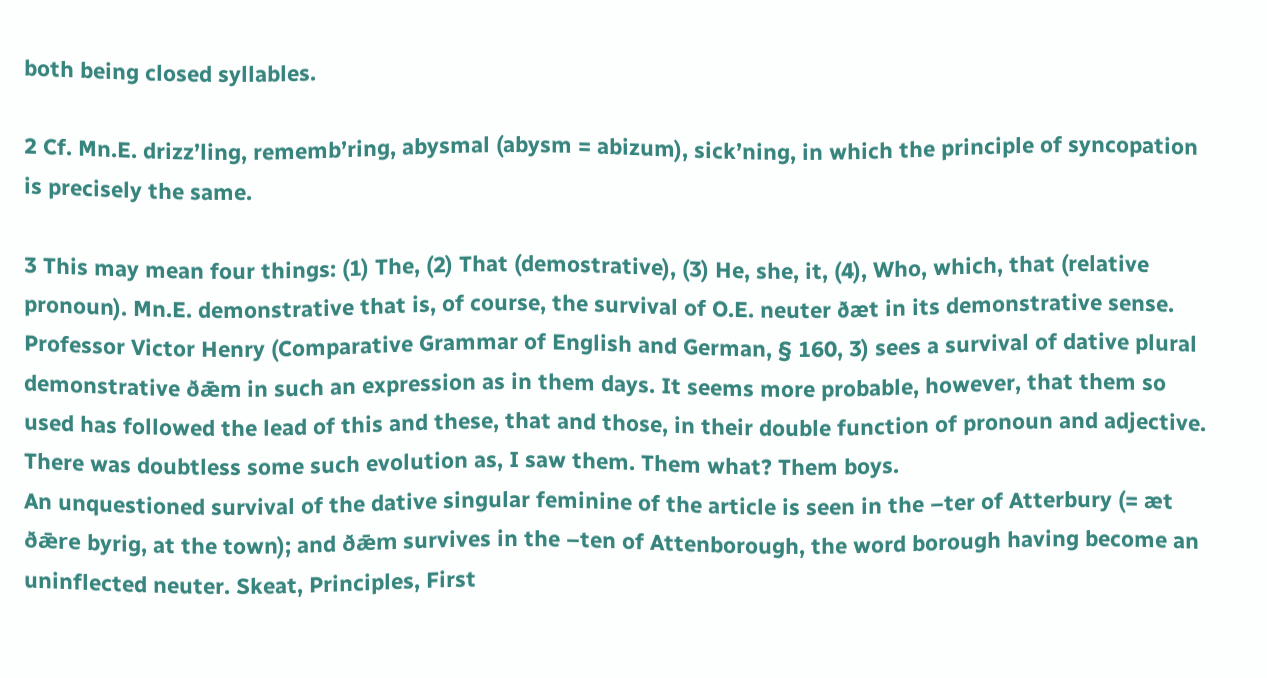both being closed syllables.

2 Cf. Mn.E. drizz’ling, rememb’ring, abysmal (abysm = abizum), sick’ning, in which the principle of syncopation is precisely the same.

3 This may mean four things: (1) The, (2) That (demostrative), (3) He, she, it, (4), Who, which, that (relative pronoun). Mn.E. demonstrative that is, of course, the survival of O.E. neuter ðæt in its demonstrative sense. Professor Victor Henry (Comparative Grammar of English and German, § 160, 3) sees a survival of dative plural demonstrative ðǣm in such an expression as in them days. It seems more probable, however, that them so used has followed the lead of this and these, that and those, in their double function of pronoun and adjective. There was doubtless some such evolution as, I saw them. Them what? Them boys.
An unquestioned survival of the dative singular feminine of the article is seen in the –ter of Atterbury (= æt ðǣre byrig, at the town); and ðǣm survives in the –ten of Attenborough, the word borough having become an uninflected neuter. Skeat, Principles, First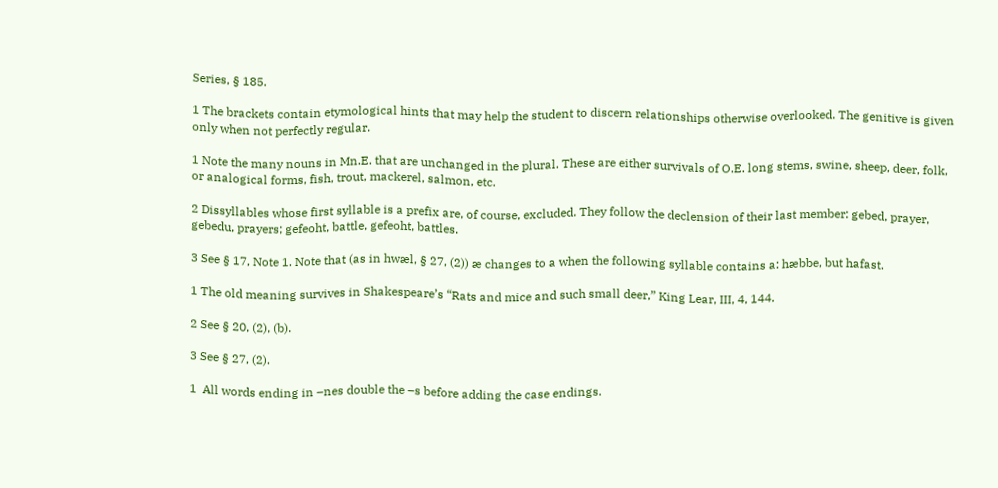Series, § 185.

1 The brackets contain etymological hints that may help the student to discern relationships otherwise overlooked. The genitive is given only when not perfectly regular.

1 Note the many nouns in Mn.E. that are unchanged in the plural. These are either survivals of O.E. long stems, swine, sheep, deer, folk, or analogical forms, fish, trout, mackerel, salmon, etc.

2 Dissyllables whose first syllable is a prefix are, of course, excluded. They follow the declension of their last member: gebed, prayer, gebedu, prayers; gefeoht, battle, gefeoht, battles.

3 See § 17, Note 1. Note that (as in hwæl, § 27, (2)) æ changes to a when the following syllable contains a: hæbbe, but hafast.

1 The old meaning survives in Shakespeare’s “Rats and mice and such small deer,” King Lear, III, 4, 144.

2 See § 20, (2), (b).

3 See § 27, (2).

1  All words ending in –nes double the –s before adding the case endings.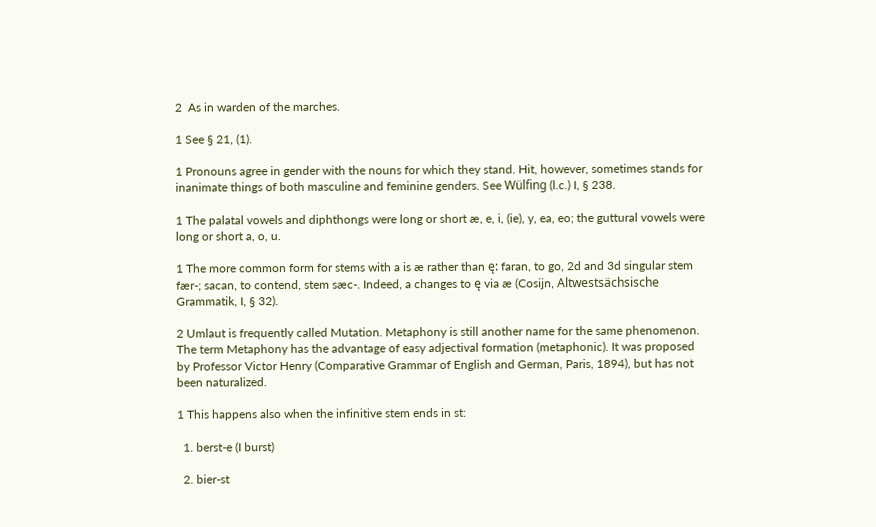2  As in warden of the marches.

1 See § 21, (1).

1 Pronouns agree in gender with the nouns for which they stand. Hit, however, sometimes stands for inanimate things of both masculine and feminine genders. See Wülfing (l.c.) I, § 238.

1 The palatal vowels and diphthongs were long or short æ, e, i, (ie), y, ea, eo; the guttural vowels were long or short a, o, u.

1 The more common form for stems with a is æ rather than ę: faran, to go, 2d and 3d singular stem fær-; sacan, to contend, stem sæc-. Indeed, a changes to ę via æ (Cosijn, Altwestsächsische Grammatik, I, § 32).

2 Umlaut is frequently called Mutation. Metaphony is still another name for the same phenomenon. The term Metaphony has the advantage of easy adjectival formation (metaphonic). It was proposed by Professor Victor Henry (Comparative Grammar of English and German, Paris, 1894), but has not been naturalized.

1 This happens also when the infinitive stem ends in st:

  1. berst-e (I burst)

  2. bier-st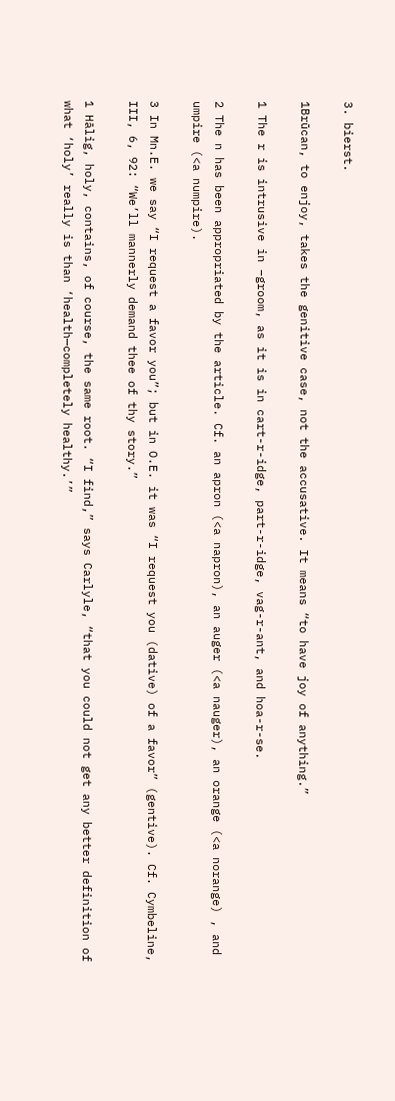3. bierst.

1Brūcan, to enjoy, takes the genitive case, not the accusative. It means “to have joy of anything.”

1 The r is intrusive in –groom, as it is in cart-r-idge, part-r-idge, vag-r-ant, and hoa-r-se.

2 The n has been appropriated by the article. Cf. an apron (<a napron), an auger (<a nauger), an orange (<a norange) , and umpire (<a numpire).

3 In Mn.E. we say “I request a favor you”; but in O.E. it was “I request you (dative) of a favor” (gentive). Cf. Cymbeline, III, 6, 92: “We’ll mannerly demand thee of thy story.”

1 Hālig, holy, contains, of course, the same root. “I find,” says Carlyle, “that you could not get any better definition of what ‘holy’ really is than ‘health—completely healthy.’”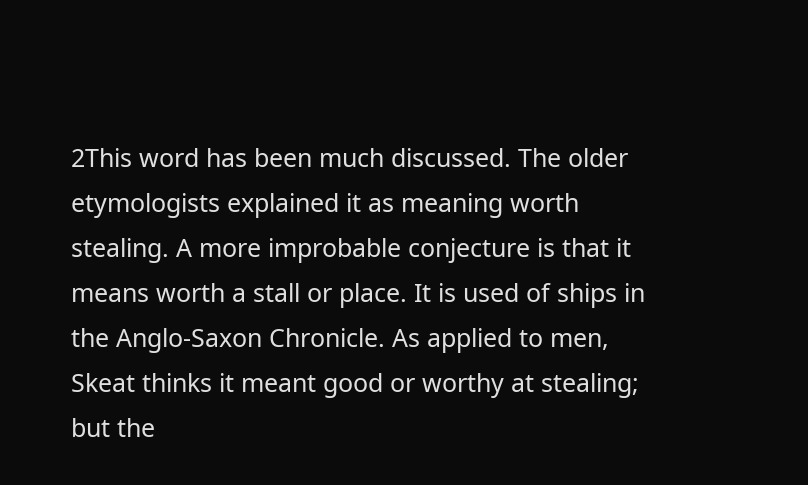2This word has been much discussed. The older etymologists explained it as meaning worth stealing. A more improbable conjecture is that it means worth a stall or place. It is used of ships in the Anglo-Saxon Chronicle. As applied to men, Skeat thinks it meant good or worthy at stealing; but the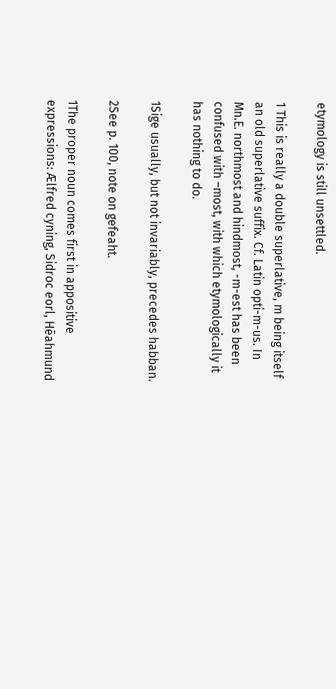etymology is still unsettled.

1 This is really a double superlative, m being itself an old superlative suffix. Cf. Latin opti-m-us. In Mn.E. northmost and hindmost, -m-est has been confused with –most, with which etymologically it has nothing to do.

1Sige usually, but not invariably, precedes habban.

2See p. 100, note on gefeaht.

1The proper noun comes first in appositive expressions: Ælfred cyning, Sidroc eorl, Hēahmund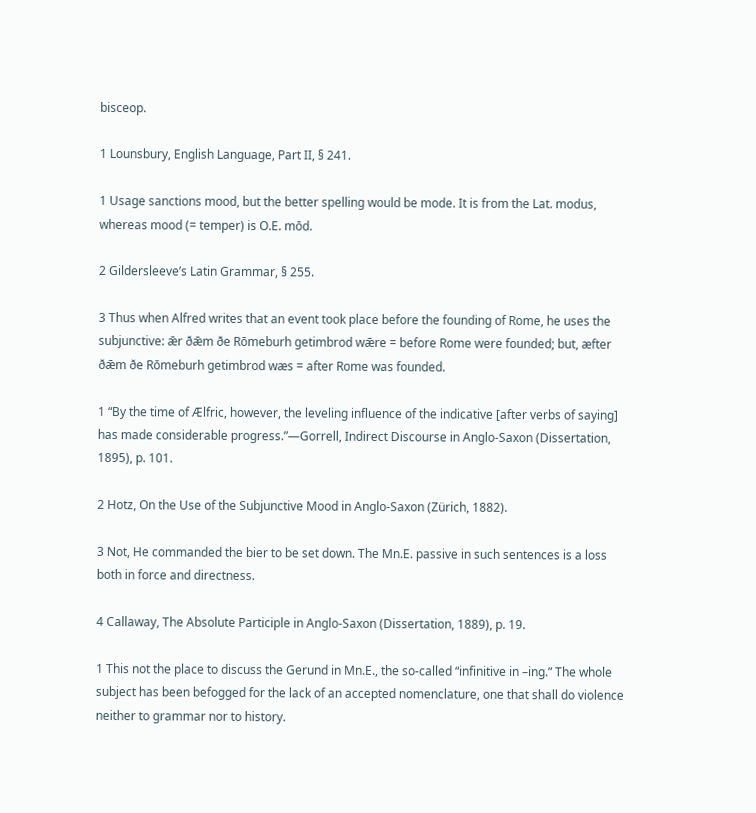bisceop.

1 Lounsbury, English Language, Part II, § 241.

1 Usage sanctions mood, but the better spelling would be mode. It is from the Lat. modus, whereas mood (= temper) is O.E. mōd.

2 Gildersleeve’s Latin Grammar, § 255.

3 Thus when Alfred writes that an event took place before the founding of Rome, he uses the subjunctive: ǣr ðǣm ðe Rōmeburh getimbrod wǣre = before Rome were founded; but, æfter ðǣm ðe Rōmeburh getimbrod wæs = after Rome was founded.

1 “By the time of Ælfric, however, the leveling influence of the indicative [after verbs of saying] has made considerable progress.”—Gorrell, Indirect Discourse in Anglo-Saxon (Dissertation, 1895), p. 101.

2 Hotz, On the Use of the Subjunctive Mood in Anglo-Saxon (Zürich, 1882).

3 Not, He commanded the bier to be set down. The Mn.E. passive in such sentences is a loss both in force and directness.

4 Callaway, The Absolute Participle in Anglo-Saxon (Dissertation, 1889), p. 19.

1 This not the place to discuss the Gerund in Mn.E., the so-called “infinitive in –ing.” The whole subject has been befogged for the lack of an accepted nomenclature, one that shall do violence neither to grammar nor to history.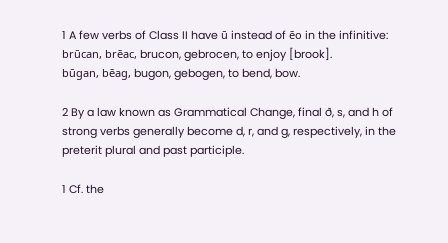1 A few verbs of Class II have ū instead of ēo in the infinitive:
brūcan, brēac, brucon, gebrocen, to enjoy [brook].
būgan, bēag, bugon, gebogen, to bend, bow.

2 By a law known as Grammatical Change, final ð, s, and h of strong verbs generally become d, r, and g, respectively, in the preterit plural and past participle.

1 Cf. the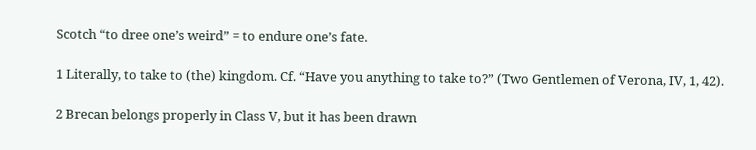Scotch “to dree one’s weird” = to endure one’s fate.

1 Literally, to take to (the) kingdom. Cf. “Have you anything to take to?” (Two Gentlemen of Verona, IV, 1, 42).

2 Brecan belongs properly in Class V, but it has been drawn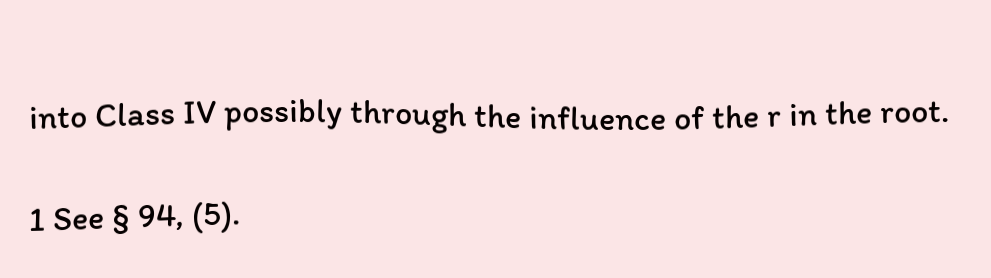into Class IV possibly through the influence of the r in the root.

1 See § 94, (5).